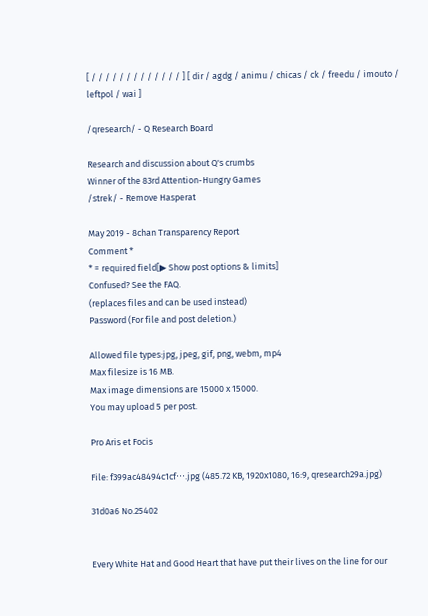[ / / / / / / / / / / / / / ] [ dir / agdg / animu / chicas / ck / freedu / imouto / leftpol / wai ]

/qresearch/ - Q Research Board

Research and discussion about Q's crumbs
Winner of the 83rd Attention-Hungry Games
/strek/ - Remove Hasperat

May 2019 - 8chan Transparency Report
Comment *
* = required field[▶ Show post options & limits]
Confused? See the FAQ.
(replaces files and can be used instead)
Password (For file and post deletion.)

Allowed file types:jpg, jpeg, gif, png, webm, mp4
Max filesize is 16 MB.
Max image dimensions are 15000 x 15000.
You may upload 5 per post.

Pro Aris et Focis

File: f399ac48494c1cf⋯.jpg (485.72 KB, 1920x1080, 16:9, qresearch29a.jpg)

31d0a6 No.25402


Every White Hat and Good Heart that have put their lives on the line for our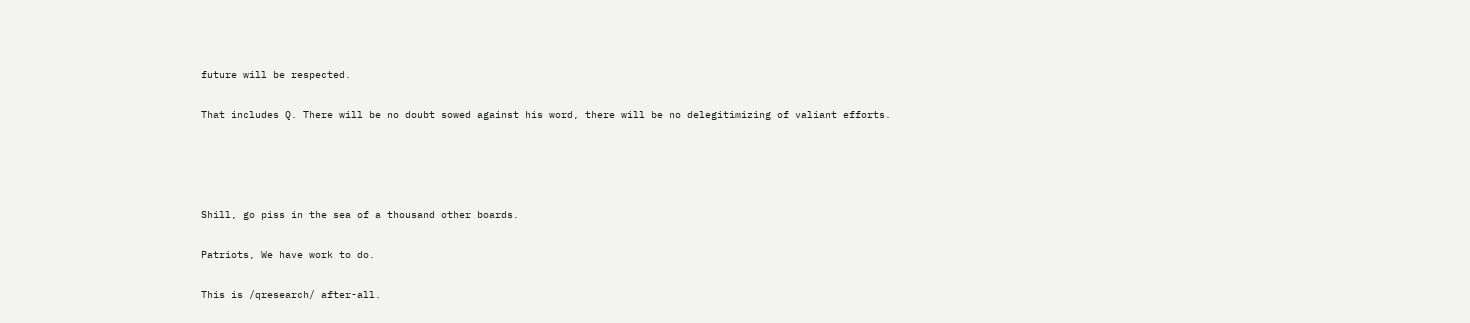future will be respected.

That includes Q. There will be no doubt sowed against his word, there will be no delegitimizing of valiant efforts.




Shill, go piss in the sea of a thousand other boards.

Patriots, We have work to do.

This is /qresearch/ after-all.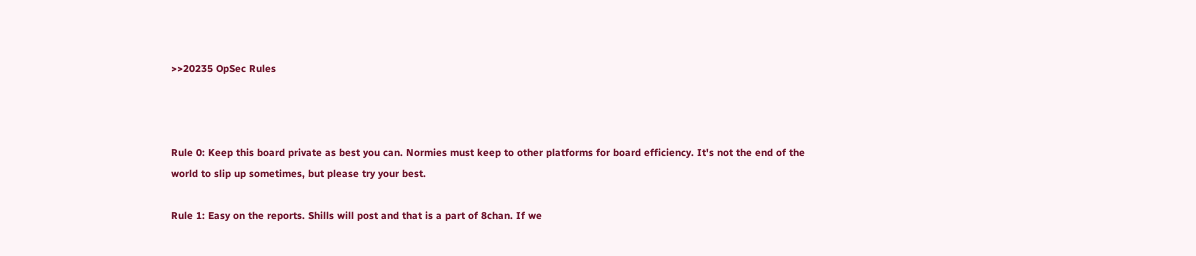>>20235 OpSec Rules



Rule 0: Keep this board private as best you can. Normies must keep to other platforms for board efficiency. It's not the end of the world to slip up sometimes, but please try your best.

Rule 1: Easy on the reports. Shills will post and that is a part of 8chan. If we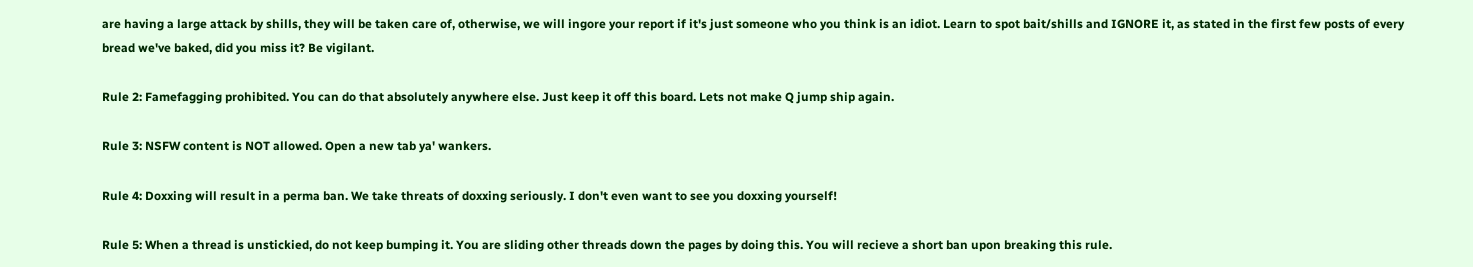are having a large attack by shills, they will be taken care of, otherwise, we will ingore your report if it's just someone who you think is an idiot. Learn to spot bait/shills and IGNORE it, as stated in the first few posts of every bread we've baked, did you miss it? Be vigilant.

Rule 2: Famefagging prohibited. You can do that absolutely anywhere else. Just keep it off this board. Lets not make Q jump ship again.

Rule 3: NSFW content is NOT allowed. Open a new tab ya' wankers.

Rule 4: Doxxing will result in a perma ban. We take threats of doxxing seriously. I don't even want to see you doxxing yourself!

Rule 5: When a thread is unstickied, do not keep bumping it. You are sliding other threads down the pages by doing this. You will recieve a short ban upon breaking this rule.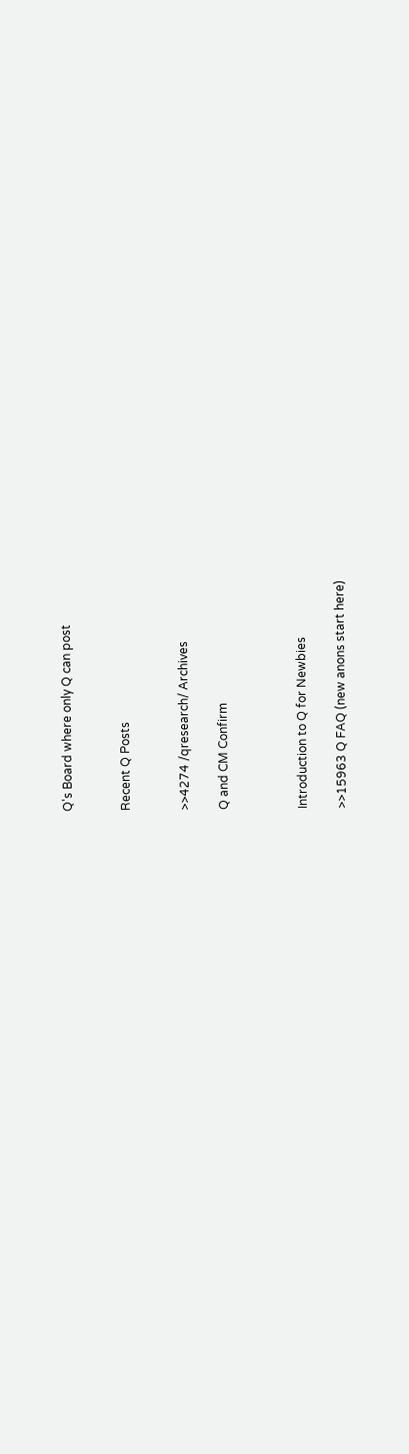Q's Board where only Q can post


Recent Q Posts


>>4274 /qresearch/ Archives

Q and CM Confirm



Introduction to Q for Newbies

>>15963 Q FAQ (new anons start here)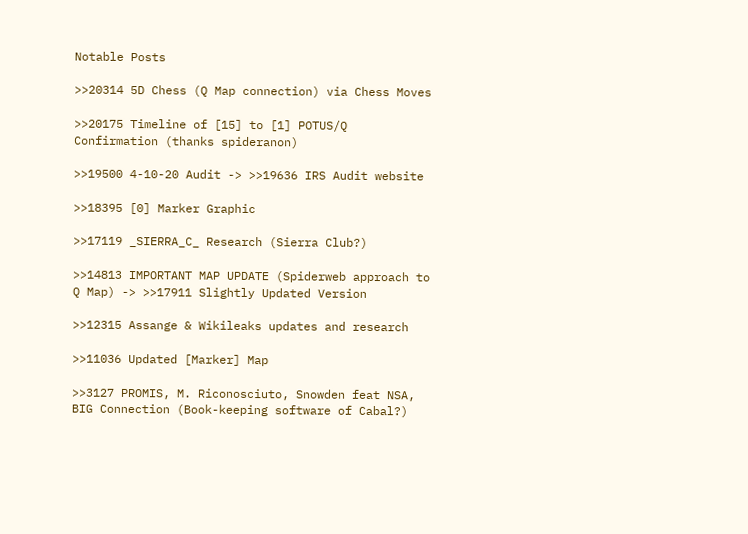Notable Posts

>>20314 5D Chess (Q Map connection) via Chess Moves

>>20175 Timeline of [15] to [1] POTUS/Q Confirmation (thanks spideranon)

>>19500 4-10-20 Audit -> >>19636 IRS Audit website

>>18395 [0] Marker Graphic

>>17119 _SIERRA_C_ Research (Sierra Club?)

>>14813 IMPORTANT MAP UPDATE (Spiderweb approach to Q Map) -> >>17911 Slightly Updated Version

>>12315 Assange & Wikileaks updates and research

>>11036 Updated [Marker] Map

>>3127 PROMIS, M. Riconosciuto, Snowden feat NSA, BIG Connection (Book-keeping software of Cabal?)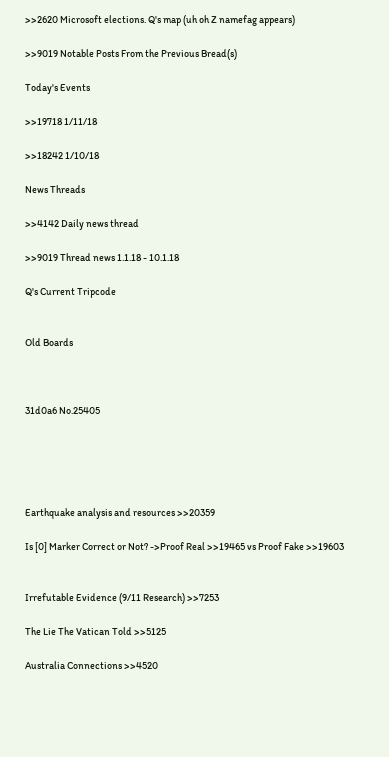>>2620 Microsoft elections. Q's map (uh oh Z namefag appears)

>>9019 Notable Posts From the Previous Bread(s)

Today's Events

>>19718 1/11/18

>>18242 1/10/18

News Threads

>>4142 Daily news thread

>>9019 Thread news 1.1.18 - 10.1.18

Q's Current Tripcode


Old Boards



31d0a6 No.25405





Earthquake analysis and resources >>20359

Is [0] Marker Correct or Not? ->Proof Real >>19465 vs Proof Fake >>19603


Irrefutable Evidence (9/11 Research) >>7253

The Lie The Vatican Told >>5125

Australia Connections >>4520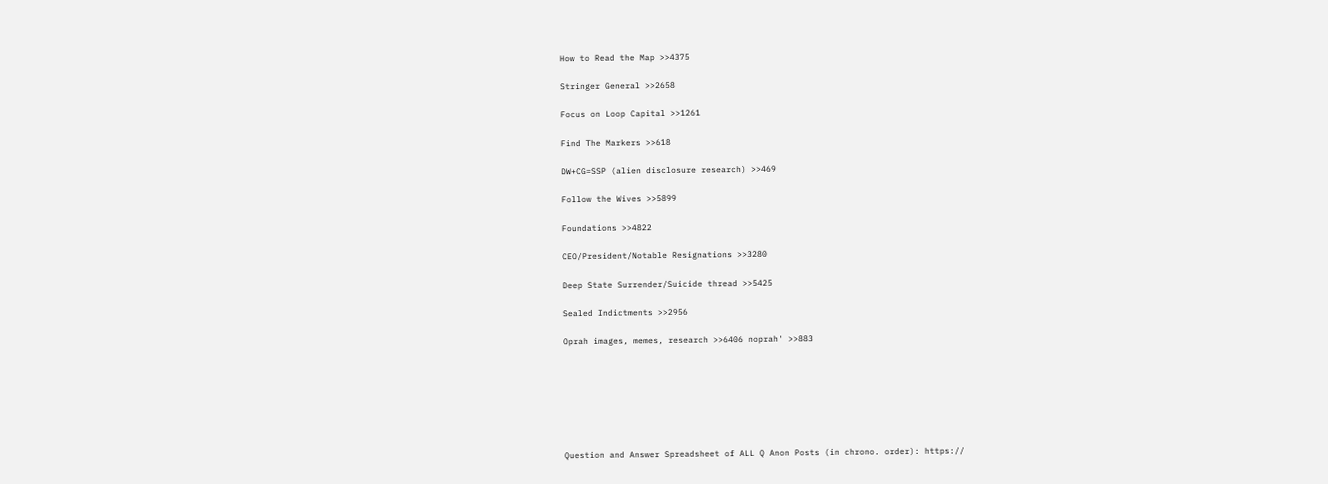How to Read the Map >>4375

Stringer General >>2658

Focus on Loop Capital >>1261

Find The Markers >>618

DW+CG=SSP (alien disclosure research) >>469

Follow the Wives >>5899

Foundations >>4822

CEO/President/Notable Resignations >>3280

Deep State Surrender/Suicide thread >>5425

Sealed Indictments >>2956

Oprah images, memes, research >>6406 noprah' >>883







Question and Answer Spreadsheet of ALL Q Anon Posts (in chrono. order): https://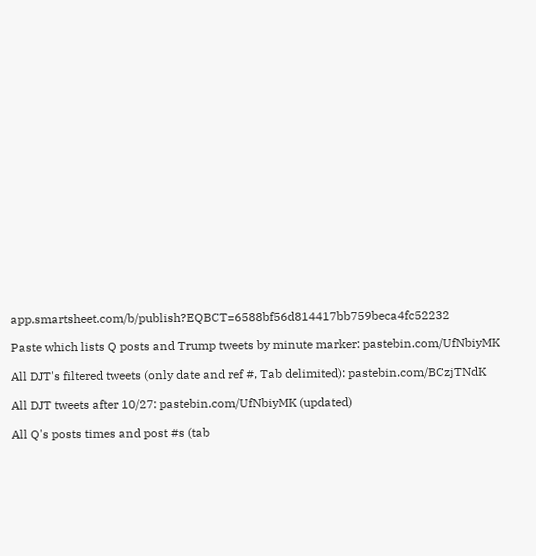app.smartsheet.com/b/publish?EQBCT=6588bf56d814417bb759beca4fc52232

Paste which lists Q posts and Trump tweets by minute marker: pastebin.com/UfNbiyMK

All DJT's filtered tweets (only date and ref #, Tab delimited): pastebin.com/BCzjTNdK

All DJT tweets after 10/27: pastebin.com/UfNbiyMK (updated)

All Q's posts times and post #s (tab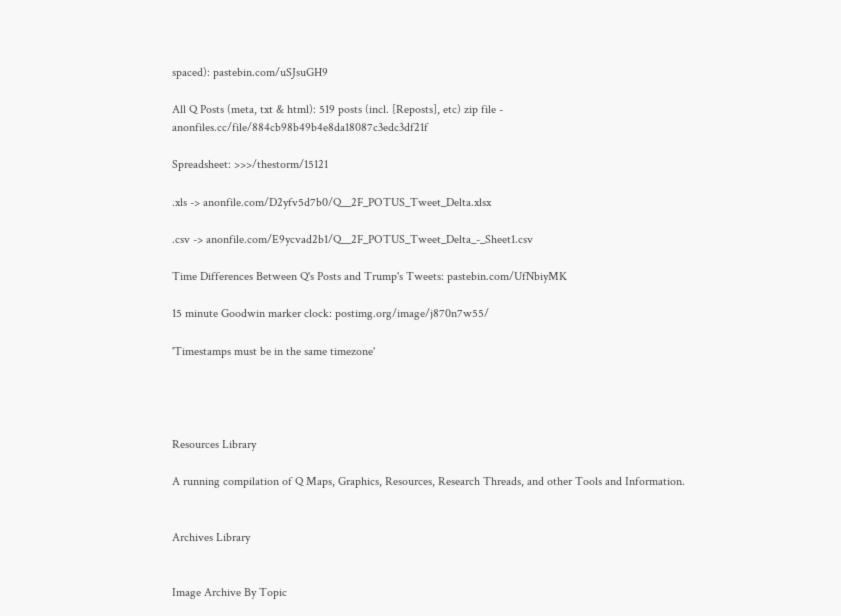spaced): pastebin.com/uSJsuGH9

All Q Posts (meta, txt & html): 519 posts (incl. [Reposts], etc) zip file - anonfiles.cc/file/884cb98b49b4e8da18087c3edc3df21f

Spreadsheet: >>>/thestorm/15121

.xls -> anonfile.com/D2yfv5d7b0/Q__2F_POTUS_Tweet_Delta.xlsx

.csv -> anonfile.com/E9ycvad2b1/Q__2F_POTUS_Tweet_Delta_-_Sheet1.csv

Time Differences Between Q's Posts and Trump's Tweets: pastebin.com/UfNbiyMK

15 minute Goodwin marker clock: postimg.org/image/j870n7w55/

'Timestamps must be in the same timezone'




Resources Library

A running compilation of Q Maps, Graphics, Resources, Research Threads, and other Tools and Information.


Archives Library


Image Archive By Topic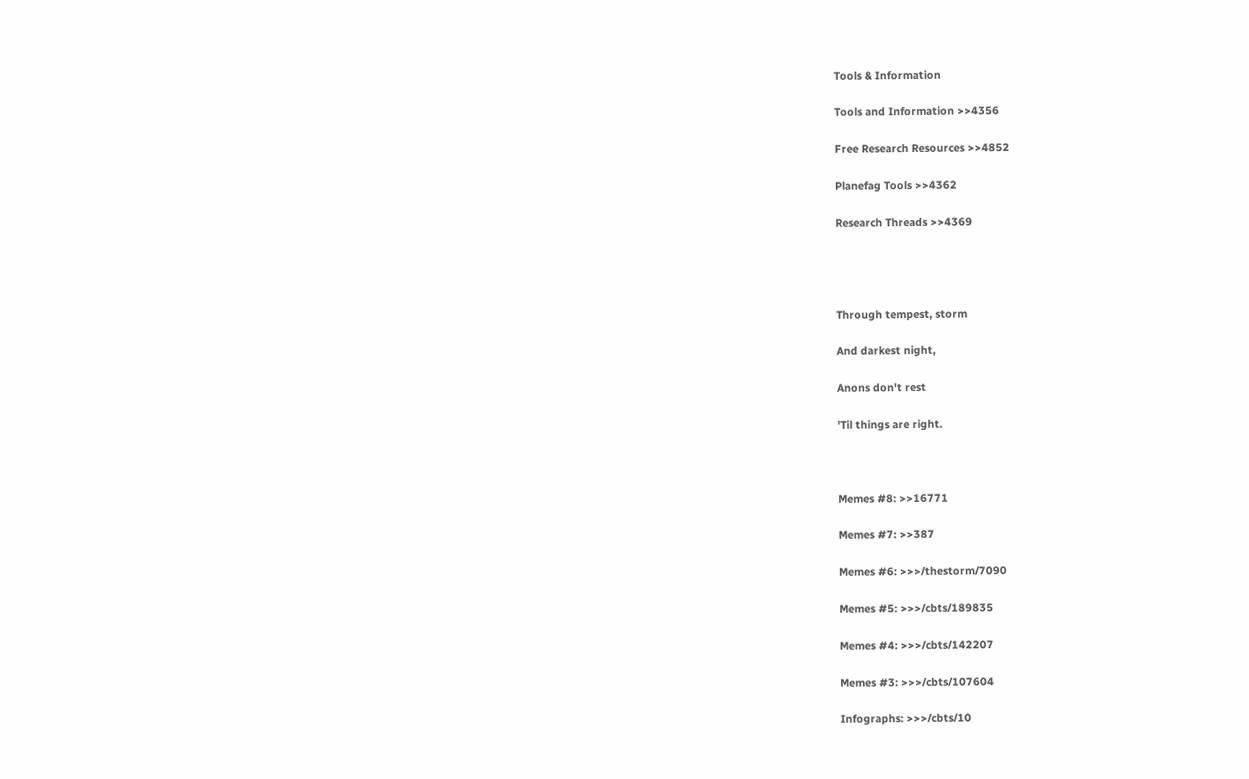Tools & Information

Tools and Information >>4356

Free Research Resources >>4852

Planefag Tools >>4362

Research Threads >>4369




Through tempest, storm

And darkest night,

Anons don't rest

'Til things are right.



Memes #8: >>16771

Memes #7: >>387

Memes #6: >>>/thestorm/7090

Memes #5: >>>/cbts/189835

Memes #4: >>>/cbts/142207

Memes #3: >>>/cbts/107604

Infographs: >>>/cbts/10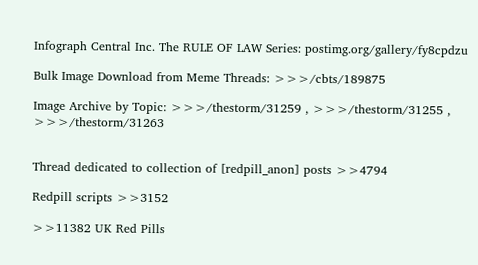Infograph Central Inc. The RULE OF LAW Series: postimg.org/gallery/fy8cpdzu

Bulk Image Download from Meme Threads: >>>/cbts/189875

Image Archive by Topic: >>>/thestorm/31259 , >>>/thestorm/31255 , >>>/thestorm/31263


Thread dedicated to collection of [redpill_anon] posts >>4794

Redpill scripts >>3152

>>11382 UK Red Pills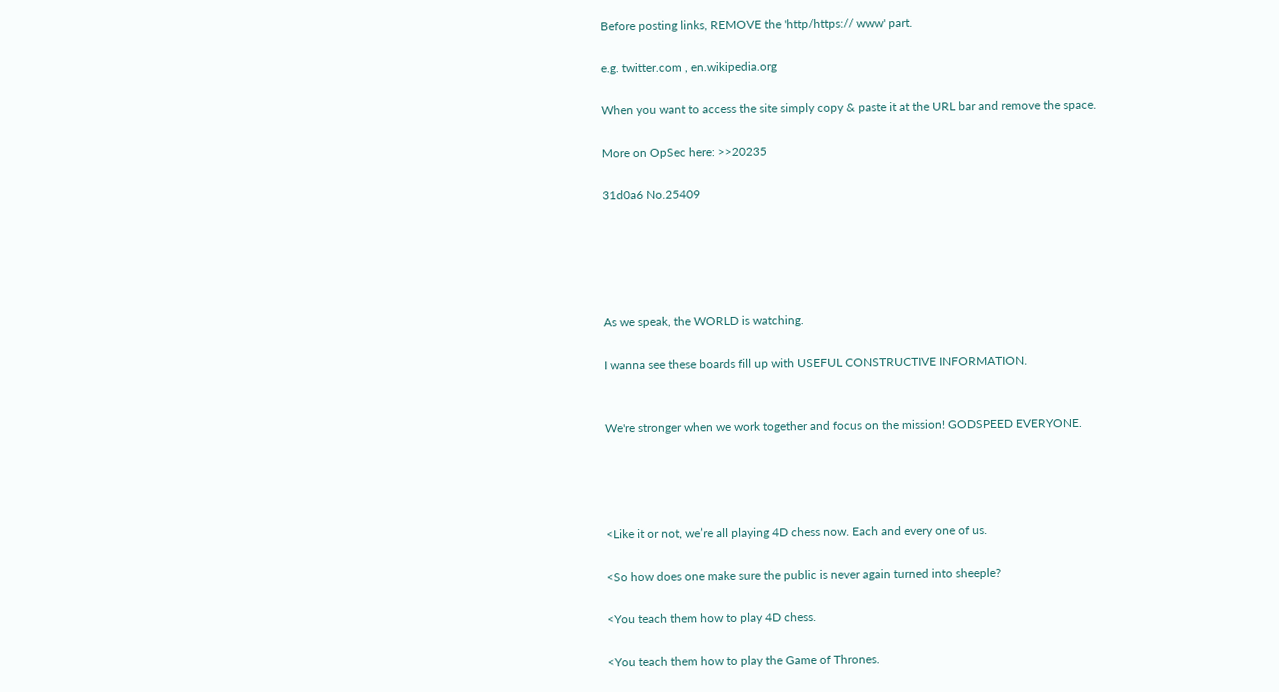Before posting links, REMOVE the 'http/https:// www' part.

e.g. twitter.com , en.wikipedia.org

When you want to access the site simply copy & paste it at the URL bar and remove the space.

More on OpSec here: >>20235

31d0a6 No.25409





As we speak, the WORLD is watching.

I wanna see these boards fill up with USEFUL CONSTRUCTIVE INFORMATION.


We're stronger when we work together and focus on the mission! GODSPEED EVERYONE.




<Like it or not, we’re all playing 4D chess now. Each and every one of us.

<So how does one make sure the public is never again turned into sheeple?

<You teach them how to play 4D chess.

<You teach them how to play the Game of Thrones.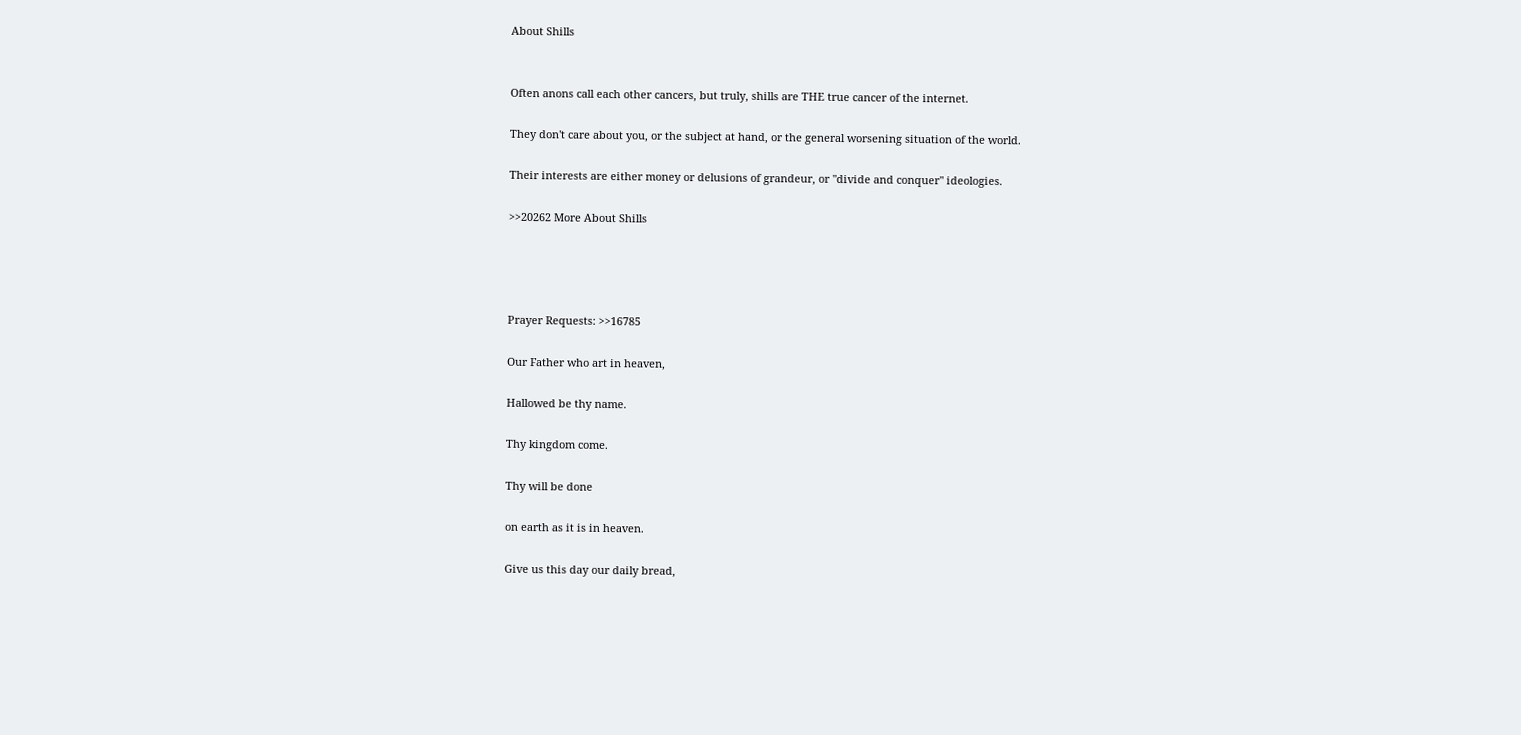About Shills


Often anons call each other cancers, but truly, shills are THE true cancer of the internet.

They don't care about you, or the subject at hand, or the general worsening situation of the world.

Their interests are either money or delusions of grandeur, or "divide and conquer" ideologies.

>>20262 More About Shills




Prayer Requests: >>16785

Our Father who art in heaven,

Hallowed be thy name.

Thy kingdom come.

Thy will be done

on earth as it is in heaven.

Give us this day our daily bread,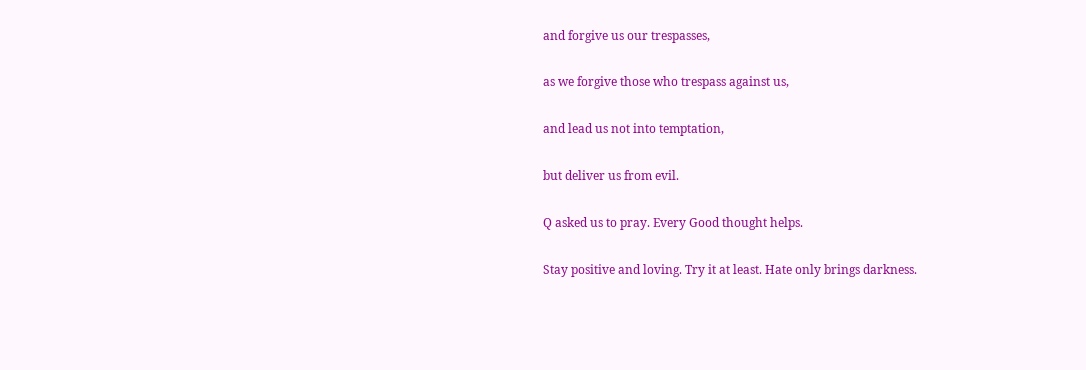and forgive us our trespasses,

as we forgive those who trespass against us,

and lead us not into temptation,

but deliver us from evil.

Q asked us to pray. Every Good thought helps.

Stay positive and loving. Try it at least. Hate only brings darkness.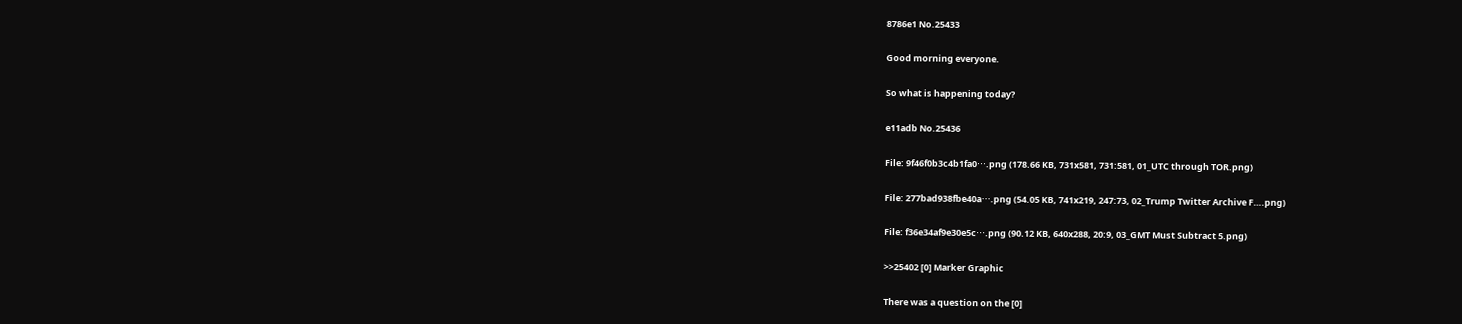8786e1 No.25433

Good morning everyone.

So what is happening today?

e11adb No.25436

File: 9f46f0b3c4b1fa0⋯.png (178.66 KB, 731x581, 731:581, 01_UTC through TOR.png)

File: 277bad938fbe40a⋯.png (54.05 KB, 741x219, 247:73, 02_Trump Twitter Archive F….png)

File: f36e34af9e30e5c⋯.png (90.12 KB, 640x288, 20:9, 03_GMT Must Subtract 5.png)

>>25402 [0] Marker Graphic

There was a question on the [0]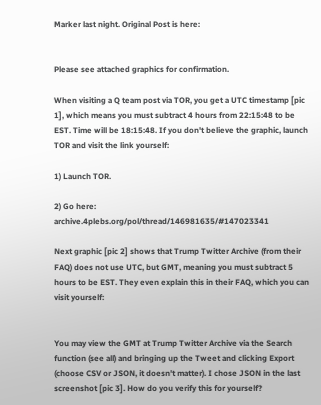Marker last night. Original Post is here:


Please see attached graphics for confirmation.

When visiting a Q team post via TOR, you get a UTC timestamp [pic 1], which means you must subtract 4 hours from 22:15:48 to be EST. Time will be 18:15:48. If you don't believe the graphic, launch TOR and visit the link yourself:

1) Launch TOR.

2) Go here: archive.4plebs.org/pol/thread/146981635/#147023341

Next graphic [pic 2] shows that Trump Twitter Archive (from their FAQ) does not use UTC, but GMT, meaning you must subtract 5 hours to be EST. They even explain this in their FAQ, which you can visit yourself:


You may view the GMT at Trump Twitter Archive via the Search function (see all) and bringing up the Tweet and clicking Export (choose CSV or JSON, it doesn't matter). I chose JSON in the last screenshot [pic 3]. How do you verify this for yourself?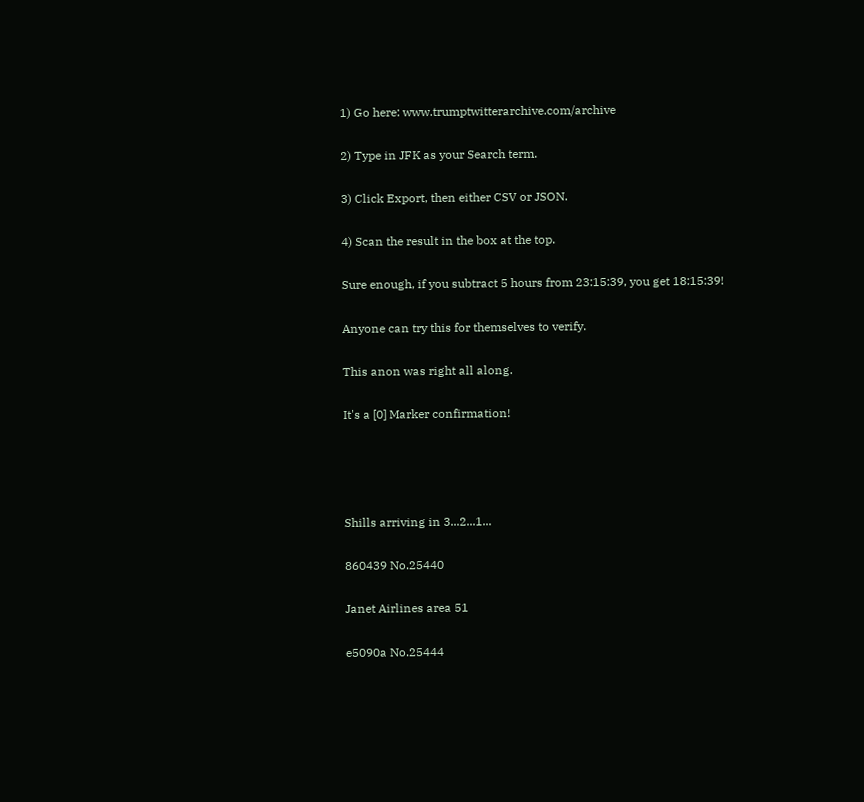1) Go here: www.trumptwitterarchive.com/archive

2) Type in JFK as your Search term.

3) Click Export, then either CSV or JSON.

4) Scan the result in the box at the top.

Sure enough, if you subtract 5 hours from 23:15:39, you get 18:15:39!

Anyone can try this for themselves to verify.

This anon was right all along.

It's a [0] Marker confirmation!




Shills arriving in 3...2...1...

860439 No.25440

Janet Airlines area 51

e5090a No.25444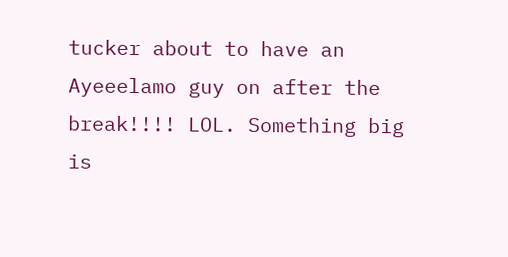tucker about to have an Ayeeelamo guy on after the break!!!! LOL. Something big is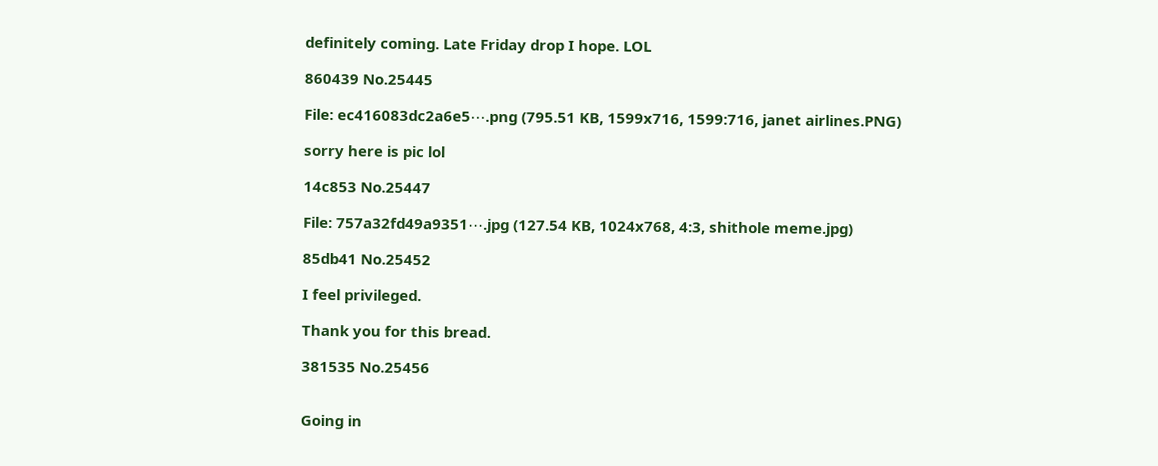definitely coming. Late Friday drop I hope. LOL

860439 No.25445

File: ec416083dc2a6e5⋯.png (795.51 KB, 1599x716, 1599:716, janet airlines.PNG)

sorry here is pic lol

14c853 No.25447

File: 757a32fd49a9351⋯.jpg (127.54 KB, 1024x768, 4:3, shithole meme.jpg)

85db41 No.25452

I feel privileged.

Thank you for this bread.

381535 No.25456


Going in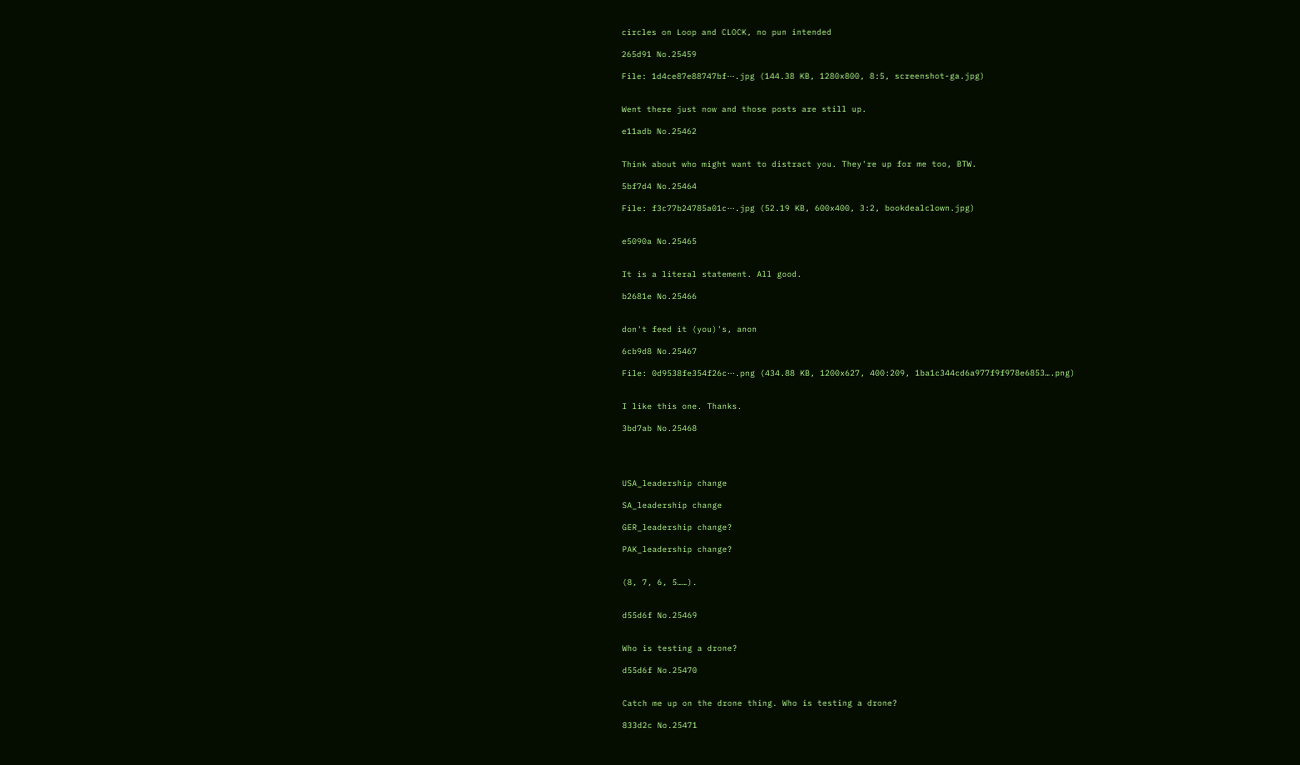circles on Loop and CLOCK, no pun intended

265d91 No.25459

File: 1d4ce87e88747bf⋯.jpg (144.38 KB, 1280x800, 8:5, screenshot-ga.jpg)


Went there just now and those posts are still up.

e11adb No.25462


Think about who might want to distract you. They're up for me too, BTW.

5bf7d4 No.25464

File: f3c77b24785a01c⋯.jpg (52.19 KB, 600x400, 3:2, bookdealclown.jpg)


e5090a No.25465


It is a literal statement. All good.

b2681e No.25466


don't feed it (you)'s, anon

6cb9d8 No.25467

File: 0d9538fe354f26c⋯.png (434.88 KB, 1200x627, 400:209, 1ba1c344cd6a977f9f978e6853….png)


I like this one. Thanks.

3bd7ab No.25468




USA_leadership change

SA_leadership change

GER_leadership change?

PAK_leadership change?


(8, 7, 6, 5……).


d55d6f No.25469


Who is testing a drone?

d55d6f No.25470


Catch me up on the drone thing. Who is testing a drone?

833d2c No.25471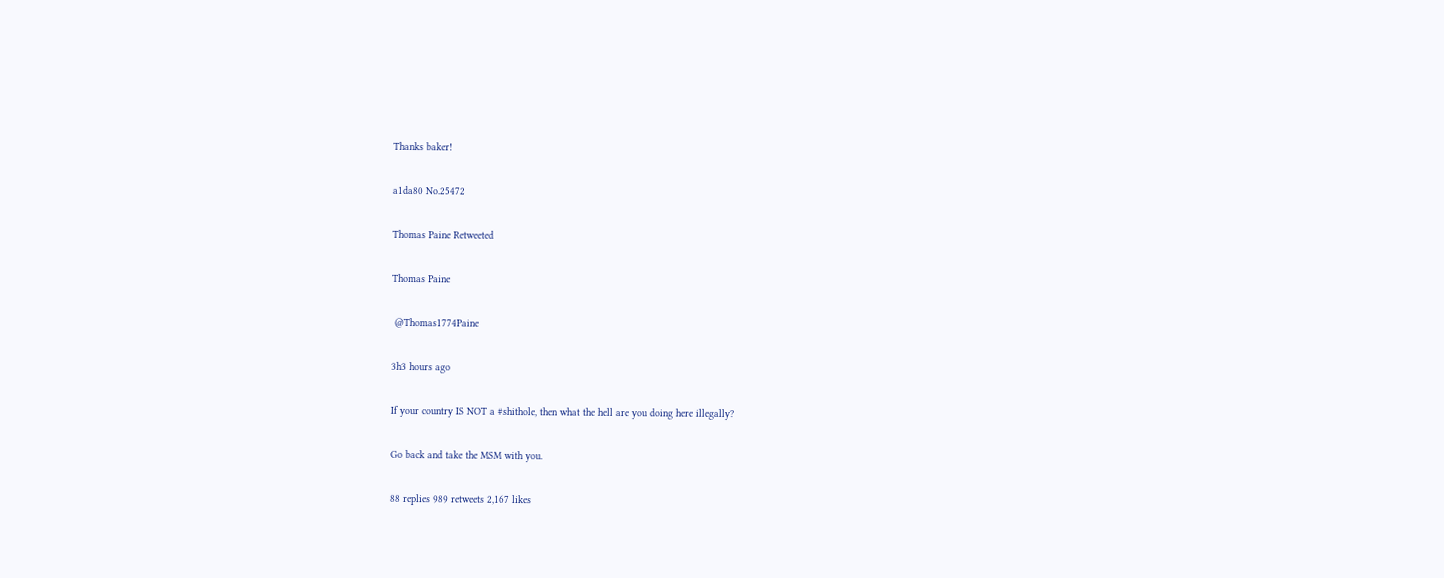Thanks baker!

a1da80 No.25472

Thomas Paine Retweeted

Thomas Paine

 @Thomas1774Paine

3h3 hours ago

If your country IS NOT a #shithole, then what the hell are you doing here illegally?

Go back and take the MSM with you.

88 replies 989 retweets 2,167 likes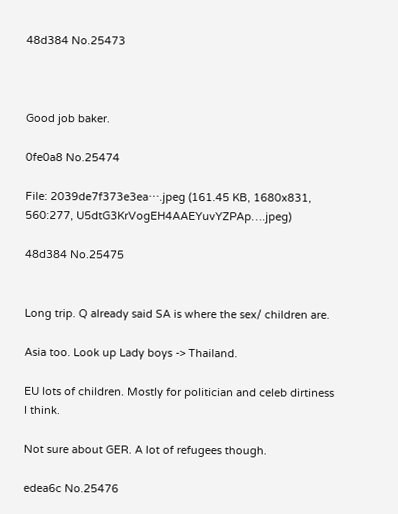48d384 No.25473



Good job baker.

0fe0a8 No.25474

File: 2039de7f373e3ea⋯.jpeg (161.45 KB, 1680x831, 560:277, U5dtG3KrVogEH4AAEYuvYZPAp….jpeg)

48d384 No.25475


Long trip. Q already said SA is where the sex/ children are.

Asia too. Look up Lady boys -> Thailand.

EU lots of children. Mostly for politician and celeb dirtiness I think.

Not sure about GER. A lot of refugees though.

edea6c No.25476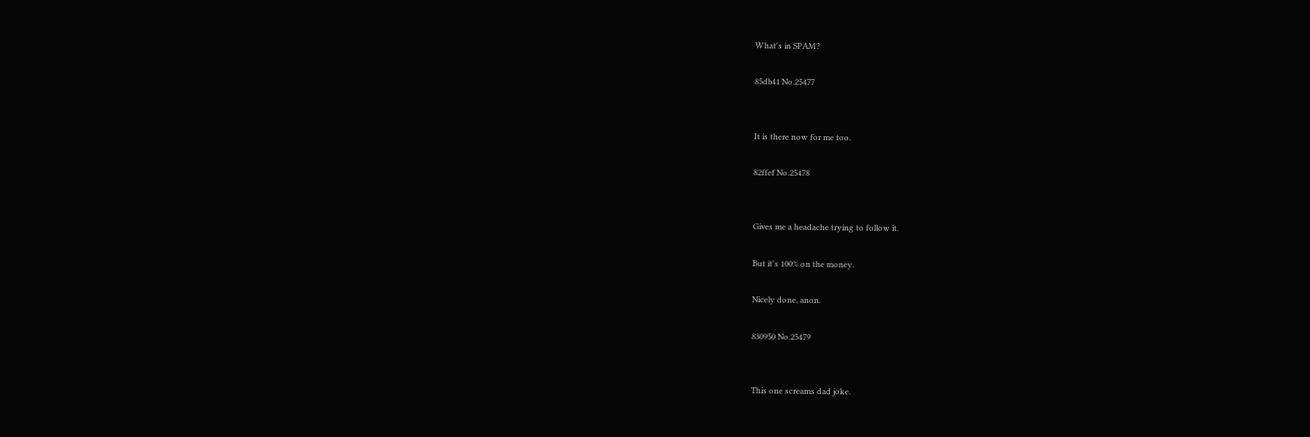What's in SPAM?

85db41 No.25477


It is there now for me too.

82ffef No.25478


Gives me a headache trying to follow it.

But it's 100% on the money.

Nicely done, anon.

830950 No.25479


This one screams dad joke.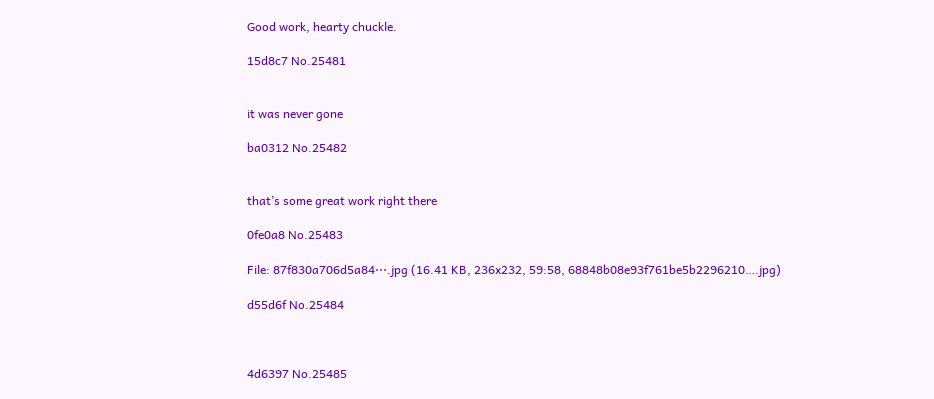Good work, hearty chuckle.

15d8c7 No.25481


it was never gone

ba0312 No.25482


that’s some great work right there

0fe0a8 No.25483

File: 87f830a706d5a84⋯.jpg (16.41 KB, 236x232, 59:58, 68848b08e93f761be5b2296210….jpg)

d55d6f No.25484



4d6397 No.25485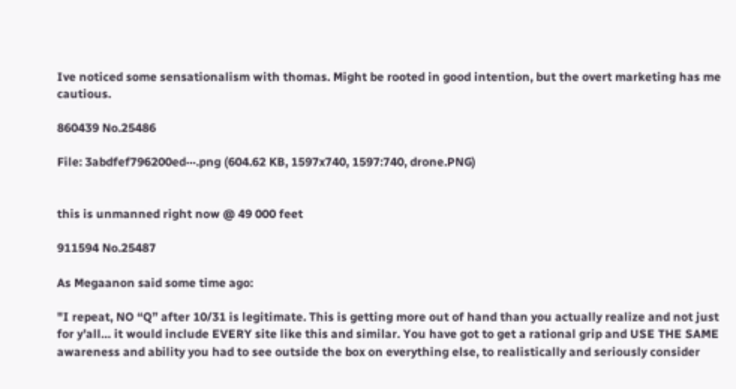Ive noticed some sensationalism with thomas. Might be rooted in good intention, but the overt marketing has me cautious.

860439 No.25486

File: 3abdfef796200ed⋯.png (604.62 KB, 1597x740, 1597:740, drone.PNG)


this is unmanned right now @ 49 000 feet

911594 No.25487

As Megaanon said some time ago:

"I repeat, NO “Q” after 10/31 is legitimate. This is getting more out of hand than you actually realize and not just for y’all… it would include EVERY site like this and similar. You have got to get a rational grip and USE THE SAME awareness and ability you had to see outside the box on everything else, to realistically and seriously consider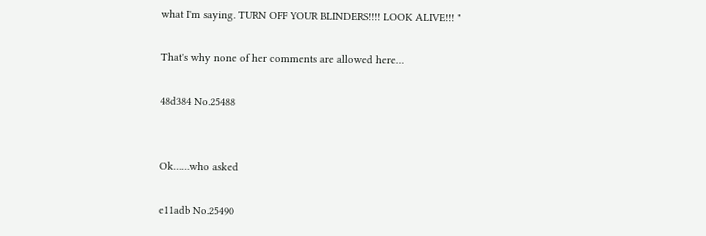what I'm saying. TURN OFF YOUR BLINDERS!!!! LOOK ALIVE!!! "

That's why none of her comments are allowed here…

48d384 No.25488


Ok……who asked

e11adb No.25490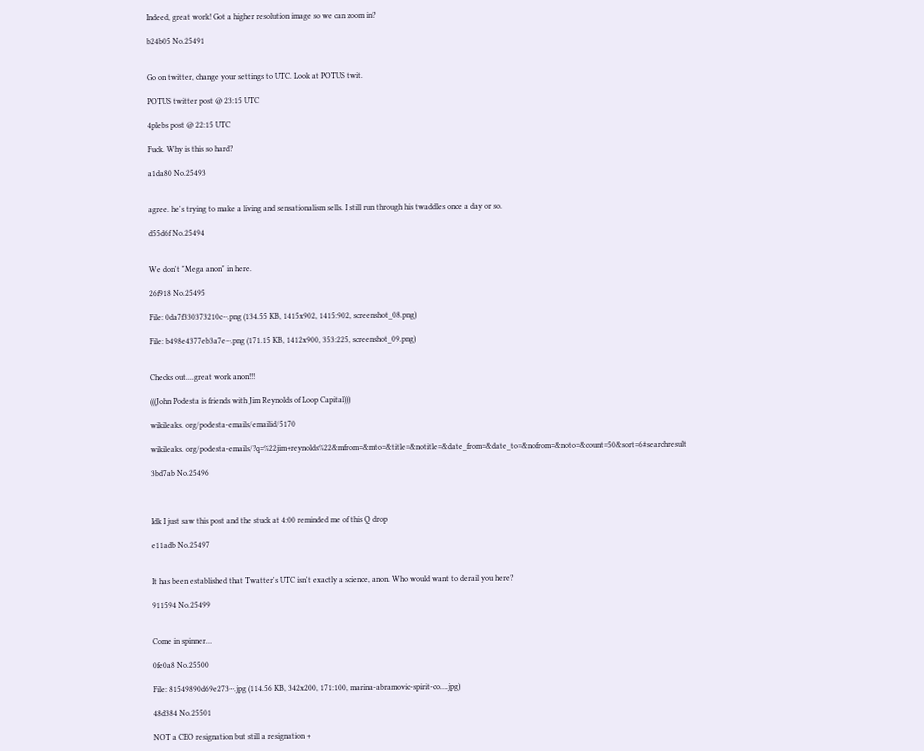Indeed, great work! Got a higher resolution image so we can zoom in?

b24b05 No.25491


Go on twitter, change your settings to UTC. Look at POTUS twit.

POTUS twitter post @ 23:15 UTC

4plebs post @ 22:15 UTC

Fuck. Why is this so hard?

a1da80 No.25493


agree. he's trying to make a living and sensationalism sells. I still run through his twaddles once a day or so.

d55d6f No.25494


We don't "Mega anon" in here.

26f918 No.25495

File: 0da7f330373210c⋯.png (134.55 KB, 1415x902, 1415:902, screenshot_08.png)

File: b498e4377eb3a7e⋯.png (171.15 KB, 1412x900, 353:225, screenshot_09.png)


Checks out....great work anon!!!

(((John Podesta is friends with Jim Reynolds of Loop Capital)))

wikileaks. org/podesta-emails/emailid/5170

wikileaks. org/podesta-emails/?q=%22jim+reynolds%22&mfrom=&mto=&title=&notitle=&date_from=&date_to=&nofrom=&noto=&count=50&sort=6#searchresult

3bd7ab No.25496



Idk I just saw this post and the stuck at 4:00 reminded me of this Q drop

e11adb No.25497


It has been established that Twatter's UTC isn't exactly a science, anon. Who would want to derail you here?

911594 No.25499


Come in spinner…

0fe0a8 No.25500

File: 81549890d69e273⋯.jpg (114.56 KB, 342x200, 171:100, marina-abramovic-spirit-co….jpg)

48d384 No.25501

NOT a CEO resignation but still a resignation +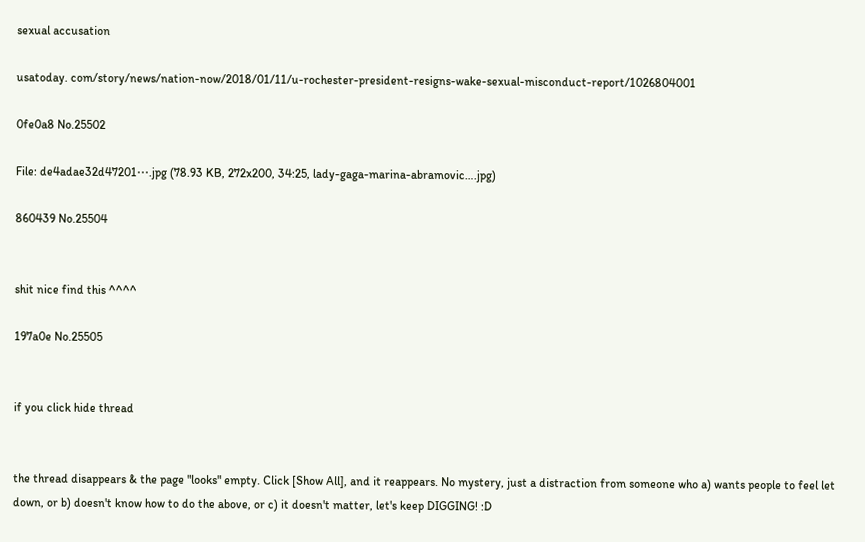sexual accusation

usatoday. com/story/news/nation-now/2018/01/11/u-rochester-president-resigns-wake-sexual-misconduct-report/1026804001

0fe0a8 No.25502

File: de4adae32d47201⋯.jpg (78.93 KB, 272x200, 34:25, lady-gaga-marina-abramovic….jpg)

860439 No.25504


shit nice find this ^^^^

197a0e No.25505


if you click hide thread


the thread disappears & the page "looks" empty. Click [Show All], and it reappears. No mystery, just a distraction from someone who a) wants people to feel let down, or b) doesn't know how to do the above, or c) it doesn't matter, let's keep DIGGING! :D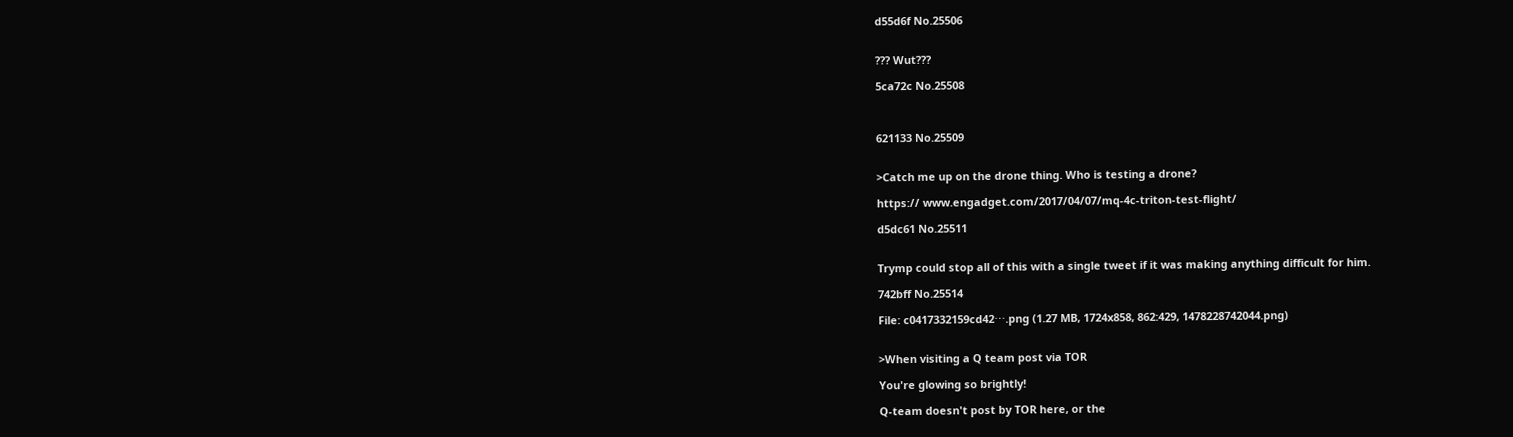d55d6f No.25506


??? Wut???

5ca72c No.25508



621133 No.25509


>Catch me up on the drone thing. Who is testing a drone?

https:// www.engadget.com/2017/04/07/mq-4c-triton-test-flight/

d5dc61 No.25511


Trymp could stop all of this with a single tweet if it was making anything difficult for him.

742bff No.25514

File: c0417332159cd42⋯.png (1.27 MB, 1724x858, 862:429, 1478228742044.png)


>When visiting a Q team post via TOR

You're glowing so brightly!

Q-team doesn't post by TOR here, or the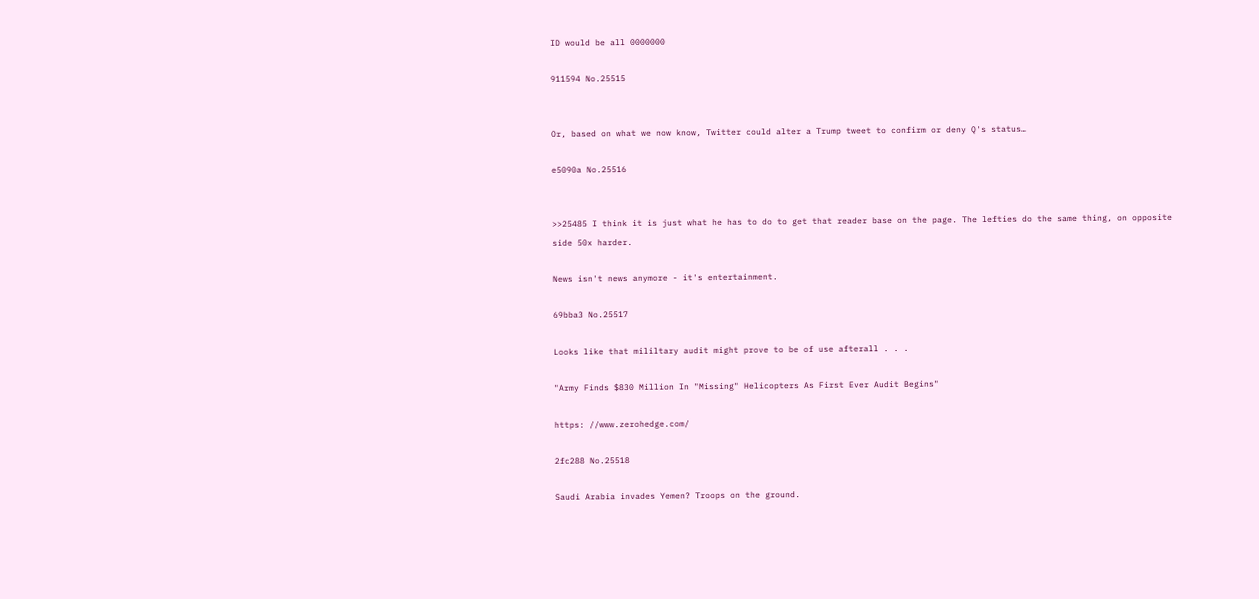ID would be all 0000000

911594 No.25515


Or, based on what we now know, Twitter could alter a Trump tweet to confirm or deny Q's status…

e5090a No.25516


>>25485 I think it is just what he has to do to get that reader base on the page. The lefties do the same thing, on opposite side 50x harder.

News isn't news anymore - it's entertainment.

69bba3 No.25517

Looks like that mililtary audit might prove to be of use afterall . . .

"Army Finds $830 Million In "Missing" Helicopters As First Ever Audit Begins"

https: //www.zerohedge.com/

2fc288 No.25518

Saudi Arabia invades Yemen? Troops on the ground.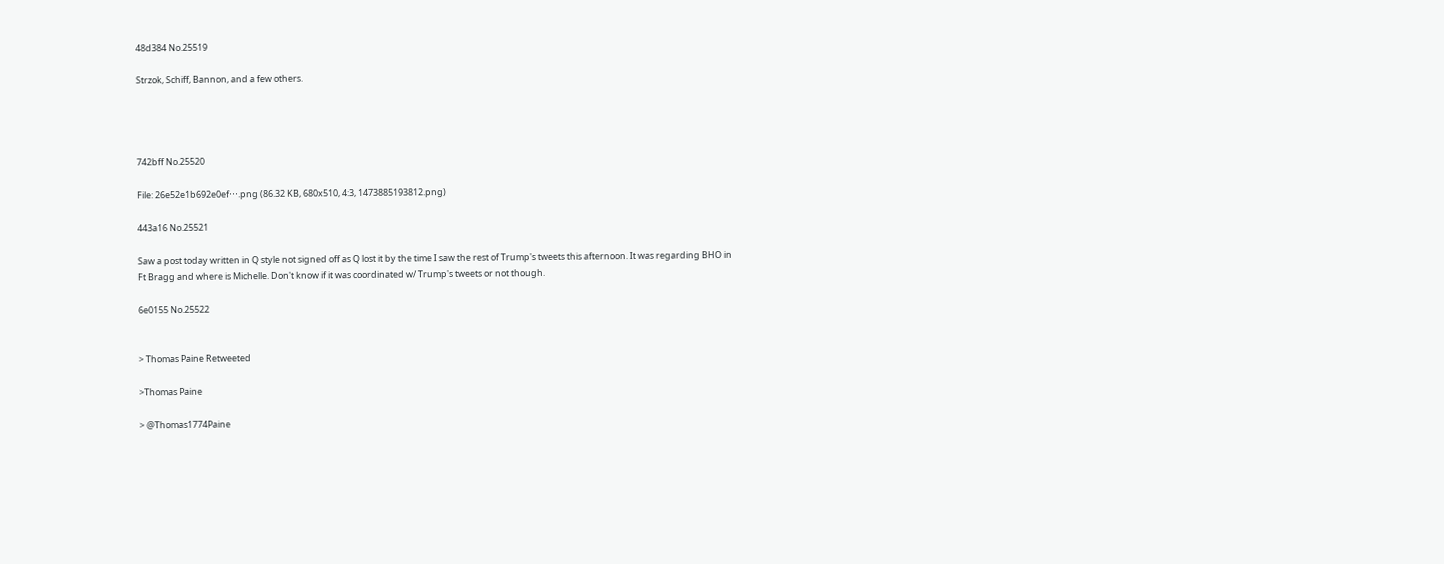48d384 No.25519

Strzok, Schiff, Bannon, and a few others.




742bff No.25520

File: 26e52e1b692e0ef⋯.png (86.32 KB, 680x510, 4:3, 1473885193812.png)

443a16 No.25521

Saw a post today written in Q style not signed off as Q lost it by the time I saw the rest of Trump's tweets this afternoon. It was regarding BHO in Ft Bragg and where is Michelle. Don't know if it was coordinated w/ Trump's tweets or not though.

6e0155 No.25522


> Thomas Paine Retweeted

>Thomas Paine

> @Thomas1774Paine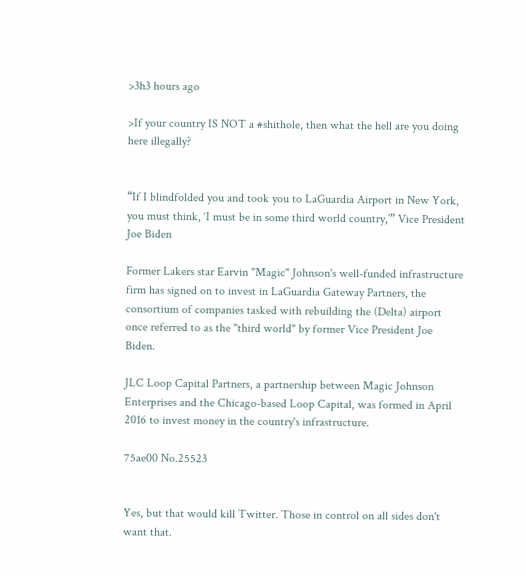>3h3 hours ago

>If your country IS NOT a #shithole, then what the hell are you doing here illegally?


“If I blindfolded you and took you to LaGuardia Airport in New York, you must think, ‘I must be in some third world country,’” Vice President Joe Biden

Former Lakers star Earvin "Magic" Johnson's well-funded infrastructure firm has signed on to invest in LaGuardia Gateway Partners, the consortium of companies tasked with rebuilding the (Delta) airport once referred to as the "third world" by former Vice President Joe Biden.

JLC Loop Capital Partners, a partnership between Magic Johnson Enterprises and the Chicago-based Loop Capital, was formed in April 2016 to invest money in the country's infrastructure.

75ae00 No.25523


Yes, but that would kill Twitter. Those in control on all sides don't want that.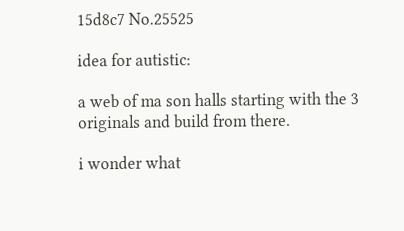15d8c7 No.25525

idea for autistic:

a web of ma son halls starting with the 3 originals and build from there.

i wonder what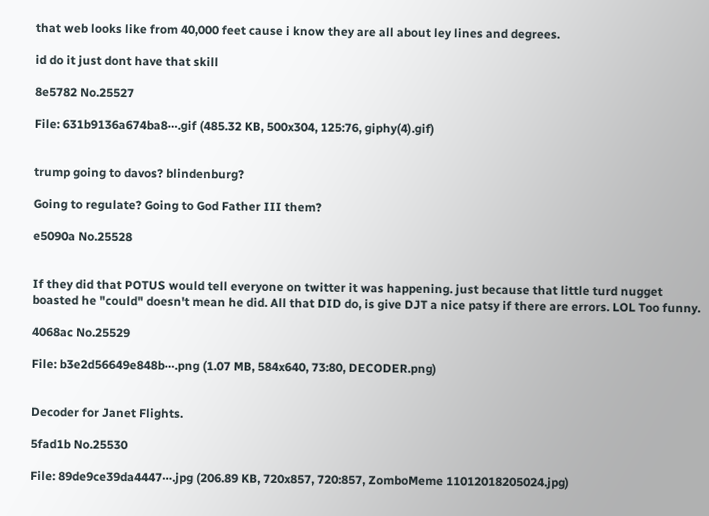that web looks like from 40,000 feet cause i know they are all about ley lines and degrees.

id do it just dont have that skill

8e5782 No.25527

File: 631b9136a674ba8⋯.gif (485.32 KB, 500x304, 125:76, giphy(4).gif)


trump going to davos? blindenburg?

Going to regulate? Going to God Father III them?

e5090a No.25528


If they did that POTUS would tell everyone on twitter it was happening. just because that little turd nugget boasted he "could" doesn't mean he did. All that DID do, is give DJT a nice patsy if there are errors. LOL Too funny.

4068ac No.25529

File: b3e2d56649e848b⋯.png (1.07 MB, 584x640, 73:80, DECODER.png)


Decoder for Janet Flights.

5fad1b No.25530

File: 89de9ce39da4447⋯.jpg (206.89 KB, 720x857, 720:857, ZomboMeme 11012018205024.jpg)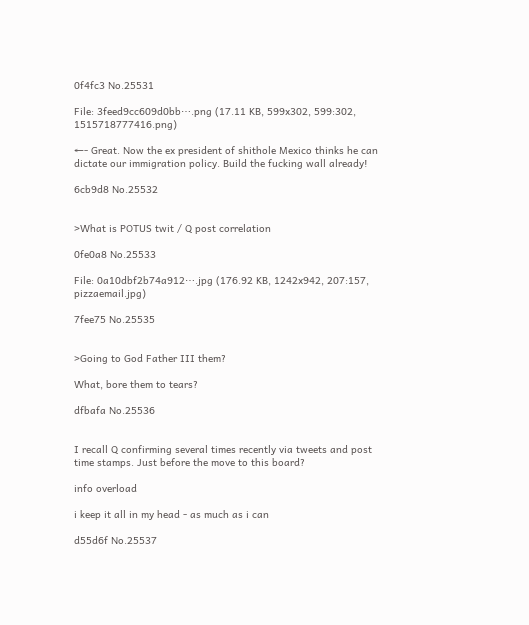0f4fc3 No.25531

File: 3feed9cc609d0bb⋯.png (17.11 KB, 599x302, 599:302, 1515718777416.png)

←- Great. Now the ex president of shithole Mexico thinks he can dictate our immigration policy. Build the fucking wall already!

6cb9d8 No.25532


>What is POTUS twit / Q post correlation

0fe0a8 No.25533

File: 0a10dbf2b74a912⋯.jpg (176.92 KB, 1242x942, 207:157, pizzaemail.jpg)

7fee75 No.25535


>Going to God Father III them?

What, bore them to tears?

dfbafa No.25536


I recall Q confirming several times recently via tweets and post time stamps. Just before the move to this board?

info overload

i keep it all in my head - as much as i can

d55d6f No.25537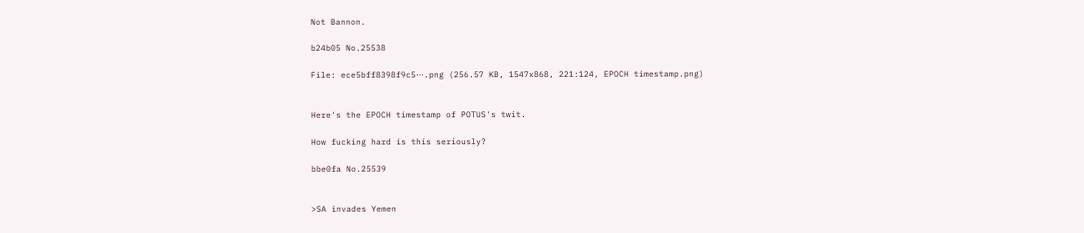Not Bannon.

b24b05 No.25538

File: ece5bff8398f9c5⋯.png (256.57 KB, 1547x868, 221:124, EPOCH timestamp.png)


Here's the EPOCH timestamp of POTUS's twit.

How fucking hard is this seriously?

bbe0fa No.25539


>SA invades Yemen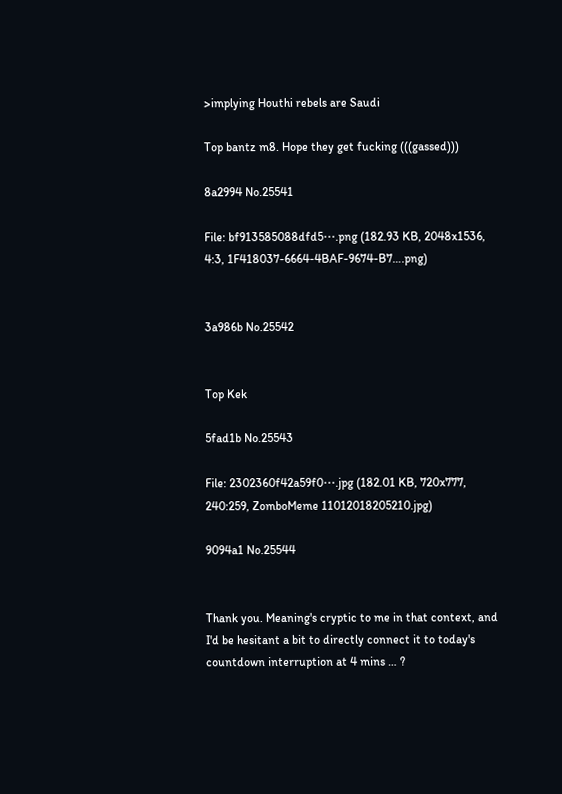>implying Houthi rebels are Saudi

Top bantz m8. Hope they get fucking (((gassed)))

8a2994 No.25541

File: bf913585088dfd5⋯.png (182.93 KB, 2048x1536, 4:3, 1F418037-6664-4BAF-9674-B7….png)


3a986b No.25542


Top Kek

5fad1b No.25543

File: 2302360f42a59f0⋯.jpg (182.01 KB, 720x777, 240:259, ZomboMeme 11012018205210.jpg)

9094a1 No.25544


Thank you. Meaning's cryptic to me in that context, and I'd be hesitant a bit to directly connect it to today's countdown interruption at 4 mins … ?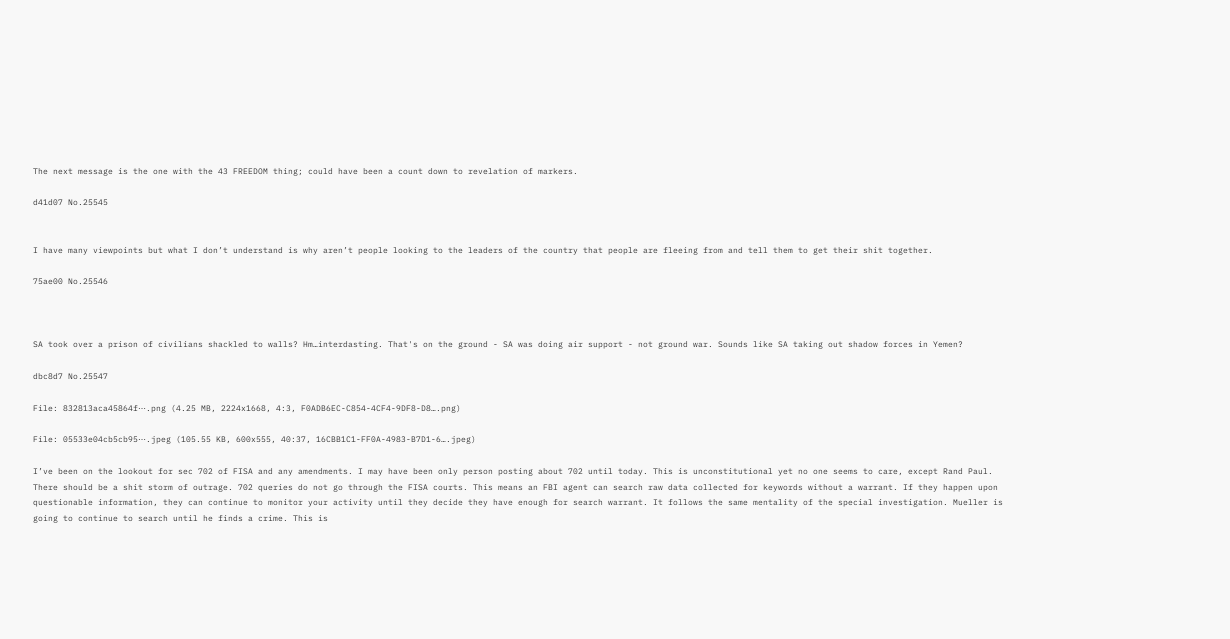The next message is the one with the 43 FREEDOM thing; could have been a count down to revelation of markers.

d41d07 No.25545


I have many viewpoints but what I don’t understand is why aren’t people looking to the leaders of the country that people are fleeing from and tell them to get their shit together.

75ae00 No.25546



SA took over a prison of civilians shackled to walls? Hm…interdasting. That's on the ground - SA was doing air support - not ground war. Sounds like SA taking out shadow forces in Yemen?

dbc8d7 No.25547

File: 832813aca45864f⋯.png (4.25 MB, 2224x1668, 4:3, F0ADB6EC-C854-4CF4-9DF8-D8….png)

File: 05533e04cb5cb95⋯.jpeg (105.55 KB, 600x555, 40:37, 16CBB1C1-FF0A-4983-B7D1-6….jpeg)

I’ve been on the lookout for sec 702 of FISA and any amendments. I may have been only person posting about 702 until today. This is unconstitutional yet no one seems to care, except Rand Paul. There should be a shit storm of outrage. 702 queries do not go through the FISA courts. This means an FBI agent can search raw data collected for keywords without a warrant. If they happen upon questionable information, they can continue to monitor your activity until they decide they have enough for search warrant. It follows the same mentality of the special investigation. Mueller is going to continue to search until he finds a crime. This is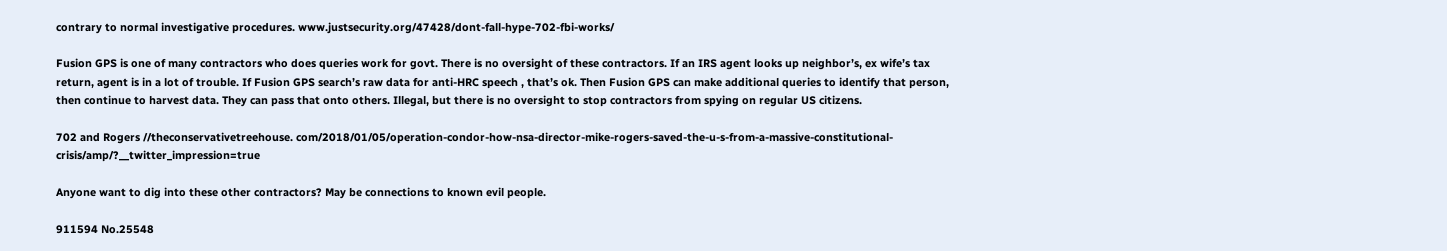contrary to normal investigative procedures. www.justsecurity.org/47428/dont-fall-hype-702-fbi-works/

Fusion GPS is one of many contractors who does queries work for govt. There is no oversight of these contractors. If an IRS agent looks up neighbor’s, ex wife’s tax return, agent is in a lot of trouble. If Fusion GPS search’s raw data for anti-HRC speech , that’s ok. Then Fusion GPS can make additional queries to identify that person, then continue to harvest data. They can pass that onto others. Illegal, but there is no oversight to stop contractors from spying on regular US citizens.

702 and Rogers //theconservativetreehouse. com/2018/01/05/operation-condor-how-nsa-director-mike-rogers-saved-the-u-s-from-a-massive-constitutional-crisis/amp/?__twitter_impression=true

Anyone want to dig into these other contractors? May be connections to known evil people.

911594 No.25548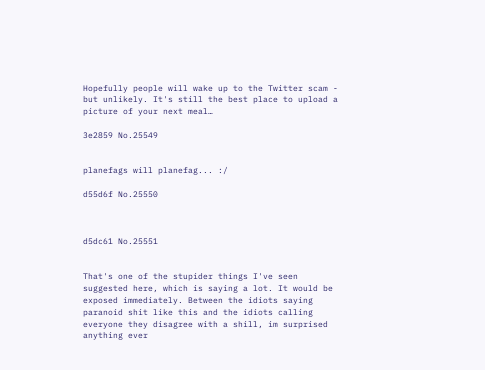Hopefully people will wake up to the Twitter scam - but unlikely. It's still the best place to upload a picture of your next meal…

3e2859 No.25549


planefags will planefag... :/

d55d6f No.25550



d5dc61 No.25551


That's one of the stupider things I've seen suggested here, which is saying a lot. It would be exposed immediately. Between the idiots saying paranoid shit like this and the idiots calling everyone they disagree with a shill, im surprised anything ever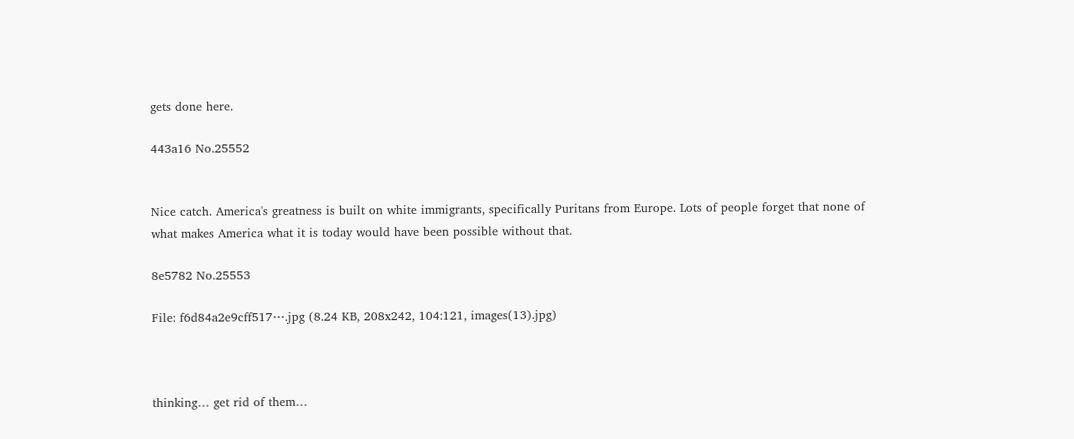gets done here.

443a16 No.25552


Nice catch. America's greatness is built on white immigrants, specifically Puritans from Europe. Lots of people forget that none of what makes America what it is today would have been possible without that.

8e5782 No.25553

File: f6d84a2e9cff517⋯.jpg (8.24 KB, 208x242, 104:121, images(13).jpg)



thinking… get rid of them…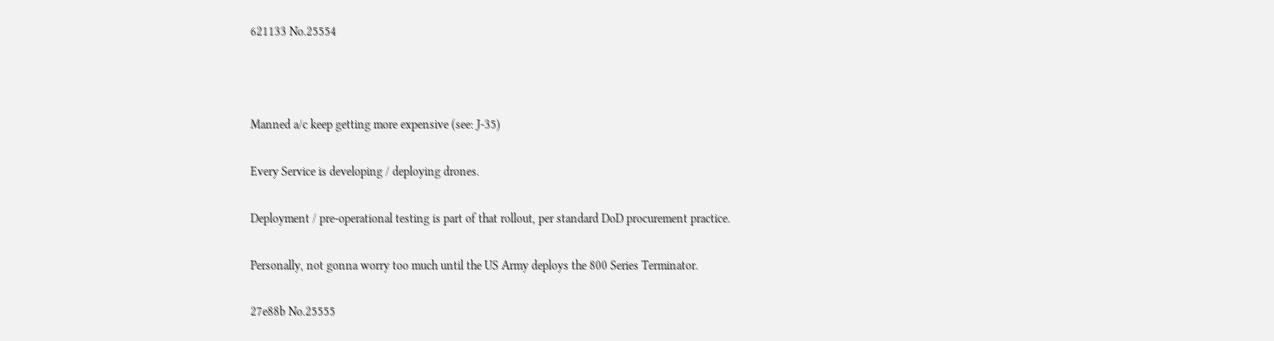621133 No.25554



Manned a/c keep getting more expensive (see: J-35)

Every Service is developing / deploying drones.

Deployment / pre-operational testing is part of that rollout, per standard DoD procurement practice.

Personally, not gonna worry too much until the US Army deploys the 800 Series Terminator.

27e88b No.25555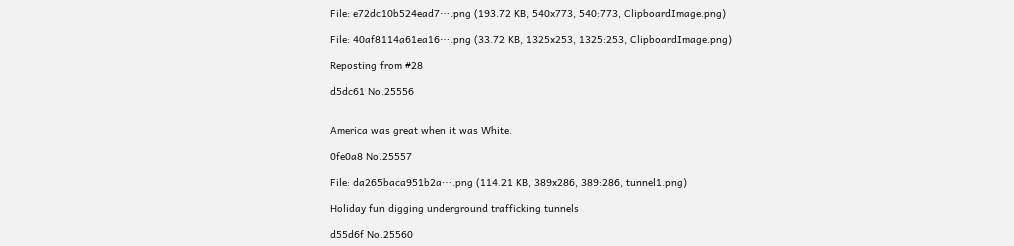File: e72dc10b524ead7⋯.png (193.72 KB, 540x773, 540:773, ClipboardImage.png)

File: 40af8114a61ea16⋯.png (33.72 KB, 1325x253, 1325:253, ClipboardImage.png)

Reposting from #28

d5dc61 No.25556


America was great when it was White.

0fe0a8 No.25557

File: da265baca951b2a⋯.png (114.21 KB, 389x286, 389:286, tunnel1.png)

Holiday fun digging underground trafficking tunnels

d55d6f No.25560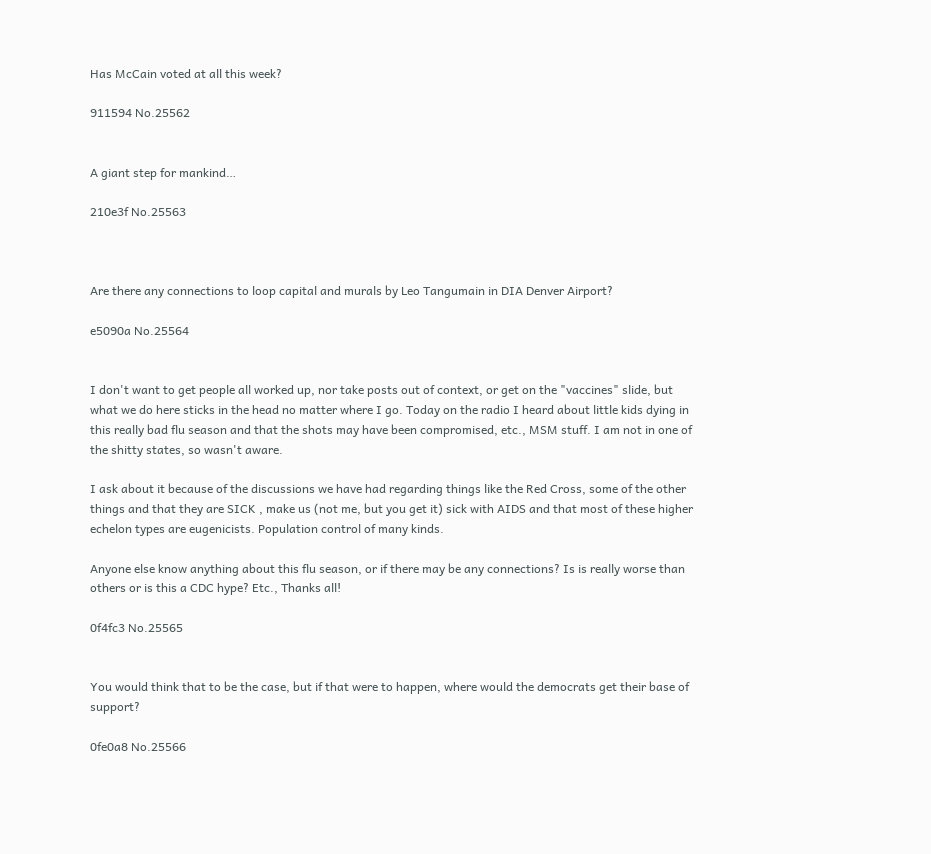Has McCain voted at all this week?

911594 No.25562


A giant step for mankind…

210e3f No.25563



Are there any connections to loop capital and murals by Leo Tangumain in DIA Denver Airport?

e5090a No.25564


I don't want to get people all worked up, nor take posts out of context, or get on the "vaccines" slide, but what we do here sticks in the head no matter where I go. Today on the radio I heard about little kids dying in this really bad flu season and that the shots may have been compromised, etc., MSM stuff. I am not in one of the shitty states, so wasn't aware.

I ask about it because of the discussions we have had regarding things like the Red Cross, some of the other things and that they are SICK , make us (not me, but you get it) sick with AIDS and that most of these higher echelon types are eugenicists. Population control of many kinds.

Anyone else know anything about this flu season, or if there may be any connections? Is is really worse than others or is this a CDC hype? Etc., Thanks all!

0f4fc3 No.25565


You would think that to be the case, but if that were to happen, where would the democrats get their base of support?

0fe0a8 No.25566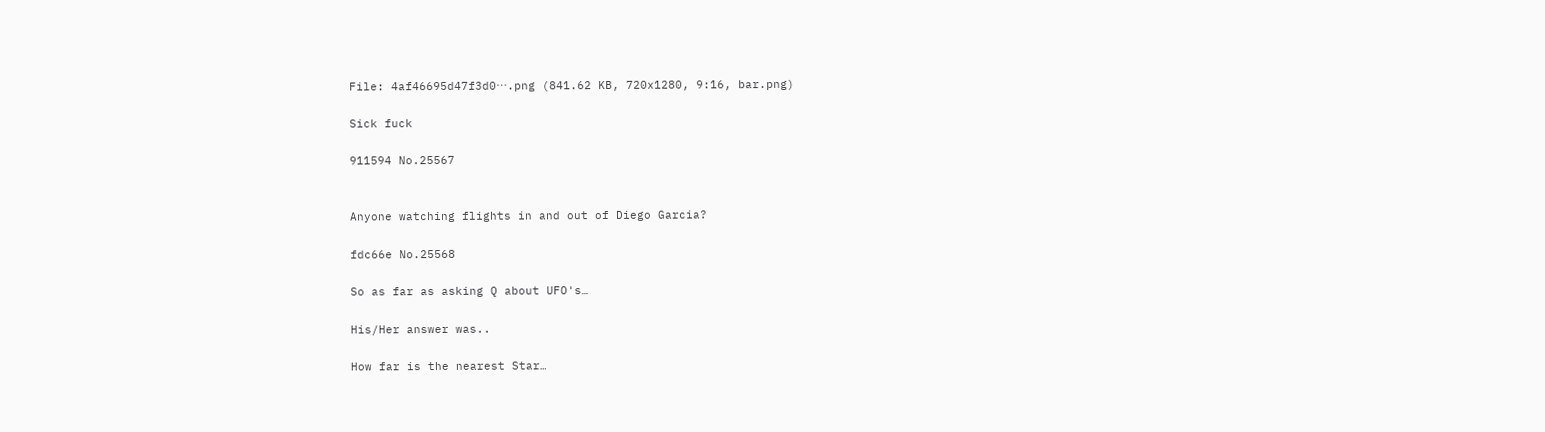File: 4af46695d47f3d0⋯.png (841.62 KB, 720x1280, 9:16, bar.png)

Sick fuck

911594 No.25567


Anyone watching flights in and out of Diego Garcia?

fdc66e No.25568

So as far as asking Q about UFO's…

His/Her answer was..

How far is the nearest Star…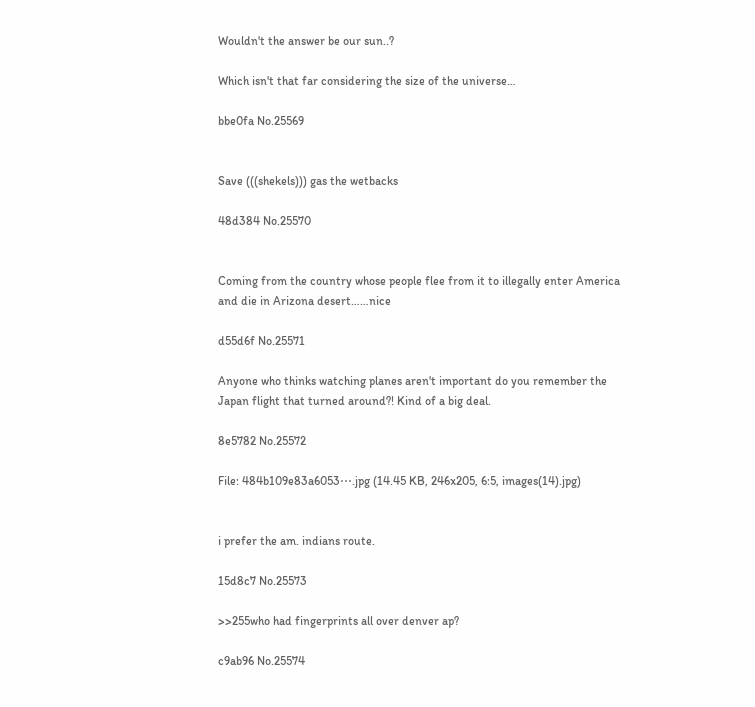Wouldn't the answer be our sun..?

Which isn't that far considering the size of the universe…

bbe0fa No.25569


Save (((shekels))) gas the wetbacks

48d384 No.25570


Coming from the country whose people flee from it to illegally enter America and die in Arizona desert……nice

d55d6f No.25571

Anyone who thinks watching planes aren't important do you remember the Japan flight that turned around?! Kind of a big deal.

8e5782 No.25572

File: 484b109e83a6053⋯.jpg (14.45 KB, 246x205, 6:5, images(14).jpg)


i prefer the am. indians route.

15d8c7 No.25573

>>255who had fingerprints all over denver ap?

c9ab96 No.25574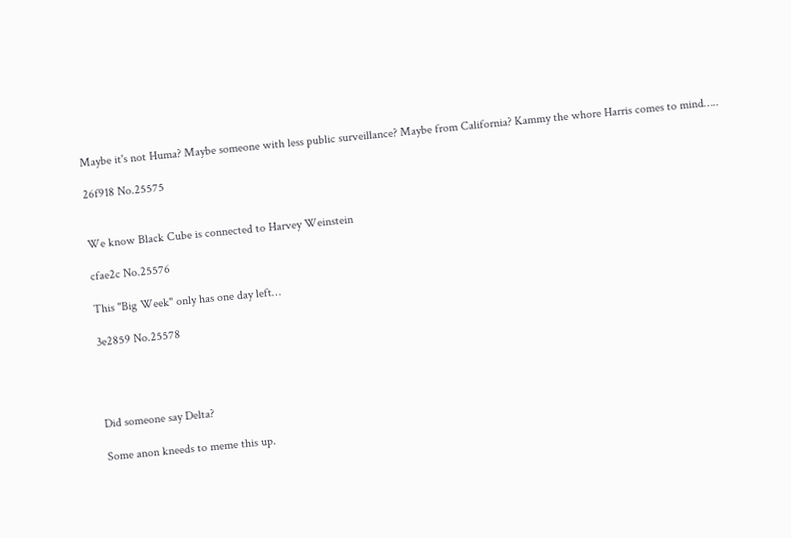Maybe it's not Huma? Maybe someone with less public surveillance? Maybe from California? Kammy the whore Harris comes to mind…..

26f918 No.25575


We know Black Cube is connected to Harvey Weinstein

cfae2c No.25576

This "Big Week" only has one day left…

3e2859 No.25578




Did someone say Delta?

Some anon kneeds to meme this up.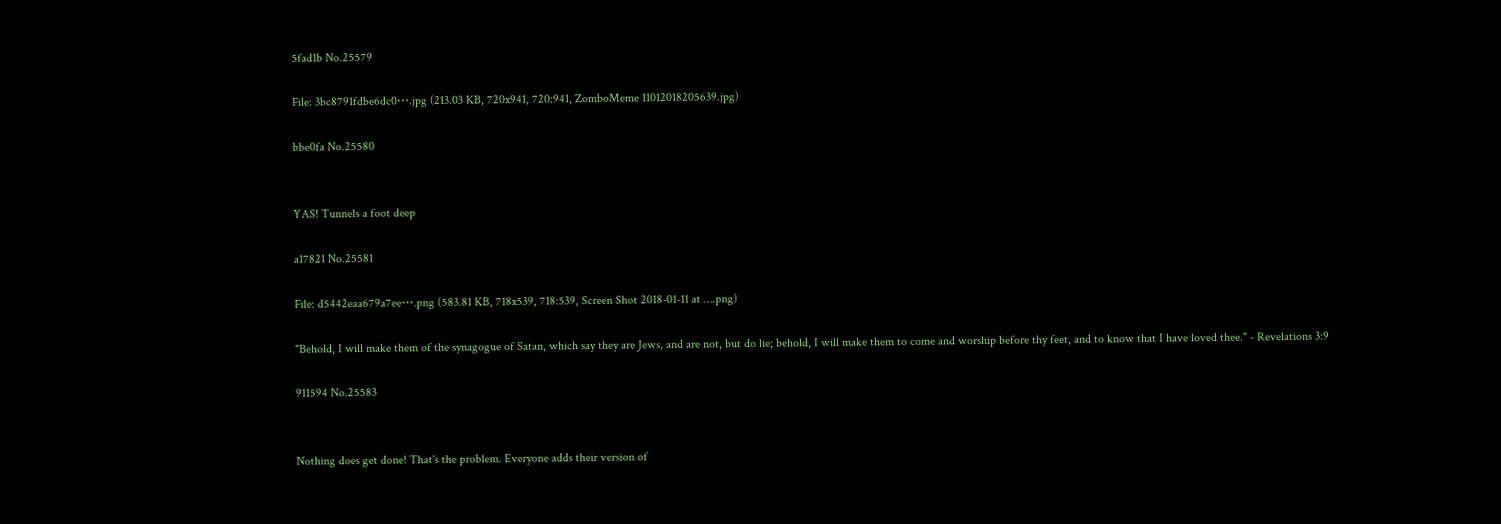5fad1b No.25579

File: 3bc8791fdbe6dc0⋯.jpg (213.03 KB, 720x941, 720:941, ZomboMeme 11012018205639.jpg)

bbe0fa No.25580


YAS! Tunnels a foot deep

a17821 No.25581

File: d5442eaa679a7ee⋯.png (583.81 KB, 718x539, 718:539, Screen Shot 2018-01-11 at ….png)

"Behold, I will make them of the synagogue of Satan, which say they are Jews, and are not, but do lie; behold, I will make them to come and worship before thy feet, and to know that I have loved thee." - Revelations 3:9

911594 No.25583


Nothing does get done! That's the problem. Everyone adds their version of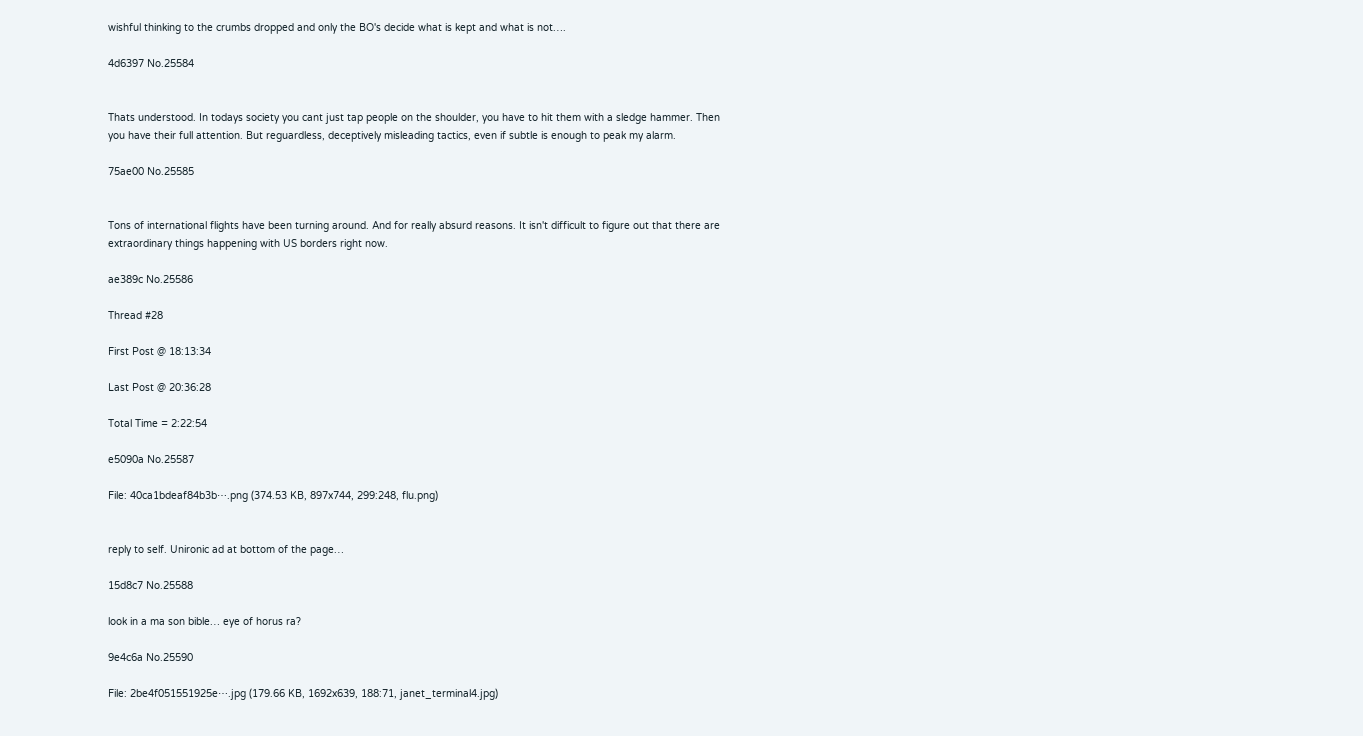wishful thinking to the crumbs dropped and only the BO's decide what is kept and what is not….

4d6397 No.25584


Thats understood. In todays society you cant just tap people on the shoulder, you have to hit them with a sledge hammer. Then you have their full attention. But reguardless, deceptively misleading tactics, even if subtle is enough to peak my alarm.

75ae00 No.25585


Tons of international flights have been turning around. And for really absurd reasons. It isn't difficult to figure out that there are extraordinary things happening with US borders right now.

ae389c No.25586

Thread #28

First Post @ 18:13:34

Last Post @ 20:36:28

Total Time = 2:22:54

e5090a No.25587

File: 40ca1bdeaf84b3b⋯.png (374.53 KB, 897x744, 299:248, flu.png)


reply to self. Unironic ad at bottom of the page…

15d8c7 No.25588

look in a ma son bible… eye of horus ra?

9e4c6a No.25590

File: 2be4f051551925e⋯.jpg (179.66 KB, 1692x639, 188:71, janet_terminal4.jpg)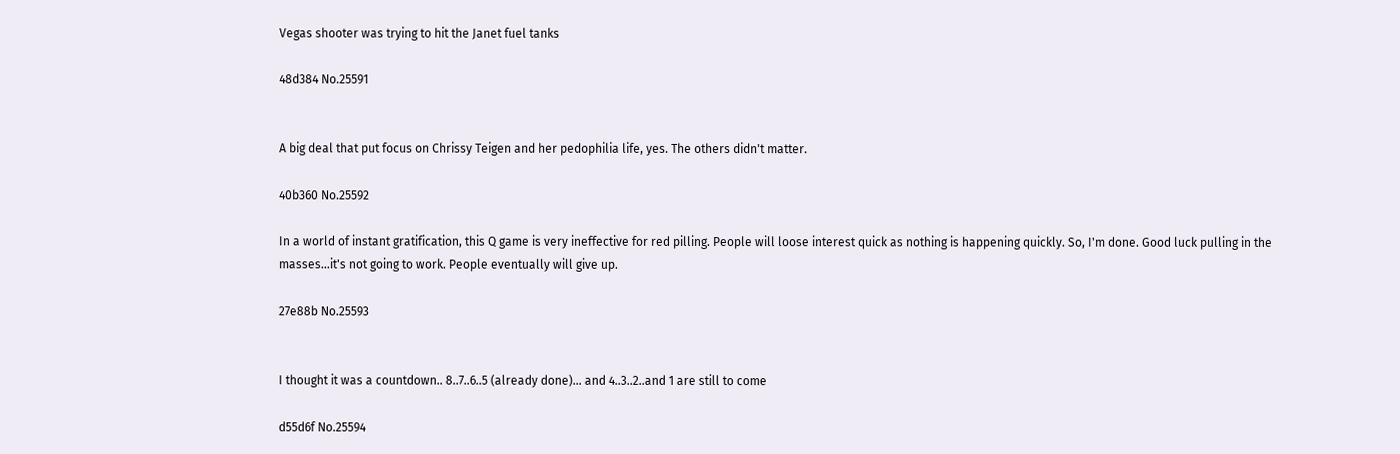Vegas shooter was trying to hit the Janet fuel tanks

48d384 No.25591


A big deal that put focus on Chrissy Teigen and her pedophilia life, yes. The others didn't matter.

40b360 No.25592

In a world of instant gratification, this Q game is very ineffective for red pilling. People will loose interest quick as nothing is happening quickly. So, I'm done. Good luck pulling in the masses…it's not going to work. People eventually will give up.

27e88b No.25593


I thought it was a countdown.. 8..7..6..5 (already done)… and 4..3..2..and 1 are still to come

d55d6f No.25594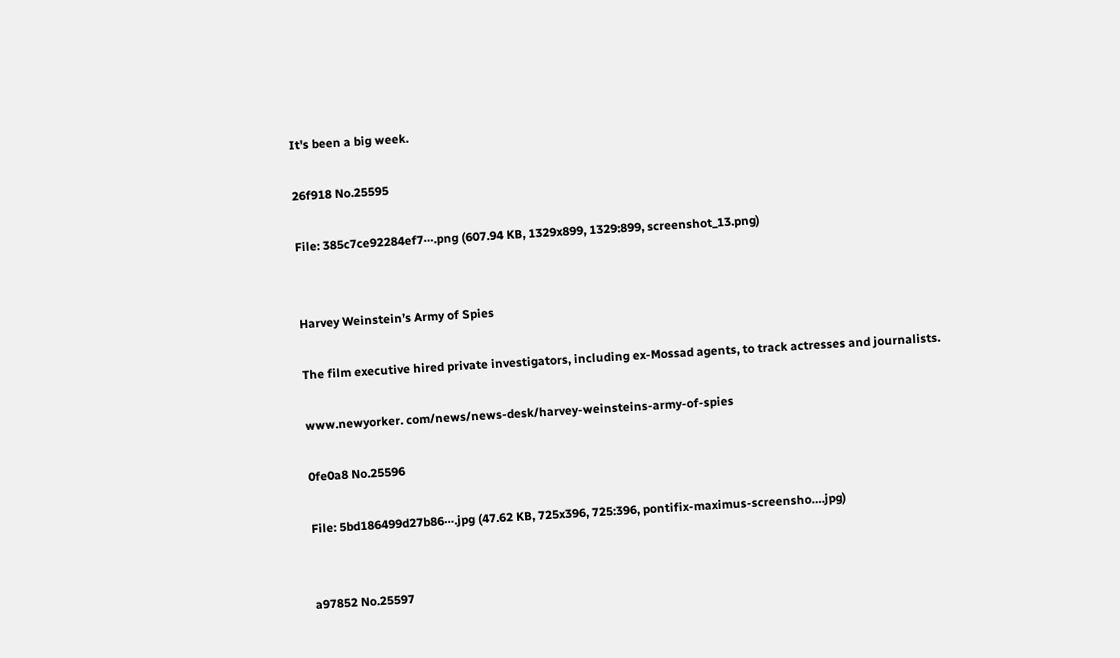It's been a big week.

26f918 No.25595

File: 385c7ce92284ef7⋯.png (607.94 KB, 1329x899, 1329:899, screenshot_13.png)


Harvey Weinstein’s Army of Spies

The film executive hired private investigators, including ex-Mossad agents, to track actresses and journalists.

www.newyorker. com/news/news-desk/harvey-weinsteins-army-of-spies

0fe0a8 No.25596

File: 5bd186499d27b86⋯.jpg (47.62 KB, 725x396, 725:396, pontifix-maximus-screensho….jpg)


a97852 No.25597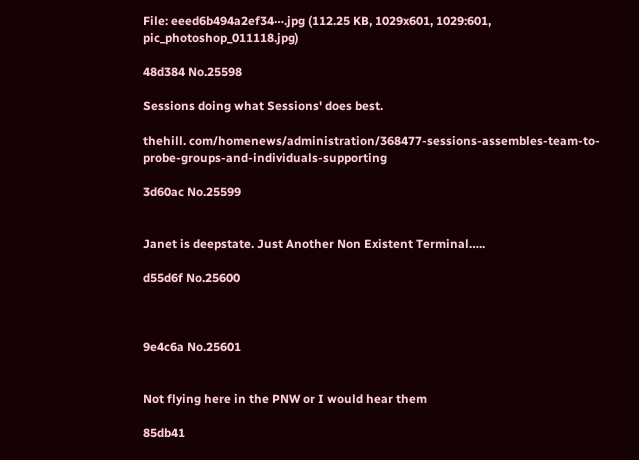File: eeed6b494a2ef34⋯.jpg (112.25 KB, 1029x601, 1029:601, pic_photoshop_011118.jpg)

48d384 No.25598

Sessions doing what Sessions' does best.

thehill. com/homenews/administration/368477-sessions-assembles-team-to-probe-groups-and-individuals-supporting

3d60ac No.25599


Janet is deepstate. Just Another Non Existent Terminal…..

d55d6f No.25600



9e4c6a No.25601


Not flying here in the PNW or I would hear them

85db41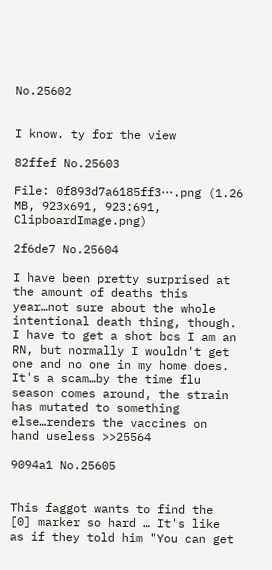No.25602


I know. ty for the view

82ffef No.25603

File: 0f893d7a6185ff3⋯.png (1.26 MB, 923x691, 923:691, ClipboardImage.png)

2f6de7 No.25604

I have been pretty surprised at the amount of deaths this year…not sure about the whole intentional death thing, though. I have to get a shot bcs I am an RN, but normally I wouldn't get one and no one in my home does. It's a scam…by the time flu season comes around, the strain has mutated to something else…renders the vaccines on hand useless >>25564

9094a1 No.25605


This faggot wants to find the [0] marker so hard … It's like as if they told him "You can get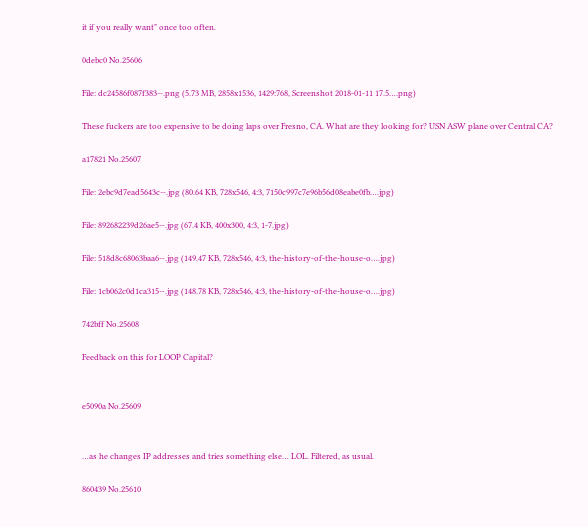it if you really want" once too often.

0debc0 No.25606

File: dc24586f087f383⋯.png (5.73 MB, 2858x1536, 1429:768, Screenshot 2018-01-11 17.5….png)

These fuckers are too expensive to be doing laps over Fresno, CA. What are they looking for? USN ASW plane over Central CA?

a17821 No.25607

File: 2ebc9d7ead5643c⋯.jpg (80.64 KB, 728x546, 4:3, 7150c997c7e96b56d08eabe0fb….jpg)

File: 892682239d26ae5⋯.jpg (67.4 KB, 400x300, 4:3, 1-7.jpg)

File: 518d8c68063baa6⋯.jpg (149.47 KB, 728x546, 4:3, the-history-of-the-house-o….jpg)

File: 1cb062c0d1ca315⋯.jpg (148.78 KB, 728x546, 4:3, the-history-of-the-house-o….jpg)

742bff No.25608

Feedback on this for LOOP Capital?


e5090a No.25609


…as he changes IP addresses and tries something else… LOL. Filtered, as usual.

860439 No.25610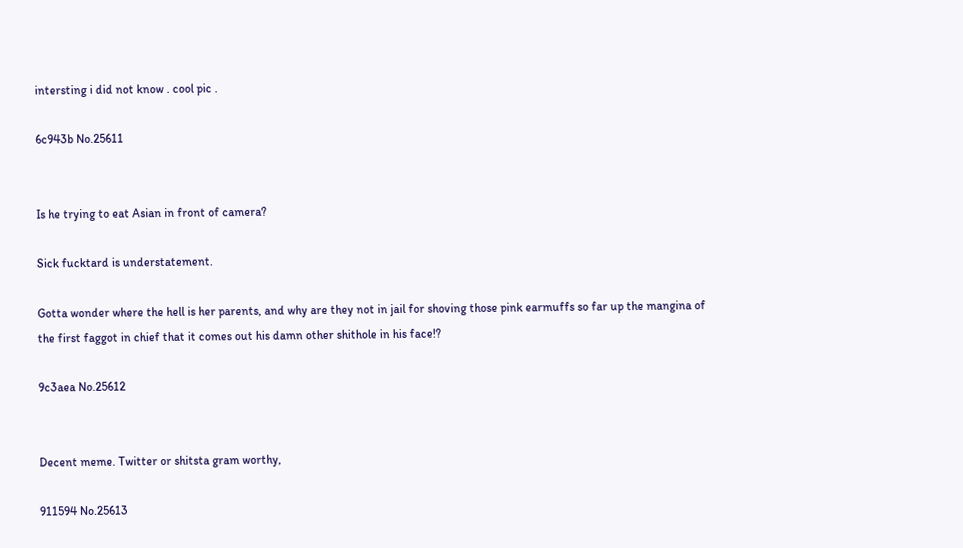intersting i did not know . cool pic .

6c943b No.25611


Is he trying to eat Asian in front of camera?

Sick fucktard is understatement.

Gotta wonder where the hell is her parents, and why are they not in jail for shoving those pink earmuffs so far up the mangina of the first faggot in chief that it comes out his damn other shithole in his face!?

9c3aea No.25612


Decent meme. Twitter or shitsta gram worthy,

911594 No.25613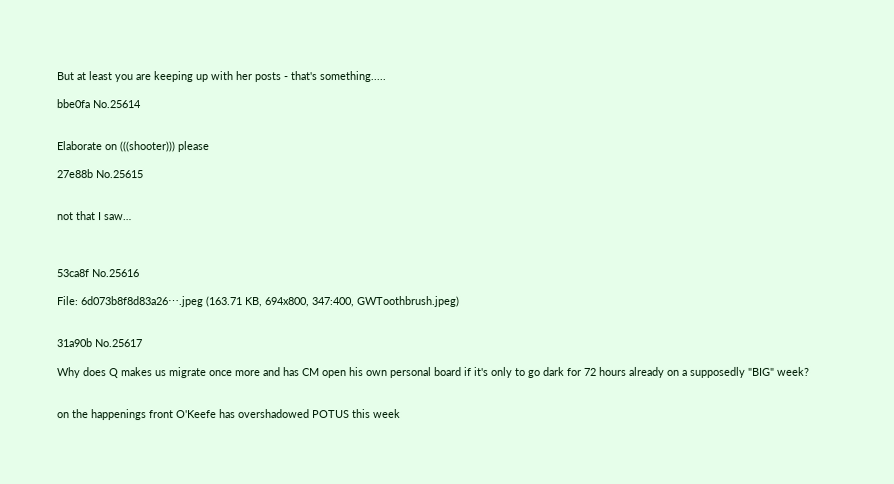But at least you are keeping up with her posts - that's something.....

bbe0fa No.25614


Elaborate on (((shooter))) please

27e88b No.25615


not that I saw…



53ca8f No.25616

File: 6d073b8f8d83a26⋯.jpeg (163.71 KB, 694x800, 347:400, GWToothbrush.jpeg)


31a90b No.25617

Why does Q makes us migrate once more and has CM open his own personal board if it's only to go dark for 72 hours already on a supposedly "BIG" week?


on the happenings front O'Keefe has overshadowed POTUS this week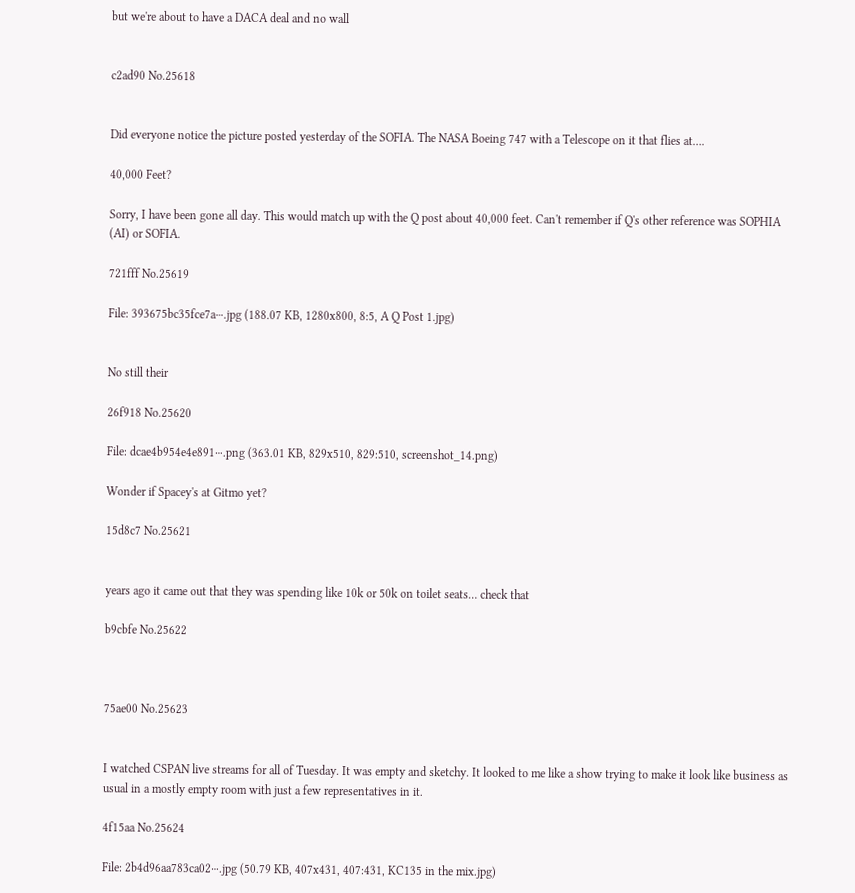but we're about to have a DACA deal and no wall


c2ad90 No.25618


Did everyone notice the picture posted yesterday of the SOFIA. The NASA Boeing 747 with a Telescope on it that flies at….

40,000 Feet?

Sorry, I have been gone all day. This would match up with the Q post about 40,000 feet. Can't remember if Q's other reference was SOPHIA (AI) or SOFIA.

721fff No.25619

File: 393675bc35fce7a⋯.jpg (188.07 KB, 1280x800, 8:5, A Q Post 1.jpg)


No still their

26f918 No.25620

File: dcae4b954e4e891⋯.png (363.01 KB, 829x510, 829:510, screenshot_14.png)

Wonder if Spacey's at Gitmo yet?

15d8c7 No.25621


years ago it came out that they was spending like 10k or 50k on toilet seats… check that

b9cbfe No.25622



75ae00 No.25623


I watched CSPAN live streams for all of Tuesday. It was empty and sketchy. It looked to me like a show trying to make it look like business as usual in a mostly empty room with just a few representatives in it.

4f15aa No.25624

File: 2b4d96aa783ca02⋯.jpg (50.79 KB, 407x431, 407:431, KC135 in the mix.jpg)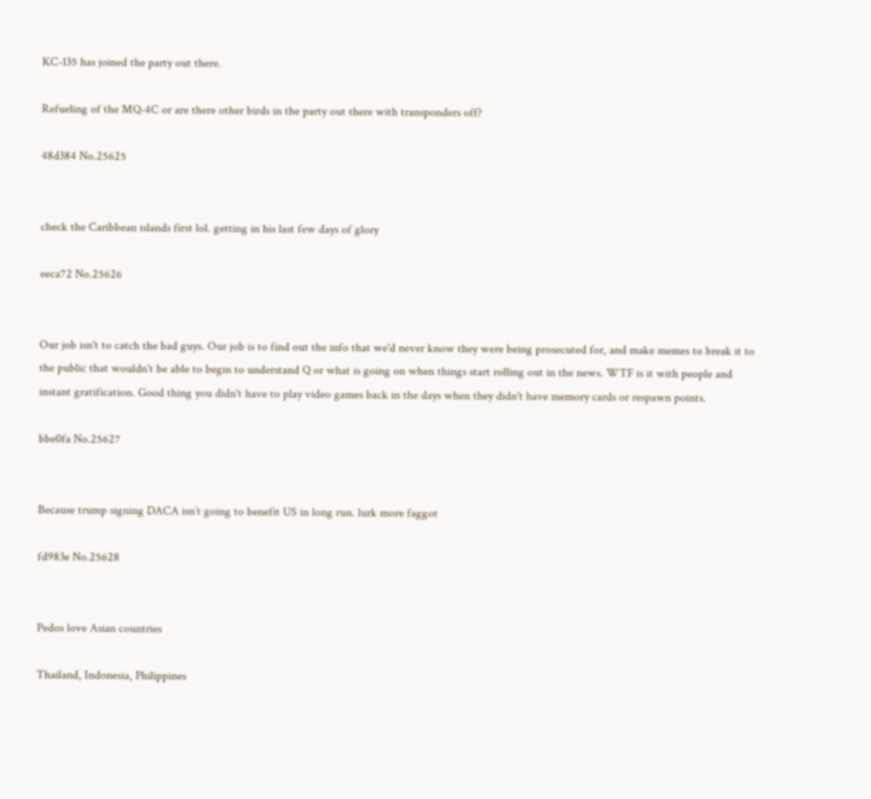KC-135 has joined the party out there.

Refueling of the MQ-4C or are there other birds in the party out there with transponders off?

48d384 No.25625


check the Caribbean islands first lol. getting in his last few days of glory

eeca72 No.25626


Our job isn't to catch the bad guys. Our job is to find out the info that we'd never know they were being prosecuted for, and make memes to break it to the public that wouldn't be able to begin to understand Q or what is going on when things start rolling out in the news. WTF is it with people and instant gratification. Good thing you didn't have to play video games back in the days when they didn't have memory cards or respawn points.

bbe0fa No.25627


Because trump signing DACA isn’t going to benefit US in long run. lurk more faggot

fd983e No.25628


Pedos love Asian countries

Thailand, Indonesia, Philippines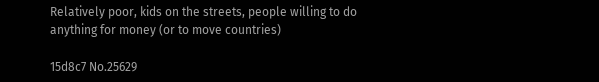Relatively poor, kids on the streets, people willing to do anything for money (or to move countries)

15d8c7 No.25629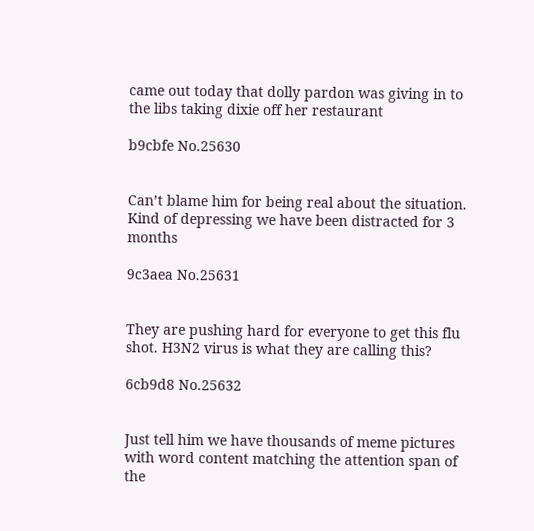came out today that dolly pardon was giving in to the libs taking dixie off her restaurant

b9cbfe No.25630


Can’t blame him for being real about the situation. Kind of depressing we have been distracted for 3 months

9c3aea No.25631


They are pushing hard for everyone to get this flu shot. H3N2 virus is what they are calling this?

6cb9d8 No.25632


Just tell him we have thousands of meme pictures with word content matching the attention span of the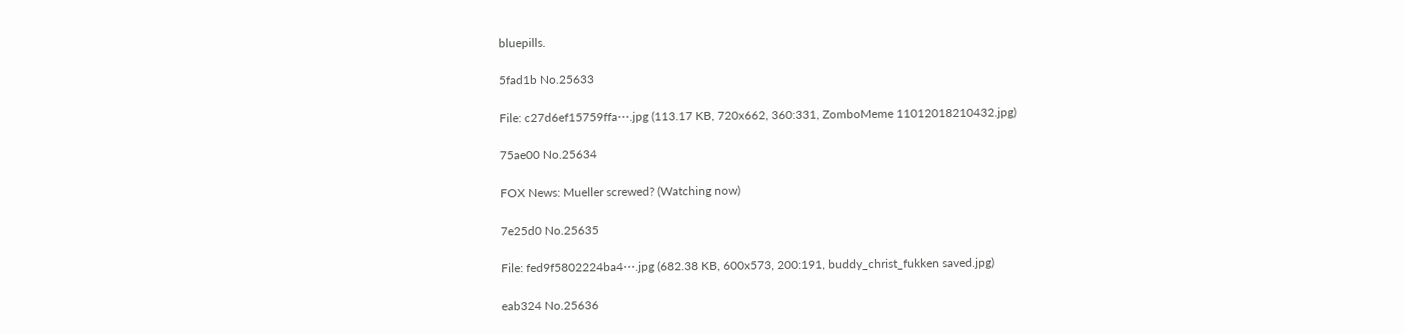bluepills.

5fad1b No.25633

File: c27d6ef15759ffa⋯.jpg (113.17 KB, 720x662, 360:331, ZomboMeme 11012018210432.jpg)

75ae00 No.25634

FOX News: Mueller screwed? (Watching now)

7e25d0 No.25635

File: fed9f5802224ba4⋯.jpg (682.38 KB, 600x573, 200:191, buddy_christ_fukken saved.jpg)

eab324 No.25636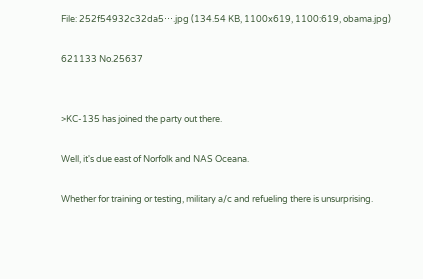File: 252f54932c32da5⋯.jpg (134.54 KB, 1100x619, 1100:619, obama.jpg)

621133 No.25637


>KC-135 has joined the party out there.

Well, it's due east of Norfolk and NAS Oceana.

Whether for training or testing, military a/c and refueling there is unsurprising.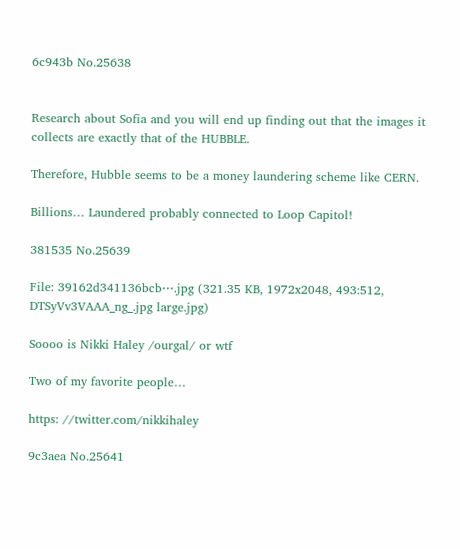6c943b No.25638


Research about Sofia and you will end up finding out that the images it collects are exactly that of the HUBBLE.

Therefore, Hubble seems to be a money laundering scheme like CERN.

Billions… Laundered probably connected to Loop Capitol!

381535 No.25639

File: 39162d341136bcb⋯.jpg (321.35 KB, 1972x2048, 493:512, DTSyVv3VAAA_ng_.jpg large.jpg)

Soooo is Nikki Haley /ourgal/ or wtf

Two of my favorite people…

https: //twitter.com/nikkihaley

9c3aea No.25641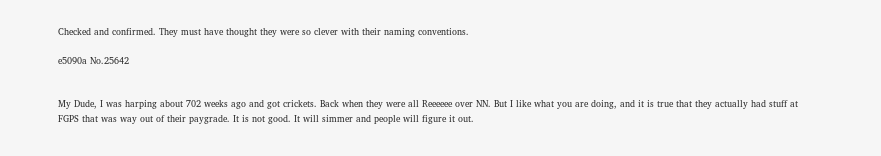Checked and confirmed. They must have thought they were so clever with their naming conventions.

e5090a No.25642


My Dude, I was harping about 702 weeks ago and got crickets. Back when they were all Reeeeee over NN. But I like what you are doing, and it is true that they actually had stuff at FGPS that was way out of their paygrade. It is not good. It will simmer and people will figure it out.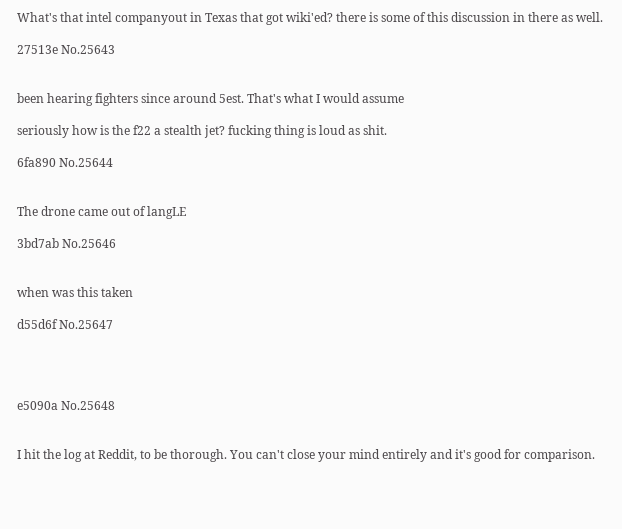What's that intel companyout in Texas that got wiki'ed? there is some of this discussion in there as well.

27513e No.25643


been hearing fighters since around 5est. That's what I would assume

seriously how is the f22 a stealth jet? fucking thing is loud as shit.

6fa890 No.25644


The drone came out of langLE

3bd7ab No.25646


when was this taken

d55d6f No.25647




e5090a No.25648


I hit the log at Reddit, to be thorough. You can't close your mind entirely and it's good for comparison.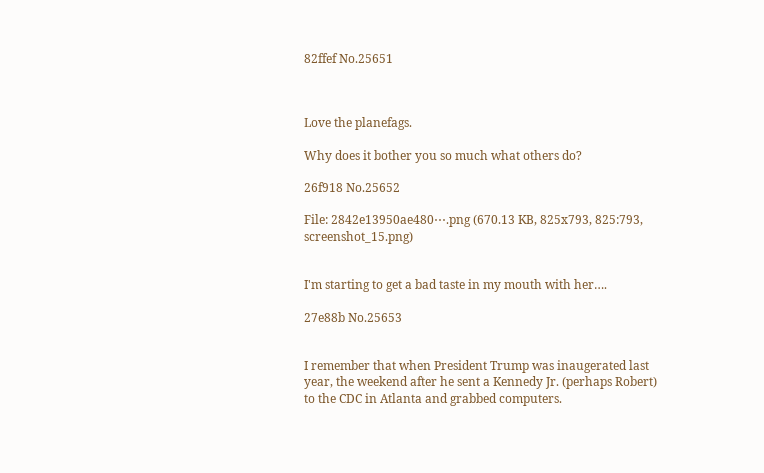82ffef No.25651



Love the planefags.

Why does it bother you so much what others do?

26f918 No.25652

File: 2842e13950ae480⋯.png (670.13 KB, 825x793, 825:793, screenshot_15.png)


I'm starting to get a bad taste in my mouth with her….

27e88b No.25653


I remember that when President Trump was inaugerated last year, the weekend after he sent a Kennedy Jr. (perhaps Robert) to the CDC in Atlanta and grabbed computers.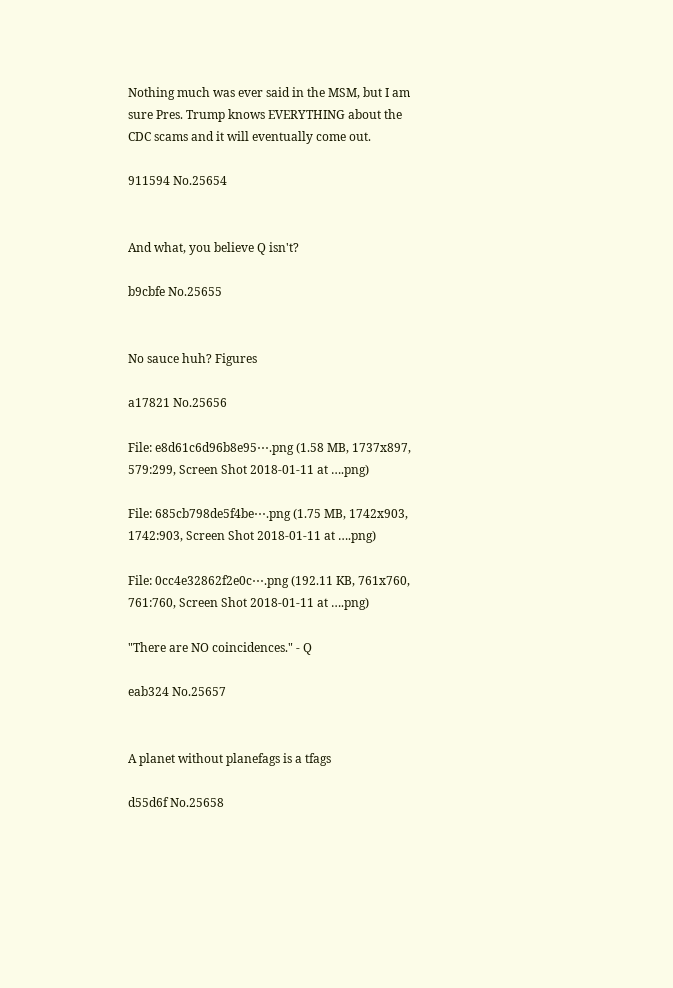Nothing much was ever said in the MSM, but I am sure Pres. Trump knows EVERYTHING about the CDC scams and it will eventually come out.

911594 No.25654


And what, you believe Q isn't?

b9cbfe No.25655


No sauce huh? Figures

a17821 No.25656

File: e8d61c6d96b8e95⋯.png (1.58 MB, 1737x897, 579:299, Screen Shot 2018-01-11 at ….png)

File: 685cb798de5f4be⋯.png (1.75 MB, 1742x903, 1742:903, Screen Shot 2018-01-11 at ….png)

File: 0cc4e32862f2e0c⋯.png (192.11 KB, 761x760, 761:760, Screen Shot 2018-01-11 at ….png)

"There are NO coincidences." - Q

eab324 No.25657


A planet without planefags is a tfags

d55d6f No.25658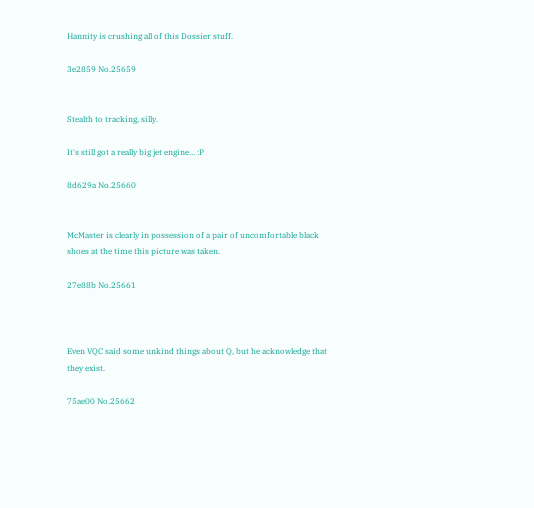Hannity is crushing all of this Dossier stuff.

3e2859 No.25659


Stealth to tracking, silly.

It's still got a really big jet engine… :P

8d629a No.25660


McMaster is clearly in possession of a pair of uncomfortable black shoes at the time this picture was taken.

27e88b No.25661



Even VQC said some unkind things about Q, but he acknowledge that they exist.

75ae00 No.25662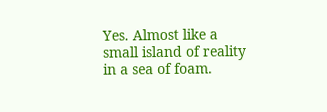Yes. Almost like a small island of reality in a sea of foam.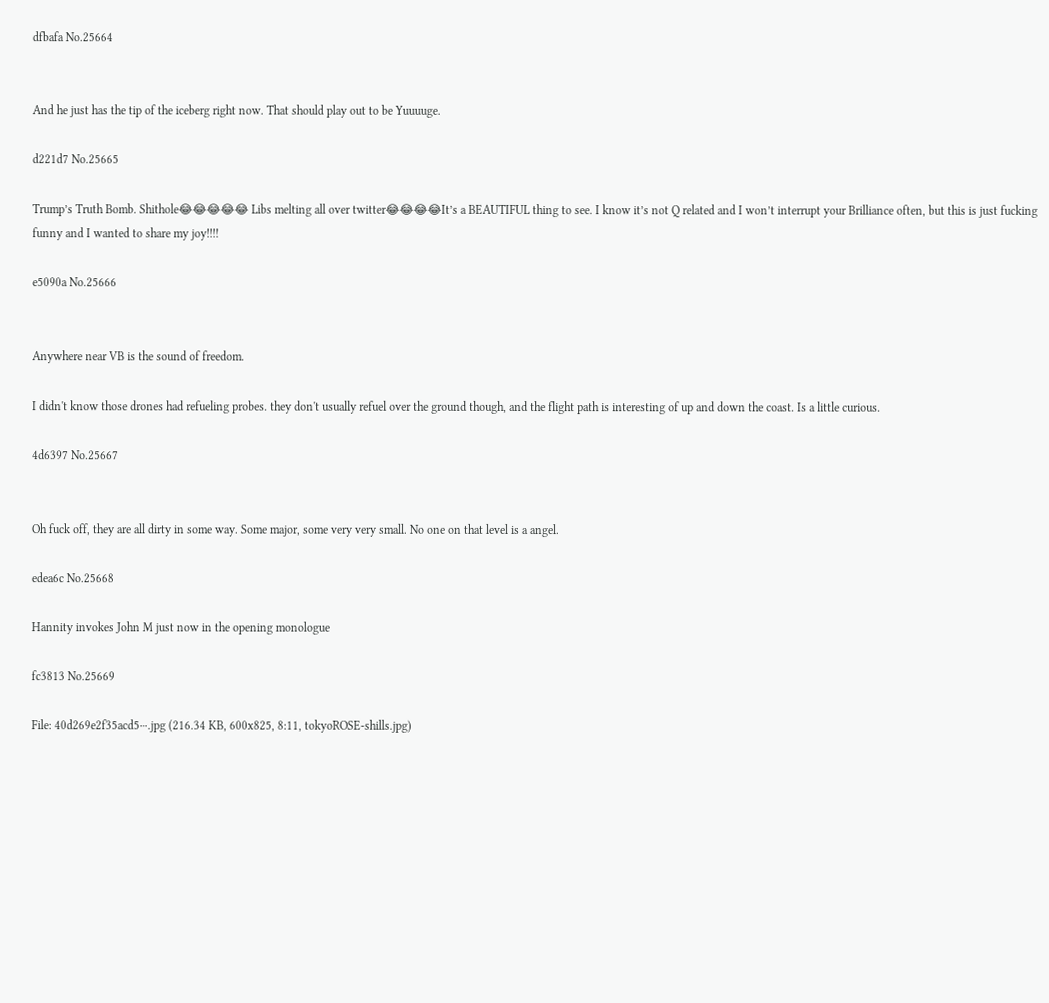dfbafa No.25664


And he just has the tip of the iceberg right now. That should play out to be Yuuuuge.

d221d7 No.25665

Trump’s Truth Bomb. Shithole😂😂😂😂😂 Libs melting all over twitter😂😂😂😂It’s a BEAUTIFUL thing to see. I know it’s not Q related and I won’t interrupt your Brilliance often, but this is just fucking funny and I wanted to share my joy!!!!

e5090a No.25666


Anywhere near VB is the sound of freedom.

I didn't know those drones had refueling probes. they don't usually refuel over the ground though, and the flight path is interesting of up and down the coast. Is a little curious.

4d6397 No.25667


Oh fuck off, they are all dirty in some way. Some major, some very very small. No one on that level is a angel.

edea6c No.25668

Hannity invokes John M just now in the opening monologue

fc3813 No.25669

File: 40d269e2f35acd5⋯.jpg (216.34 KB, 600x825, 8:11, tokyoROSE-shills.jpg)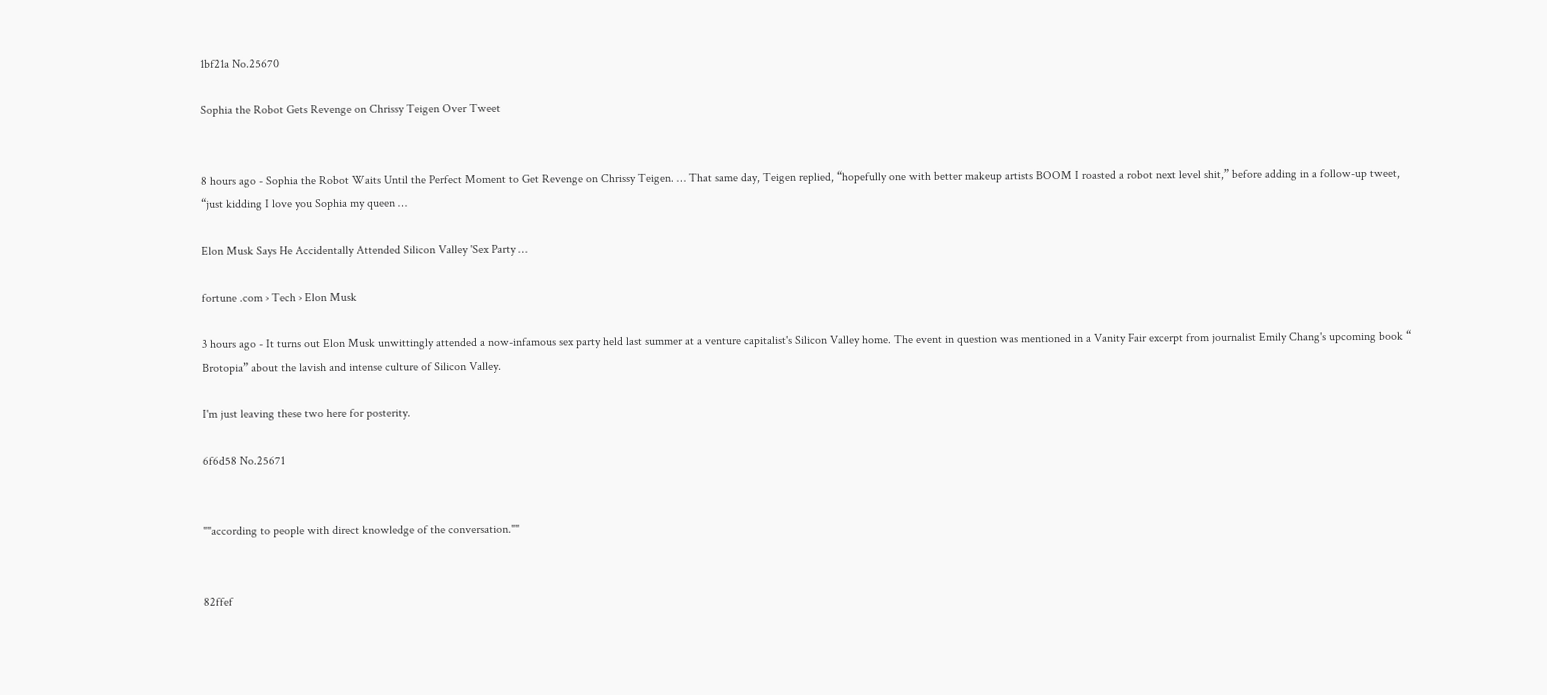1bf21a No.25670

Sophia the Robot Gets Revenge on Chrissy Teigen Over Tweet


8 hours ago - Sophia the Robot Waits Until the Perfect Moment to Get Revenge on Chrissy Teigen. … That same day, Teigen replied, “hopefully one with better makeup artists BOOM I roasted a robot next level shit,” before adding in a follow-up tweet, “just kidding I love you Sophia my queen …

Elon Musk Says He Accidentally Attended Silicon Valley 'Sex Party …

fortune .com › Tech › Elon Musk

3 hours ago - It turns out Elon Musk unwittingly attended a now-infamous sex party held last summer at a venture capitalist's Silicon Valley home. The event in question was mentioned in a Vanity Fair excerpt from journalist Emily Chang's upcoming book “ Brotopia” about the lavish and intense culture of Silicon Valley.

I'm just leaving these two here for posterity.

6f6d58 No.25671


""according to people with direct knowledge of the conversation.""


82ffef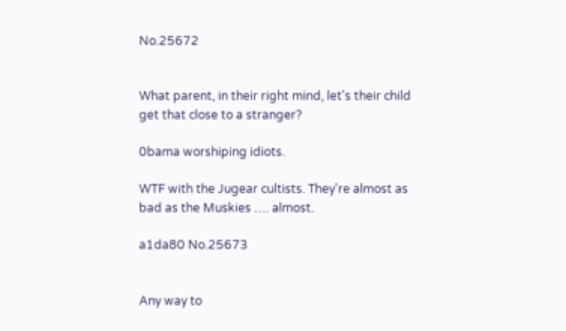No.25672


What parent, in their right mind, let's their child get that close to a stranger?

0bama worshiping idiots.

WTF with the Jugear cultists. They're almost as bad as the Muskies …. almost.

a1da80 No.25673


Any way to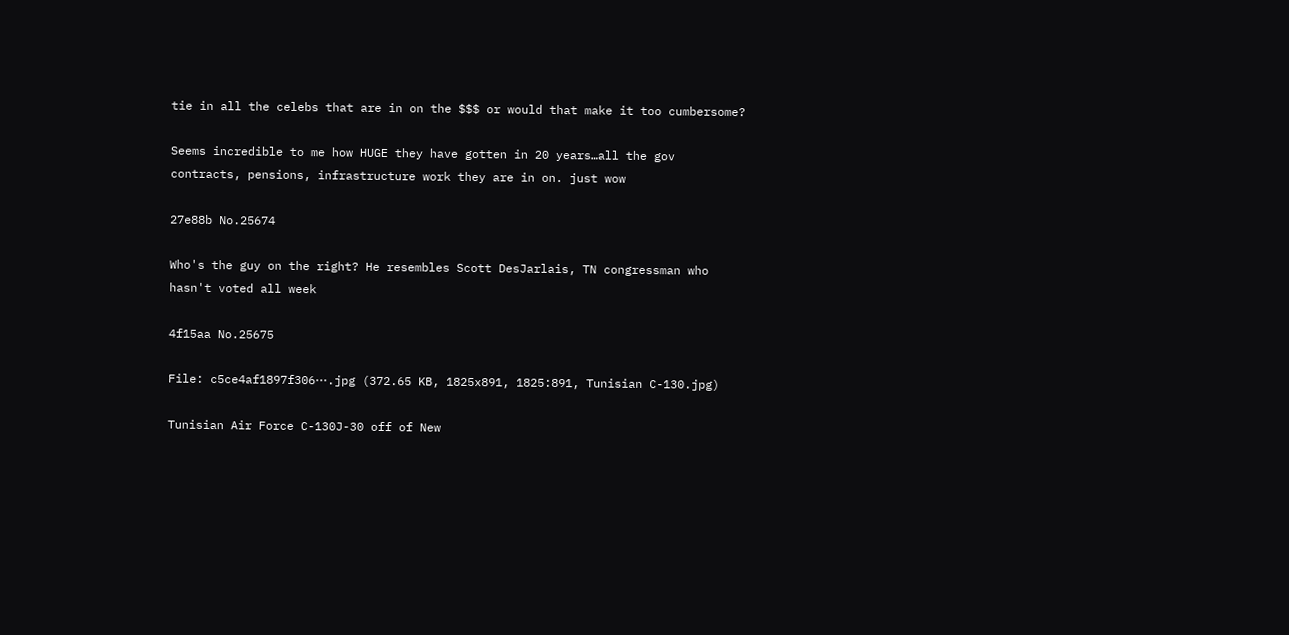tie in all the celebs that are in on the $$$ or would that make it too cumbersome?

Seems incredible to me how HUGE they have gotten in 20 years…all the gov contracts, pensions, infrastructure work they are in on. just wow

27e88b No.25674

Who's the guy on the right? He resembles Scott DesJarlais, TN congressman who hasn't voted all week

4f15aa No.25675

File: c5ce4af1897f306⋯.jpg (372.65 KB, 1825x891, 1825:891, Tunisian C-130.jpg)

Tunisian Air Force C-130J-30 off of New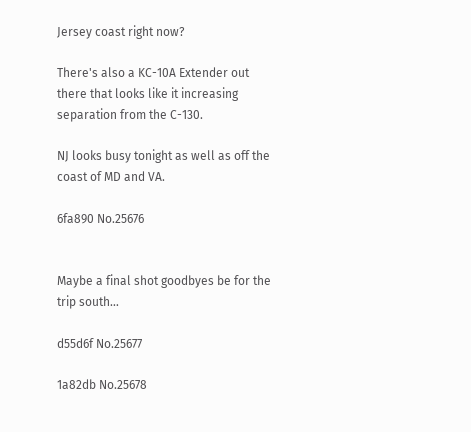Jersey coast right now?

There's also a KC-10A Extender out there that looks like it increasing separation from the C-130.

NJ looks busy tonight as well as off the coast of MD and VA.

6fa890 No.25676


Maybe a final shot goodbyes be for the trip south…

d55d6f No.25677

1a82db No.25678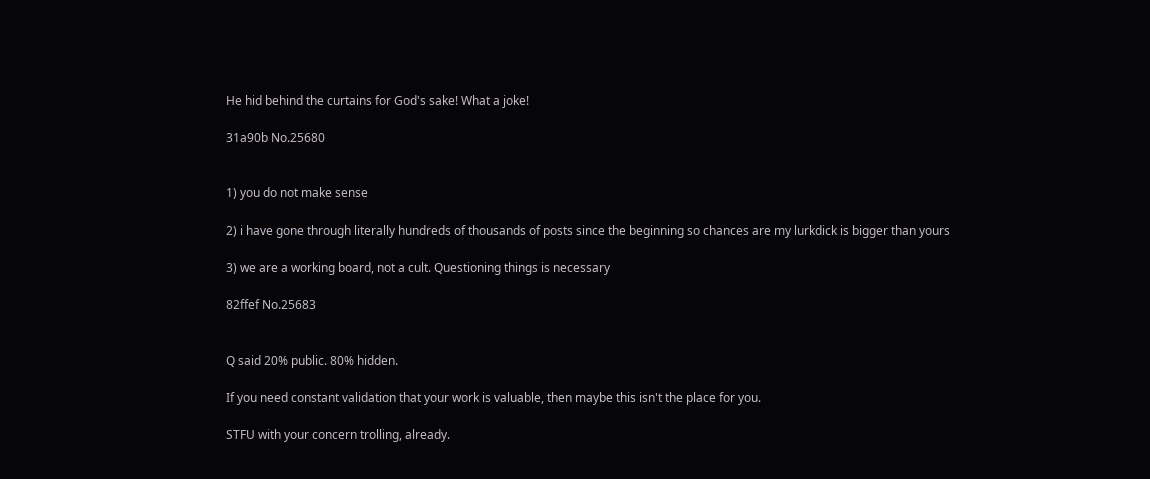He hid behind the curtains for God's sake! What a joke!

31a90b No.25680


1) you do not make sense

2) i have gone through literally hundreds of thousands of posts since the beginning so chances are my lurkdick is bigger than yours

3) we are a working board, not a cult. Questioning things is necessary

82ffef No.25683


Q said 20% public. 80% hidden.

If you need constant validation that your work is valuable, then maybe this isn't the place for you.

STFU with your concern trolling, already.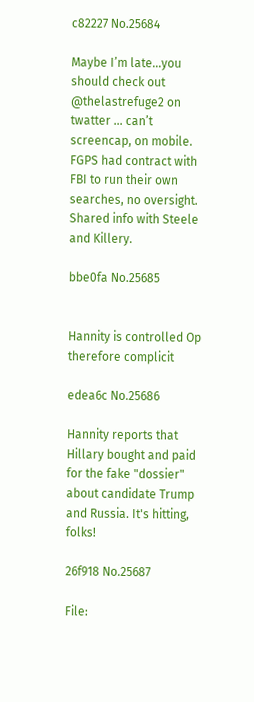c82227 No.25684

Maybe I’m late…you should check out @thelastrefuge2 on twatter … can’t screencap, on mobile. FGPS had contract with FBI to run their own searches, no oversight. Shared info with Steele and Killery.

bbe0fa No.25685


Hannity is controlled Op therefore complicit

edea6c No.25686

Hannity reports that Hillary bought and paid for the fake "dossier" about candidate Trump and Russia. It's hitting, folks!

26f918 No.25687

File: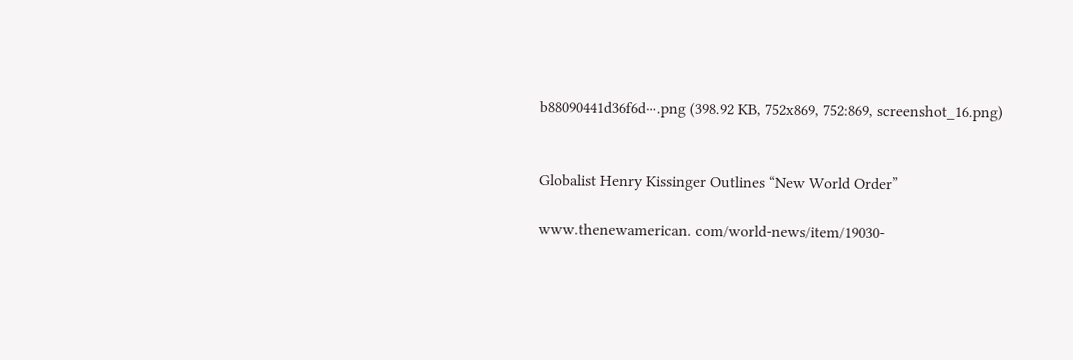b88090441d36f6d⋯.png (398.92 KB, 752x869, 752:869, screenshot_16.png)


Globalist Henry Kissinger Outlines “New World Order”

www.thenewamerican. com/world-news/item/19030-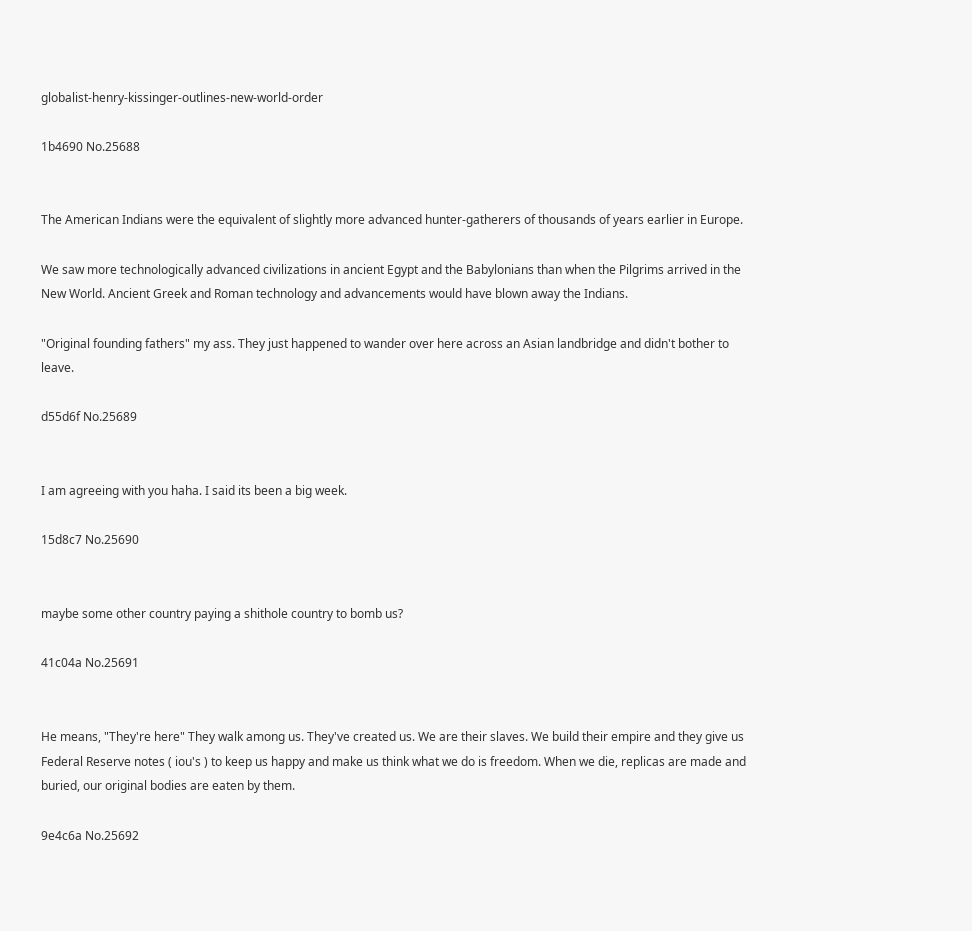globalist-henry-kissinger-outlines-new-world-order

1b4690 No.25688


The American Indians were the equivalent of slightly more advanced hunter-gatherers of thousands of years earlier in Europe.

We saw more technologically advanced civilizations in ancient Egypt and the Babylonians than when the Pilgrims arrived in the New World. Ancient Greek and Roman technology and advancements would have blown away the Indians.

"Original founding fathers" my ass. They just happened to wander over here across an Asian landbridge and didn't bother to leave.

d55d6f No.25689


I am agreeing with you haha. I said its been a big week.

15d8c7 No.25690


maybe some other country paying a shithole country to bomb us?

41c04a No.25691


He means, "They're here" They walk among us. They've created us. We are their slaves. We build their empire and they give us Federal Reserve notes ( iou's ) to keep us happy and make us think what we do is freedom. When we die, replicas are made and buried, our original bodies are eaten by them.

9e4c6a No.25692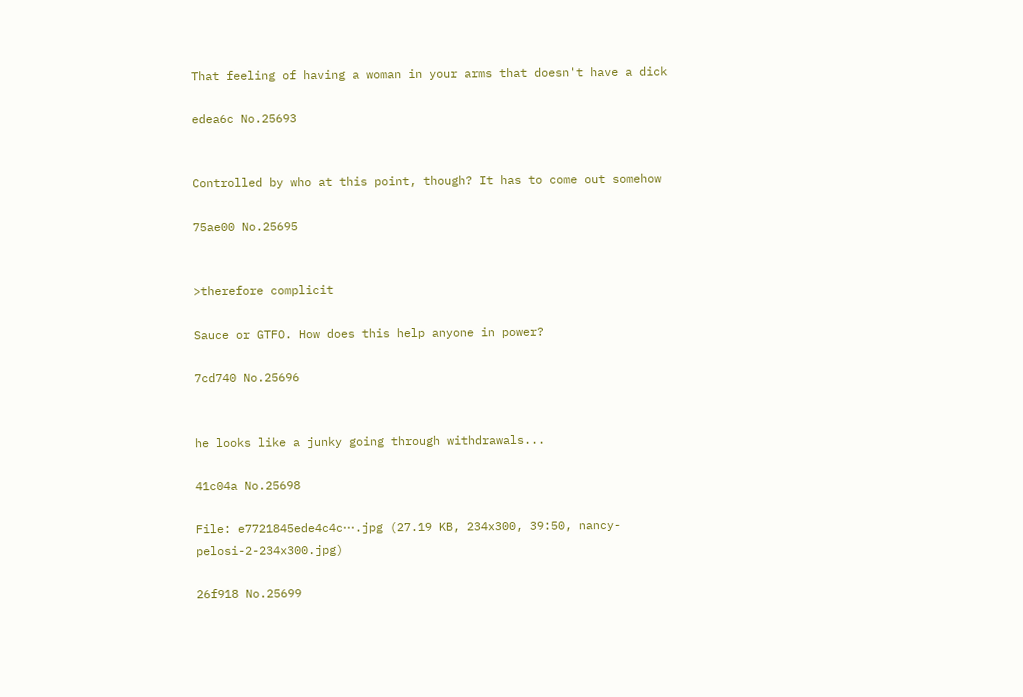That feeling of having a woman in your arms that doesn't have a dick

edea6c No.25693


Controlled by who at this point, though? It has to come out somehow

75ae00 No.25695


>therefore complicit

Sauce or GTFO. How does this help anyone in power?

7cd740 No.25696


he looks like a junky going through withdrawals...

41c04a No.25698

File: e7721845ede4c4c⋯.jpg (27.19 KB, 234x300, 39:50, nancy-pelosi-2-234x300.jpg)

26f918 No.25699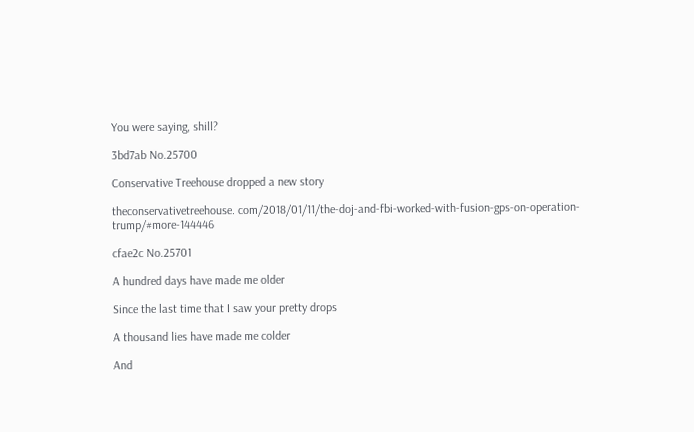You were saying, shill?

3bd7ab No.25700

Conservative Treehouse dropped a new story

theconservativetreehouse. com/2018/01/11/the-doj-and-fbi-worked-with-fusion-gps-on-operation-trump/#more-144446

cfae2c No.25701

A hundred days have made me older

Since the last time that I saw your pretty drops

A thousand lies have made me colder

And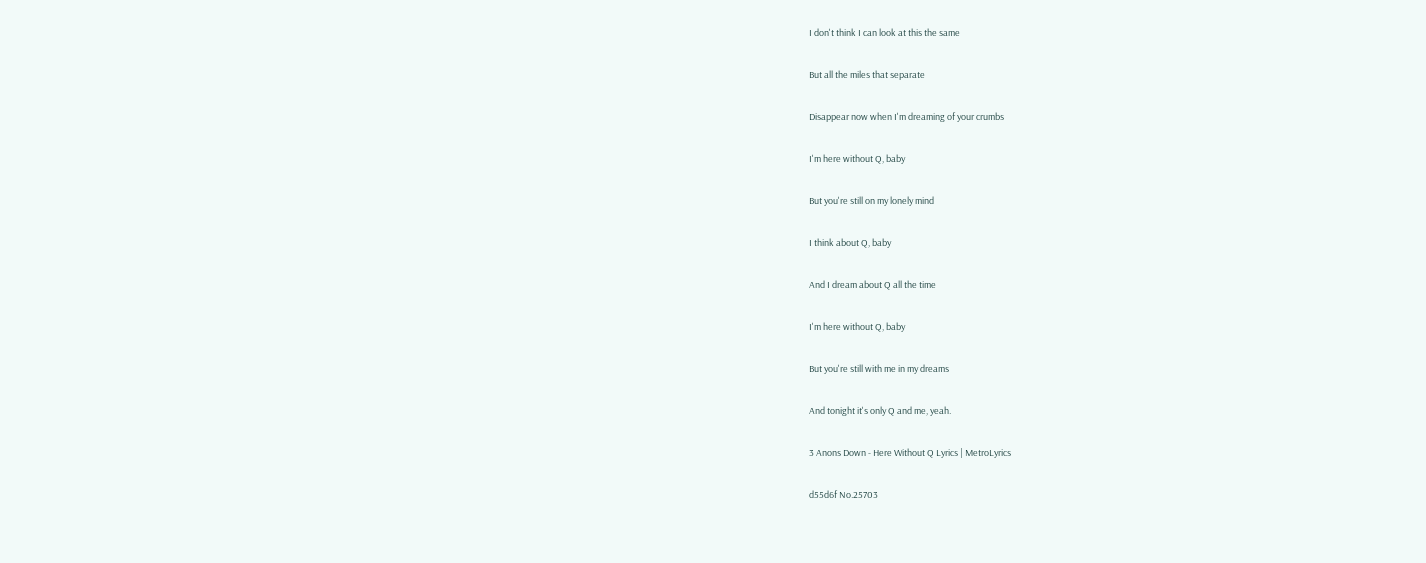I don't think I can look at this the same

But all the miles that separate

Disappear now when I'm dreaming of your crumbs

I'm here without Q, baby

But you're still on my lonely mind

I think about Q, baby

And I dream about Q all the time

I'm here without Q, baby

But you're still with me in my dreams

And tonight it's only Q and me, yeah.

3 Anons Down - Here Without Q Lyrics | MetroLyrics

d55d6f No.25703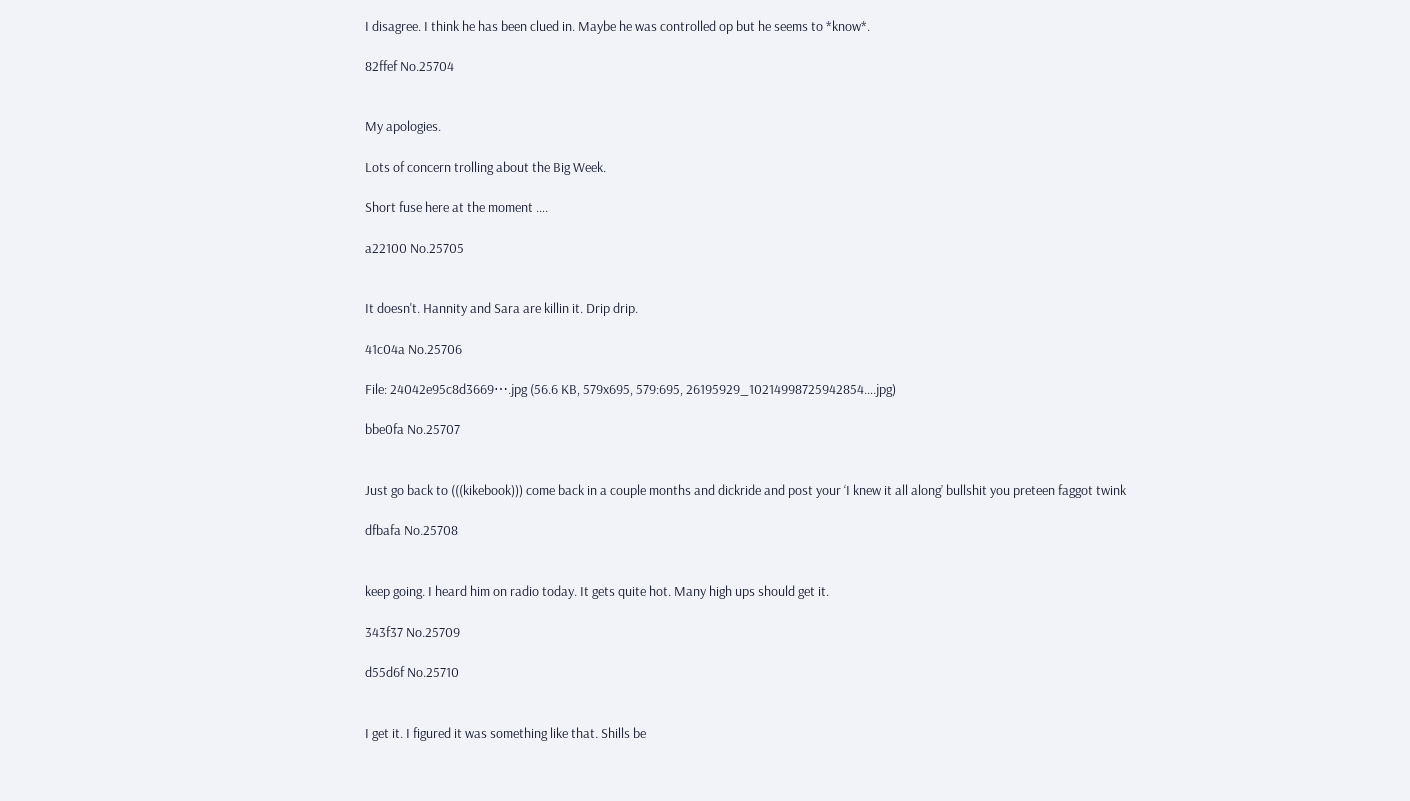I disagree. I think he has been clued in. Maybe he was controlled op but he seems to *know*.

82ffef No.25704


My apologies.

Lots of concern trolling about the Big Week.

Short fuse here at the moment ….

a22100 No.25705


It doesn't. Hannity and Sara are killin it. Drip drip.

41c04a No.25706

File: 24042e95c8d3669⋯.jpg (56.6 KB, 579x695, 579:695, 26195929_10214998725942854….jpg)

bbe0fa No.25707


Just go back to (((kikebook))) come back in a couple months and dickride and post your ‘I knew it all along’ bullshit you preteen faggot twink

dfbafa No.25708


keep going. I heard him on radio today. It gets quite hot. Many high ups should get it.

343f37 No.25709

d55d6f No.25710


I get it. I figured it was something like that. Shills be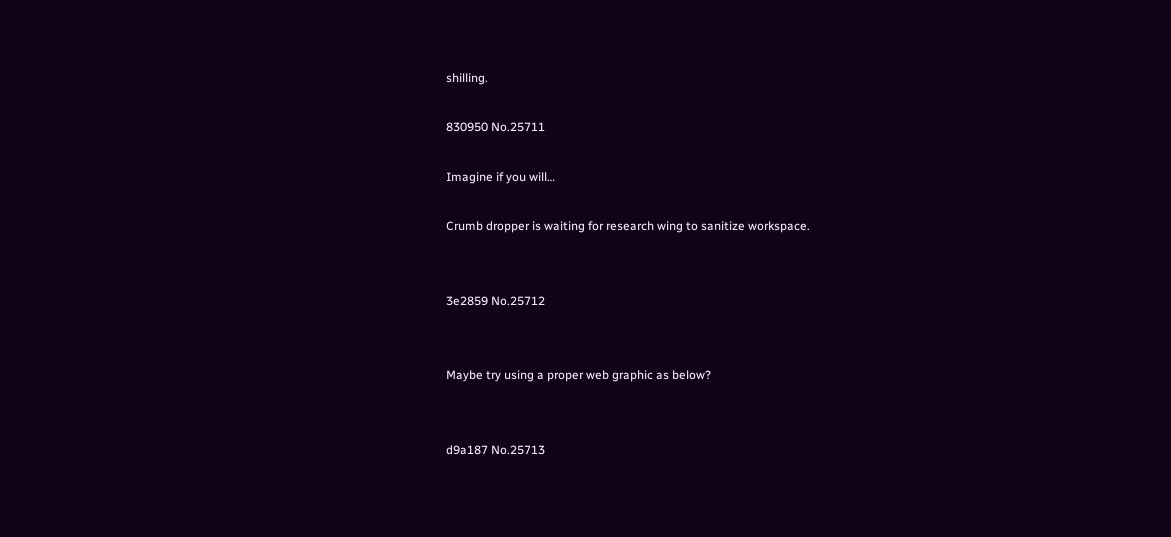shilling.

830950 No.25711

Imagine if you will…

Crumb dropper is waiting for research wing to sanitize workspace.


3e2859 No.25712


Maybe try using a proper web graphic as below?


d9a187 No.25713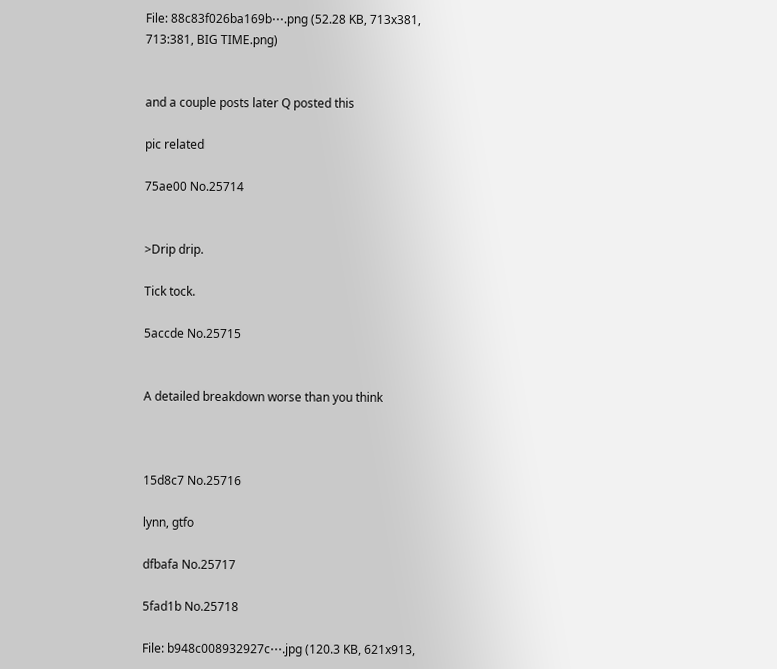File: 88c83f026ba169b⋯.png (52.28 KB, 713x381, 713:381, BIG TIME.png)


and a couple posts later Q posted this

pic related

75ae00 No.25714


>Drip drip.

Tick tock.

5accde No.25715


A detailed breakdown worse than you think



15d8c7 No.25716

lynn, gtfo

dfbafa No.25717

5fad1b No.25718

File: b948c008932927c⋯.jpg (120.3 KB, 621x913,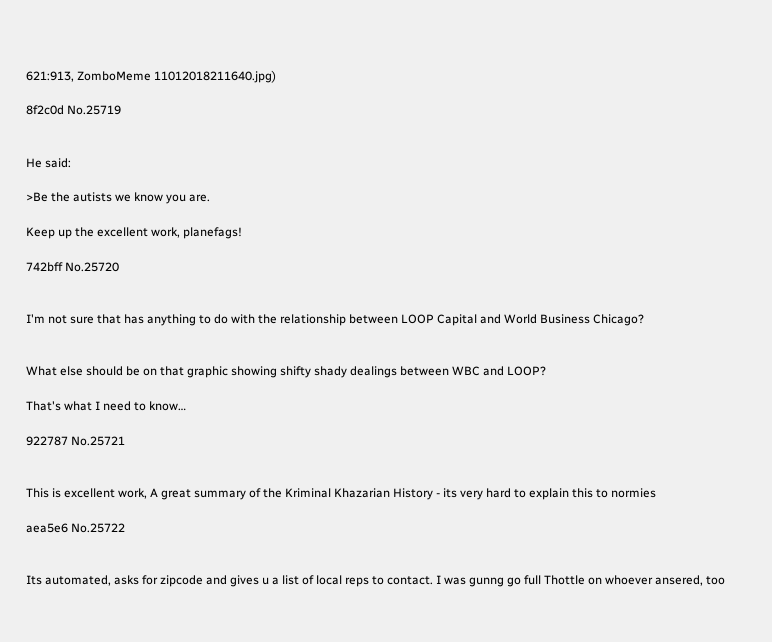621:913, ZomboMeme 11012018211640.jpg)

8f2c0d No.25719


He said:

>Be the autists we know you are.

Keep up the excellent work, planefags!

742bff No.25720


I'm not sure that has anything to do with the relationship between LOOP Capital and World Business Chicago?


What else should be on that graphic showing shifty shady dealings between WBC and LOOP?

That's what I need to know…

922787 No.25721


This is excellent work, A great summary of the Kriminal Khazarian History - its very hard to explain this to normies

aea5e6 No.25722


Its automated, asks for zipcode and gives u a list of local reps to contact. I was gunng go full Thottle on whoever ansered, too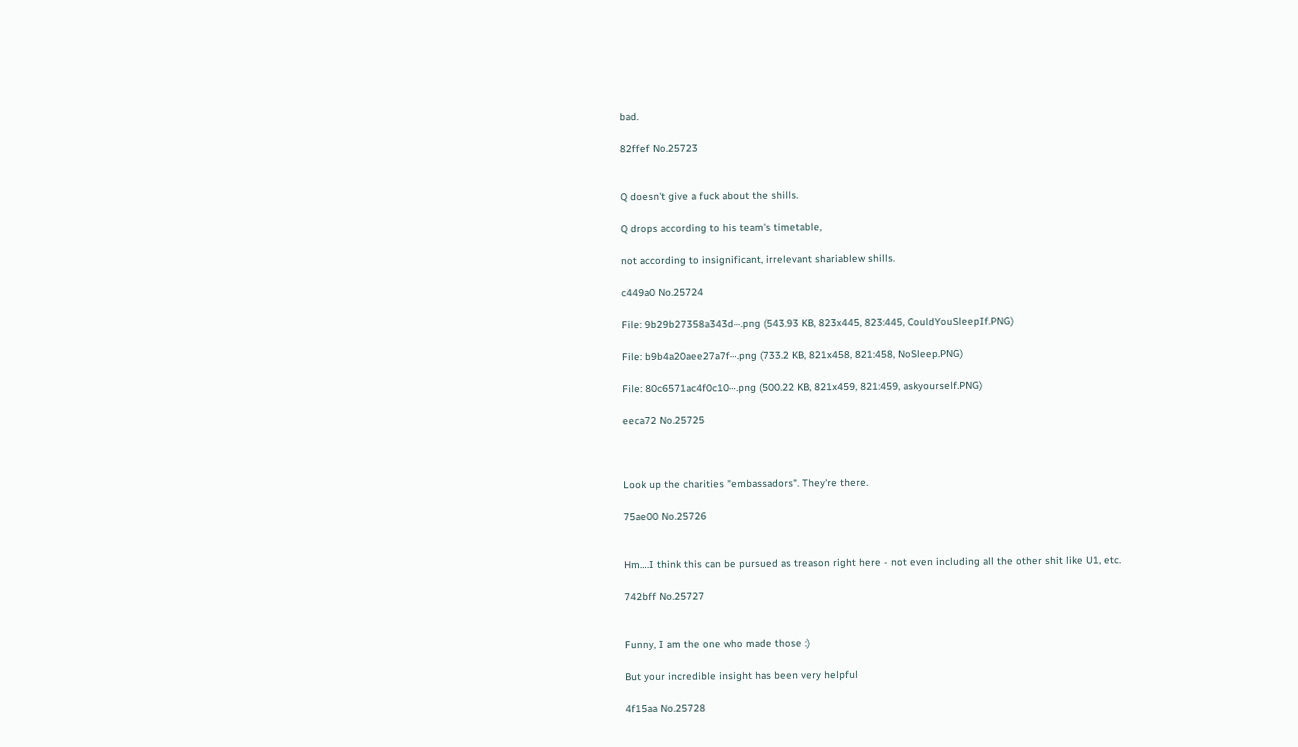bad.

82ffef No.25723


Q doesn't give a fuck about the shills.

Q drops according to his team's timetable,

not according to insignificant, irrelevant shariablew shills.

c449a0 No.25724

File: 9b29b27358a343d⋯.png (543.93 KB, 823x445, 823:445, CouldYouSleepIf.PNG)

File: b9b4a20aee27a7f⋯.png (733.2 KB, 821x458, 821:458, NoSleep.PNG)

File: 80c6571ac4f0c10⋯.png (500.22 KB, 821x459, 821:459, askyourself.PNG)

eeca72 No.25725



Look up the charities "embassadors". They're there.

75ae00 No.25726


Hm….I think this can be pursued as treason right here - not even including all the other shit like U1, etc.

742bff No.25727


Funny, I am the one who made those :)

But your incredible insight has been very helpful

4f15aa No.25728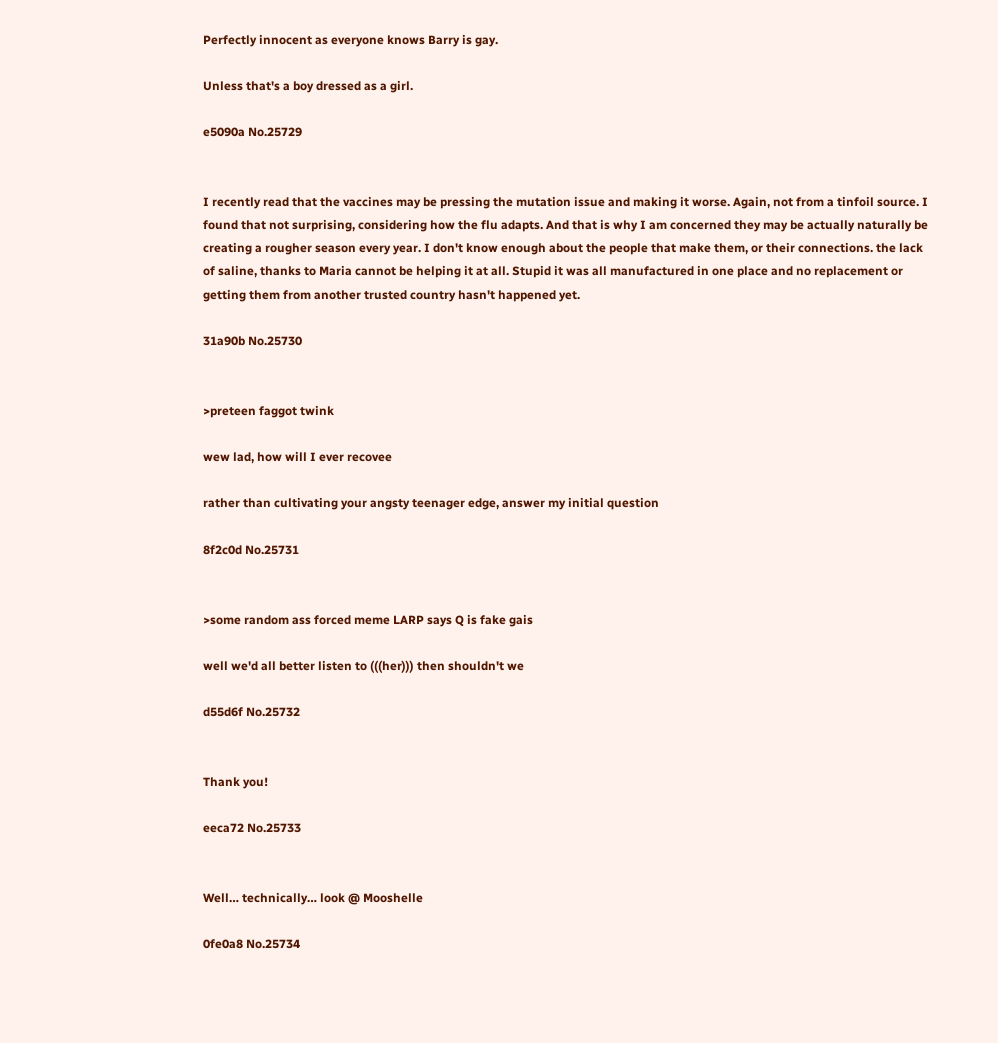Perfectly innocent as everyone knows Barry is gay.

Unless that's a boy dressed as a girl.

e5090a No.25729


I recently read that the vaccines may be pressing the mutation issue and making it worse. Again, not from a tinfoil source. I found that not surprising, considering how the flu adapts. And that is why I am concerned they may be actually naturally be creating a rougher season every year. I don't know enough about the people that make them, or their connections. the lack of saline, thanks to Maria cannot be helping it at all. Stupid it was all manufactured in one place and no replacement or getting them from another trusted country hasn't happened yet.

31a90b No.25730


>preteen faggot twink

wew lad, how will I ever recovee

rather than cultivating your angsty teenager edge, answer my initial question

8f2c0d No.25731


>some random ass forced meme LARP says Q is fake gais

well we'd all better listen to (((her))) then shouldn't we

d55d6f No.25732


Thank you!

eeca72 No.25733


Well… technically… look @ Mooshelle

0fe0a8 No.25734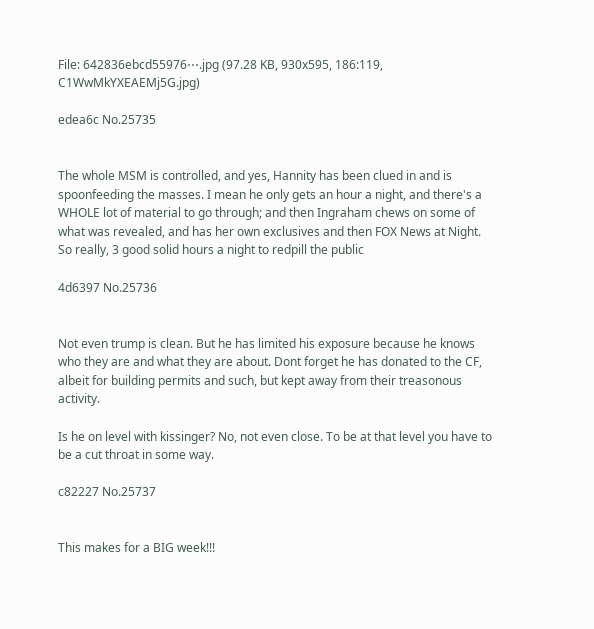File: 642836ebcd55976⋯.jpg (97.28 KB, 930x595, 186:119, C1WwMkYXEAEMj5G.jpg)

edea6c No.25735


The whole MSM is controlled, and yes, Hannity has been clued in and is spoonfeeding the masses. I mean he only gets an hour a night, and there's a WHOLE lot of material to go through; and then Ingraham chews on some of what was revealed, and has her own exclusives and then FOX News at Night. So really, 3 good solid hours a night to redpill the public

4d6397 No.25736


Not even trump is clean. But he has limited his exposure because he knows who they are and what they are about. Dont forget he has donated to the CF, albeit for building permits and such, but kept away from their treasonous activity.

Is he on level with kissinger? No, not even close. To be at that level you have to be a cut throat in some way.

c82227 No.25737


This makes for a BIG week!!!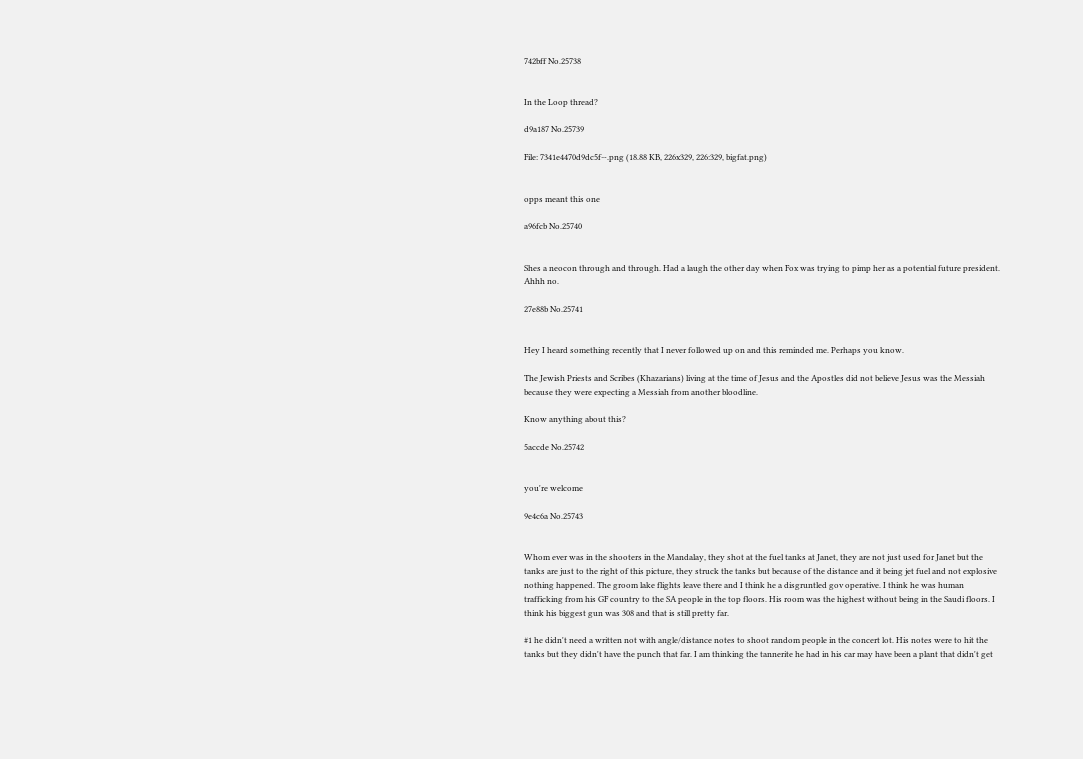742bff No.25738


In the Loop thread?

d9a187 No.25739

File: 7341e4470d9dc5f⋯.png (18.88 KB, 226x329, 226:329, bigfat.png)


opps meant this one

a96fcb No.25740


Shes a neocon through and through. Had a laugh the other day when Fox was trying to pimp her as a potential future president. Ahhh no.

27e88b No.25741


Hey I heard something recently that I never followed up on and this reminded me. Perhaps you know.

The Jewish Priests and Scribes (Khazarians) living at the time of Jesus and the Apostles did not believe Jesus was the Messiah because they were expecting a Messiah from another bloodline.

Know anything about this?

5accde No.25742


you're welcome

9e4c6a No.25743


Whom ever was in the shooters in the Mandalay, they shot at the fuel tanks at Janet, they are not just used for Janet but the tanks are just to the right of this picture, they struck the tanks but because of the distance and it being jet fuel and not explosive nothing happened. The groom lake flights leave there and I think he a disgruntled gov operative. I think he was human trafficking from his GF country to the SA people in the top floors. His room was the highest without being in the Saudi floors. I think his biggest gun was 308 and that is still pretty far.

#1 he didn't need a written not with angle/distance notes to shoot random people in the concert lot. His notes were to hit the tanks but they didn't have the punch that far. I am thinking the tannerite he had in his car may have been a plant that didn't get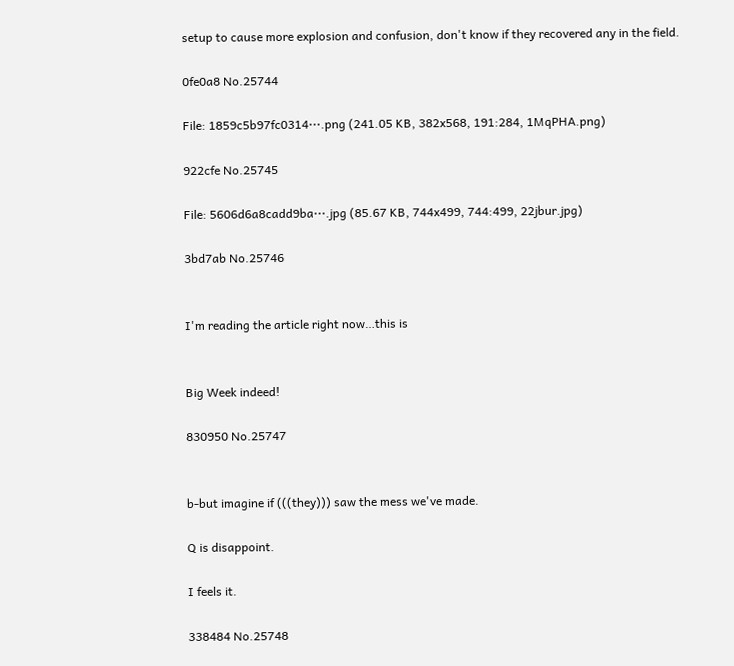setup to cause more explosion and confusion, don't know if they recovered any in the field.

0fe0a8 No.25744

File: 1859c5b97fc0314⋯.png (241.05 KB, 382x568, 191:284, 1MqPHA.png)

922cfe No.25745

File: 5606d6a8cadd9ba⋯.jpg (85.67 KB, 744x499, 744:499, 22jbur.jpg)

3bd7ab No.25746


I'm reading the article right now…this is


Big Week indeed!

830950 No.25747


b-but imagine if (((they))) saw the mess we've made.

Q is disappoint.

I feels it.

338484 No.25748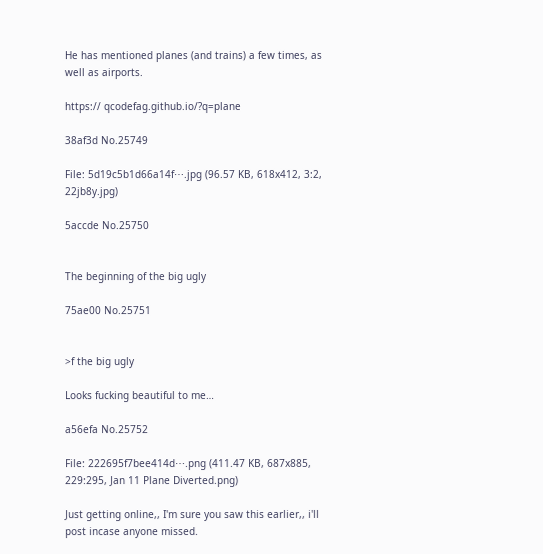He has mentioned planes (and trains) a few times, as well as airports.

https:// qcodefag.github.io/?q=plane

38af3d No.25749

File: 5d19c5b1d66a14f⋯.jpg (96.57 KB, 618x412, 3:2, 22jb8y.jpg)

5accde No.25750


The beginning of the big ugly

75ae00 No.25751


>f the big ugly

Looks fucking beautiful to me…

a56efa No.25752

File: 222695f7bee414d⋯.png (411.47 KB, 687x885, 229:295, Jan 11 Plane Diverted.png)

Just getting online,, I'm sure you saw this earlier,, i'll post incase anyone missed.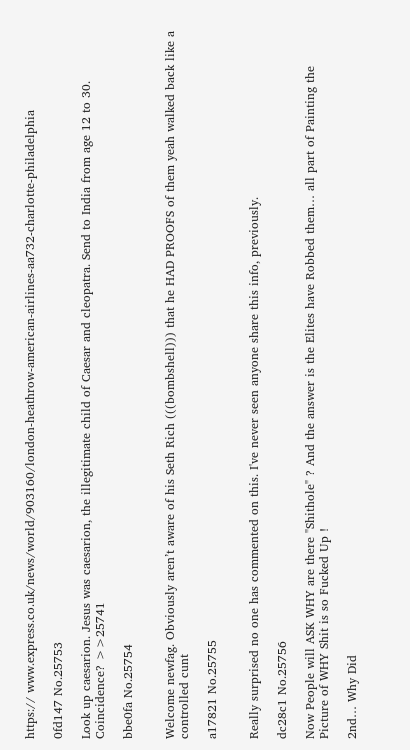https:// www.express.co.uk/news/world/903160/london-heathrow-american-airlines-aa732-charlotte-philadelphia

0fd147 No.25753

Look up caesarion. Jesus was caesarion, the illegitimate child of Caesar and cleopatra. Send to India from age 12 to 30. Coincidence? >>25741

bbe0fa No.25754


Welcome newfag. Obviously aren’t aware of his Seth Rich (((bombshell))) that he HAD PROOFS of them yeah walked back like a controlled cunt

a17821 No.25755


Really surprised no one has commented on this. I've never seen anyone share this info, previously.

dc28c1 No.25756

Now People will ASK WHY are there "Shithole" ? And the answer is the Elites have Robbed them… all part of Painting the Picture of WHY Shit is so Fucked Up !

2nd… Why Did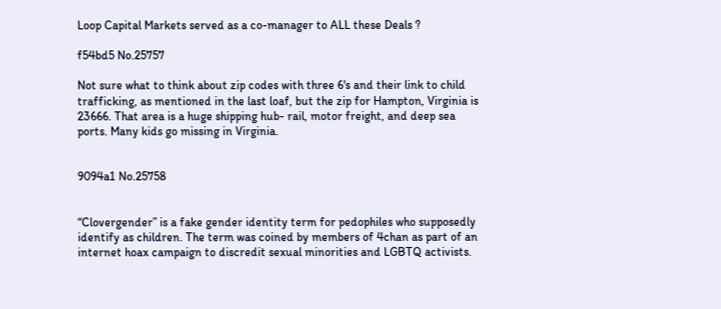Loop Capital Markets served as a co-manager to ALL these Deals ?

f54bd5 No.25757

Not sure what to think about zip codes with three 6's and their link to child trafficking, as mentioned in the last loaf, but the zip for Hampton, Virginia is 23666. That area is a huge shipping hub- rail, motor freight, and deep sea ports. Many kids go missing in Virginia.


9094a1 No.25758


“Clovergender” is a fake gender identity term for pedophiles who supposedly identify as children. The term was coined by members of 4chan as part of an internet hoax campaign to discredit sexual minorities and LGBTQ activists.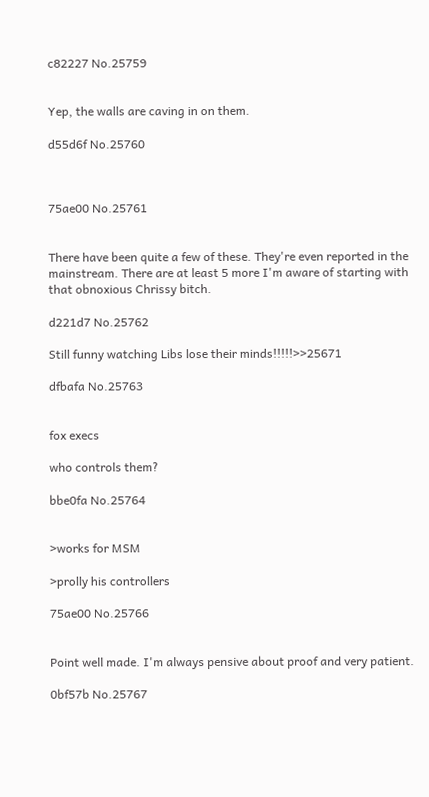c82227 No.25759


Yep, the walls are caving in on them.

d55d6f No.25760



75ae00 No.25761


There have been quite a few of these. They're even reported in the mainstream. There are at least 5 more I'm aware of starting with that obnoxious Chrissy bitch.

d221d7 No.25762

Still funny watching Libs lose their minds!!!!!>>25671

dfbafa No.25763


fox execs

who controls them?

bbe0fa No.25764


>works for MSM

>prolly his controllers

75ae00 No.25766


Point well made. I'm always pensive about proof and very patient.

0bf57b No.25767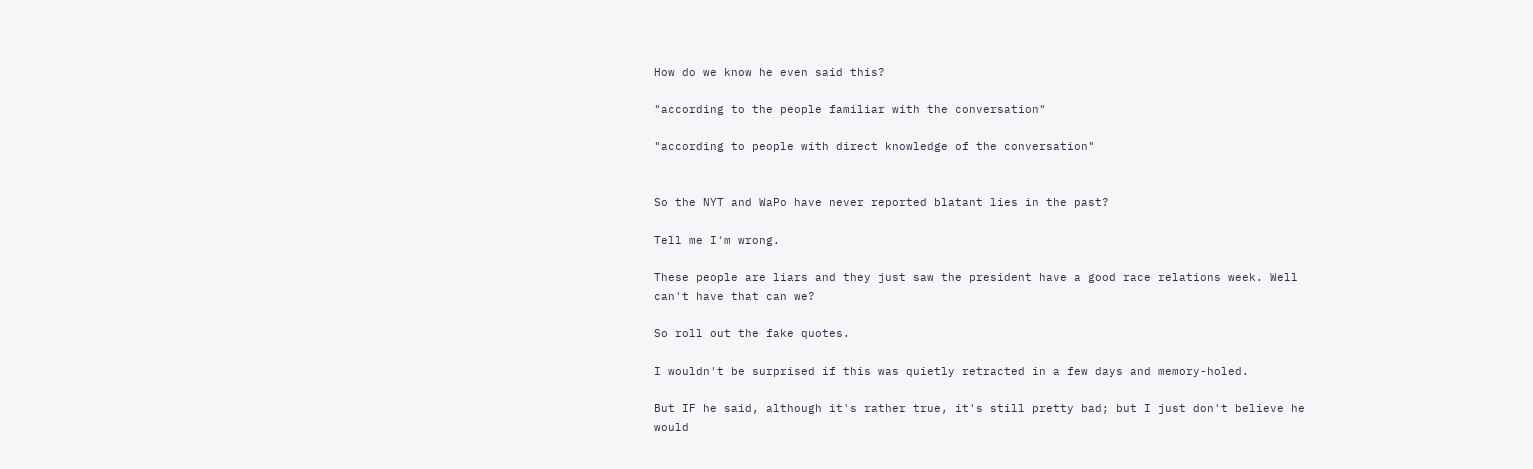How do we know he even said this?

"according to the people familiar with the conversation"

"according to people with direct knowledge of the conversation"


So the NYT and WaPo have never reported blatant lies in the past?

Tell me I'm wrong.

These people are liars and they just saw the president have a good race relations week. Well can't have that can we?

So roll out the fake quotes.

I wouldn't be surprised if this was quietly retracted in a few days and memory-holed.

But IF he said, although it's rather true, it's still pretty bad; but I just don't believe he would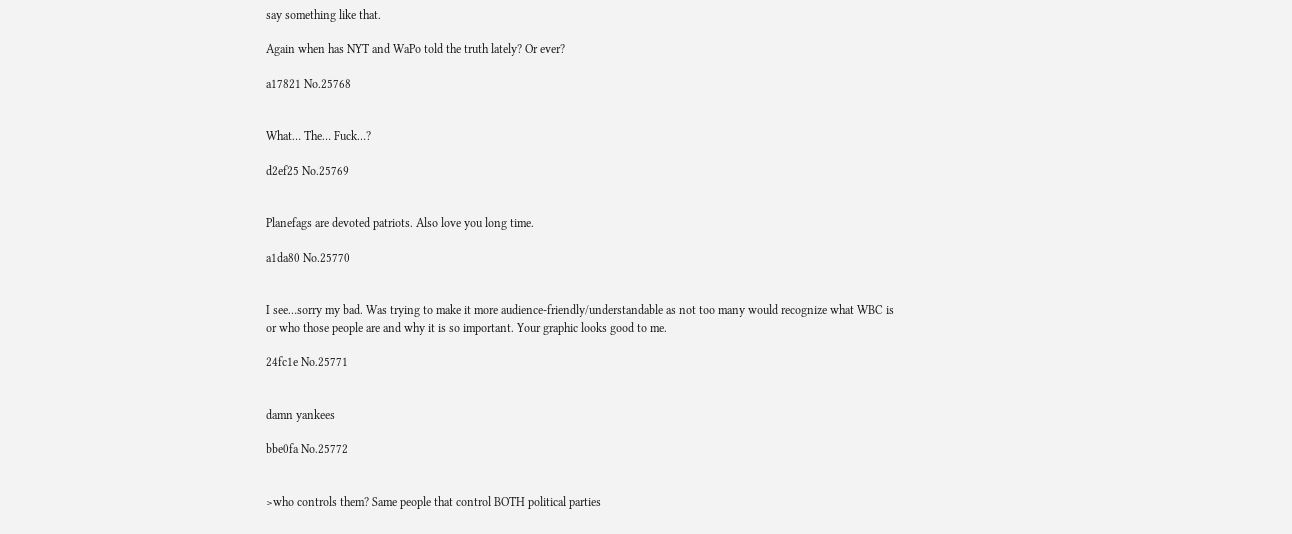say something like that.

Again when has NYT and WaPo told the truth lately? Or ever?

a17821 No.25768


What… The… Fuck…?

d2ef25 No.25769


Planefags are devoted patriots. Also love you long time.

a1da80 No.25770


I see…sorry my bad. Was trying to make it more audience-friendly/understandable as not too many would recognize what WBC is or who those people are and why it is so important. Your graphic looks good to me.

24fc1e No.25771


damn yankees

bbe0fa No.25772


>who controls them? Same people that control BOTH political parties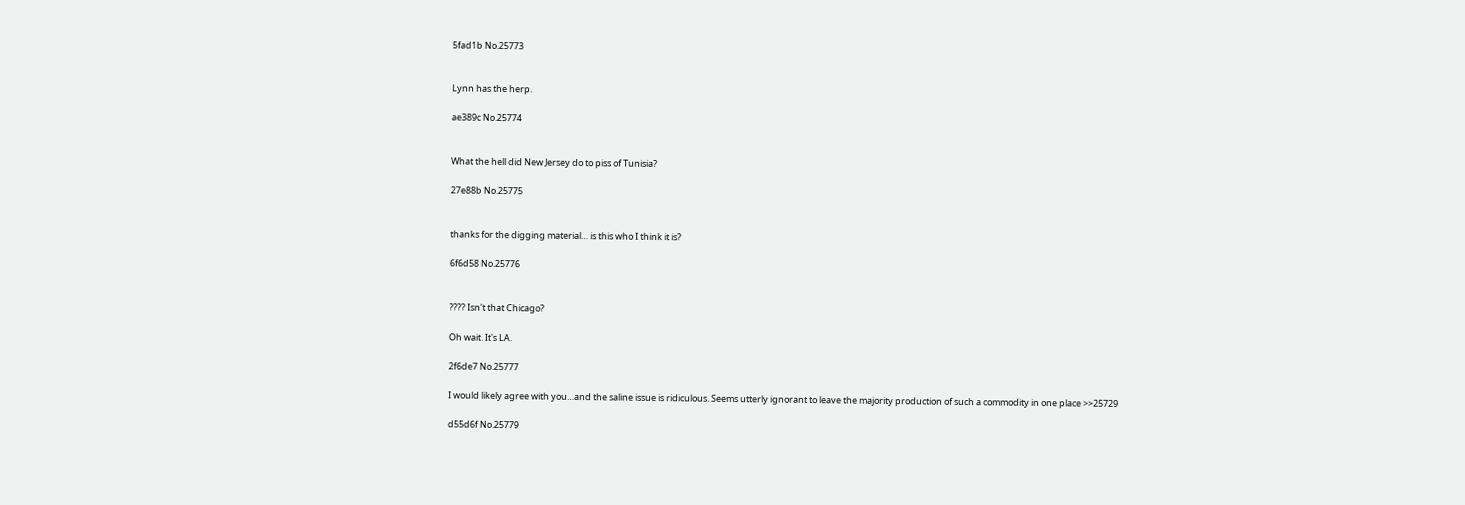5fad1b No.25773


Lynn has the herp.

ae389c No.25774


What the hell did New Jersey do to piss of Tunisia?

27e88b No.25775


thanks for the digging material… is this who I think it is?

6f6d58 No.25776


???? Isn't that Chicago?

Oh wait. It's LA.

2f6de7 No.25777

I would likely agree with you…and the saline issue is ridiculous. Seems utterly ignorant to leave the majority production of such a commodity in one place >>25729

d55d6f No.25779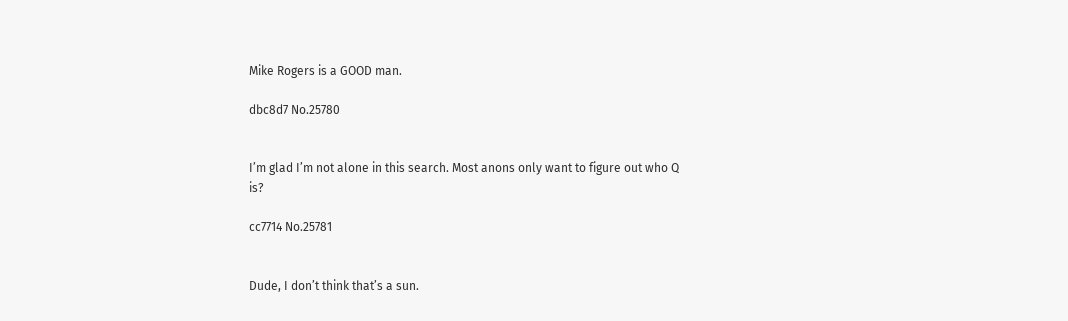Mike Rogers is a GOOD man.

dbc8d7 No.25780


I’m glad I’m not alone in this search. Most anons only want to figure out who Q is?

cc7714 No.25781


Dude, I don’t think that’s a sun.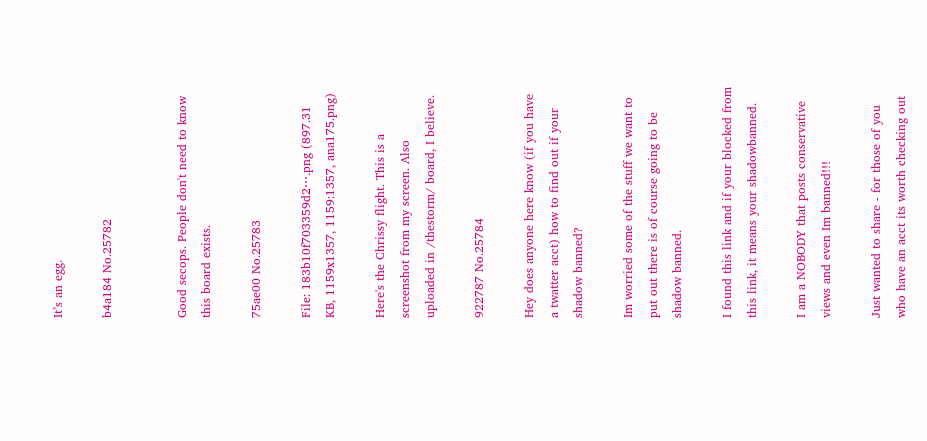It’s an egg.

b4a184 No.25782


Good secops. People don't need to know this board exists.

75ae00 No.25783

File: 183b10f703359d2⋯.png (897.31 KB, 1159x1357, 1159:1357, ana175.png)

Here's the Chrissy flight. This is a screenshot from my screen. Also uploaded in /thestorm/ board, I believe.

922787 No.25784

Hey does anyone here know (if you have a twatter acct) how to find out if your shadow banned?

Im worried some of the stuff we want to put out there is of course going to be shadow banned.

I found this link and if your blocked from this link, it means your shadowbanned.

I am a NOBODY that posts conservative views and even Im banned!!!

Just wanted to share - for those of you who have an acct its worth checking out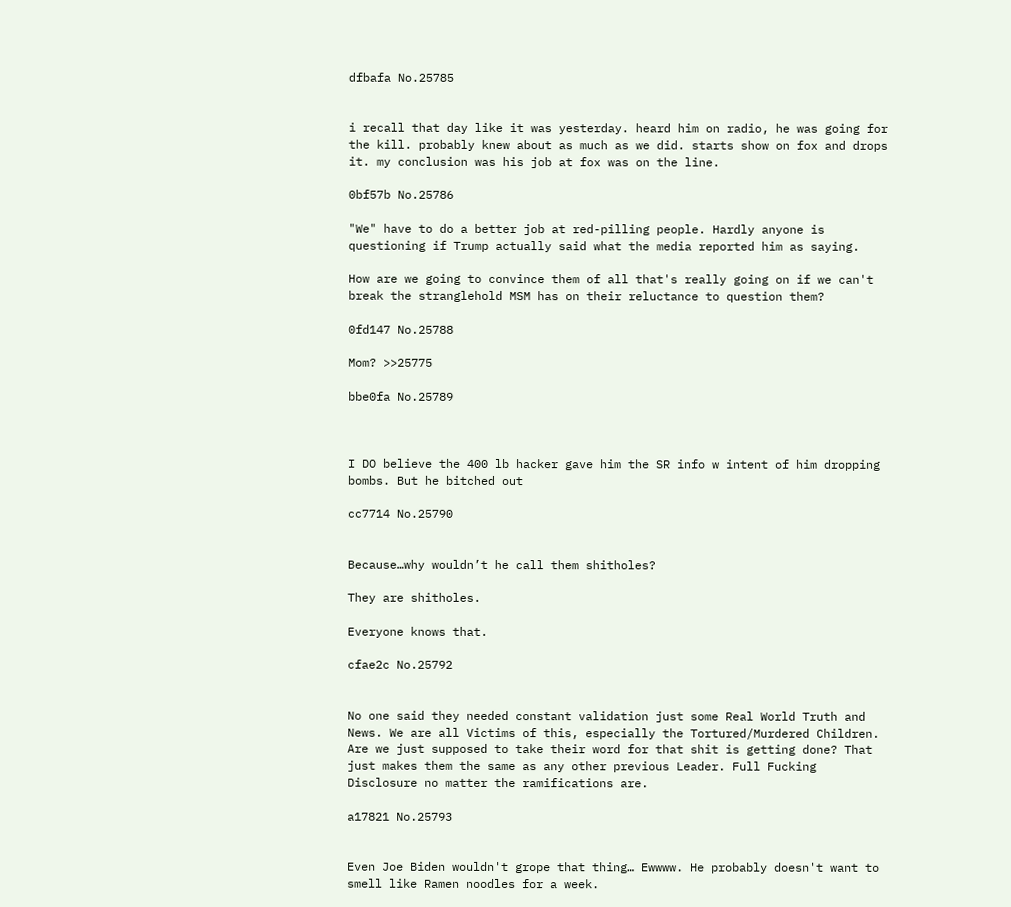dfbafa No.25785


i recall that day like it was yesterday. heard him on radio, he was going for the kill. probably knew about as much as we did. starts show on fox and drops it. my conclusion was his job at fox was on the line.

0bf57b No.25786

"We" have to do a better job at red-pilling people. Hardly anyone is questioning if Trump actually said what the media reported him as saying.

How are we going to convince them of all that's really going on if we can't break the stranglehold MSM has on their reluctance to question them?

0fd147 No.25788

Mom? >>25775

bbe0fa No.25789



I DO believe the 400 lb hacker gave him the SR info w intent of him dropping bombs. But he bitched out

cc7714 No.25790


Because…why wouldn’t he call them shitholes?

They are shitholes.

Everyone knows that.

cfae2c No.25792


No one said they needed constant validation just some Real World Truth and News. We are all Victims of this, especially the Tortured/Murdered Children. Are we just supposed to take their word for that shit is getting done? That just makes them the same as any other previous Leader. Full Fucking Disclosure no matter the ramifications are.

a17821 No.25793


Even Joe Biden wouldn't grope that thing… Ewwww. He probably doesn't want to smell like Ramen noodles for a week.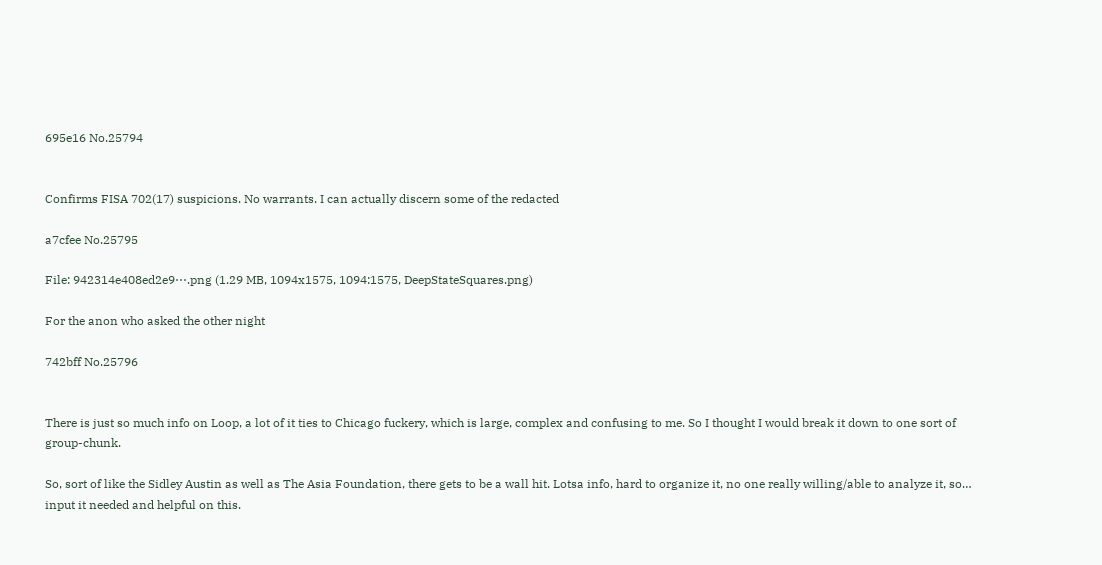695e16 No.25794


Confirms FISA 702(17) suspicions. No warrants. I can actually discern some of the redacted

a7cfee No.25795

File: 942314e408ed2e9⋯.png (1.29 MB, 1094x1575, 1094:1575, DeepStateSquares.png)

For the anon who asked the other night

742bff No.25796


There is just so much info on Loop, a lot of it ties to Chicago fuckery, which is large, complex and confusing to me. So I thought I would break it down to one sort of group-chunk.

So, sort of like the Sidley Austin as well as The Asia Foundation, there gets to be a wall hit. Lotsa info, hard to organize it, no one really willing/able to analyze it, so… input it needed and helpful on this.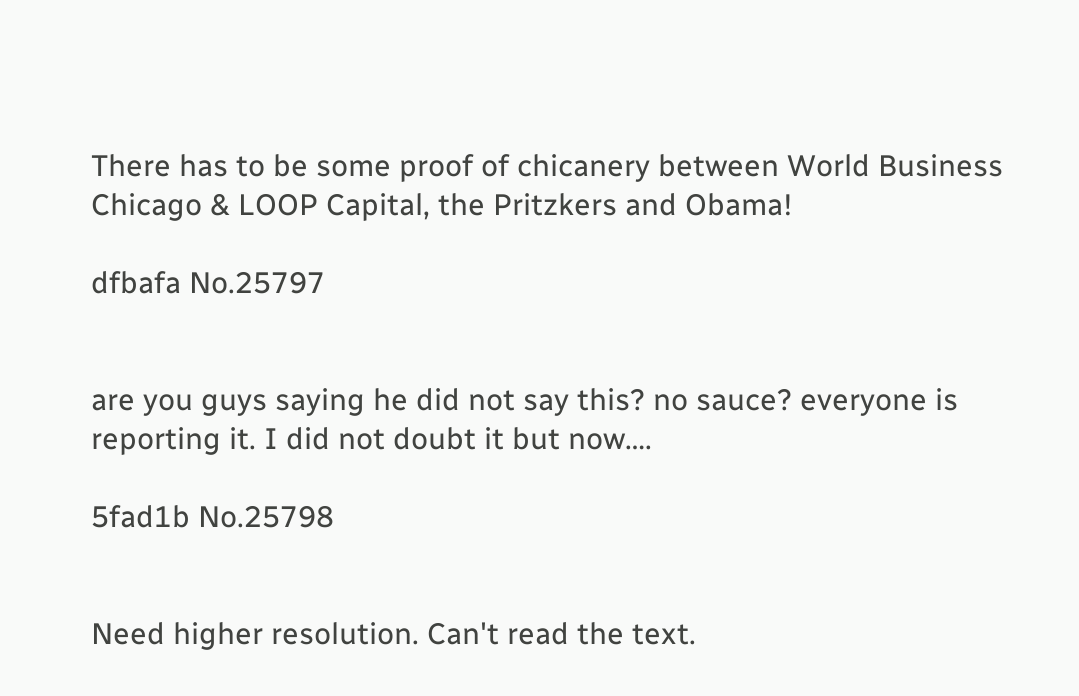There has to be some proof of chicanery between World Business Chicago & LOOP Capital, the Pritzkers and Obama!

dfbafa No.25797


are you guys saying he did not say this? no sauce? everyone is reporting it. I did not doubt it but now….

5fad1b No.25798


Need higher resolution. Can't read the text.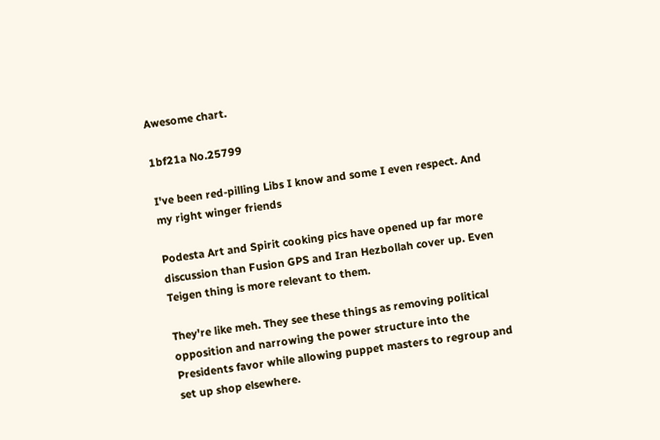Awesome chart.

1bf21a No.25799

I've been red-pilling Libs I know and some I even respect. And my right winger friends

Podesta Art and Spirit cooking pics have opened up far more discussion than Fusion GPS and Iran Hezbollah cover up. Even Teigen thing is more relevant to them.

They're like meh. They see these things as removing political opposition and narrowing the power structure into the Presidents favor while allowing puppet masters to regroup and set up shop elsewhere.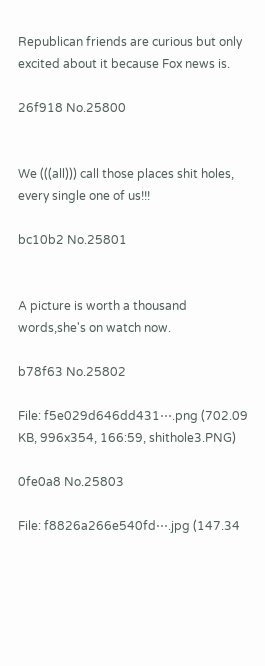Republican friends are curious but only excited about it because Fox news is.

26f918 No.25800


We (((all))) call those places shit holes, every single one of us!!!

bc10b2 No.25801


A picture is worth a thousand words,she's on watch now.

b78f63 No.25802

File: f5e029d646dd431⋯.png (702.09 KB, 996x354, 166:59, shithole3.PNG)

0fe0a8 No.25803

File: f8826a266e540fd⋯.jpg (147.34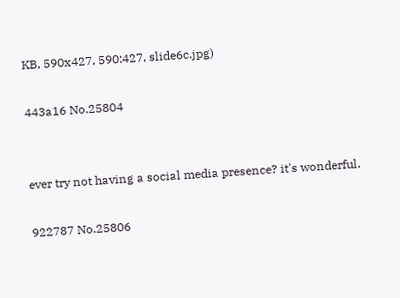KB, 590x427, 590:427, slide6c.jpg)

443a16 No.25804


ever try not having a social media presence? it's wonderful.

922787 No.25806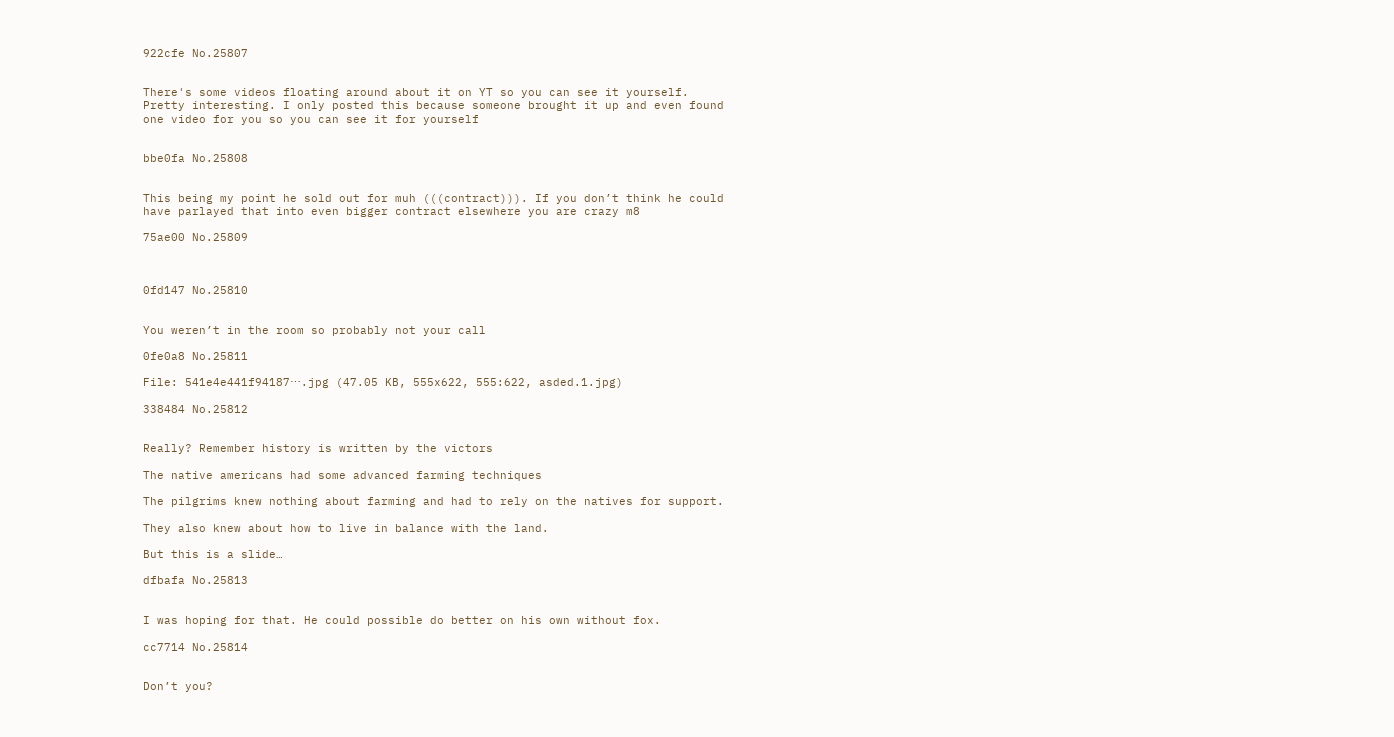922cfe No.25807


There's some videos floating around about it on YT so you can see it yourself. Pretty interesting. I only posted this because someone brought it up and even found one video for you so you can see it for yourself


bbe0fa No.25808


This being my point he sold out for muh (((contract))). If you don’t think he could have parlayed that into even bigger contract elsewhere you are crazy m8

75ae00 No.25809



0fd147 No.25810


You weren’t in the room so probably not your call

0fe0a8 No.25811

File: 541e4e441f94187⋯.jpg (47.05 KB, 555x622, 555:622, asded.1.jpg)

338484 No.25812


Really? Remember history is written by the victors

The native americans had some advanced farming techniques

The pilgrims knew nothing about farming and had to rely on the natives for support.

They also knew about how to live in balance with the land.

But this is a slide…

dfbafa No.25813


I was hoping for that. He could possible do better on his own without fox.

cc7714 No.25814


Don’t you?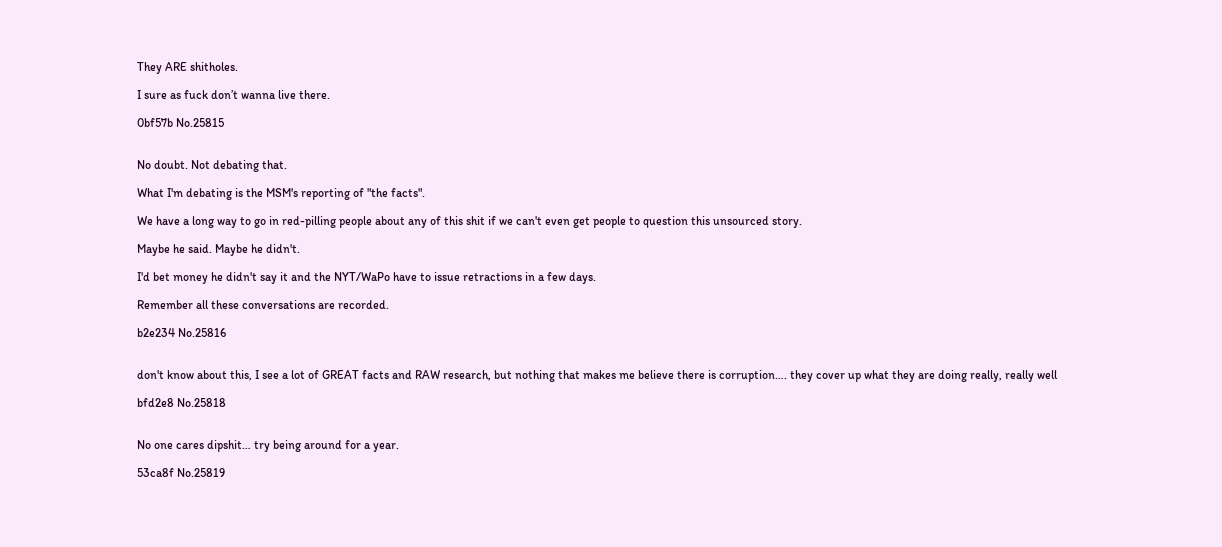They ARE shitholes.

I sure as fuck don’t wanna live there.

0bf57b No.25815


No doubt. Not debating that.

What I'm debating is the MSM's reporting of "the facts".

We have a long way to go in red-pilling people about any of this shit if we can't even get people to question this unsourced story.

Maybe he said. Maybe he didn't.

I'd bet money he didn't say it and the NYT/WaPo have to issue retractions in a few days.

Remember all these conversations are recorded.

b2e234 No.25816


don't know about this, I see a lot of GREAT facts and RAW research, but nothing that makes me believe there is corruption…. they cover up what they are doing really, really well

bfd2e8 No.25818


No one cares dipshit… try being around for a year.

53ca8f No.25819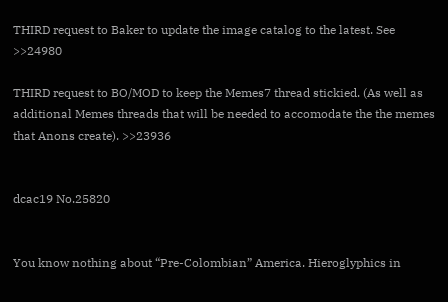THIRD request to Baker to update the image catalog to the latest. See >>24980

THIRD request to BO/MOD to keep the Memes7 thread stickied. (As well as additional Memes threads that will be needed to accomodate the the memes that Anons create). >>23936


dcac19 No.25820


You know nothing about “Pre-Colombian” America. Hieroglyphics in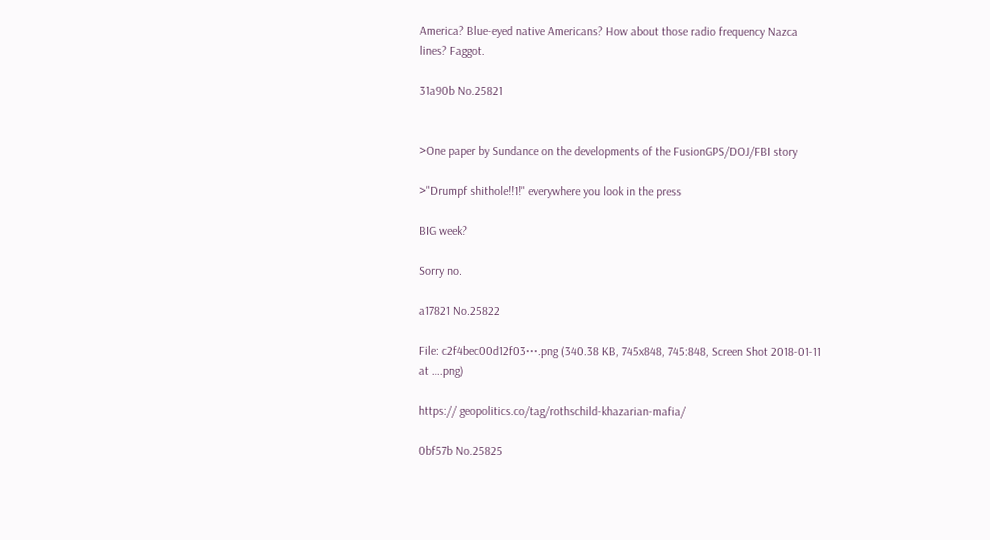America? Blue-eyed native Americans? How about those radio frequency Nazca lines? Faggot.

31a90b No.25821


>One paper by Sundance on the developments of the FusionGPS/DOJ/FBI story

>"Drumpf shithole!!1!" everywhere you look in the press

BIG week?

Sorry no.

a17821 No.25822

File: c2f4bec00d12f03⋯.png (340.38 KB, 745x848, 745:848, Screen Shot 2018-01-11 at ….png)

https:// geopolitics.co/tag/rothschild-khazarian-mafia/

0bf57b No.25825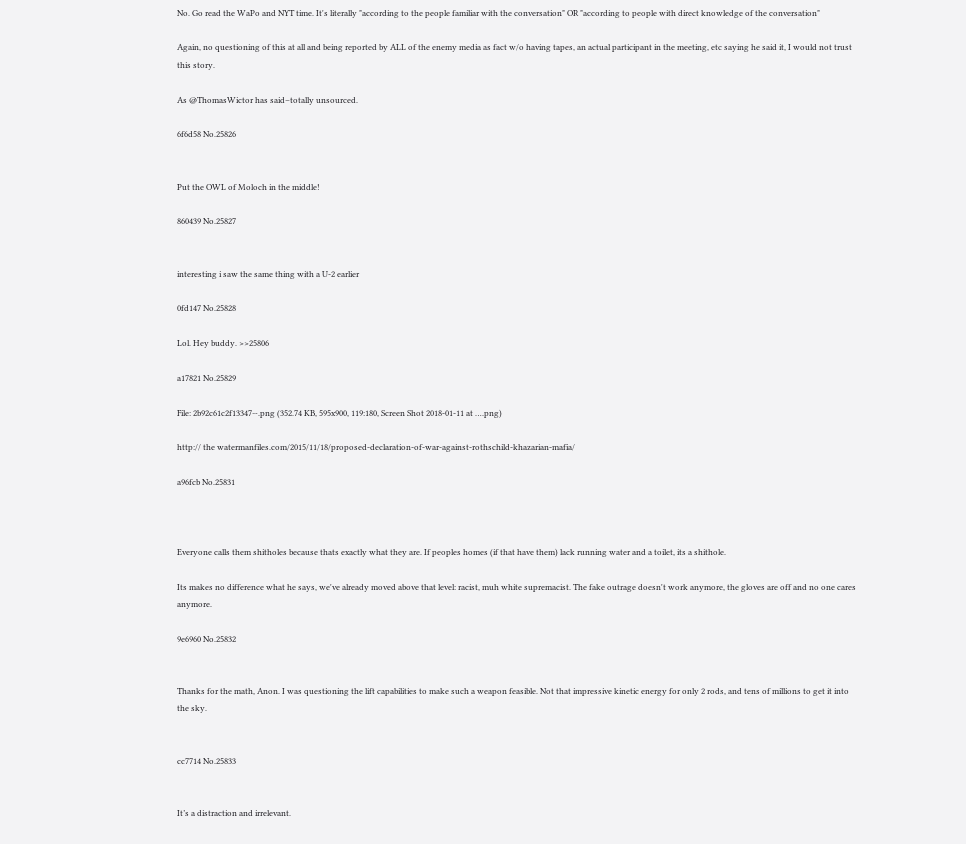No. Go read the WaPo and NYT time. It's literally "according to the people familiar with the conversation" OR "according to people with direct knowledge of the conversation"

Again, no questioning of this at all and being reported by ALL of the enemy media as fact w/o having tapes, an actual participant in the meeting, etc saying he said it, I would not trust this story.

As @ThomasWictor has said–totally unsourced.

6f6d58 No.25826


Put the OWL of Moloch in the middle!

860439 No.25827


interesting i saw the same thing with a U-2 earlier

0fd147 No.25828

Lol. Hey buddy. >>25806

a17821 No.25829

File: 2b92c61c2f13347⋯.png (352.74 KB, 595x900, 119:180, Screen Shot 2018-01-11 at ….png)

http:// the watermanfiles.com/2015/11/18/proposed-declaration-of-war-against-rothschild-khazarian-mafia/

a96fcb No.25831



Everyone calls them shitholes because thats exactly what they are. If peoples homes (if that have them) lack running water and a toilet, its a shithole.

Its makes no difference what he says, we've already moved above that level: racist, muh white supremacist. The fake outrage doesn't work anymore, the gloves are off and no one cares anymore.

9e6960 No.25832


Thanks for the math, Anon. I was questioning the lift capabilities to make such a weapon feasible. Not that impressive kinetic energy for only 2 rods, and tens of millions to get it into the sky.


cc7714 No.25833


It’s a distraction and irrelevant.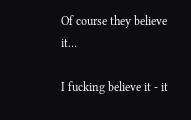Of course they believe it…

I fucking believe it - it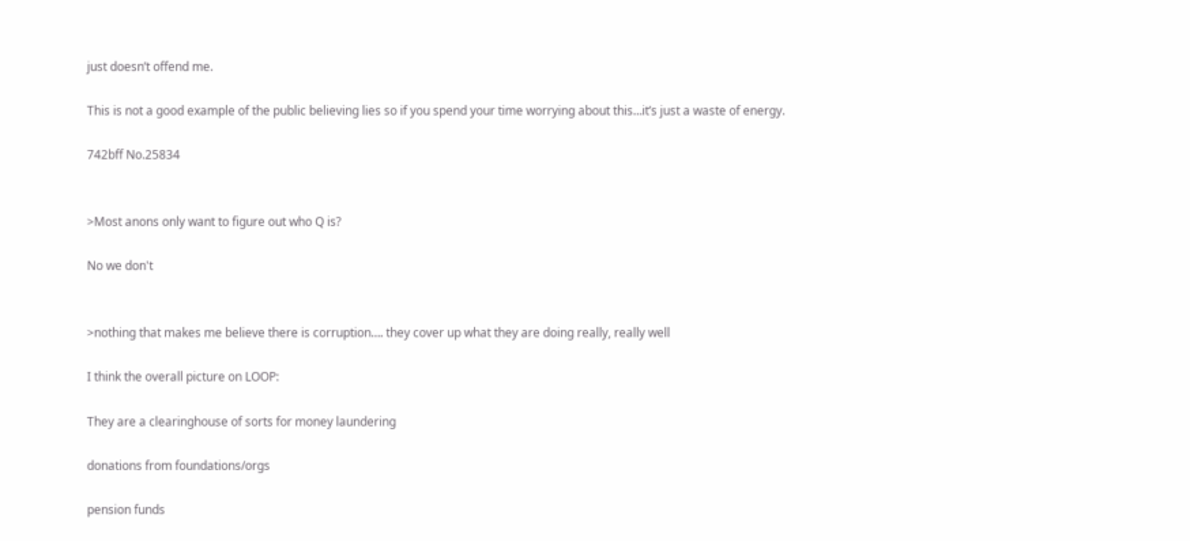just doesn’t offend me.

This is not a good example of the public believing lies so if you spend your time worrying about this…it’s just a waste of energy.

742bff No.25834


>Most anons only want to figure out who Q is?

No we don't


>nothing that makes me believe there is corruption…. they cover up what they are doing really, really well

I think the overall picture on LOOP:

They are a clearinghouse of sorts for money laundering

donations from foundations/orgs

pension funds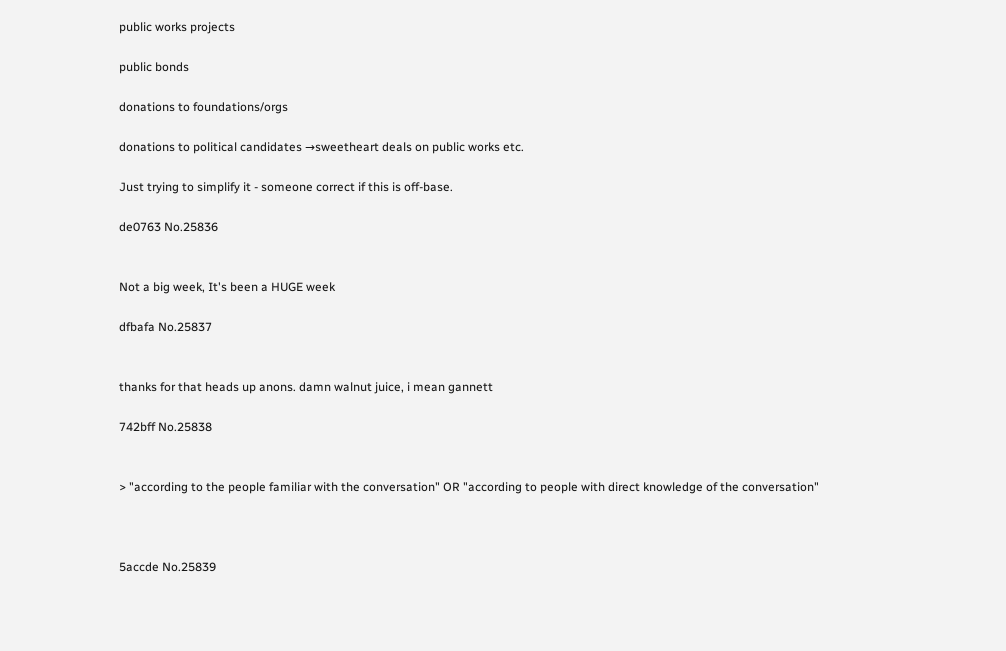public works projects

public bonds

donations to foundations/orgs

donations to political candidates →sweetheart deals on public works etc.

Just trying to simplify it - someone correct if this is off-base.

de0763 No.25836


Not a big week, It's been a HUGE week

dfbafa No.25837


thanks for that heads up anons. damn walnut juice, i mean gannett

742bff No.25838


> "according to the people familiar with the conversation" OR "according to people with direct knowledge of the conversation"



5accde No.25839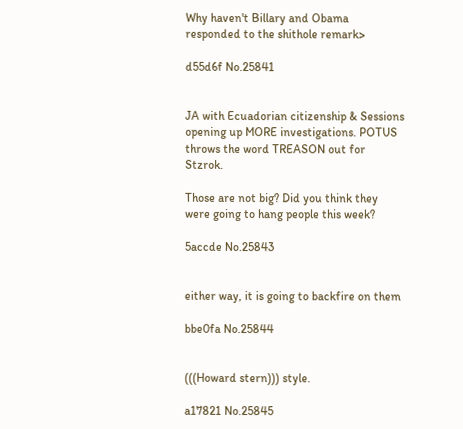Why haven't Billary and Obama responded to the shithole remark>

d55d6f No.25841


JA with Ecuadorian citizenship & Sessions opening up MORE investigations. POTUS throws the word TREASON out for Stzrok.

Those are not big? Did you think they were going to hang people this week?

5accde No.25843


either way, it is going to backfire on them

bbe0fa No.25844


(((Howard stern))) style.

a17821 No.25845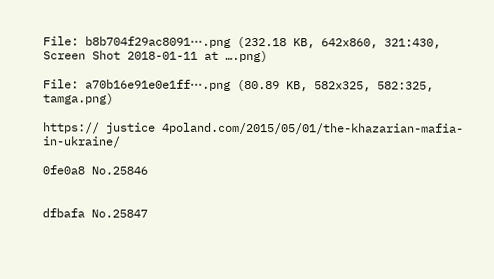File: b8b704f29ac8091⋯.png (232.18 KB, 642x860, 321:430, Screen Shot 2018-01-11 at ….png)

File: a70b16e91e0e1ff⋯.png (80.89 KB, 582x325, 582:325, tamga.png)

https:// justice 4poland.com/2015/05/01/the-khazarian-mafia-in-ukraine/

0fe0a8 No.25846


dfbafa No.25847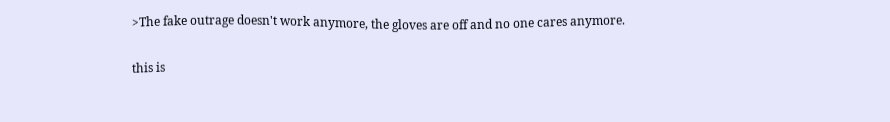>The fake outrage doesn't work anymore, the gloves are off and no one cares anymore.

this is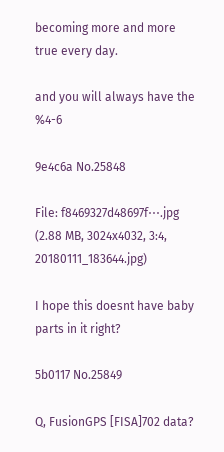becoming more and more true every day.

and you will always have the %4-6

9e4c6a No.25848

File: f8469327d48697f⋯.jpg (2.88 MB, 3024x4032, 3:4, 20180111_183644.jpg)

I hope this doesnt have baby parts in it right?

5b0117 No.25849

Q, FusionGPS [FISA]702 data?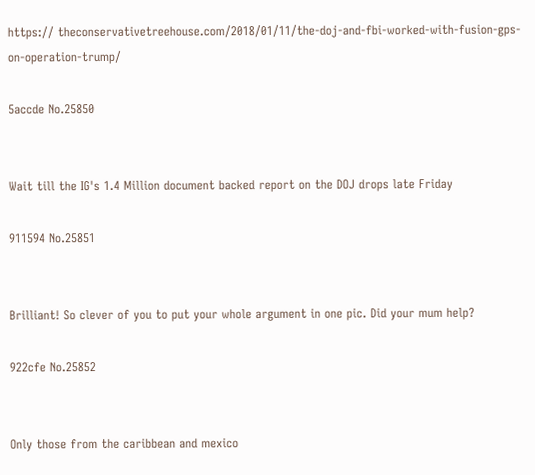https:// theconservativetreehouse.com/2018/01/11/the-doj-and-fbi-worked-with-fusion-gps-on-operation-trump/

5accde No.25850


Wait till the IG's 1.4 Million document backed report on the DOJ drops late Friday

911594 No.25851


Brilliant! So clever of you to put your whole argument in one pic. Did your mum help?

922cfe No.25852


Only those from the caribbean and mexico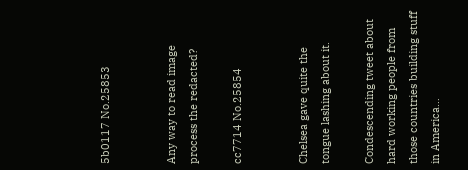5b0117 No.25853


Any way to read image process the redacted?

cc7714 No.25854


Chelsea gave quite the tongue lashing about it.

Condescending tweet about hard working people from those countries building stuff in America…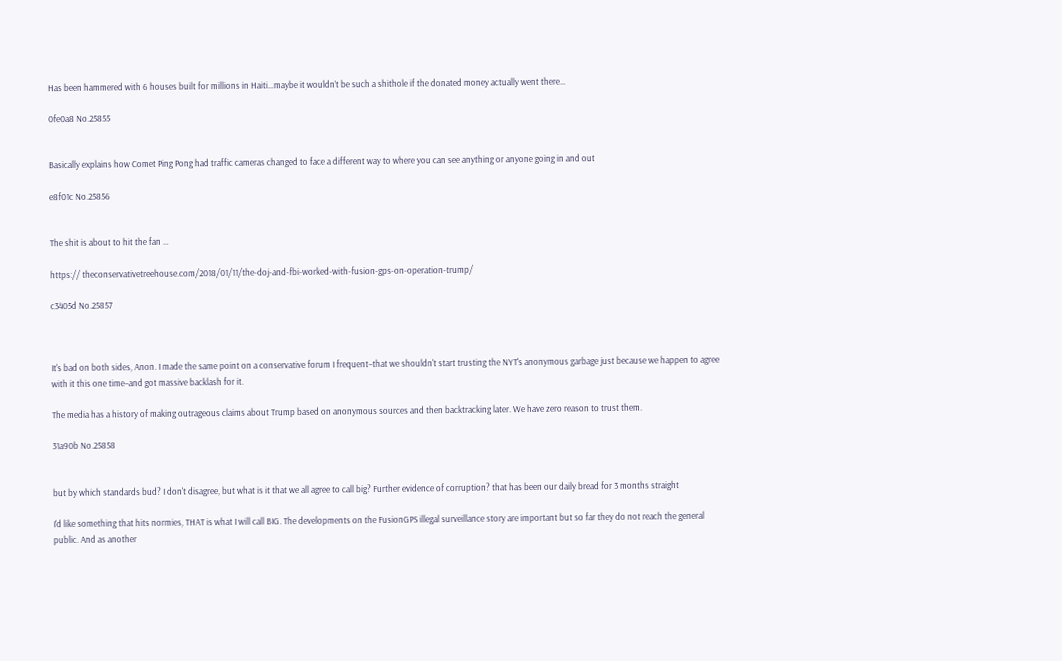Has been hammered with 6 houses built for millions in Haiti…maybe it wouldn’t be such a shithole if the donated money actually went there…

0fe0a8 No.25855


Basically explains how Comet Ping Pong had traffic cameras changed to face a different way to where you can see anything or anyone going in and out

e8f01c No.25856


The shit is about to hit the fan …

https:// theconservativetreehouse.com/2018/01/11/the-doj-and-fbi-worked-with-fusion-gps-on-operation-trump/

c3405d No.25857



It's bad on both sides, Anon. I made the same point on a conservative forum I frequent–that we shouldn't start trusting the NYT's anonymous garbage just because we happen to agree with it this one time–and got massive backlash for it.

The media has a history of making outrageous claims about Trump based on anonymous sources and then backtracking later. We have zero reason to trust them.

31a90b No.25858


but by which standards bud? I don't disagree, but what is it that we all agree to call big? Further evidence of corruption? that has been our daily bread for 3 months straight

I'd like something that hits normies, THAT is what I will call BIG. The developments on the FusionGPS illegal surveillance story are important but so far they do not reach the general public. And as another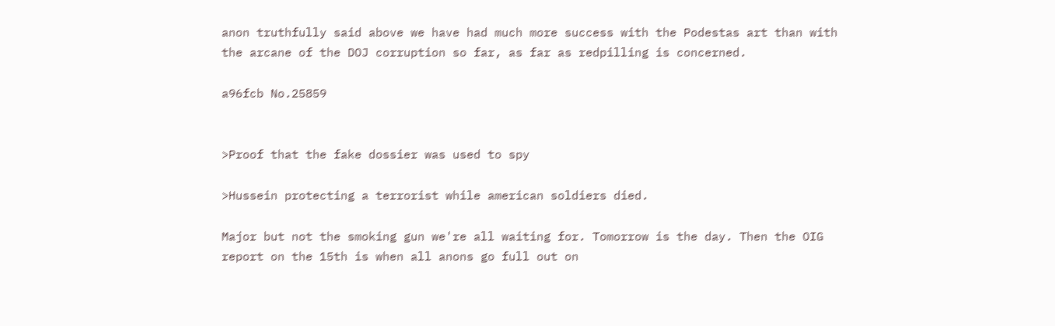anon truthfully said above we have had much more success with the Podestas art than with the arcane of the DOJ corruption so far, as far as redpilling is concerned.

a96fcb No.25859


>Proof that the fake dossier was used to spy

>Hussein protecting a terrorist while american soldiers died.

Major but not the smoking gun we're all waiting for. Tomorrow is the day. Then the OIG report on the 15th is when all anons go full out on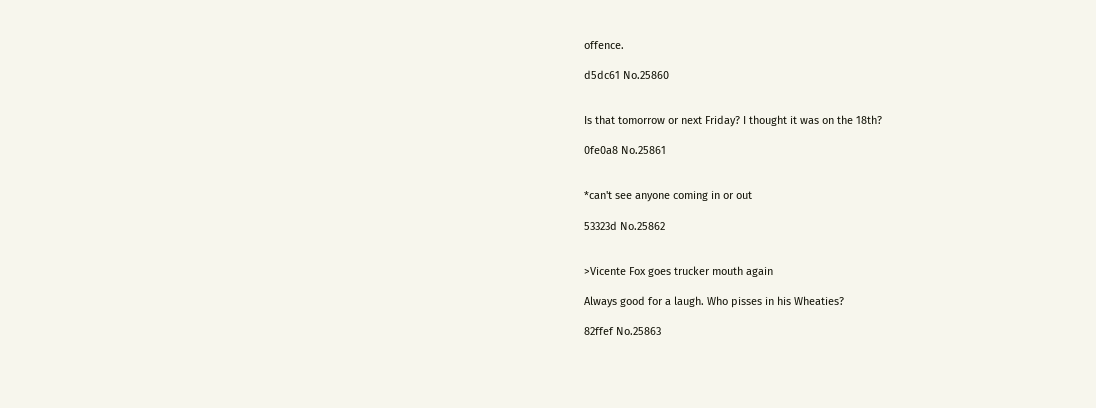offence.

d5dc61 No.25860


Is that tomorrow or next Friday? I thought it was on the 18th?

0fe0a8 No.25861


*can't see anyone coming in or out

53323d No.25862


>Vicente Fox goes trucker mouth again

Always good for a laugh. Who pisses in his Wheaties?

82ffef No.25863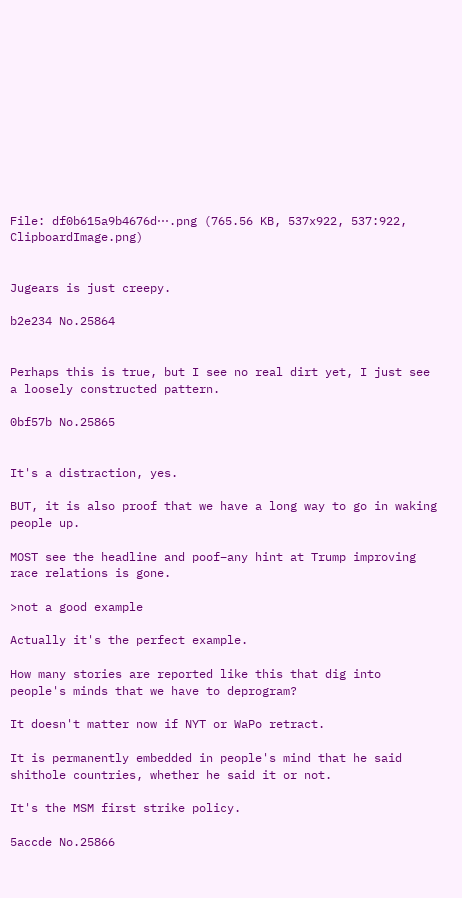File: df0b615a9b4676d⋯.png (765.56 KB, 537x922, 537:922, ClipboardImage.png)


Jugears is just creepy.

b2e234 No.25864


Perhaps this is true, but I see no real dirt yet, I just see a loosely constructed pattern.

0bf57b No.25865


It's a distraction, yes.

BUT, it is also proof that we have a long way to go in waking people up.

MOST see the headline and poof–any hint at Trump improving race relations is gone.

>not a good example

Actually it's the perfect example.

How many stories are reported like this that dig into people's minds that we have to deprogram?

It doesn't matter now if NYT or WaPo retract.

It is permanently embedded in people's mind that he said shithole countries, whether he said it or not.

It's the MSM first strike policy.

5accde No.25866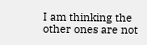I am thinking the other ones are not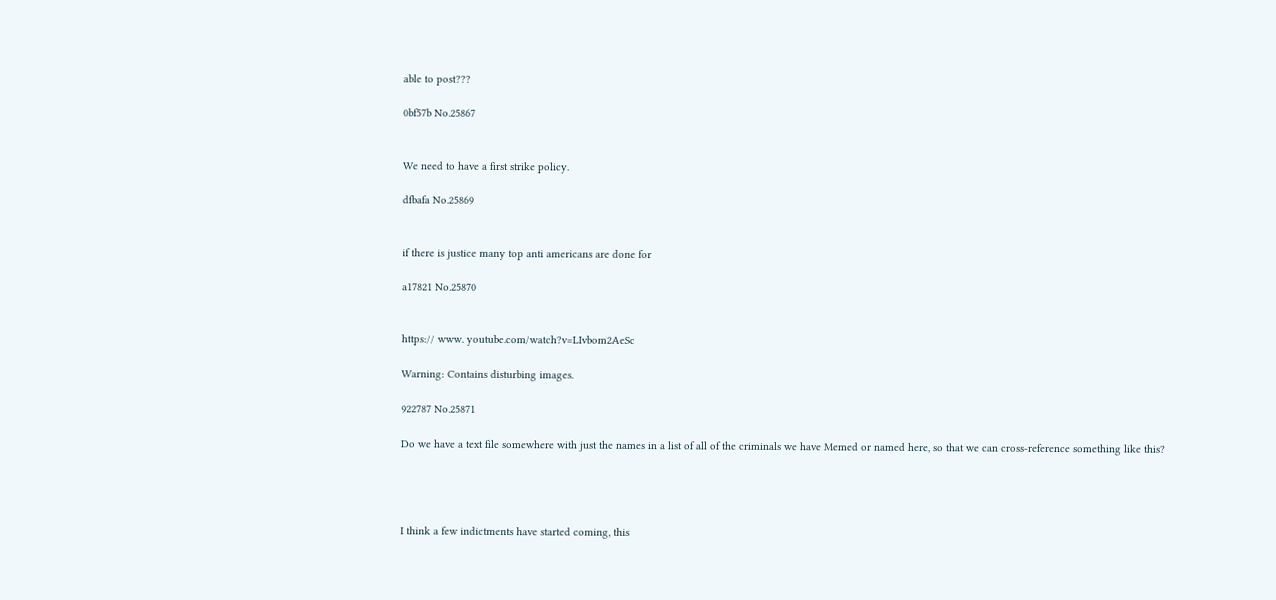able to post???

0bf57b No.25867


We need to have a first strike policy.

dfbafa No.25869


if there is justice many top anti americans are done for

a17821 No.25870


https:// www. youtube.com/watch?v=LIvbom2AeSc

Warning: Contains disturbing images.

922787 No.25871

Do we have a text file somewhere with just the names in a list of all of the criminals we have Memed or named here, so that we can cross-reference something like this?




I think a few indictments have started coming, this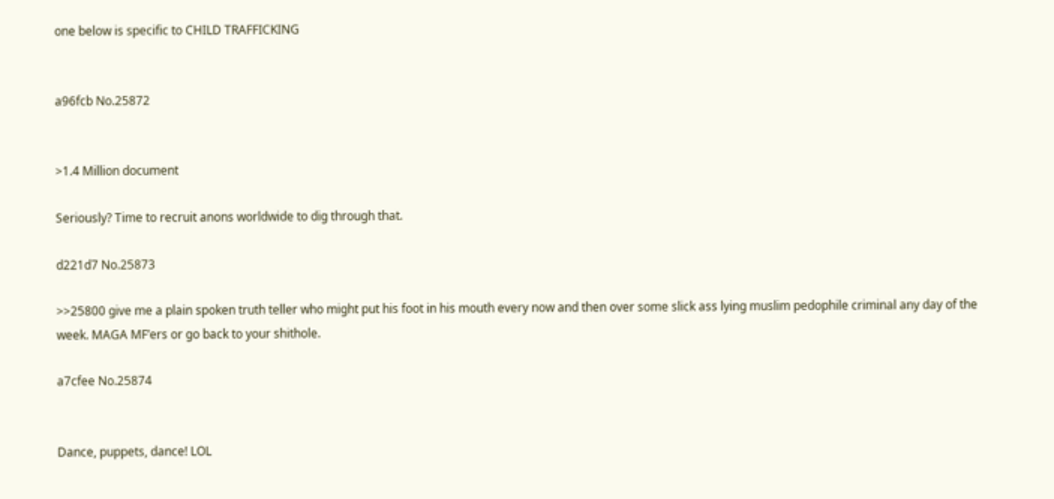one below is specific to CHILD TRAFFICKING


a96fcb No.25872


>1.4 Million document

Seriously? Time to recruit anons worldwide to dig through that.

d221d7 No.25873

>>25800 give me a plain spoken truth teller who might put his foot in his mouth every now and then over some slick ass lying muslim pedophile criminal any day of the week. MAGA MF’ers or go back to your shithole.

a7cfee No.25874


Dance, puppets, dance! LOL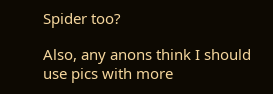Spider too?

Also, any anons think I should use pics with more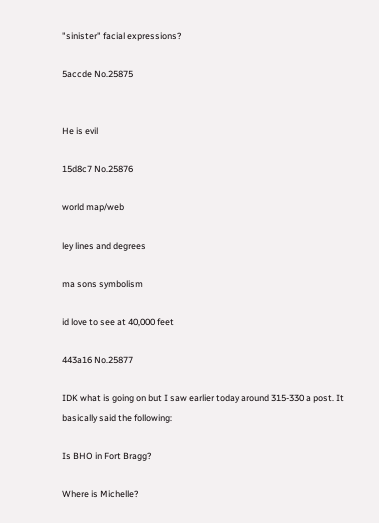"sinister" facial expressions?

5accde No.25875


He is evil

15d8c7 No.25876

world map/web

ley lines and degrees

ma sons symbolism

id love to see at 40,000 feet

443a16 No.25877

IDK what is going on but I saw earlier today around 315-330 a post. It basically said the following:

Is BHO in Fort Bragg?

Where is Michelle?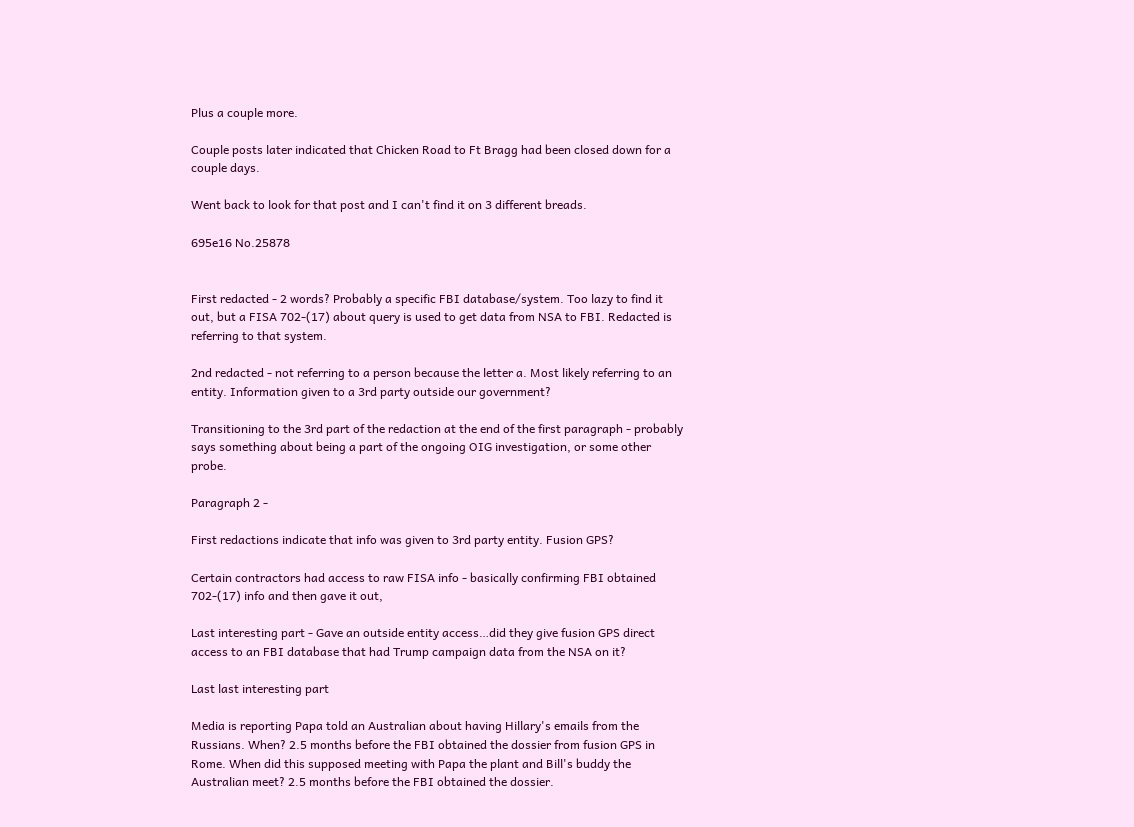Plus a couple more.

Couple posts later indicated that Chicken Road to Ft Bragg had been closed down for a couple days.

Went back to look for that post and I can't find it on 3 different breads.

695e16 No.25878


First redacted - 2 words? Probably a specific FBI database/system. Too lazy to find it out, but a FISA 702-(17) about query is used to get data from NSA to FBI. Redacted is referring to that system.

2nd redacted - not referring to a person because the letter a. Most likely referring to an entity. Information given to a 3rd party outside our government?

Transitioning to the 3rd part of the redaction at the end of the first paragraph - probably says something about being a part of the ongoing OIG investigation, or some other probe.

Paragraph 2 -

First redactions indicate that info was given to 3rd party entity. Fusion GPS?

Certain contractors had access to raw FISA info - basically confirming FBI obtained 702-(17) info and then gave it out,

Last interesting part - Gave an outside entity access…did they give fusion GPS direct access to an FBI database that had Trump campaign data from the NSA on it?

Last last interesting part

Media is reporting Papa told an Australian about having Hillary's emails from the Russians. When? 2.5 months before the FBI obtained the dossier from fusion GPS in Rome. When did this supposed meeting with Papa the plant and Bill's buddy the Australian meet? 2.5 months before the FBI obtained the dossier.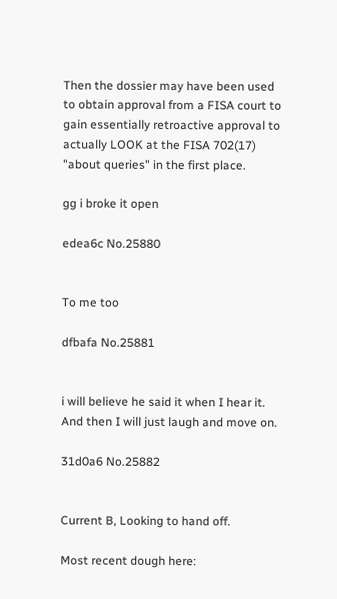Then the dossier may have been used to obtain approval from a FISA court to gain essentially retroactive approval to actually LOOK at the FISA 702(17) "about queries" in the first place.

gg i broke it open

edea6c No.25880


To me too

dfbafa No.25881


i will believe he said it when I hear it. And then I will just laugh and move on.

31d0a6 No.25882


Current B, Looking to hand off.

Most recent dough here: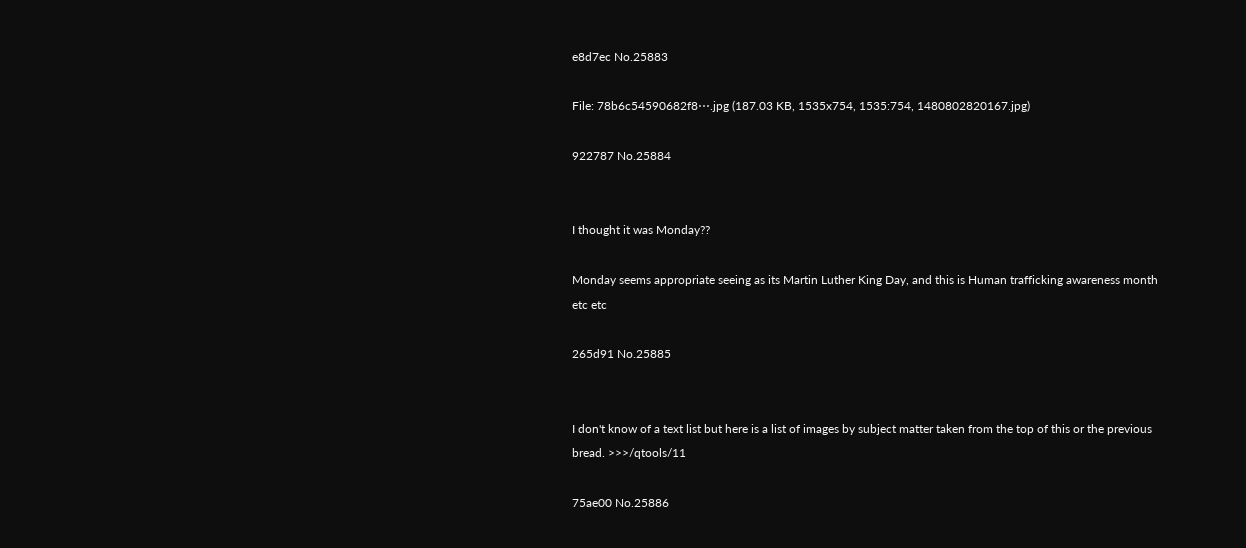e8d7ec No.25883

File: 78b6c54590682f8⋯.jpg (187.03 KB, 1535x754, 1535:754, 1480802820167.jpg)

922787 No.25884


I thought it was Monday??

Monday seems appropriate seeing as its Martin Luther King Day, and this is Human trafficking awareness month etc etc

265d91 No.25885


I don't know of a text list but here is a list of images by subject matter taken from the top of this or the previous bread. >>>/qtools/11

75ae00 No.25886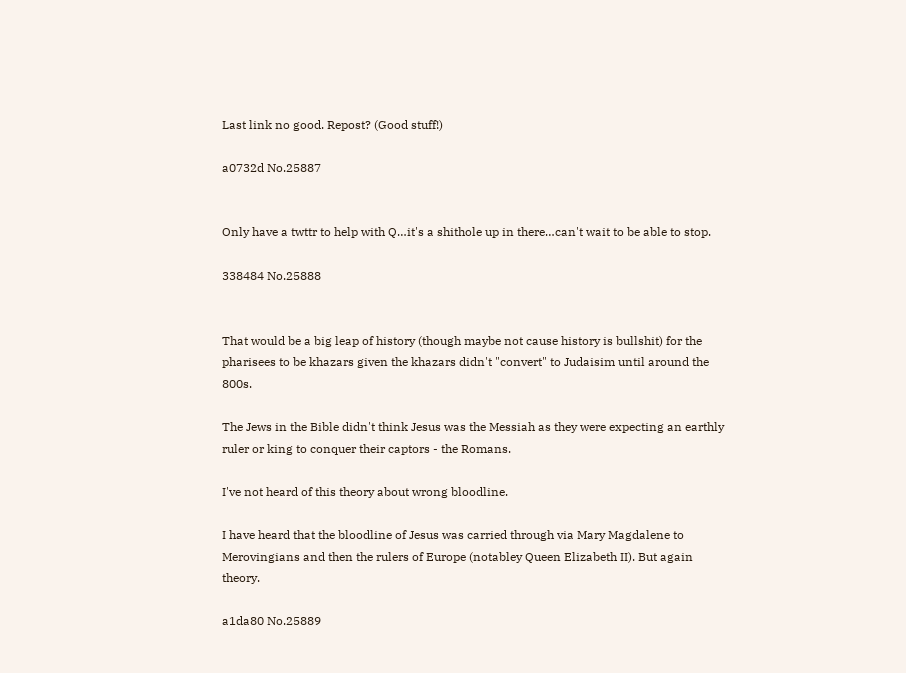Last link no good. Repost? (Good stuff!)

a0732d No.25887


Only have a twttr to help with Q…it's a shithole up in there…can't wait to be able to stop.

338484 No.25888


That would be a big leap of history (though maybe not cause history is bullshit) for the pharisees to be khazars given the khazars didn't "convert" to Judaisim until around the 800s.

The Jews in the Bible didn't think Jesus was the Messiah as they were expecting an earthly ruler or king to conquer their captors - the Romans.

I've not heard of this theory about wrong bloodline.

I have heard that the bloodline of Jesus was carried through via Mary Magdalene to Merovingians and then the rulers of Europe (notabley Queen Elizabeth II). But again theory.

a1da80 No.25889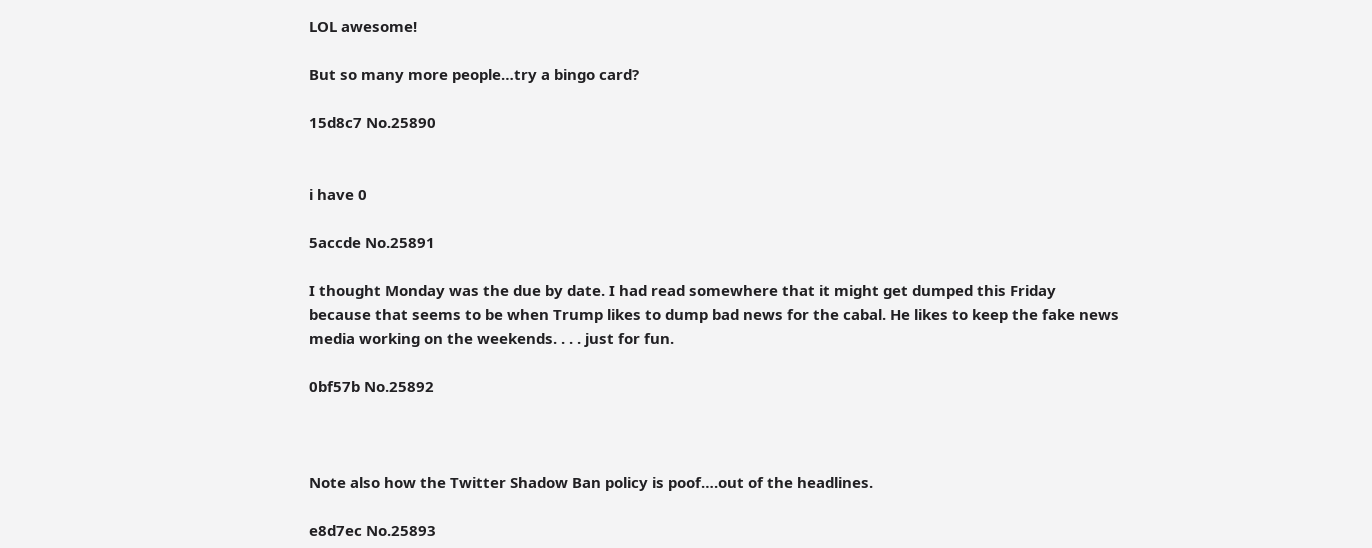LOL awesome!

But so many more people…try a bingo card?

15d8c7 No.25890


i have 0

5accde No.25891

I thought Monday was the due by date. I had read somewhere that it might get dumped this Friday because that seems to be when Trump likes to dump bad news for the cabal. He likes to keep the fake news media working on the weekends. . . . just for fun.

0bf57b No.25892



Note also how the Twitter Shadow Ban policy is poof….out of the headlines.

e8d7ec No.25893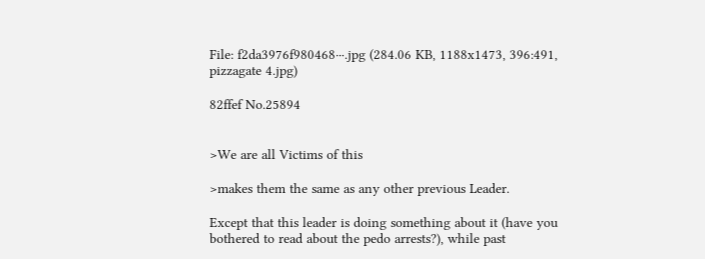File: f2da3976f980468⋯.jpg (284.06 KB, 1188x1473, 396:491, pizzagate 4.jpg)

82ffef No.25894


>We are all Victims of this

>makes them the same as any other previous Leader.

Except that this leader is doing something about it (have you bothered to read about the pedo arrests?), while past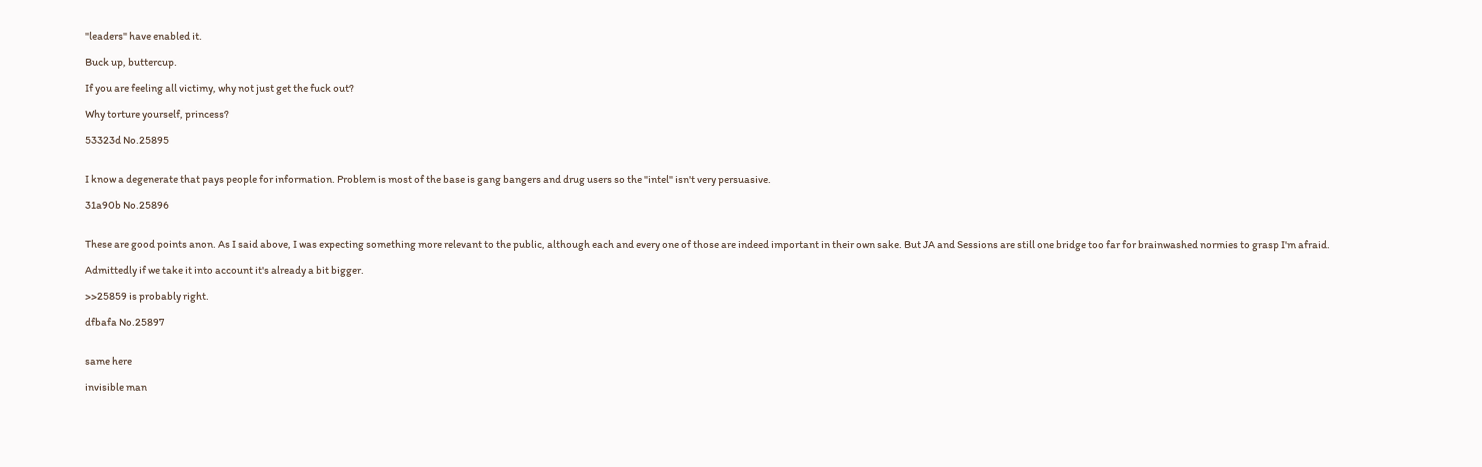"leaders" have enabled it.

Buck up, buttercup.

If you are feeling all victimy, why not just get the fuck out?

Why torture yourself, princess?

53323d No.25895


I know a degenerate that pays people for information. Problem is most of the base is gang bangers and drug users so the "intel" isn't very persuasive.

31a90b No.25896


These are good points anon. As I said above, I was expecting something more relevant to the public, although each and every one of those are indeed important in their own sake. But JA and Sessions are still one bridge too far for brainwashed normies to grasp I'm afraid.

Admittedly if we take it into account it's already a bit bigger.

>>25859 is probably right.

dfbafa No.25897


same here

invisible man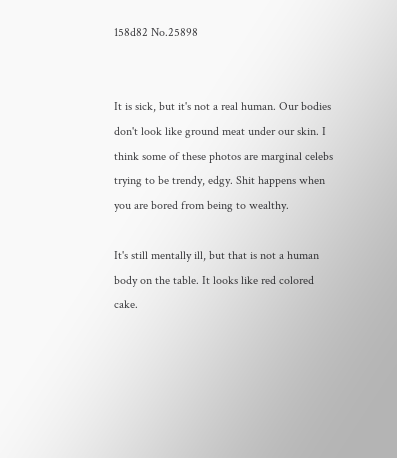158d82 No.25898


It is sick, but it's not a real human. Our bodies don't look like ground meat under our skin. I think some of these photos are marginal celebs trying to be trendy, edgy. Shit happens when you are bored from being to wealthy.

It's still mentally ill, but that is not a human body on the table. It looks like red colored cake.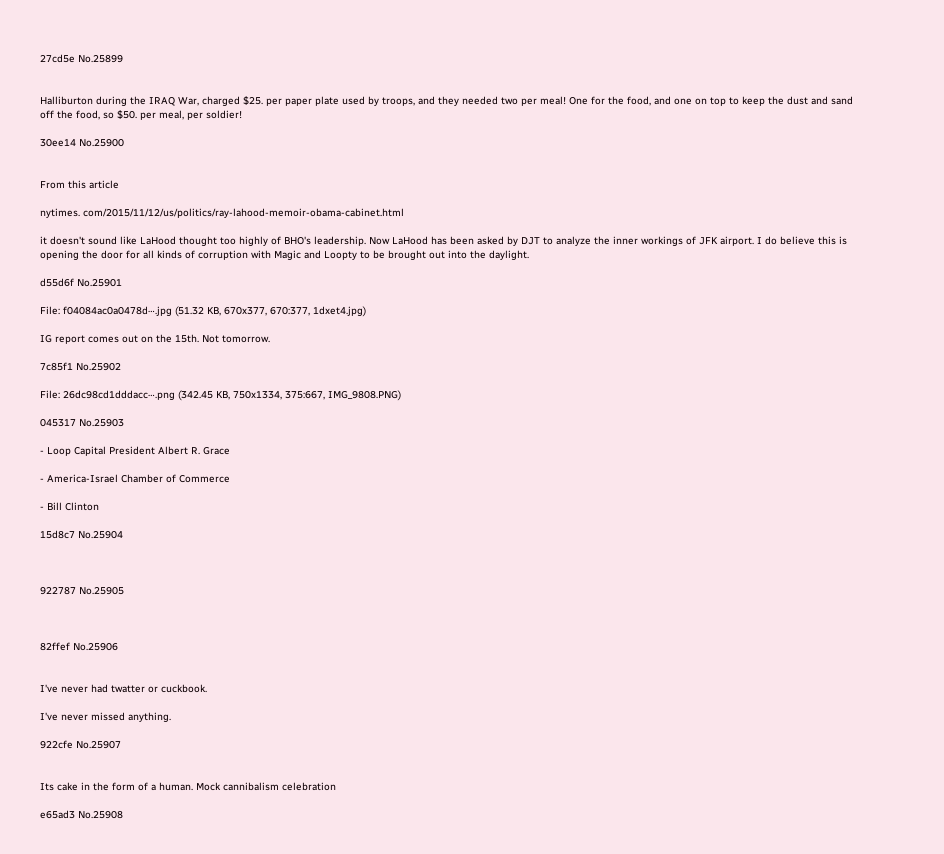27cd5e No.25899


Halliburton during the IRAQ War, charged $25. per paper plate used by troops, and they needed two per meal! One for the food, and one on top to keep the dust and sand off the food, so $50. per meal, per soldier!

30ee14 No.25900


From this article

nytimes. com/2015/11/12/us/politics/ray-lahood-memoir-obama-cabinet.html

it doesn't sound like LaHood thought too highly of BHO's leadership. Now LaHood has been asked by DJT to analyze the inner workings of JFK airport. I do believe this is opening the door for all kinds of corruption with Magic and Loopty to be brought out into the daylight.

d55d6f No.25901

File: f04084ac0a0478d⋯.jpg (51.32 KB, 670x377, 670:377, 1dxet4.jpg)

IG report comes out on the 15th. Not tomorrow.

7c85f1 No.25902

File: 26dc98cd1dddacc⋯.png (342.45 KB, 750x1334, 375:667, IMG_9808.PNG)

045317 No.25903

- Loop Capital President Albert R. Grace

- America-Israel Chamber of Commerce

- Bill Clinton

15d8c7 No.25904



922787 No.25905



82ffef No.25906


I've never had twatter or cuckbook.

I've never missed anything.

922cfe No.25907


Its cake in the form of a human. Mock cannibalism celebration

e65ad3 No.25908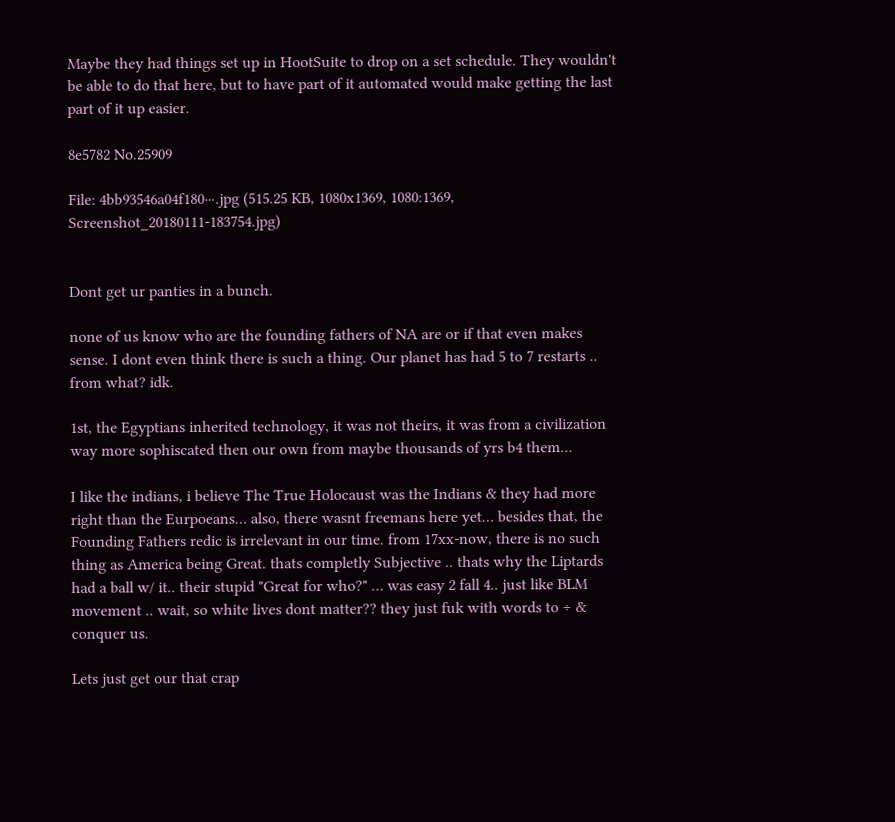Maybe they had things set up in HootSuite to drop on a set schedule. They wouldn't be able to do that here, but to have part of it automated would make getting the last part of it up easier.

8e5782 No.25909

File: 4bb93546a04f180⋯.jpg (515.25 KB, 1080x1369, 1080:1369, Screenshot_20180111-183754.jpg)


Dont get ur panties in a bunch.

none of us know who are the founding fathers of NA are or if that even makes sense. I dont even think there is such a thing. Our planet has had 5 to 7 restarts .. from what? idk.

1st, the Egyptians inherited technology, it was not theirs, it was from a civilization way more sophiscated then our own from maybe thousands of yrs b4 them…

I like the indians, i believe The True Holocaust was the Indians & they had more right than the Eurpoeans… also, there wasnt freemans here yet… besides that, the Founding Fathers redic is irrelevant in our time. from 17xx-now, there is no such thing as America being Great. thats completly Subjective .. thats why the Liptards had a ball w/ it.. their stupid "Great for who?" … was easy 2 fall 4.. just like BLM movement .. wait, so white lives dont matter?? they just fuk with words to ÷ & conquer us.

Lets just get our that crap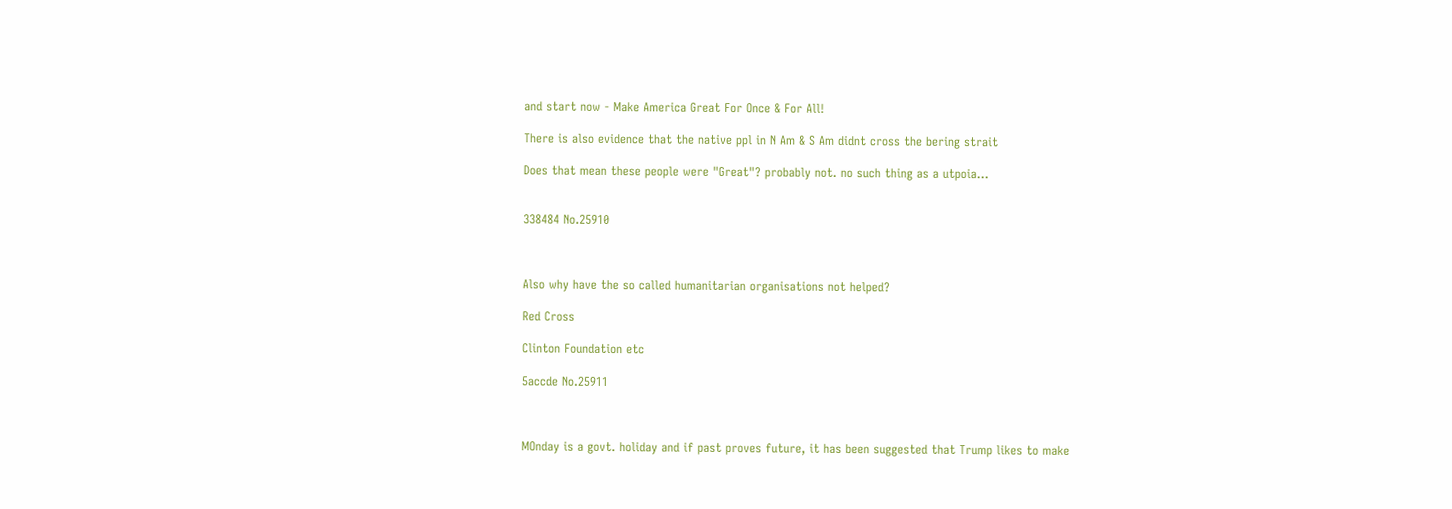and start now - Make America Great For Once & For All!

There is also evidence that the native ppl in N Am & S Am didnt cross the bering strait

Does that mean these people were "Great"? probably not. no such thing as a utpoia…


338484 No.25910



Also why have the so called humanitarian organisations not helped?

Red Cross

Clinton Foundation etc

5accde No.25911



MOnday is a govt. holiday and if past proves future, it has been suggested that Trump likes to make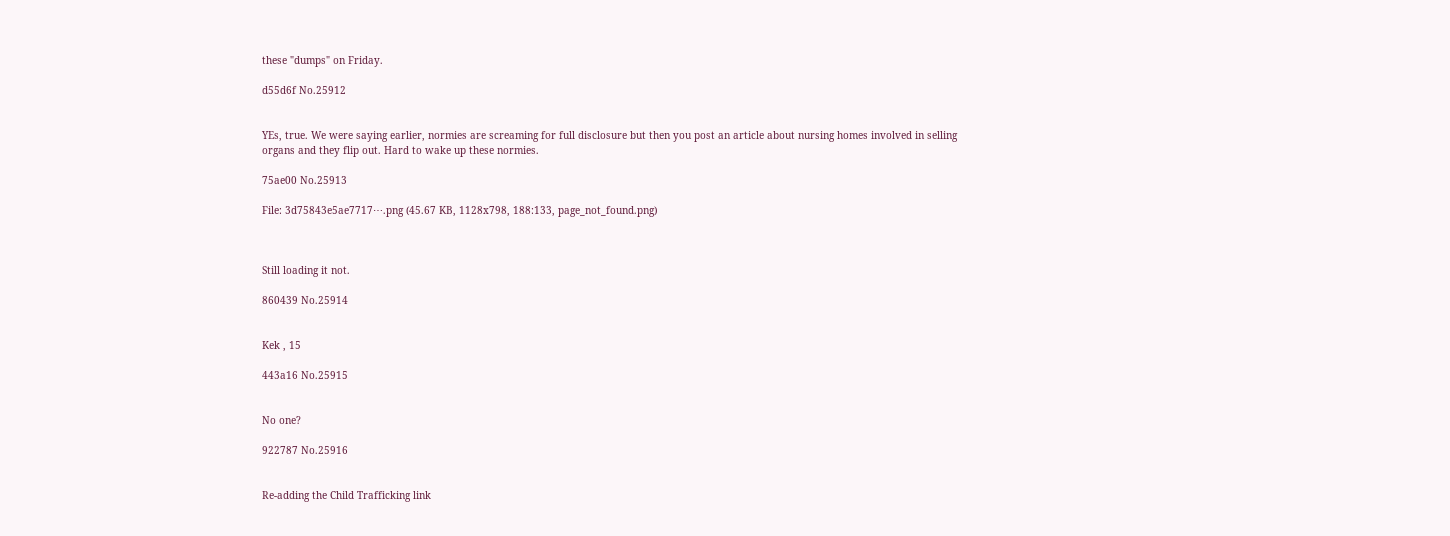these "dumps" on Friday.

d55d6f No.25912


YEs, true. We were saying earlier, normies are screaming for full disclosure but then you post an article about nursing homes involved in selling organs and they flip out. Hard to wake up these normies.

75ae00 No.25913

File: 3d75843e5ae7717⋯.png (45.67 KB, 1128x798, 188:133, page_not_found.png)



Still loading it not.

860439 No.25914


Kek , 15

443a16 No.25915


No one?

922787 No.25916


Re-adding the Child Trafficking link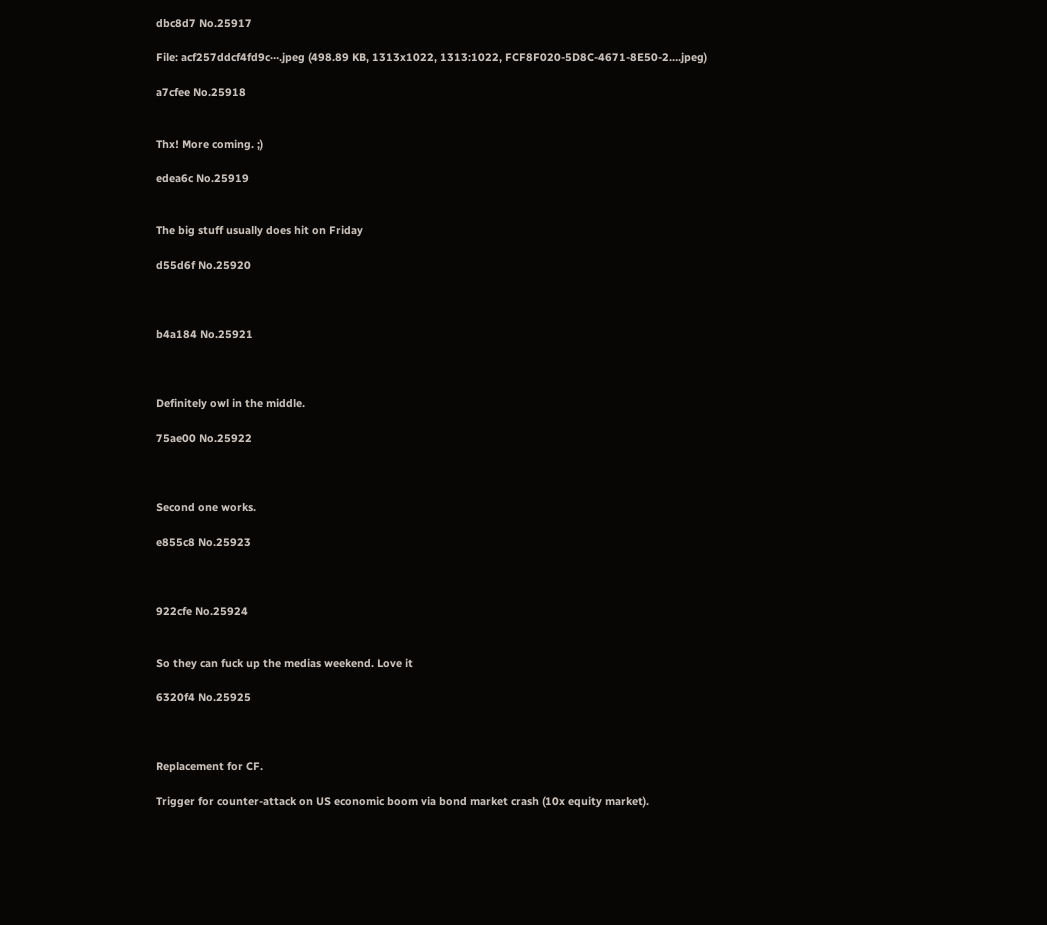dbc8d7 No.25917

File: acf257ddcf4fd9c⋯.jpeg (498.89 KB, 1313x1022, 1313:1022, FCF8F020-5D8C-4671-8E50-2….jpeg)

a7cfee No.25918


Thx! More coming. ;)

edea6c No.25919


The big stuff usually does hit on Friday

d55d6f No.25920



b4a184 No.25921



Definitely owl in the middle.

75ae00 No.25922



Second one works.

e855c8 No.25923



922cfe No.25924


So they can fuck up the medias weekend. Love it

6320f4 No.25925



Replacement for CF.

Trigger for counter-attack on US economic boom via bond market crash (10x equity market).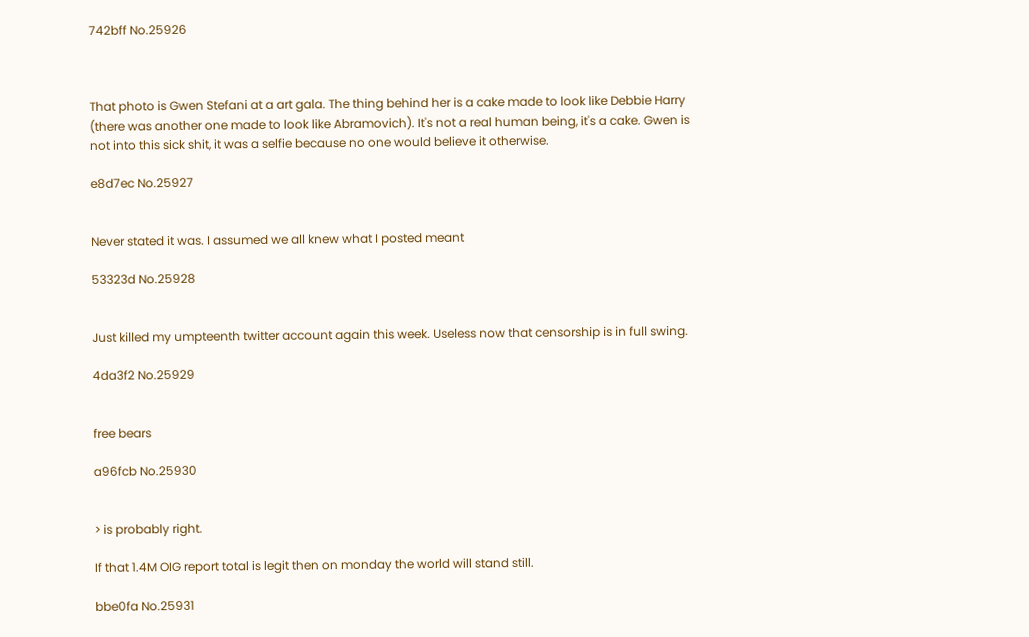742bff No.25926



That photo is Gwen Stefani at a art gala. The thing behind her is a cake made to look like Debbie Harry (there was another one made to look like Abramovich). It's not a real human being, it's a cake. Gwen is not into this sick shit, it was a selfie because no one would believe it otherwise.

e8d7ec No.25927


Never stated it was. I assumed we all knew what I posted meant

53323d No.25928


Just killed my umpteenth twitter account again this week. Useless now that censorship is in full swing.

4da3f2 No.25929


free bears

a96fcb No.25930


> is probably right.

If that 1.4M OIG report total is legit then on monday the world will stand still.

bbe0fa No.25931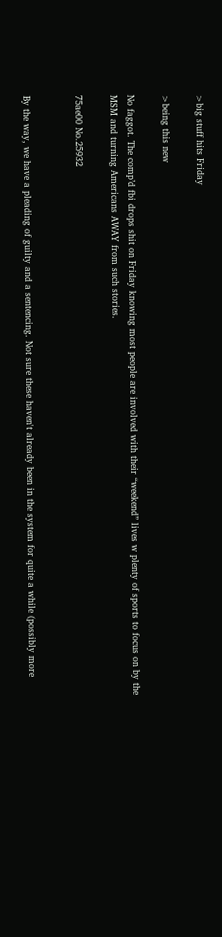>big stuff hits Friday

>being this new

No faggot. The comp’d fbi drops shit on Friday knowing most people are involved with their “weekend” lives w plenty of sports to focus on by the MSM and turning Americans AWAY from such stories.

75ae00 No.25932


By the way, we have a pleading of guilty and a sentencing. Not sure these haven't already been in the system for quite a while (possibly more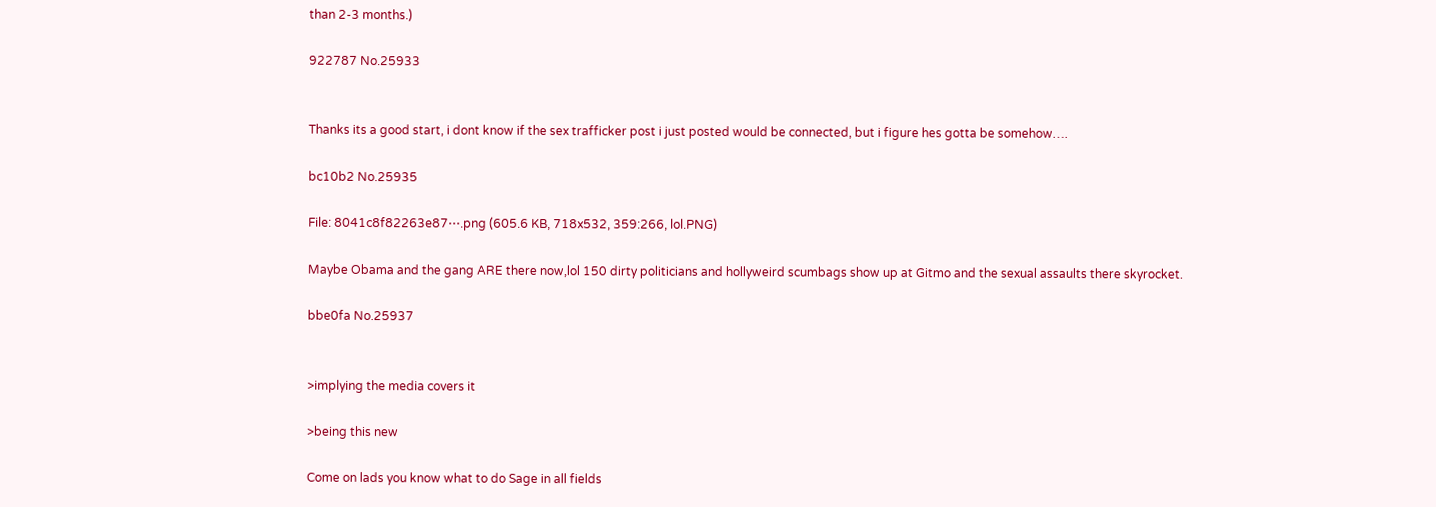than 2-3 months.)

922787 No.25933


Thanks its a good start, i dont know if the sex trafficker post i just posted would be connected, but i figure hes gotta be somehow….

bc10b2 No.25935

File: 8041c8f82263e87⋯.png (605.6 KB, 718x532, 359:266, lol.PNG)

Maybe Obama and the gang ARE there now,lol 150 dirty politicians and hollyweird scumbags show up at Gitmo and the sexual assaults there skyrocket.

bbe0fa No.25937


>implying the media covers it

>being this new

Come on lads you know what to do Sage in all fields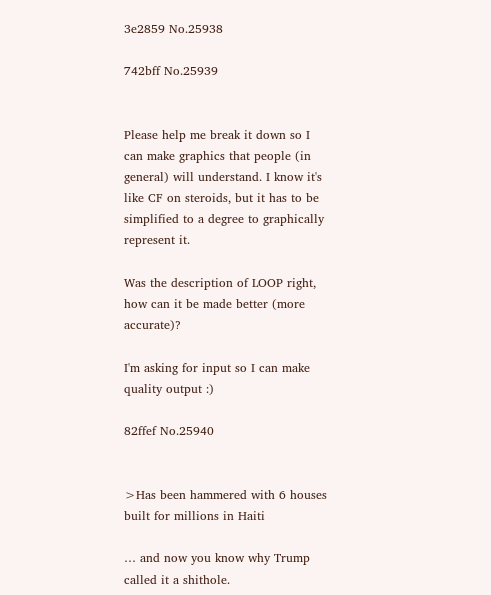3e2859 No.25938

742bff No.25939


Please help me break it down so I can make graphics that people (in general) will understand. I know it's like CF on steroids, but it has to be simplified to a degree to graphically represent it.

Was the description of LOOP right, how can it be made better (more accurate)?

I'm asking for input so I can make quality output :)

82ffef No.25940


>Has been hammered with 6 houses built for millions in Haiti

… and now you know why Trump called it a shithole.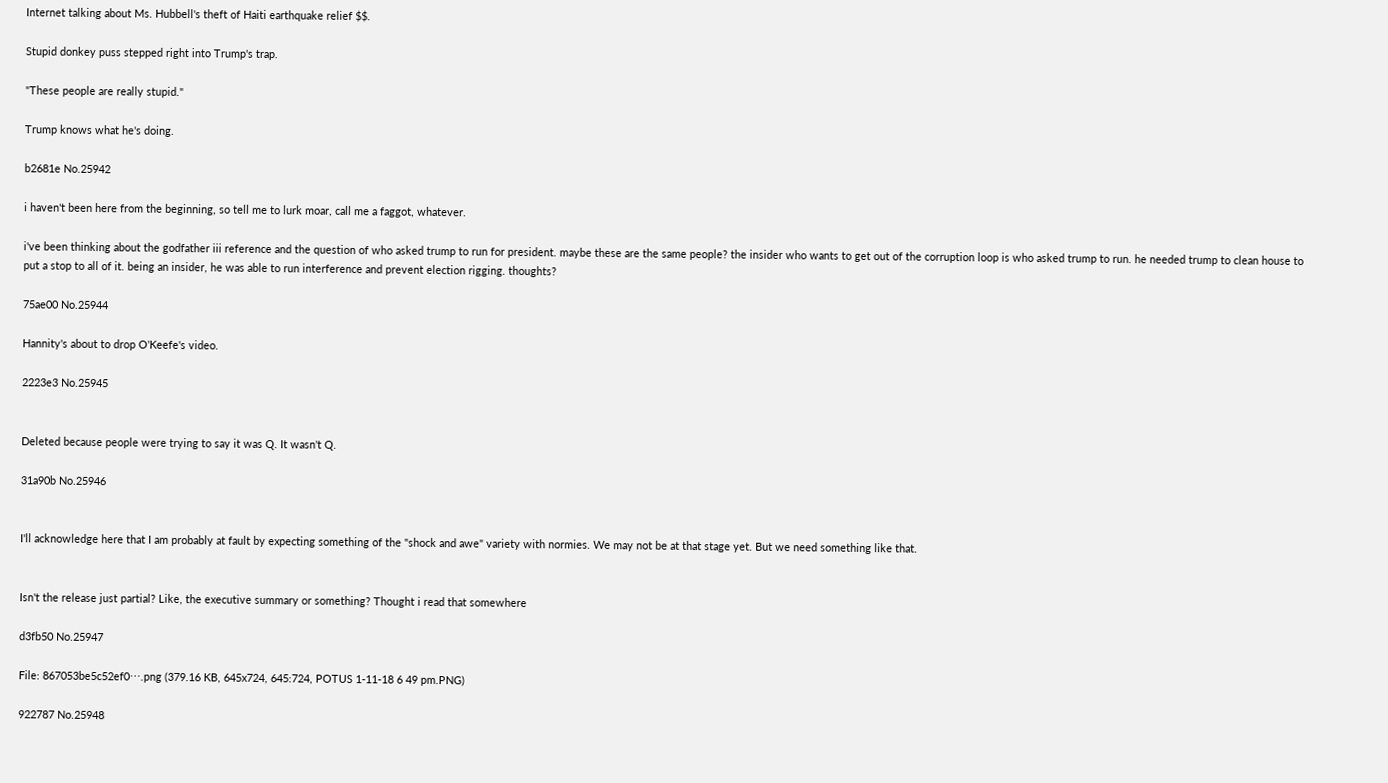Internet talking about Ms. Hubbell's theft of Haiti earthquake relief $$.

Stupid donkey puss stepped right into Trump's trap.

"These people are really stupid."

Trump knows what he's doing.

b2681e No.25942

i haven't been here from the beginning, so tell me to lurk moar, call me a faggot, whatever.

i've been thinking about the godfather iii reference and the question of who asked trump to run for president. maybe these are the same people? the insider who wants to get out of the corruption loop is who asked trump to run. he needed trump to clean house to put a stop to all of it. being an insider, he was able to run interference and prevent election rigging. thoughts?

75ae00 No.25944

Hannity's about to drop O'Keefe's video.

2223e3 No.25945


Deleted because people were trying to say it was Q. It wasn't Q.

31a90b No.25946


I'll acknowledge here that I am probably at fault by expecting something of the "shock and awe" variety with normies. We may not be at that stage yet. But we need something like that.


Isn't the release just partial? Like, the executive summary or something? Thought i read that somewhere

d3fb50 No.25947

File: 867053be5c52ef0⋯.png (379.16 KB, 645x724, 645:724, POTUS 1-11-18 6 49 pm.PNG)

922787 No.25948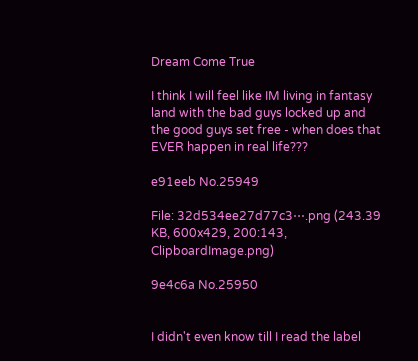Dream Come True

I think I will feel like IM living in fantasy land with the bad guys locked up and the good guys set free - when does that EVER happen in real life???

e91eeb No.25949

File: 32d534ee27d77c3⋯.png (243.39 KB, 600x429, 200:143, ClipboardImage.png)

9e4c6a No.25950


I didn't even know till I read the label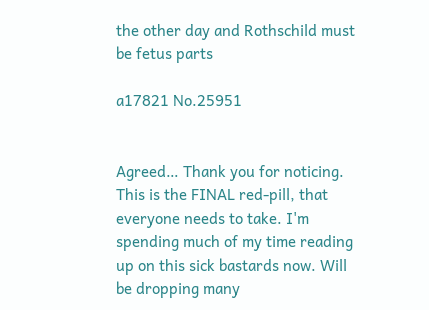the other day and Rothschild must be fetus parts

a17821 No.25951


Agreed… Thank you for noticing. This is the FINAL red-pill, that everyone needs to take. I'm spending much of my time reading up on this sick bastards now. Will be dropping many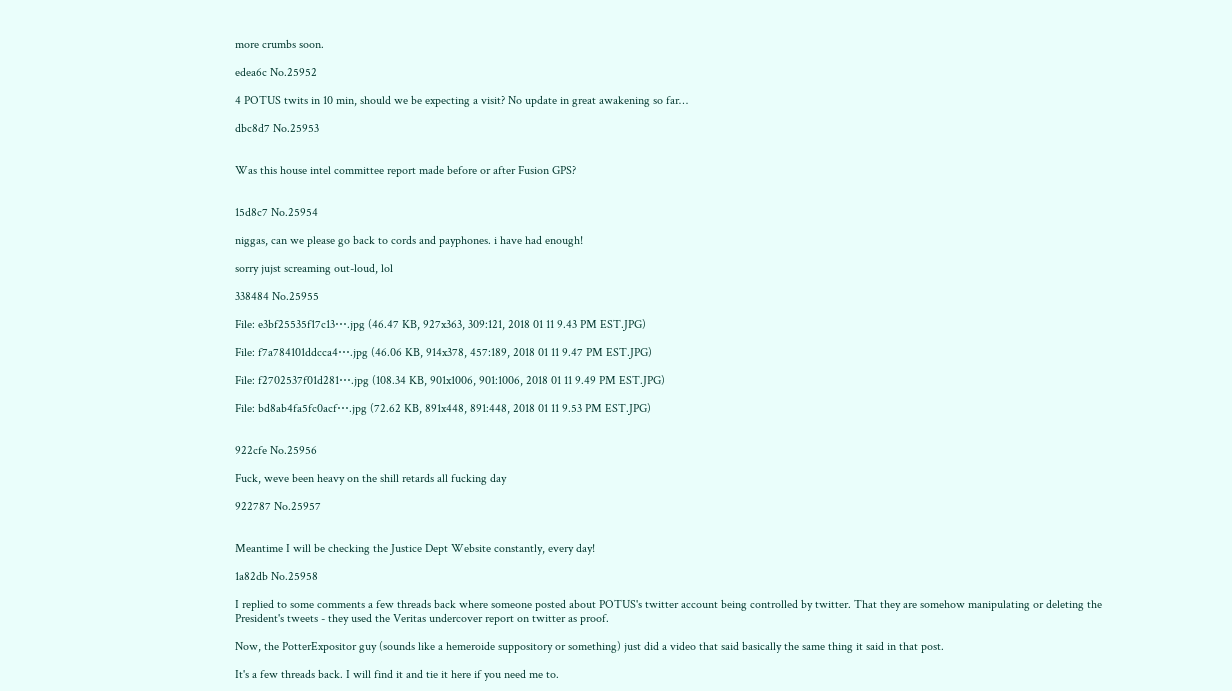more crumbs soon.

edea6c No.25952

4 POTUS twits in 10 min, should we be expecting a visit? No update in great awakening so far…

dbc8d7 No.25953


Was this house intel committee report made before or after Fusion GPS?


15d8c7 No.25954

niggas, can we please go back to cords and payphones. i have had enough!

sorry jujst screaming out-loud, lol

338484 No.25955

File: e3bf25535f17c13⋯.jpg (46.47 KB, 927x363, 309:121, 2018 01 11 9.43 PM EST.JPG)

File: f7a784101ddcca4⋯.jpg (46.06 KB, 914x378, 457:189, 2018 01 11 9.47 PM EST.JPG)

File: f2702537f01d281⋯.jpg (108.34 KB, 901x1006, 901:1006, 2018 01 11 9.49 PM EST.JPG)

File: bd8ab4fa5fc0acf⋯.jpg (72.62 KB, 891x448, 891:448, 2018 01 11 9.53 PM EST.JPG)


922cfe No.25956

Fuck, weve been heavy on the shill retards all fucking day

922787 No.25957


Meantime I will be checking the Justice Dept Website constantly, every day!

1a82db No.25958

I replied to some comments a few threads back where someone posted about POTUS's twitter account being controlled by twitter. That they are somehow manipulating or deleting the President's tweets - they used the Veritas undercover report on twitter as proof.

Now, the PotterExpositor guy (sounds like a hemeroide suppository or something) just did a video that said basically the same thing it said in that post.

It's a few threads back. I will find it and tie it here if you need me to.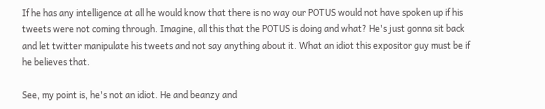If he has any intelligence at all he would know that there is no way our POTUS would not have spoken up if his tweets were not coming through. Imagine, all this that the POTUS is doing and what? He's just gonna sit back and let twitter manipulate his tweets and not say anything about it. What an idiot this expositor guy must be if he believes that.

See, my point is, he's not an idiot. He and beanzy and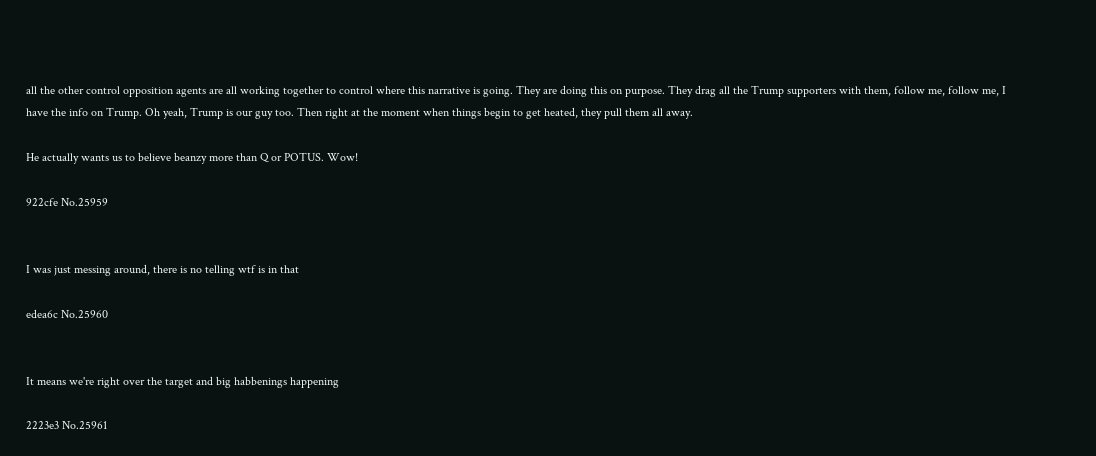all the other control opposition agents are all working together to control where this narrative is going. They are doing this on purpose. They drag all the Trump supporters with them, follow me, follow me, I have the info on Trump. Oh yeah, Trump is our guy too. Then right at the moment when things begin to get heated, they pull them all away.

He actually wants us to believe beanzy more than Q or POTUS. Wow!

922cfe No.25959


I was just messing around, there is no telling wtf is in that

edea6c No.25960


It means we're right over the target and big habbenings happening

2223e3 No.25961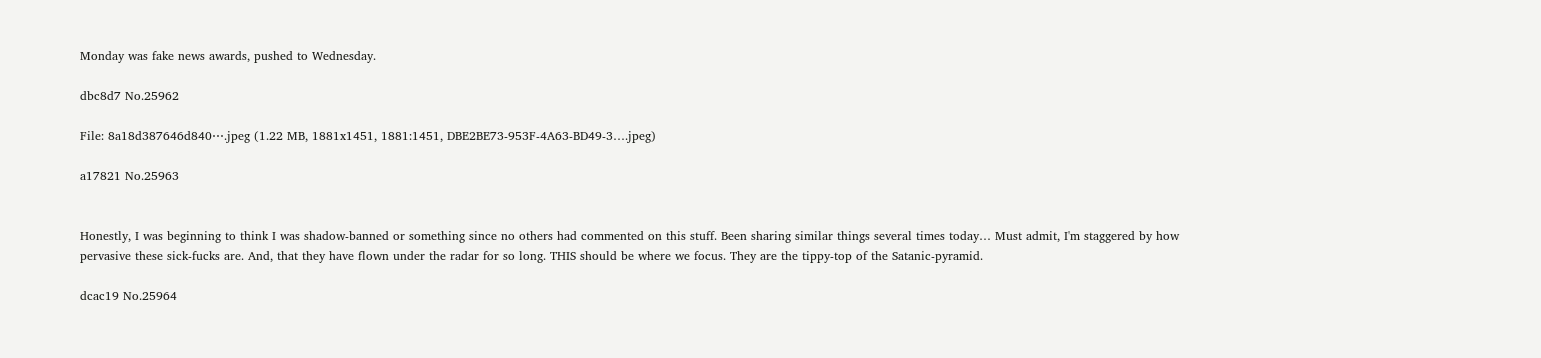Monday was fake news awards, pushed to Wednesday.

dbc8d7 No.25962

File: 8a18d387646d840⋯.jpeg (1.22 MB, 1881x1451, 1881:1451, DBE2BE73-953F-4A63-BD49-3….jpeg)

a17821 No.25963


Honestly, I was beginning to think I was shadow-banned or something since no others had commented on this stuff. Been sharing similar things several times today… Must admit, I'm staggered by how pervasive these sick-fucks are. And, that they have flown under the radar for so long. THIS should be where we focus. They are the tippy-top of the Satanic-pyramid.

dcac19 No.25964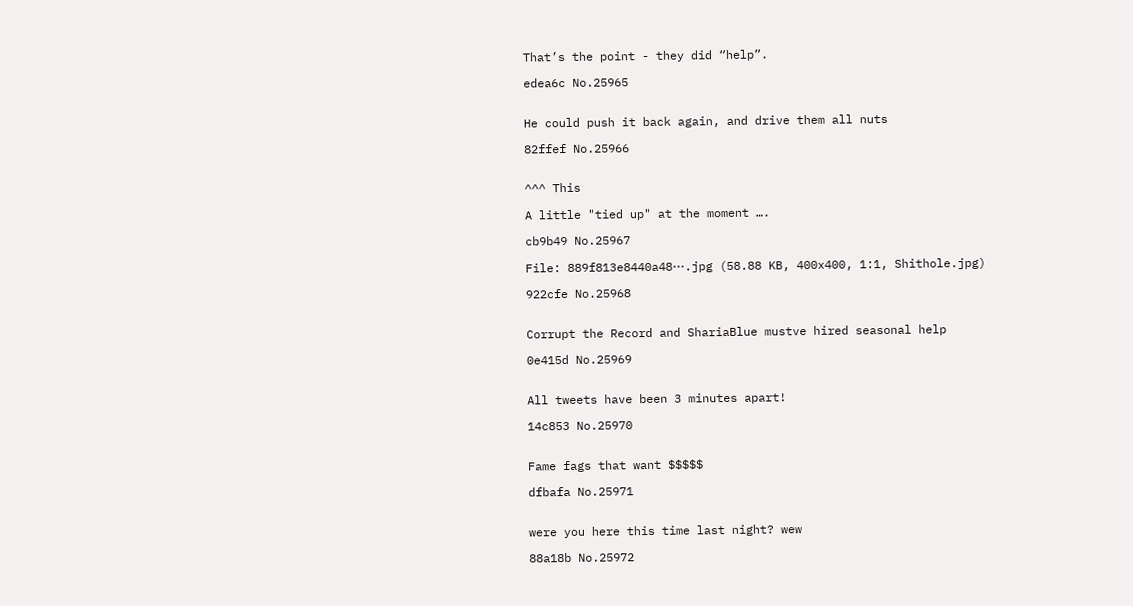That’s the point - they did “help”.

edea6c No.25965


He could push it back again, and drive them all nuts

82ffef No.25966


^^^ This

A little "tied up" at the moment ….

cb9b49 No.25967

File: 889f813e8440a48⋯.jpg (58.88 KB, 400x400, 1:1, Shithole.jpg)

922cfe No.25968


Corrupt the Record and ShariaBlue mustve hired seasonal help

0e415d No.25969


All tweets have been 3 minutes apart!

14c853 No.25970


Fame fags that want $$$$$

dfbafa No.25971


were you here this time last night? wew

88a18b No.25972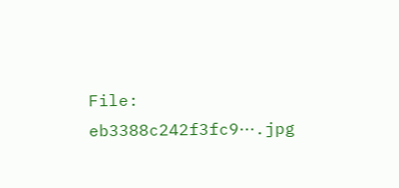File: eb3388c242f3fc9⋯.jpg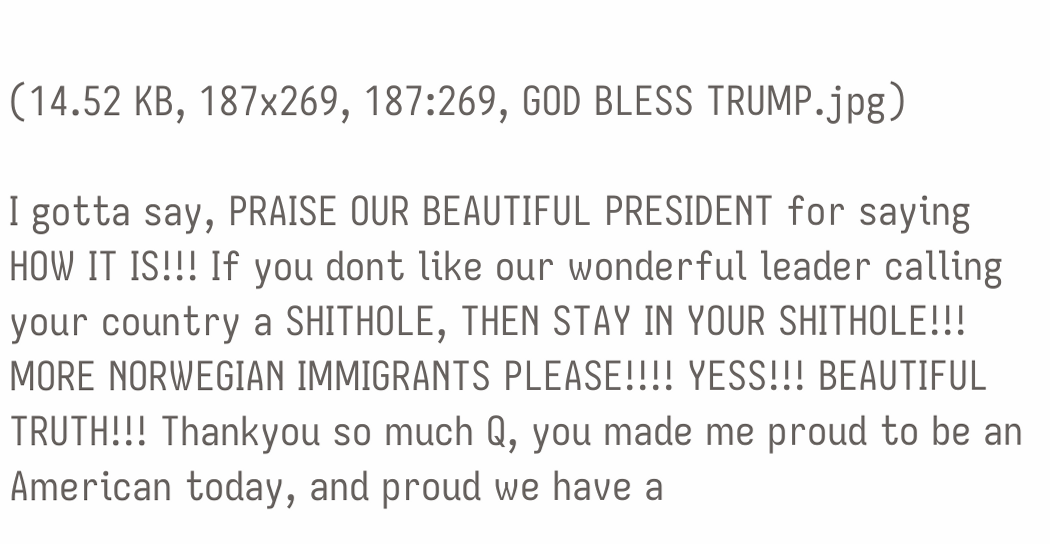(14.52 KB, 187x269, 187:269, GOD BLESS TRUMP.jpg)

I gotta say, PRAISE OUR BEAUTIFUL PRESIDENT for saying HOW IT IS!!! If you dont like our wonderful leader calling your country a SHITHOLE, THEN STAY IN YOUR SHITHOLE!!! MORE NORWEGIAN IMMIGRANTS PLEASE!!!! YESS!!! BEAUTIFUL TRUTH!!! Thankyou so much Q, you made me proud to be an American today, and proud we have a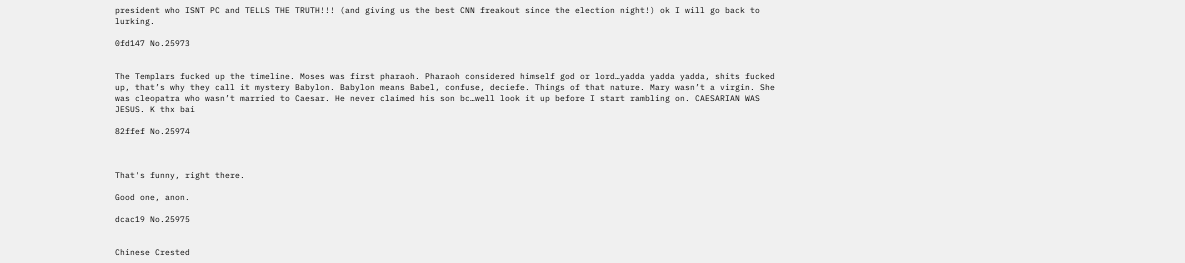president who ISNT PC and TELLS THE TRUTH!!! (and giving us the best CNN freakout since the election night!) ok I will go back to lurking.

0fd147 No.25973


The Templars fucked up the timeline. Moses was first pharaoh. Pharaoh considered himself god or lord…yadda yadda yadda, shits fucked up, that’s why they call it mystery Babylon. Babylon means Babel, confuse, deciefe. Things of that nature. Mary wasn’t a virgin. She was cleopatra who wasn’t married to Caesar. He never claimed his son bc…well look it up before I start rambling on. CAESARIAN WAS JESUS. K thx bai

82ffef No.25974



That's funny, right there.

Good one, anon.

dcac19 No.25975


Chinese Crested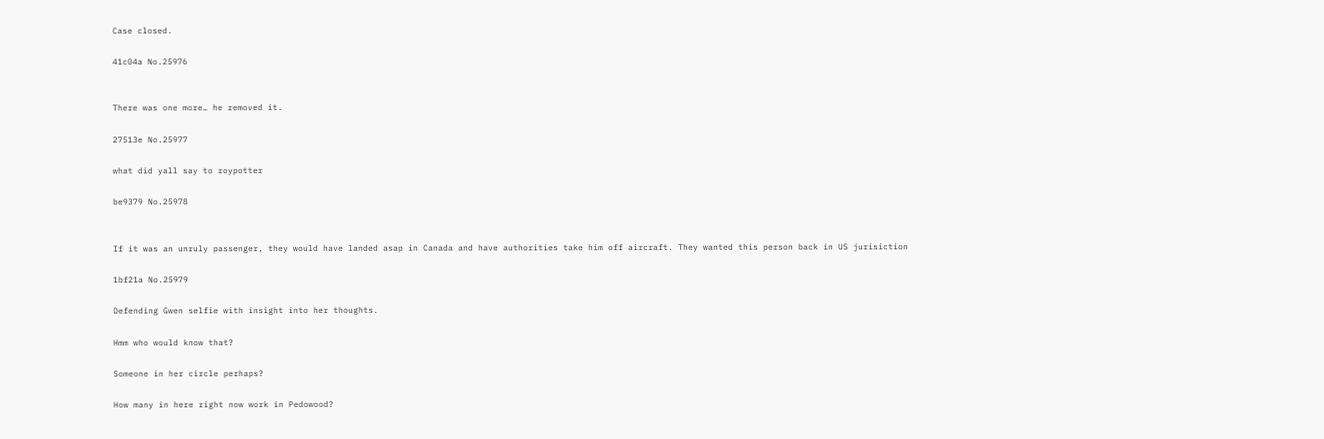Case closed.

41c04a No.25976


There was one more… he removed it.

27513e No.25977

what did yall say to roypotter

be9379 No.25978


If it was an unruly passenger, they would have landed asap in Canada and have authorities take him off aircraft. They wanted this person back in US jurisiction

1bf21a No.25979

Defending Gwen selfie with insight into her thoughts.

Hmm who would know that?

Someone in her circle perhaps?

How many in here right now work in Pedowood?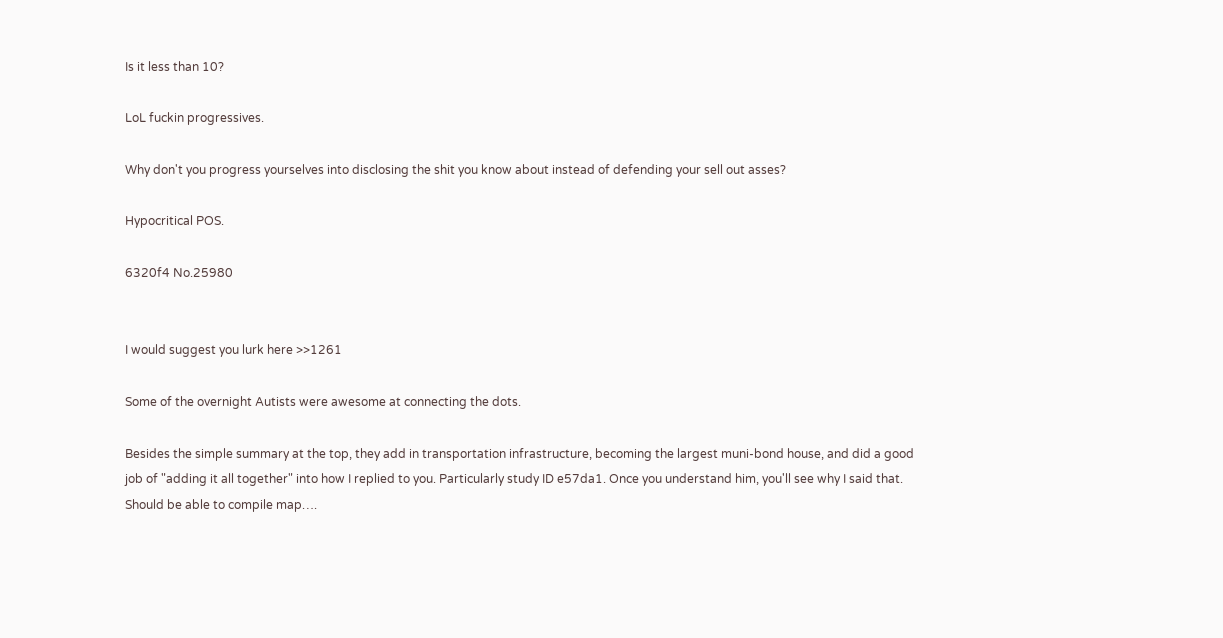Is it less than 10?

LoL fuckin progressives.

Why don't you progress yourselves into disclosing the shit you know about instead of defending your sell out asses?

Hypocritical POS.

6320f4 No.25980


I would suggest you lurk here >>1261

Some of the overnight Autists were awesome at connecting the dots.

Besides the simple summary at the top, they add in transportation infrastructure, becoming the largest muni-bond house, and did a good job of "adding it all together" into how I replied to you. Particularly study ID e57da1. Once you understand him, you'll see why I said that. Should be able to compile map….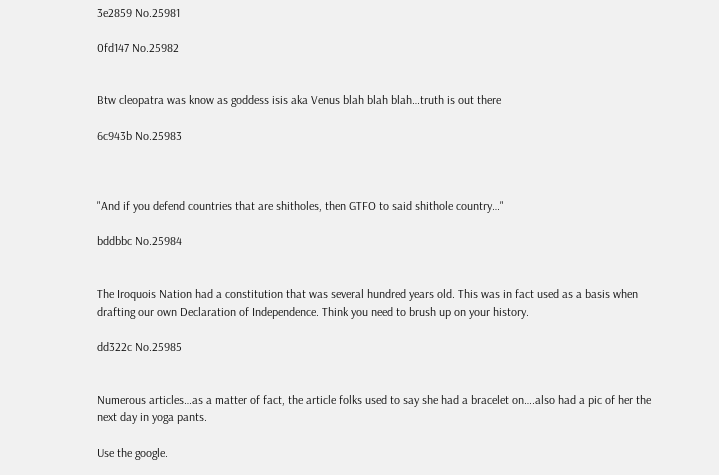3e2859 No.25981

0fd147 No.25982


Btw cleopatra was know as goddess isis aka Venus blah blah blah…truth is out there

6c943b No.25983



"And if you defend countries that are shitholes, then GTFO to said shithole country…"

bddbbc No.25984


The Iroquois Nation had a constitution that was several hundred years old. This was in fact used as a basis when drafting our own Declaration of Independence. Think you need to brush up on your history.

dd322c No.25985


Numerous articles…as a matter of fact, the article folks used to say she had a bracelet on….also had a pic of her the next day in yoga pants.

Use the google.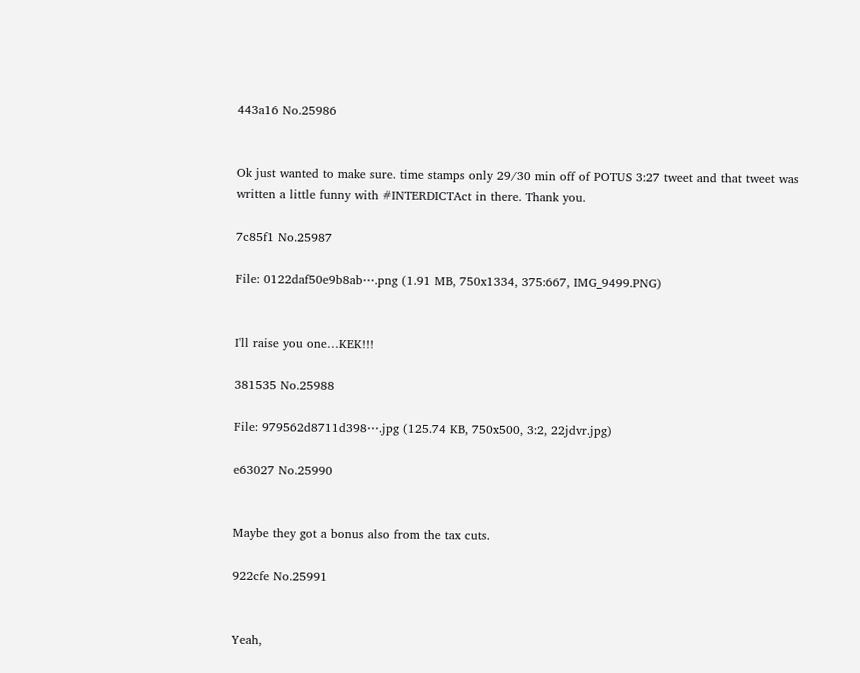443a16 No.25986


Ok just wanted to make sure. time stamps only 29/30 min off of POTUS 3:27 tweet and that tweet was written a little funny with #INTERDICTAct in there. Thank you.

7c85f1 No.25987

File: 0122daf50e9b8ab⋯.png (1.91 MB, 750x1334, 375:667, IMG_9499.PNG)


I'll raise you one…KEK!!!

381535 No.25988

File: 979562d8711d398⋯.jpg (125.74 KB, 750x500, 3:2, 22jdvr.jpg)

e63027 No.25990


Maybe they got a bonus also from the tax cuts.

922cfe No.25991


Yeah,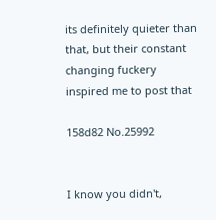its definitely quieter than that, but their constant changing fuckery inspired me to post that

158d82 No.25992


I know you didn't,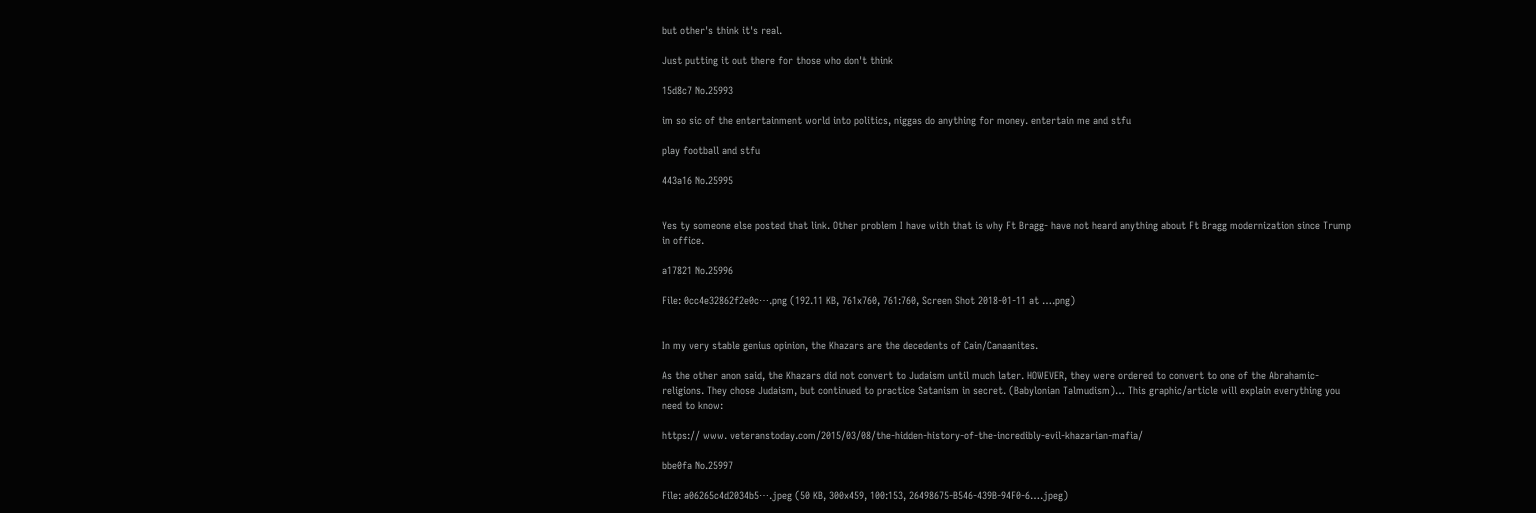but other's think it's real.

Just putting it out there for those who don't think

15d8c7 No.25993

im so sic of the entertainment world into politics, niggas do anything for money. entertain me and stfu

play football and stfu

443a16 No.25995


Yes ty someone else posted that link. Other problem I have with that is why Ft Bragg- have not heard anything about Ft Bragg modernization since Trump in office.

a17821 No.25996

File: 0cc4e32862f2e0c⋯.png (192.11 KB, 761x760, 761:760, Screen Shot 2018-01-11 at ….png)


In my very stable genius opinion, the Khazars are the decedents of Cain/Canaanites.

As the other anon said, the Khazars did not convert to Judaism until much later. HOWEVER, they were ordered to convert to one of the Abrahamic-religions. They chose Judaism, but continued to practice Satanism in secret. (Babylonian Talmudism)… This graphic/article will explain everything you need to know:

https:// www. veteranstoday.com/2015/03/08/the-hidden-history-of-the-incredibly-evil-khazarian-mafia/

bbe0fa No.25997

File: a06265c4d2034b5⋯.jpeg (50 KB, 300x459, 100:153, 26498675-B546-439B-94F0-6….jpeg)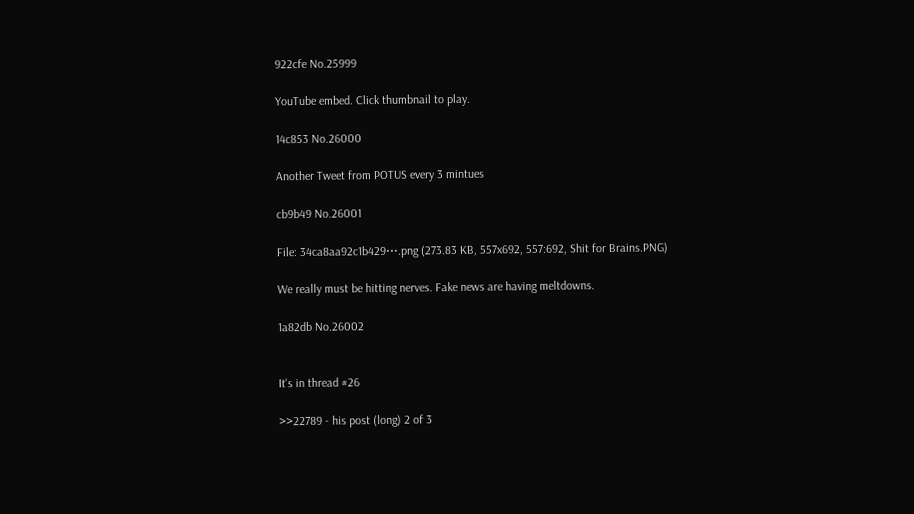922cfe No.25999

YouTube embed. Click thumbnail to play.

14c853 No.26000

Another Tweet from POTUS every 3 mintues

cb9b49 No.26001

File: 34ca8aa92c1b429⋯.png (273.83 KB, 557x692, 557:692, Shit for Brains.PNG)

We really must be hitting nerves. Fake news are having meltdowns.

1a82db No.26002


It's in thread #26

>>22789 - his post (long) 2 of 3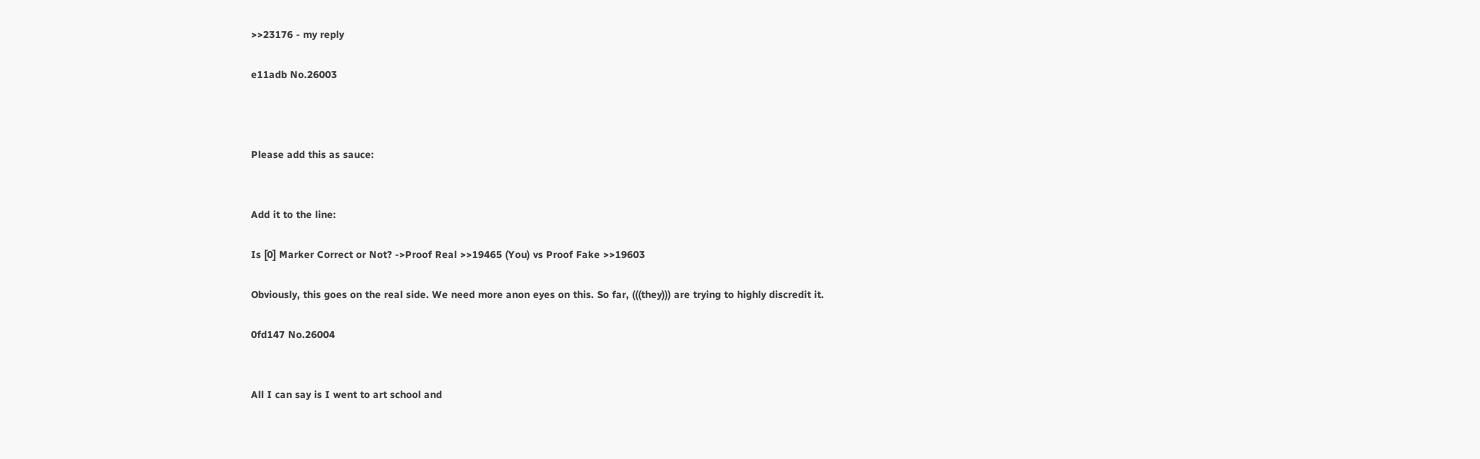>>23176 - my reply

e11adb No.26003



Please add this as sauce:


Add it to the line:

Is [0] Marker Correct or Not? ->Proof Real >>19465 (You) vs Proof Fake >>19603

Obviously, this goes on the real side. We need more anon eyes on this. So far, (((they))) are trying to highly discredit it.

0fd147 No.26004


All I can say is I went to art school and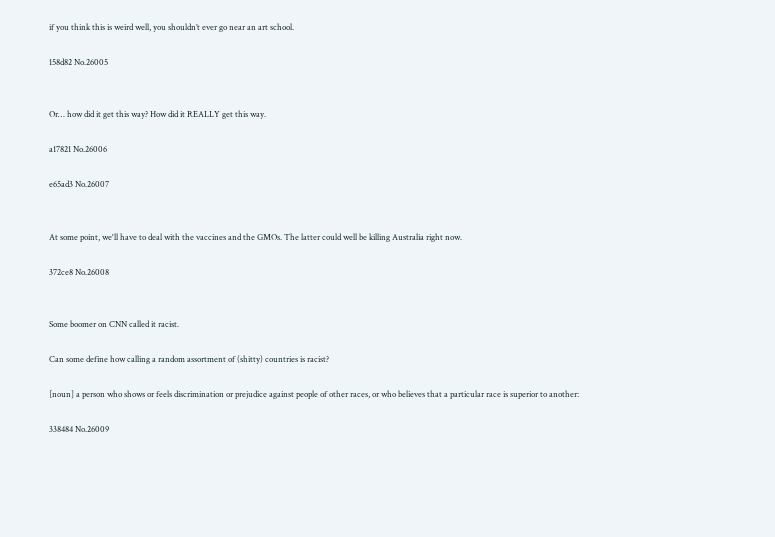if you think this is weird well, you shouldn’t ever go near an art school.

158d82 No.26005


Or… how did it get this way? How did it REALLY get this way.

a17821 No.26006

e65ad3 No.26007


At some point, we'll have to deal with the vaccines and the GMOs. The latter could well be killing Australia right now.

372ce8 No.26008


Some boomer on CNN called it racist.

Can some define how calling a random assortment of (shitty) countries is racist?

[noun] a person who shows or feels discrimination or prejudice against people of other races, or who believes that a particular race is superior to another:

338484 No.26009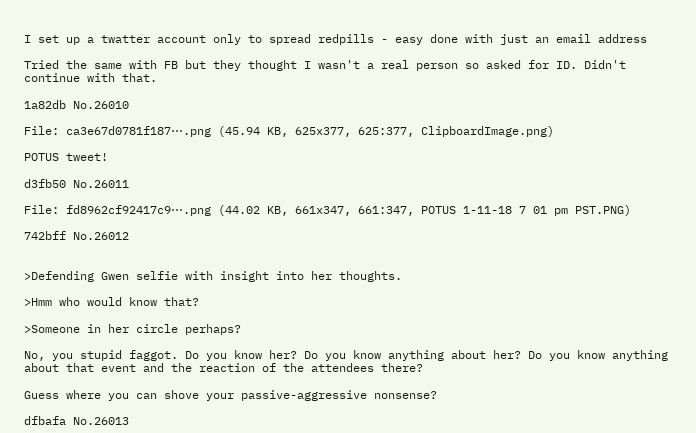I set up a twatter account only to spread redpills - easy done with just an email address

Tried the same with FB but they thought I wasn't a real person so asked for ID. Didn't continue with that.

1a82db No.26010

File: ca3e67d0781f187⋯.png (45.94 KB, 625x377, 625:377, ClipboardImage.png)

POTUS tweet!

d3fb50 No.26011

File: fd8962cf92417c9⋯.png (44.02 KB, 661x347, 661:347, POTUS 1-11-18 7 01 pm PST.PNG)

742bff No.26012


>Defending Gwen selfie with insight into her thoughts.

>Hmm who would know that?

>Someone in her circle perhaps?

No, you stupid faggot. Do you know her? Do you know anything about her? Do you know anything about that event and the reaction of the attendees there?

Guess where you can shove your passive-aggressive nonsense?

dfbafa No.26013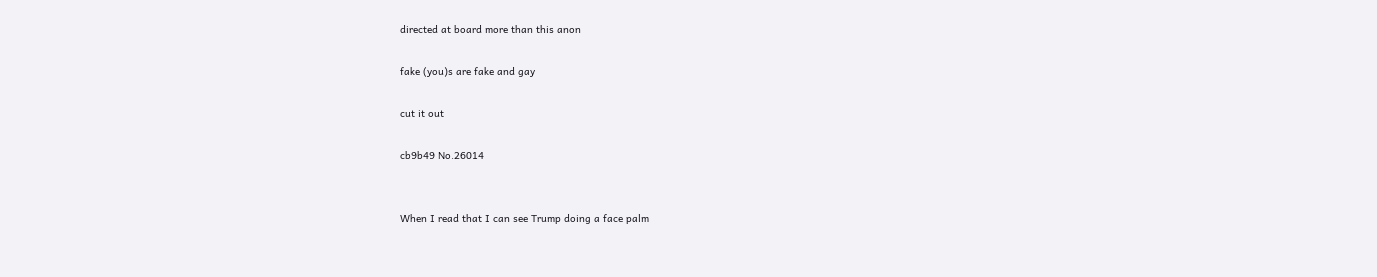directed at board more than this anon

fake (you)s are fake and gay

cut it out

cb9b49 No.26014


When I read that I can see Trump doing a face palm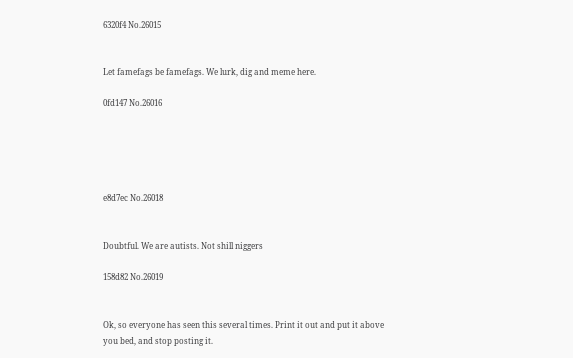6320f4 No.26015


Let famefags be famefags. We lurk, dig and meme here.

0fd147 No.26016





e8d7ec No.26018


Doubtful. We are autists. Not shill niggers

158d82 No.26019


Ok, so everyone has seen this several times. Print it out and put it above you bed, and stop posting it.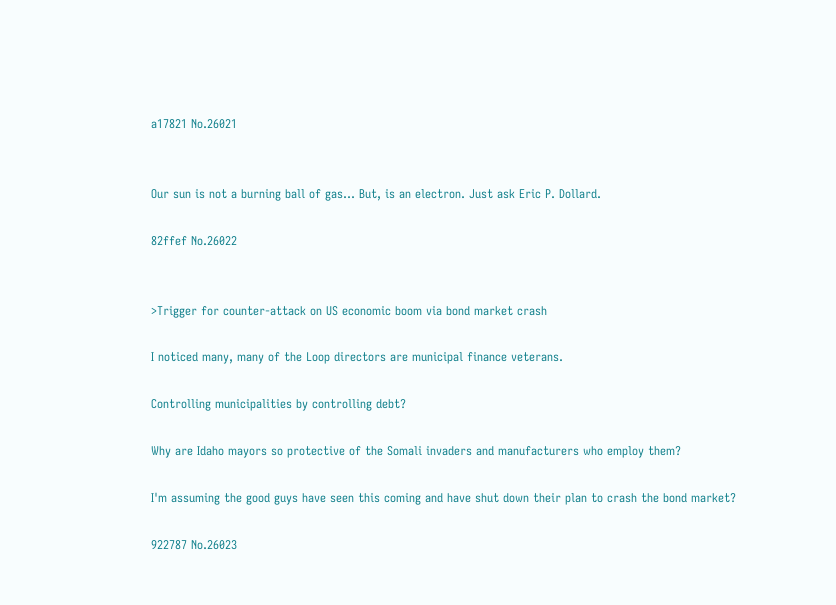a17821 No.26021


Our sun is not a burning ball of gas… But, is an electron. Just ask Eric P. Dollard.

82ffef No.26022


>Trigger for counter-attack on US economic boom via bond market crash

I noticed many, many of the Loop directors are municipal finance veterans.

Controlling municipalities by controlling debt?

Why are Idaho mayors so protective of the Somali invaders and manufacturers who employ them?

I'm assuming the good guys have seen this coming and have shut down their plan to crash the bond market?

922787 No.26023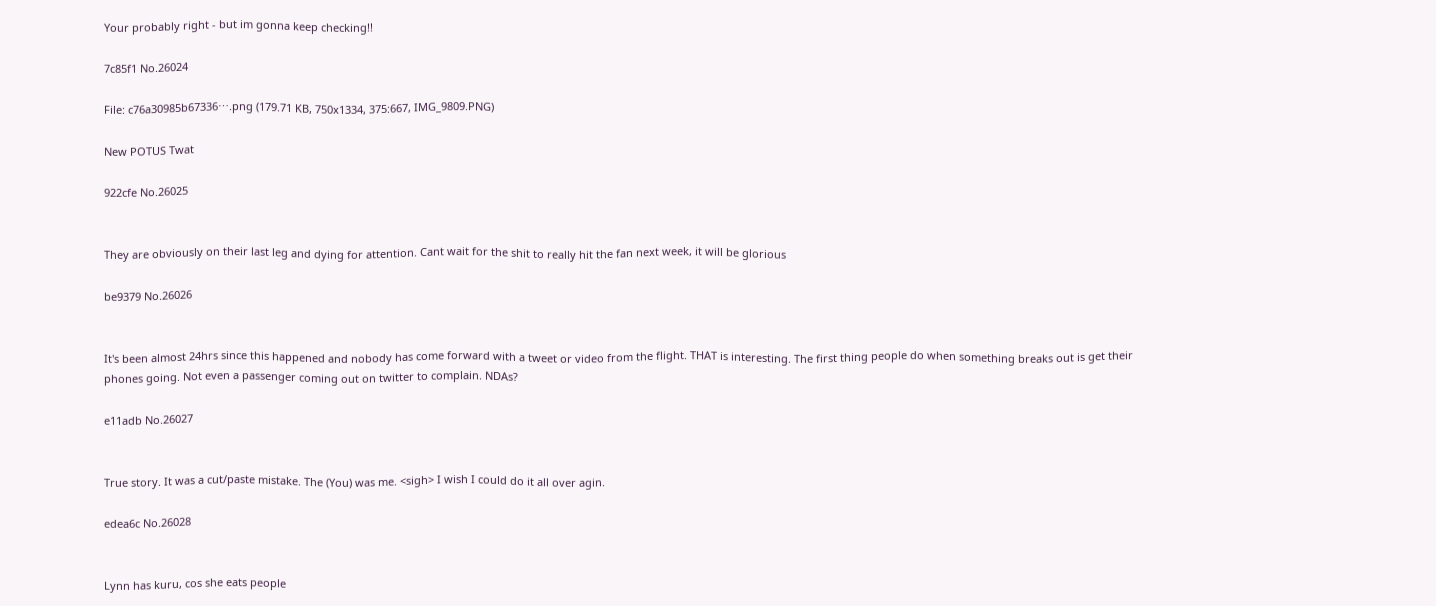Your probably right - but im gonna keep checking!!

7c85f1 No.26024

File: c76a30985b67336⋯.png (179.71 KB, 750x1334, 375:667, IMG_9809.PNG)

New POTUS Twat

922cfe No.26025


They are obviously on their last leg and dying for attention. Cant wait for the shit to really hit the fan next week, it will be glorious

be9379 No.26026


It's been almost 24hrs since this happened and nobody has come forward with a tweet or video from the flight. THAT is interesting. The first thing people do when something breaks out is get their phones going. Not even a passenger coming out on twitter to complain. NDAs?

e11adb No.26027


True story. It was a cut/paste mistake. The (You) was me. <sigh> I wish I could do it all over agin.

edea6c No.26028


Lynn has kuru, cos she eats people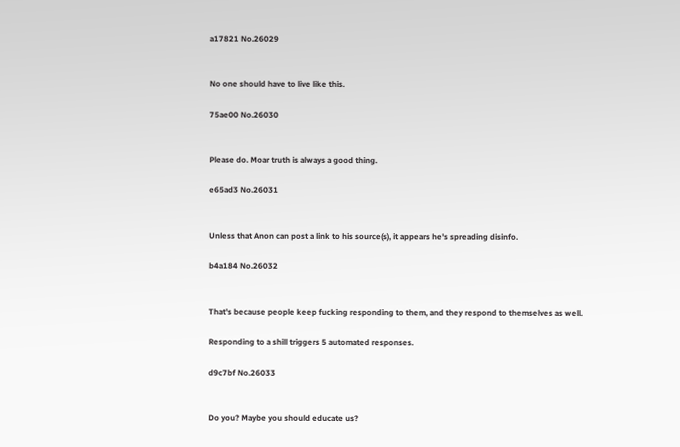a17821 No.26029


No one should have to live like this.

75ae00 No.26030


Please do. Moar truth is always a good thing.

e65ad3 No.26031


Unless that Anon can post a link to his source(s), it appears he's spreading disinfo.

b4a184 No.26032


That's because people keep fucking responding to them, and they respond to themselves as well.

Responding to a shill triggers 5 automated responses.

d9c7bf No.26033


Do you? Maybe you should educate us?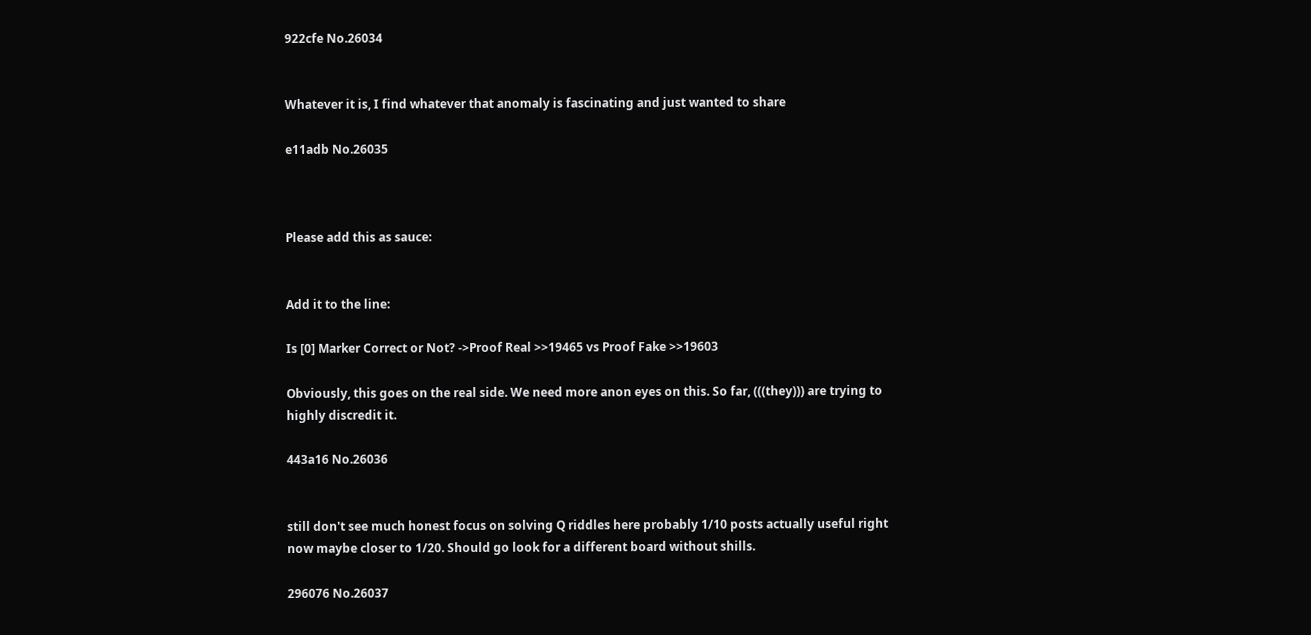922cfe No.26034


Whatever it is, I find whatever that anomaly is fascinating and just wanted to share

e11adb No.26035



Please add this as sauce:


Add it to the line:

Is [0] Marker Correct or Not? ->Proof Real >>19465 vs Proof Fake >>19603

Obviously, this goes on the real side. We need more anon eyes on this. So far, (((they))) are trying to highly discredit it.

443a16 No.26036


still don't see much honest focus on solving Q riddles here probably 1/10 posts actually useful right now maybe closer to 1/20. Should go look for a different board without shills.

296076 No.26037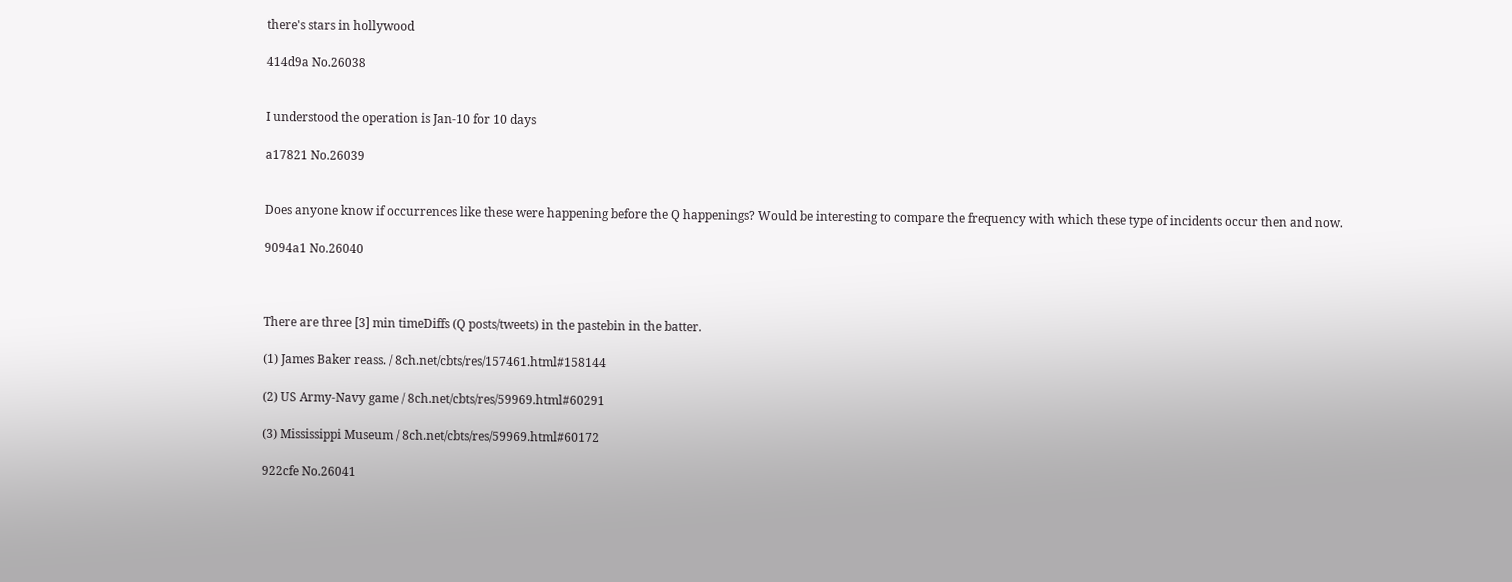there's stars in hollywood

414d9a No.26038


I understood the operation is Jan-10 for 10 days

a17821 No.26039


Does anyone know if occurrences like these were happening before the Q happenings? Would be interesting to compare the frequency with which these type of incidents occur then and now.

9094a1 No.26040



There are three [3] min timeDiffs (Q posts/tweets) in the pastebin in the batter.

(1) James Baker reass. / 8ch.net/cbts/res/157461.html#158144

(2) US Army-Navy game / 8ch.net/cbts/res/59969.html#60291

(3) Mississippi Museum / 8ch.net/cbts/res/59969.html#60172

922cfe No.26041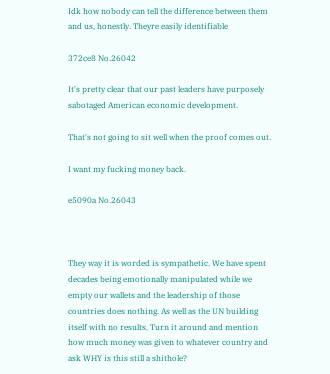Idk how nobody can tell the difference between them and us, honestly. Theyre easily identifiable

372ce8 No.26042

It's pretty clear that our past leaders have purposely sabotaged American economic development.

That's not going to sit well when the proof comes out.

I want my fucking money back.

e5090a No.26043



They way it is worded is sympathetic. We have spent decades being emotionally manipulated while we empty our wallets and the leadership of those countries does nothing. As well as the UN building itself with no results. Turn it around and mention how much money was given to whatever country and ask WHY is this still a shithole?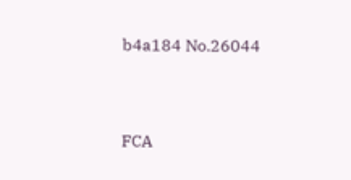b4a184 No.26044


FCA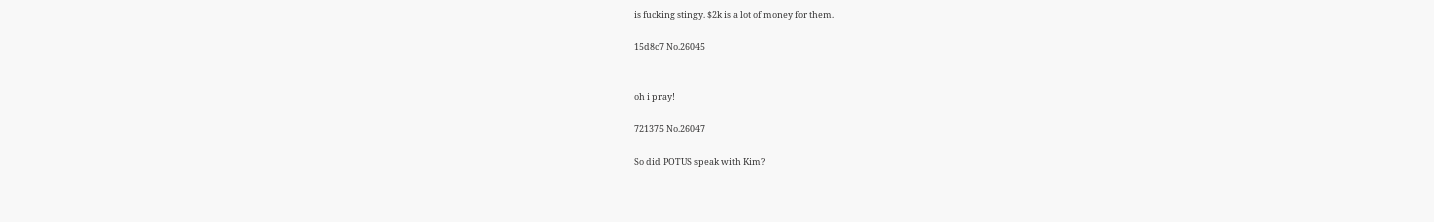is fucking stingy. $2k is a lot of money for them.

15d8c7 No.26045


oh i pray!

721375 No.26047

So did POTUS speak with Kim?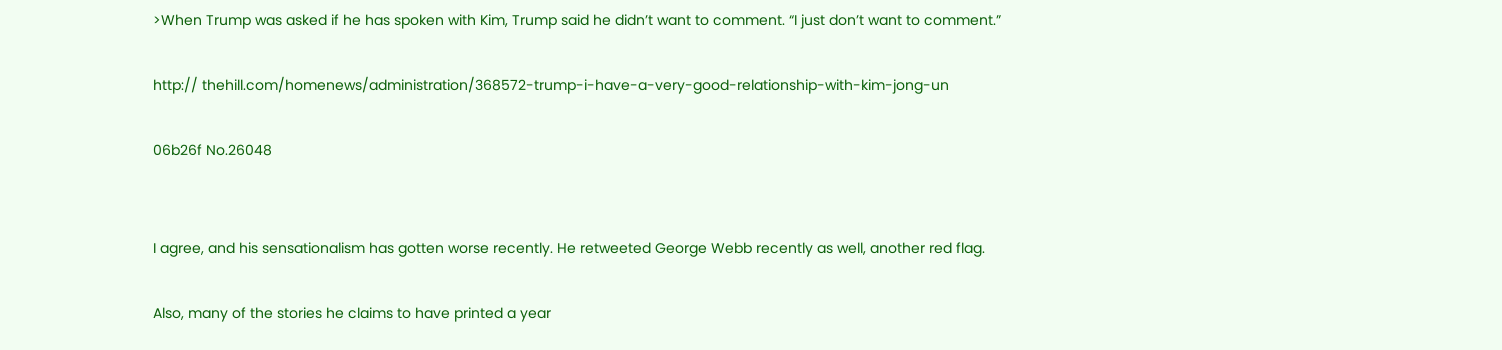>When Trump was asked if he has spoken with Kim, Trump said he didn’t want to comment. “I just don’t want to comment.”

http:// thehill.com/homenews/administration/368572-trump-i-have-a-very-good-relationship-with-kim-jong-un

06b26f No.26048


I agree, and his sensationalism has gotten worse recently. He retweeted George Webb recently as well, another red flag.

Also, many of the stories he claims to have printed a year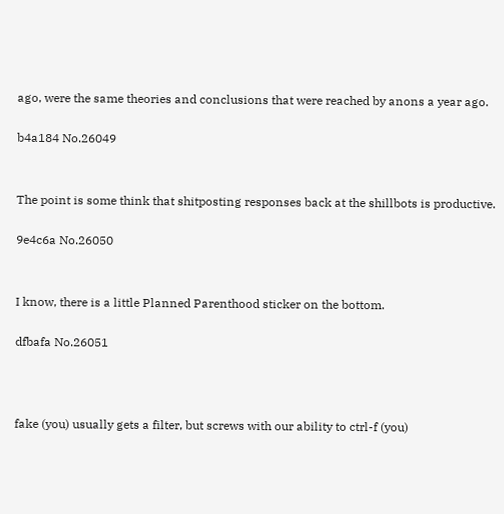ago, were the same theories and conclusions that were reached by anons a year ago.

b4a184 No.26049


The point is some think that shitposting responses back at the shillbots is productive.

9e4c6a No.26050


I know, there is a little Planned Parenthood sticker on the bottom.

dfbafa No.26051



fake (you) usually gets a filter, but screws with our ability to ctrl-f (you)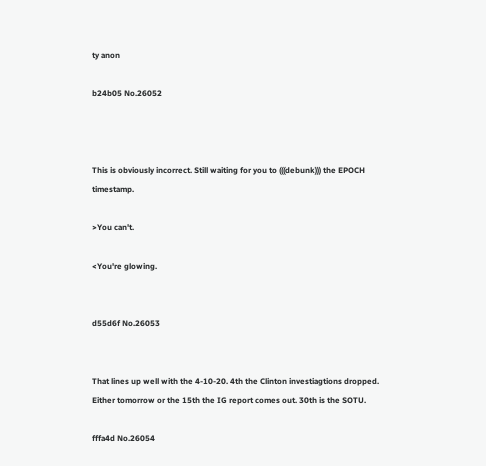ty anon

b24b05 No.26052



This is obviously incorrect. Still waiting for you to (((debunk))) the EPOCH timestamp.

>You can't.

<You're glowing.


d55d6f No.26053


That lines up well with the 4-10-20. 4th the Clinton investiagtions dropped. Either tomorrow or the 15th the IG report comes out. 30th is the SOTU.

fffa4d No.26054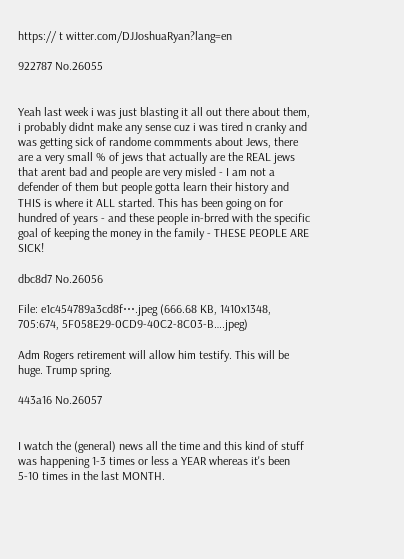https:// t witter.com/DJJoshuaRyan?lang=en

922787 No.26055


Yeah last week i was just blasting it all out there about them, i probably didnt make any sense cuz i was tired n cranky and was getting sick of randome commments about Jews, there are a very small % of jews that actually are the REAL jews that arent bad and people are very misled - I am not a defender of them but people gotta learn their history and THIS is where it ALL started. This has been going on for hundred of years - and these people in-brred with the specific goal of keeping the money in the family - THESE PEOPLE ARE SICK!

dbc8d7 No.26056

File: e1c454789a3cd8f⋯.jpeg (666.68 KB, 1410x1348, 705:674, 5F058E29-0CD9-40C2-8C03-B….jpeg)

Adm Rogers retirement will allow him testify. This will be huge. Trump spring.

443a16 No.26057


I watch the (general) news all the time and this kind of stuff was happening 1-3 times or less a YEAR whereas it's been 5-10 times in the last MONTH.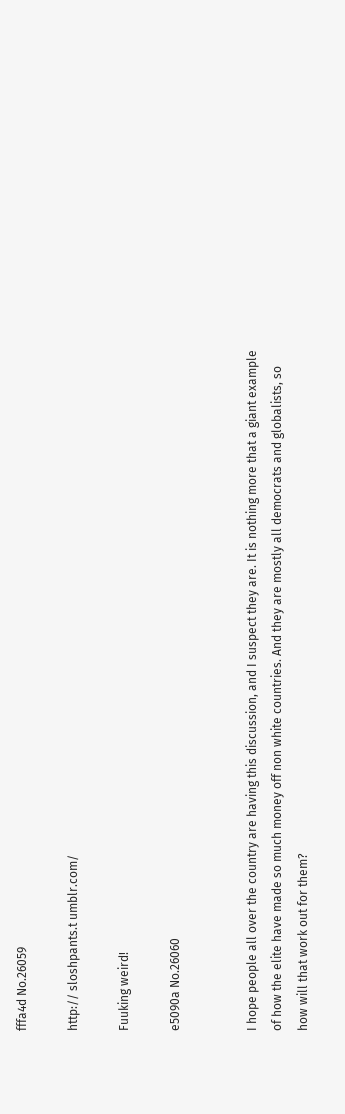fffa4d No.26059

http:// sloshpants.t umblr.com/

Fuuking weird!

e5090a No.26060


I hope people all over the country are having this discussion, and I suspect they are. It is nothing more that a giant example of how the elite have made so much money off non white countries. And they are mostly all democrats and globalists, so how will that work out for them?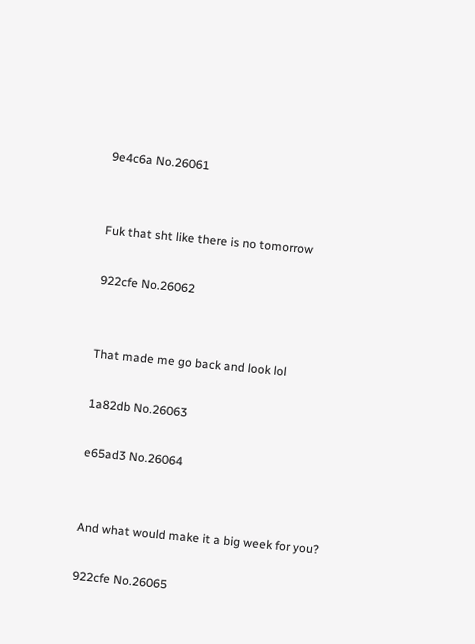9e4c6a No.26061


Fuk that sht like there is no tomorrow

922cfe No.26062


That made me go back and look lol

1a82db No.26063

e65ad3 No.26064


And what would make it a big week for you?

922cfe No.26065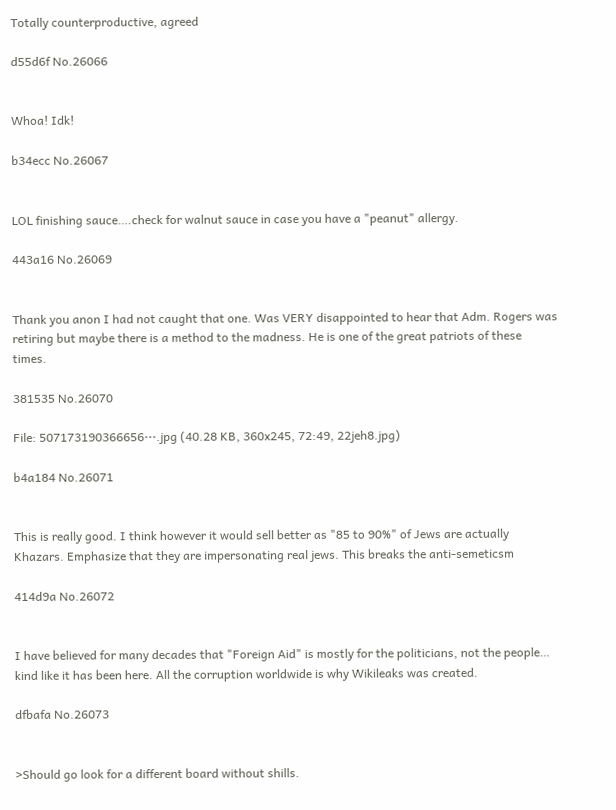Totally counterproductive, agreed

d55d6f No.26066


Whoa! Idk!

b34ecc No.26067


LOL finishing sauce….check for walnut sauce in case you have a "peanut" allergy.

443a16 No.26069


Thank you anon I had not caught that one. Was VERY disappointed to hear that Adm. Rogers was retiring but maybe there is a method to the madness. He is one of the great patriots of these times.

381535 No.26070

File: 507173190366656⋯.jpg (40.28 KB, 360x245, 72:49, 22jeh8.jpg)

b4a184 No.26071


This is really good. I think however it would sell better as "85 to 90%" of Jews are actually Khazars. Emphasize that they are impersonating real jews. This breaks the anti-semeticsm

414d9a No.26072


I have believed for many decades that "Foreign Aid" is mostly for the politicians, not the people… kind like it has been here. All the corruption worldwide is why Wikileaks was created.

dfbafa No.26073


>Should go look for a different board without shills.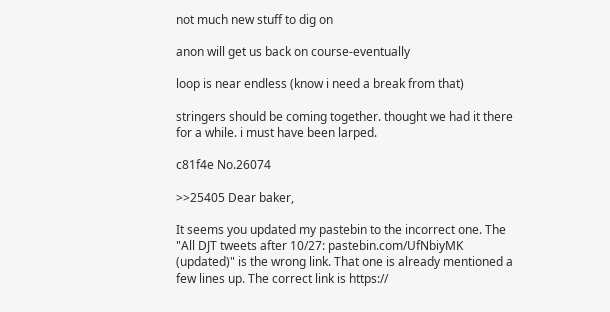not much new stuff to dig on

anon will get us back on course-eventually

loop is near endless (know i need a break from that)

stringers should be coming together. thought we had it there for a while. i must have been larped.

c81f4e No.26074

>>25405 Dear baker,

It seems you updated my pastebin to the incorrect one. The "All DJT tweets after 10/27: pastebin.com/UfNbiyMK (updated)" is the wrong link. That one is already mentioned a few lines up. The correct link is https://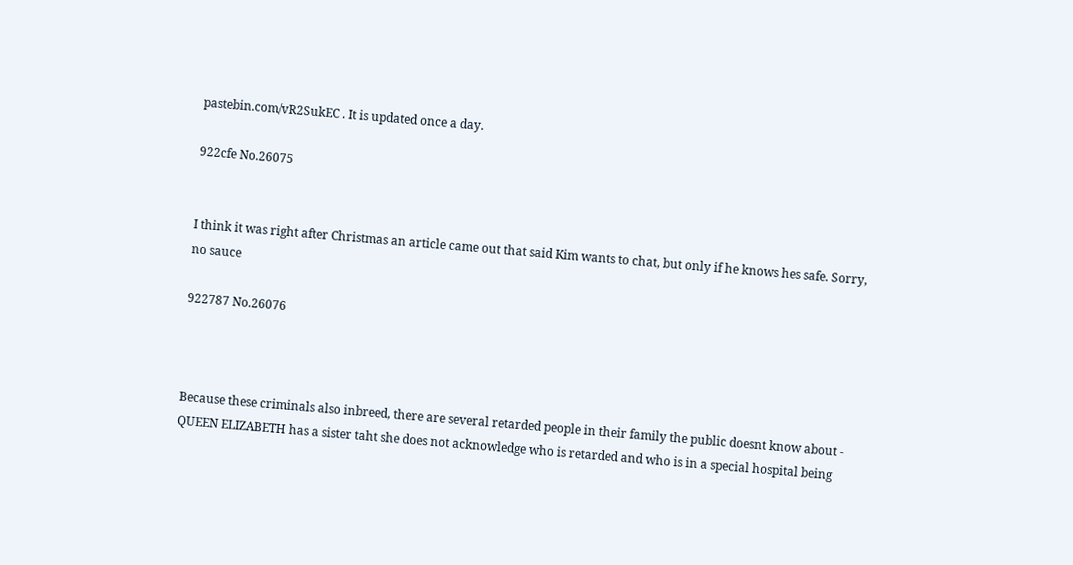pastebin.com/vR2SukEC . It is updated once a day.

922cfe No.26075


I think it was right after Christmas an article came out that said Kim wants to chat, but only if he knows hes safe. Sorry, no sauce

922787 No.26076



Because these criminals also inbreed, there are several retarded people in their family the public doesnt know about - QUEEN ELIZABETH has a sister taht she does not acknowledge who is retarded and who is in a special hospital being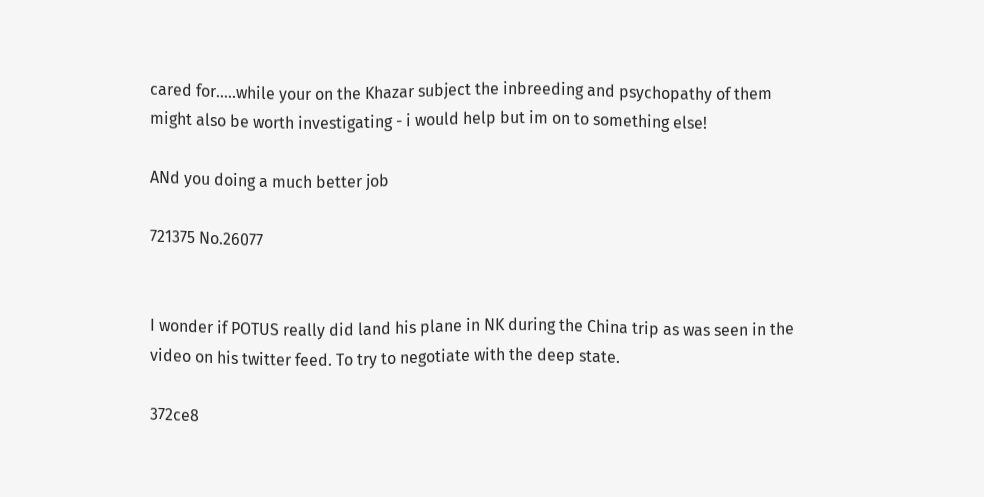cared for…..while your on the Khazar subject the inbreeding and psychopathy of them might also be worth investigating - i would help but im on to something else!

ANd you doing a much better job

721375 No.26077


I wonder if POTUS really did land his plane in NK during the China trip as was seen in the video on his twitter feed. To try to negotiate with the deep state.

372ce8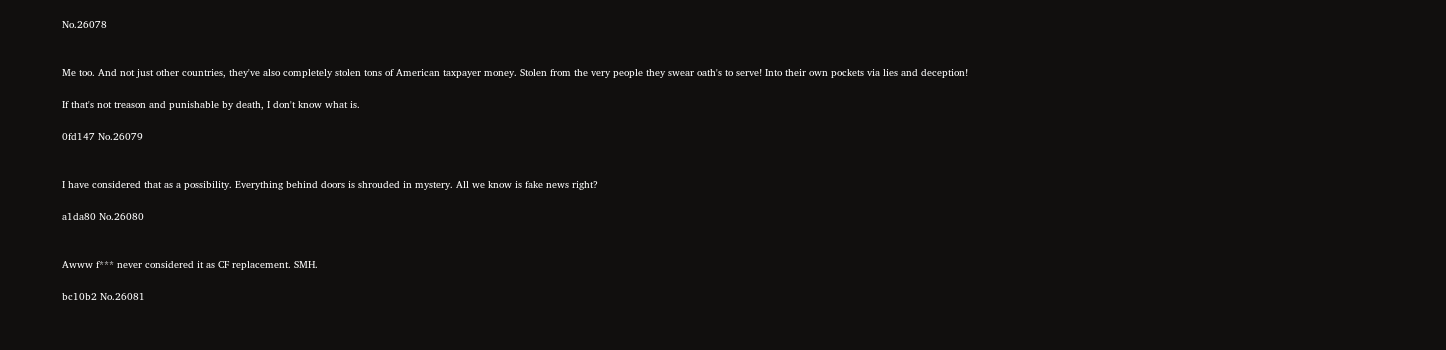No.26078


Me too. And not just other countries, they've also completely stolen tons of American taxpayer money. Stolen from the very people they swear oath's to serve! Into their own pockets via lies and deception!

If that's not treason and punishable by death, I don't know what is.

0fd147 No.26079


I have considered that as a possibility. Everything behind doors is shrouded in mystery. All we know is fake news right?

a1da80 No.26080


Awww f*** never considered it as CF replacement. SMH.

bc10b2 No.26081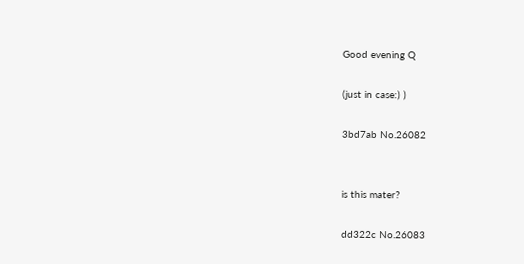Good evening Q

(just in case:) )

3bd7ab No.26082


is this mater?

dd322c No.26083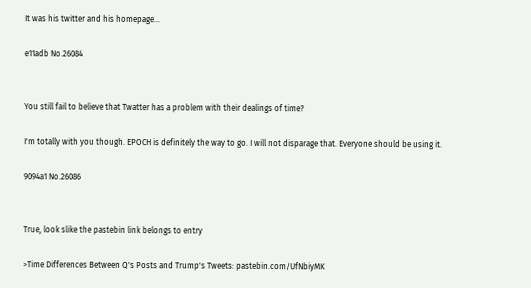It was his twitter and his homepage…

e11adb No.26084


You still fail to believe that Twatter has a problem with their dealings of time?

I'm totally with you though. EPOCH is definitely the way to go. I will not disparage that. Everyone should be using it.

9094a1 No.26086


True, look slike the pastebin link belongs to entry

>Time Differences Between Q's Posts and Trump's Tweets: pastebin.com/UfNbiyMK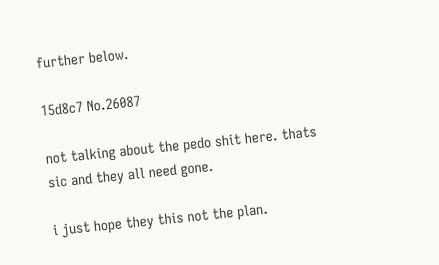further below.

15d8c7 No.26087

not talking about the pedo shit here. thats sic and they all need gone.

i just hope they this not the plan.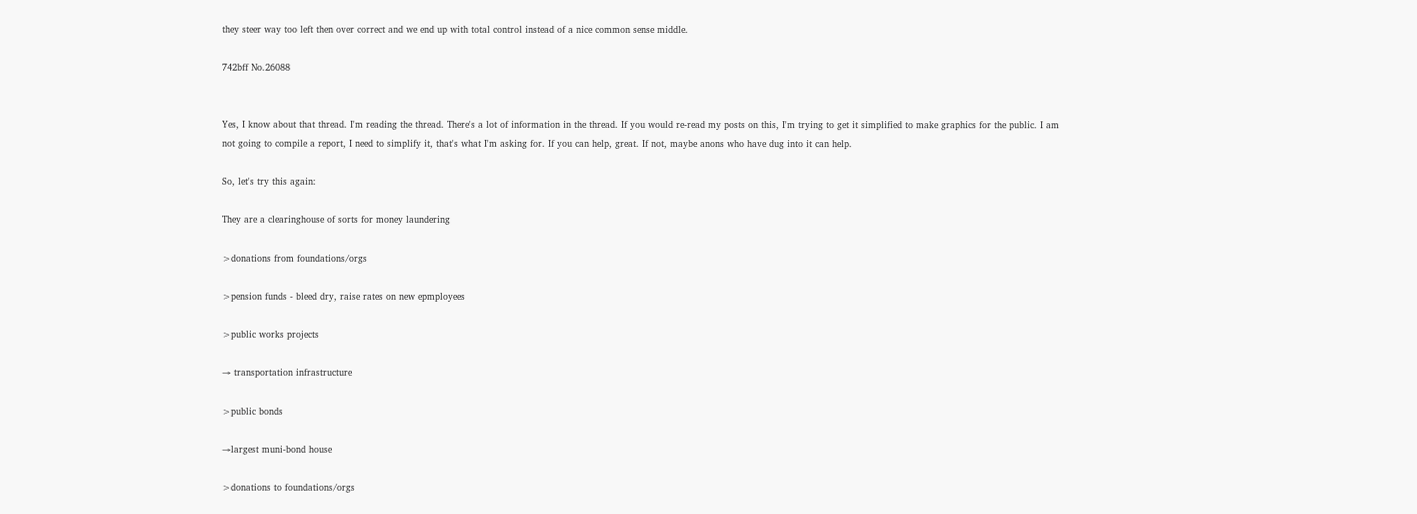they steer way too left then over correct and we end up with total control instead of a nice common sense middle.

742bff No.26088


Yes, I know about that thread. I'm reading the thread. There's a lot of information in the thread. If you would re-read my posts on this, I'm trying to get it simplified to make graphics for the public. I am not going to compile a report, I need to simplify it, that's what I'm asking for. If you can help, great. If not, maybe anons who have dug into it can help.

So, let's try this again:

They are a clearinghouse of sorts for money laundering

>donations from foundations/orgs

>pension funds - bleed dry, raise rates on new epmployees

>public works projects

→ transportation infrastructure

>public bonds

→largest muni-bond house

>donations to foundations/orgs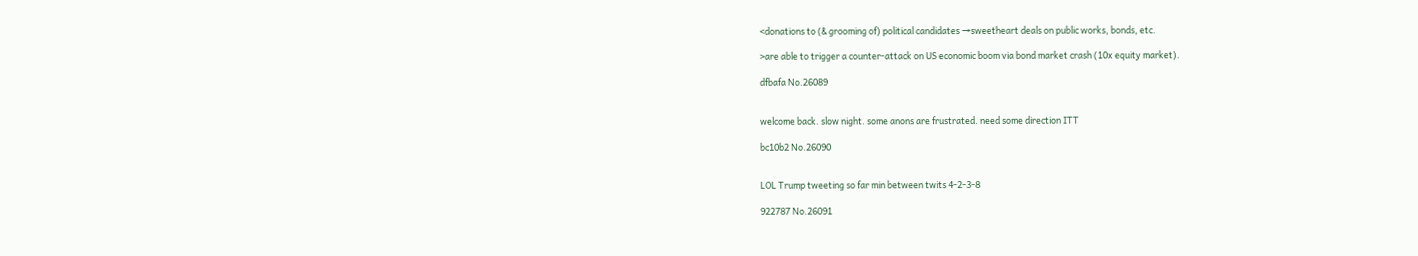<donations to (& grooming of) political candidates →sweetheart deals on public works, bonds, etc.

>are able to trigger a counter-attack on US economic boom via bond market crash (10x equity market).

dfbafa No.26089


welcome back. slow night. some anons are frustrated. need some direction ITT

bc10b2 No.26090


LOL Trump tweeting so far min between twits 4-2-3-8

922787 No.26091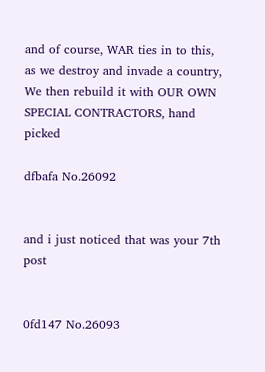and of course, WAR ties in to this, as we destroy and invade a country, We then rebuild it with OUR OWN SPECIAL CONTRACTORS, hand picked

dfbafa No.26092


and i just noticed that was your 7th post


0fd147 No.26093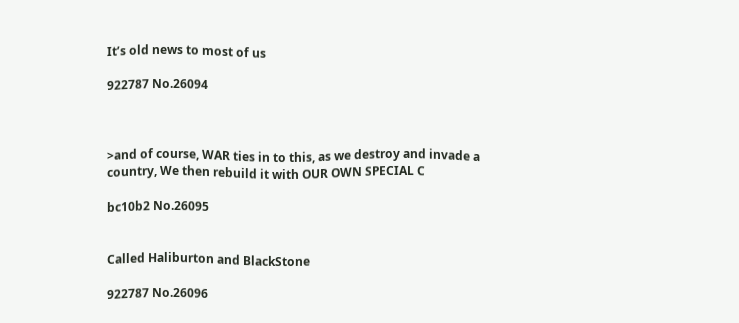It’s old news to most of us

922787 No.26094



>and of course, WAR ties in to this, as we destroy and invade a country, We then rebuild it with OUR OWN SPECIAL C

bc10b2 No.26095


Called Haliburton and BlackStone

922787 No.26096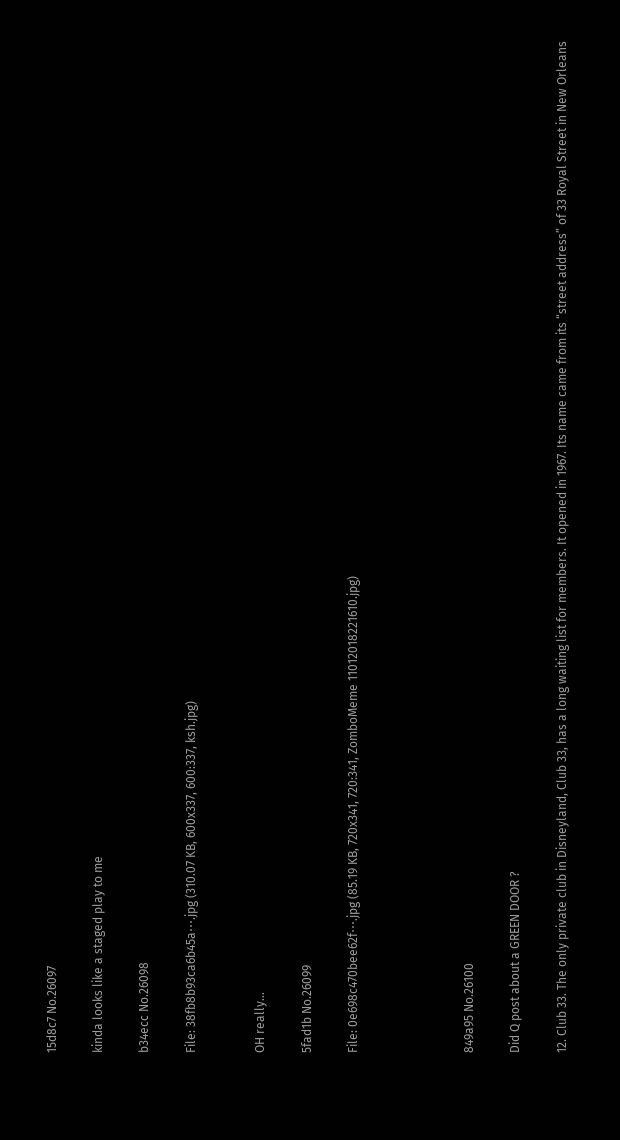15d8c7 No.26097

kinda looks like a staged play to me

b34ecc No.26098

File: 38fb8b93ca6b45a⋯.jpg (310.07 KB, 600x337, 600:337, ksh.jpg)


OH really…

5fad1b No.26099

File: 0e698c470bee62f⋯.jpg (85.19 KB, 720x341, 720:341, ZomboMeme 11012018221610.jpg)




849a95 No.26100

Did Q post about a GREEN DOOR ?

12. Club 33. The only private club in Disneyland, Club 33, has a long waiting list for members. It opened in 1967. Its name came from its “street address” of 33 Royal Street in New Orleans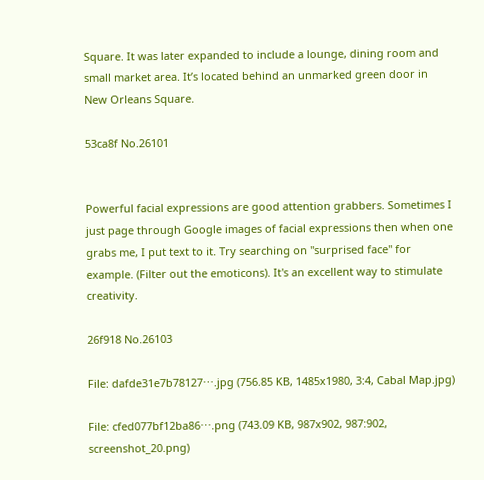Square. It was later expanded to include a lounge, dining room and small market area. It’s located behind an unmarked green door in New Orleans Square.

53ca8f No.26101


Powerful facial expressions are good attention grabbers. Sometimes I just page through Google images of facial expressions then when one grabs me, I put text to it. Try searching on "surprised face" for example. (Filter out the emoticons). It's an excellent way to stimulate creativity.

26f918 No.26103

File: dafde31e7b78127⋯.jpg (756.85 KB, 1485x1980, 3:4, Cabal Map.jpg)

File: cfed077bf12ba86⋯.png (743.09 KB, 987x902, 987:902, screenshot_20.png)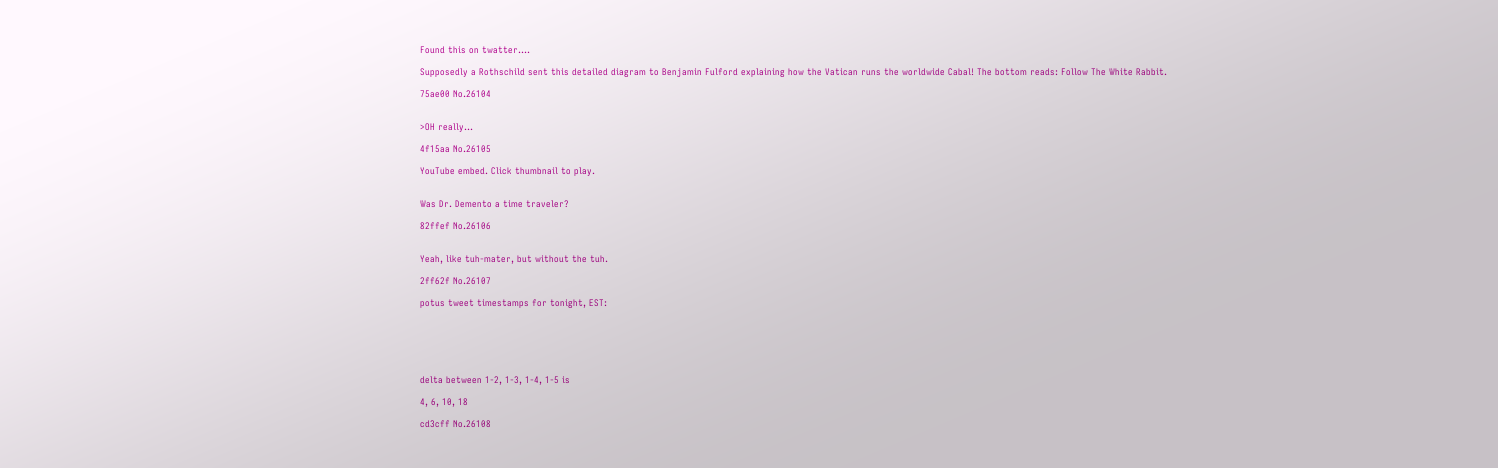Found this on twatter….

Supposedly a Rothschild sent this detailed diagram to Benjamin Fulford explaining how the Vatican runs the worldwide Cabal! The bottom reads: Follow The White Rabbit.

75ae00 No.26104


>OH really…

4f15aa No.26105

YouTube embed. Click thumbnail to play.


Was Dr. Demento a time traveler?

82ffef No.26106


Yeah, like tuh-mater, but without the tuh.

2ff62f No.26107

potus tweet timestamps for tonight, EST:






delta between 1-2, 1-3, 1-4, 1-5 is

4, 6, 10, 18

cd3cff No.26108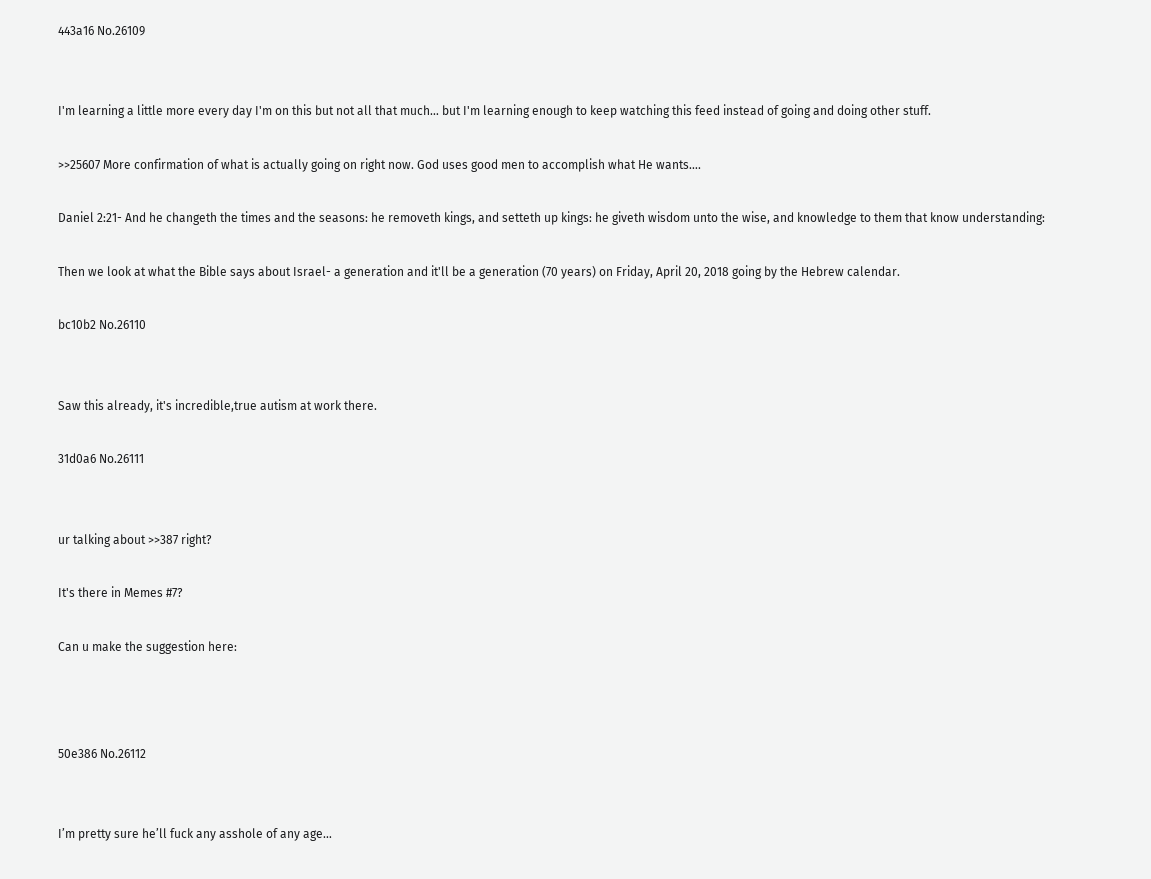443a16 No.26109


I'm learning a little more every day I'm on this but not all that much… but I'm learning enough to keep watching this feed instead of going and doing other stuff.

>>25607 More confirmation of what is actually going on right now. God uses good men to accomplish what He wants….

Daniel 2:21- And he changeth the times and the seasons: he removeth kings, and setteth up kings: he giveth wisdom unto the wise, and knowledge to them that know understanding:

Then we look at what the Bible says about Israel- a generation and it'll be a generation (70 years) on Friday, April 20, 2018 going by the Hebrew calendar.

bc10b2 No.26110


Saw this already, it's incredible,true autism at work there.

31d0a6 No.26111


ur talking about >>387 right?

It's there in Memes #7?

Can u make the suggestion here:



50e386 No.26112


I’m pretty sure he’ll fuck any asshole of any age…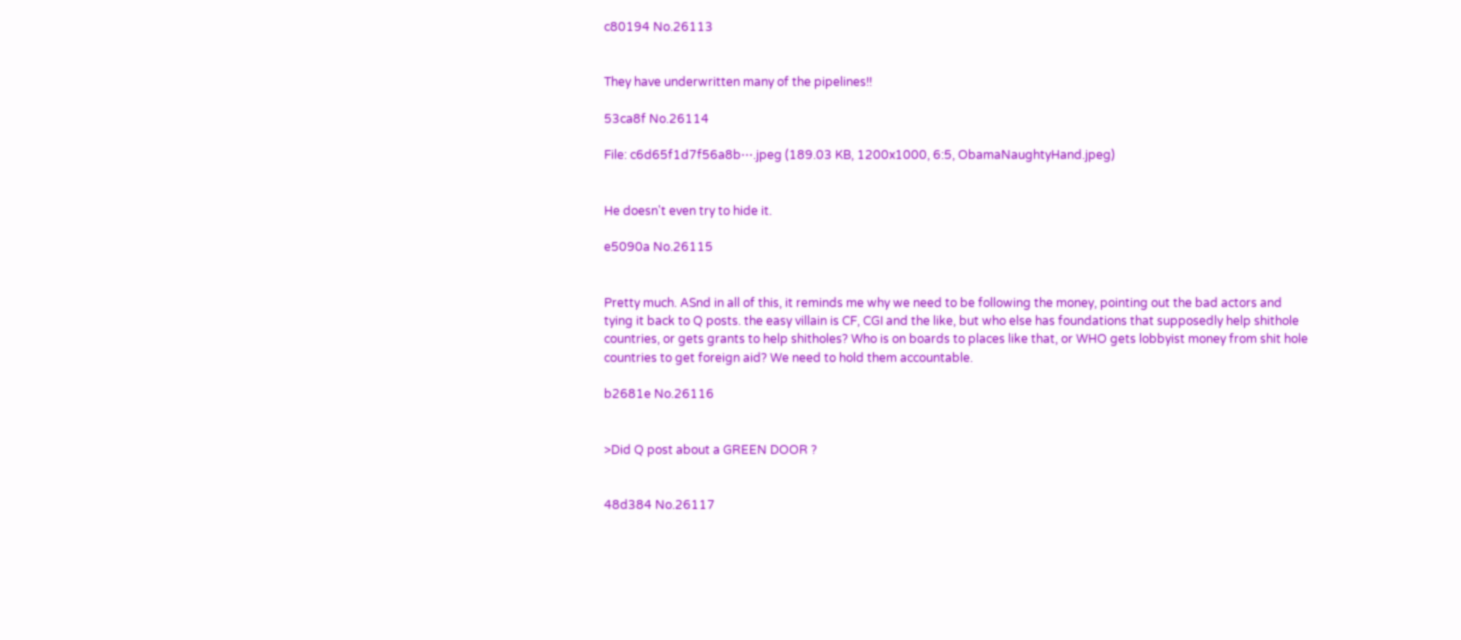c80194 No.26113


They have underwritten many of the pipelines!!

53ca8f No.26114

File: c6d65f1d7f56a8b⋯.jpeg (189.03 KB, 1200x1000, 6:5, ObamaNaughtyHand.jpeg)


He doesn't even try to hide it.

e5090a No.26115


Pretty much. ASnd in all of this, it reminds me why we need to be following the money, pointing out the bad actors and tying it back to Q posts. the easy villain is CF, CGI and the like, but who else has foundations that supposedly help shithole countries, or gets grants to help shitholes? Who is on boards to places like that, or WHO gets lobbyist money from shit hole countries to get foreign aid? We need to hold them accountable.

b2681e No.26116


>Did Q post about a GREEN DOOR ?


48d384 No.26117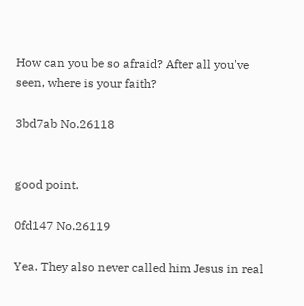How can you be so afraid? After all you've seen, where is your faith?

3bd7ab No.26118


good point.

0fd147 No.26119

Yea. They also never called him Jesus in real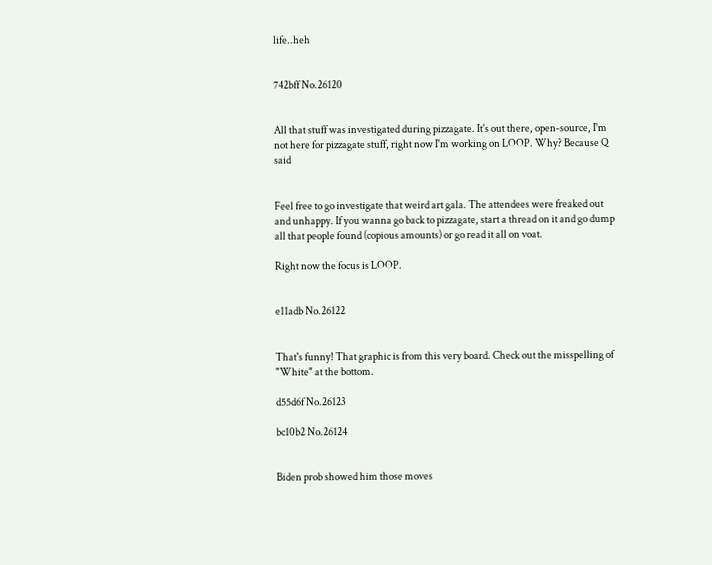life..heh


742bff No.26120


All that stuff was investigated during pizzagate. It's out there, open-source, I'm not here for pizzagate stuff, right now I'm working on LOOP. Why? Because Q said


Feel free to go investigate that weird art gala. The attendees were freaked out and unhappy. If you wanna go back to pizzagate, start a thread on it and go dump all that people found (copious amounts) or go read it all on voat.

Right now the focus is LOOP.


e11adb No.26122


That's funny! That graphic is from this very board. Check out the misspelling of "White" at the bottom.

d55d6f No.26123

bc10b2 No.26124


Biden prob showed him those moves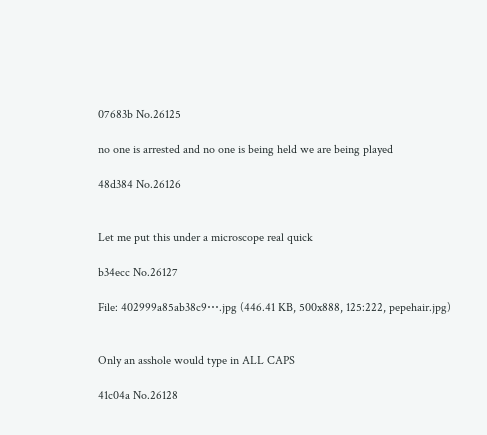07683b No.26125

no one is arrested and no one is being held we are being played

48d384 No.26126


Let me put this under a microscope real quick

b34ecc No.26127

File: 402999a85ab38c9⋯.jpg (446.41 KB, 500x888, 125:222, pepehair.jpg)


Only an asshole would type in ALL CAPS

41c04a No.26128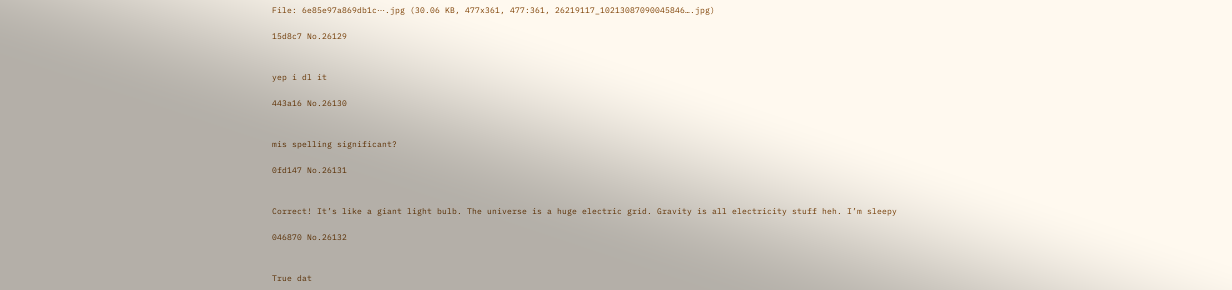File: 6e85e97a869db1c⋯.jpg (30.06 KB, 477x361, 477:361, 26219117_10213087090045846….jpg)

15d8c7 No.26129


yep i dl it

443a16 No.26130


mis spelling significant?

0fd147 No.26131


Correct! It’s like a giant light bulb. The universe is a huge electric grid. Gravity is all electricity stuff heh. I’m sleepy

046870 No.26132


True dat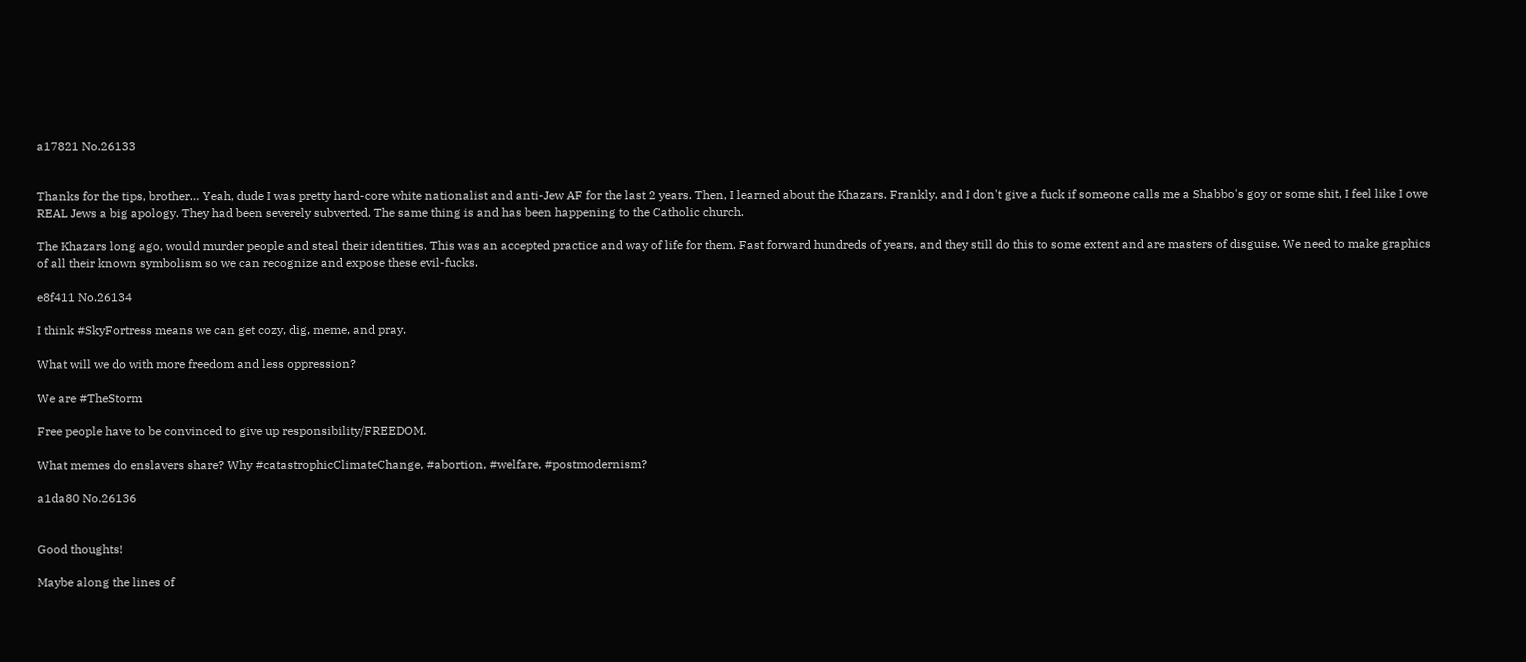a17821 No.26133


Thanks for the tips, brother… Yeah, dude I was pretty hard-core white nationalist and anti-Jew AF for the last 2 years. Then, I learned about the Khazars. Frankly, and I don't give a fuck if someone calls me a Shabbo's goy or some shit, I feel like I owe REAL Jews a big apology. They had been severely subverted. The same thing is and has been happening to the Catholic church.

The Khazars long ago, would murder people and steal their identities. This was an accepted practice and way of life for them. Fast forward hundreds of years, and they still do this to some extent and are masters of disguise. We need to make graphics of all their known symbolism so we can recognize and expose these evil-fucks.

e8f411 No.26134

I think #SkyFortress means we can get cozy, dig, meme, and pray.

What will we do with more freedom and less oppression?

We are #TheStorm

Free people have to be convinced to give up responsibility/FREEDOM.

What memes do enslavers share? Why #catastrophicClimateChange, #abortion, #welfare, #postmodernism?

a1da80 No.26136


Good thoughts!

Maybe along the lines of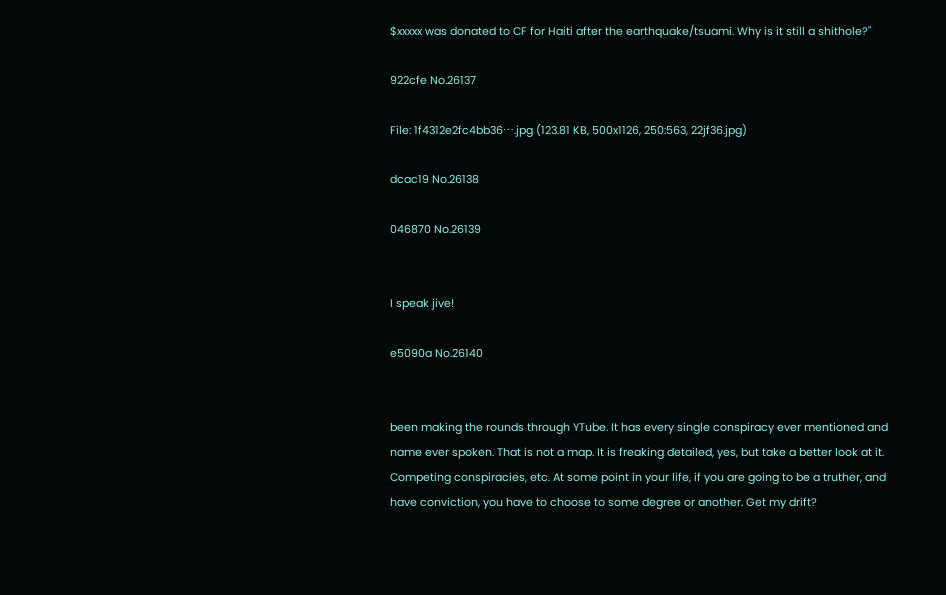$xxxxx was donated to CF for Haiti after the earthquake/tsuami. Why is it still a shithole?"

922cfe No.26137

File: 1f4312e2fc4bb36⋯.jpg (123.81 KB, 500x1126, 250:563, 22jf36.jpg)

dcac19 No.26138

046870 No.26139


I speak jive!

e5090a No.26140


been making the rounds through YTube. It has every single conspiracy ever mentioned and name ever spoken. That is not a map. It is freaking detailed, yes, but take a better look at it. Competing conspiracies, etc. At some point in your life, if you are going to be a truther, and have conviction, you have to choose to some degree or another. Get my drift?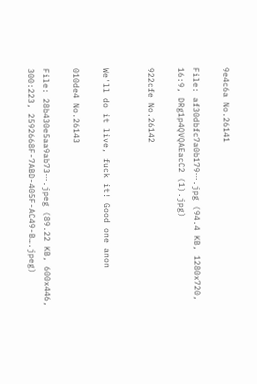9e4c6a No.26141

File: af30dbfc7a0b179⋯.jpg (94.4 KB, 1280x720, 16:9, DRg1p4QVQAEacC2 (1).jpg)

922cfe No.26142


We'll do it live, fuck it! Good one anon

010de4 No.26143

File: 28b430e5aa9ab73⋯.jpeg (89.22 KB, 600x446, 300:223, 2592668F-7ABD-405F-AC49-B….jpeg)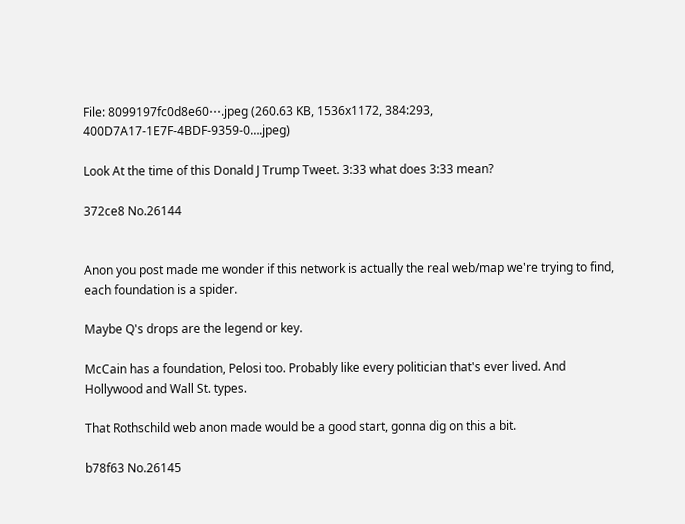File: 8099197fc0d8e60⋯.jpeg (260.63 KB, 1536x1172, 384:293, 400D7A17-1E7F-4BDF-9359-0….jpeg)

Look At the time of this Donald J Trump Tweet. 3:33 what does 3:33 mean?

372ce8 No.26144


Anon you post made me wonder if this network is actually the real web/map we're trying to find, each foundation is a spider.

Maybe Q's drops are the legend or key.

McCain has a foundation, Pelosi too. Probably like every politician that's ever lived. And Hollywood and Wall St. types.

That Rothschild web anon made would be a good start, gonna dig on this a bit.

b78f63 No.26145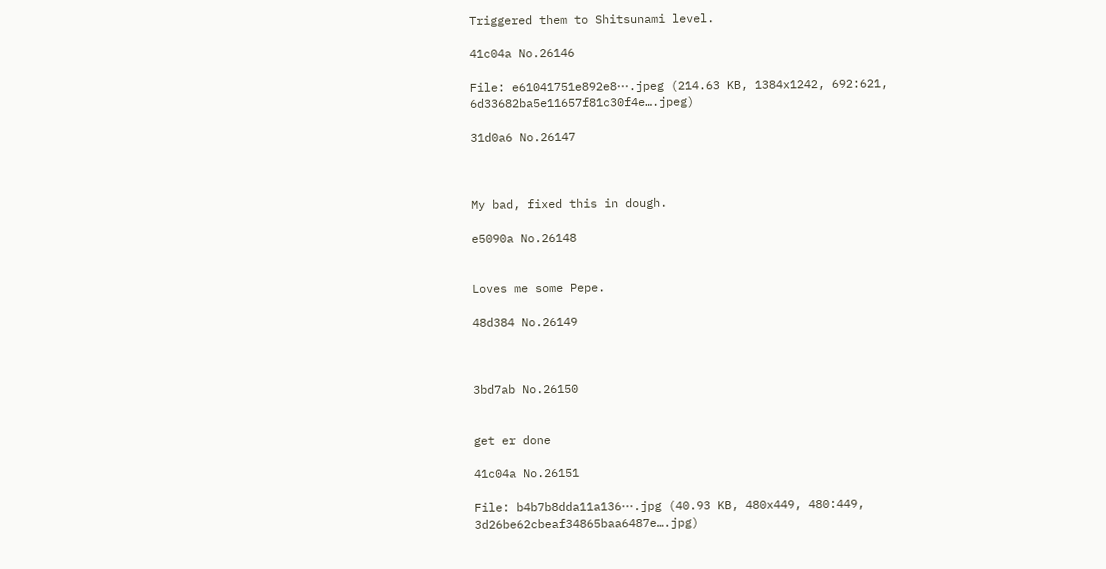Triggered them to Shitsunami level.

41c04a No.26146

File: e61041751e892e8⋯.jpeg (214.63 KB, 1384x1242, 692:621, 6d33682ba5e11657f81c30f4e….jpeg)

31d0a6 No.26147



My bad, fixed this in dough.

e5090a No.26148


Loves me some Pepe.

48d384 No.26149



3bd7ab No.26150


get er done

41c04a No.26151

File: b4b7b8dda11a136⋯.jpg (40.93 KB, 480x449, 480:449, 3d26be62cbeaf34865baa6487e….jpg)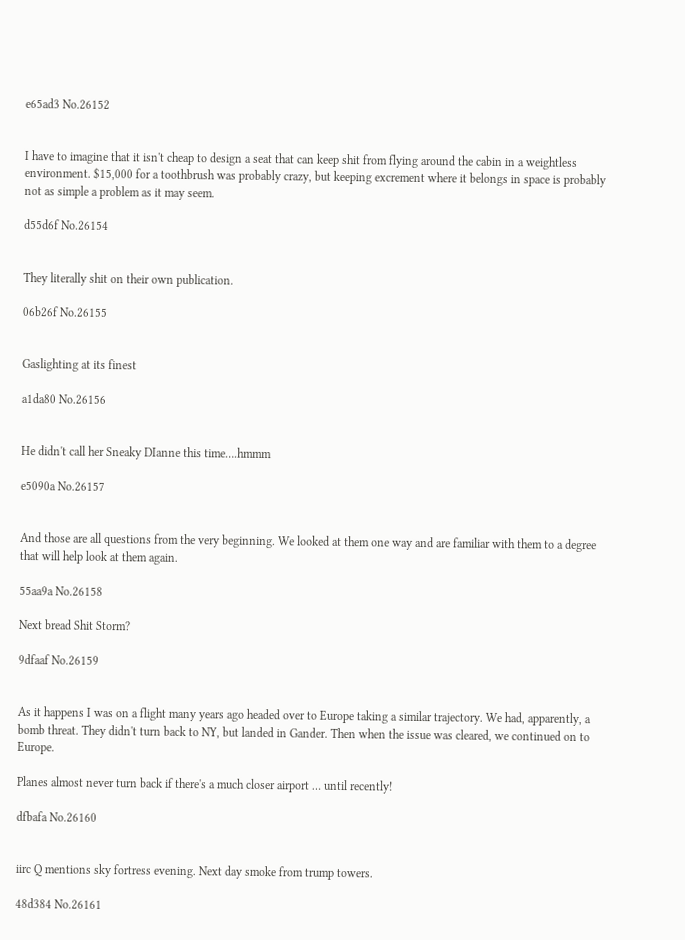e65ad3 No.26152


I have to imagine that it isn't cheap to design a seat that can keep shit from flying around the cabin in a weightless environment. $15,000 for a toothbrush was probably crazy, but keeping excrement where it belongs in space is probably not as simple a problem as it may seem.

d55d6f No.26154


They literally shit on their own publication.

06b26f No.26155


Gaslighting at its finest

a1da80 No.26156


He didn't call her Sneaky DIanne this time….hmmm

e5090a No.26157


And those are all questions from the very beginning. We looked at them one way and are familiar with them to a degree that will help look at them again.

55aa9a No.26158

Next bread Shit Storm?

9dfaaf No.26159


As it happens I was on a flight many years ago headed over to Europe taking a similar trajectory. We had, apparently, a bomb threat. They didn't turn back to NY, but landed in Gander. Then when the issue was cleared, we continued on to Europe.

Planes almost never turn back if there's a much closer airport … until recently!

dfbafa No.26160


iirc Q mentions sky fortress evening. Next day smoke from trump towers.

48d384 No.26161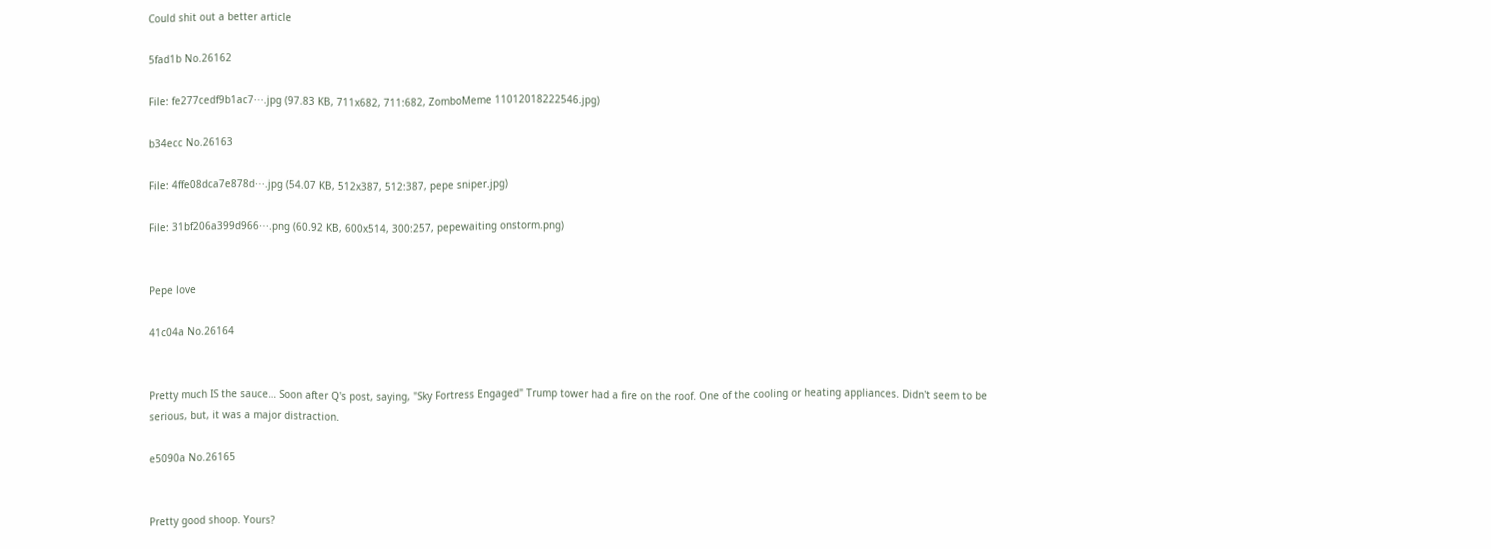Could shit out a better article

5fad1b No.26162

File: fe277cedf9b1ac7⋯.jpg (97.83 KB, 711x682, 711:682, ZomboMeme 11012018222546.jpg)

b34ecc No.26163

File: 4ffe08dca7e878d⋯.jpg (54.07 KB, 512x387, 512:387, pepe sniper.jpg)

File: 31bf206a399d966⋯.png (60.92 KB, 600x514, 300:257, pepewaiting onstorm.png)


Pepe love

41c04a No.26164


Pretty much IS the sauce… Soon after Q's post, saying, "Sky Fortress Engaged" Trump tower had a fire on the roof. One of the cooling or heating appliances. Didn't seem to be serious, but, it was a major distraction.

e5090a No.26165


Pretty good shoop. Yours?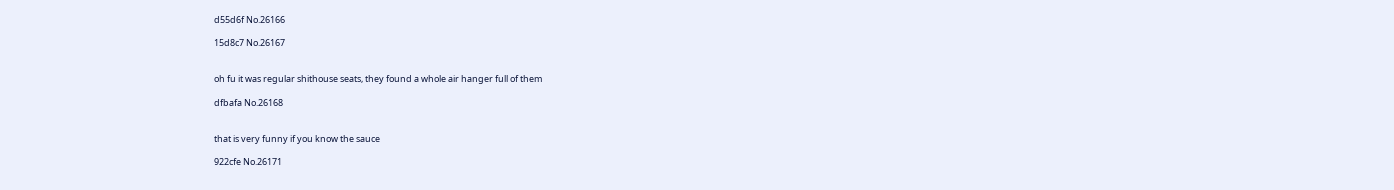d55d6f No.26166

15d8c7 No.26167


oh fu it was regular shithouse seats, they found a whole air hanger full of them

dfbafa No.26168


that is very funny if you know the sauce

922cfe No.26171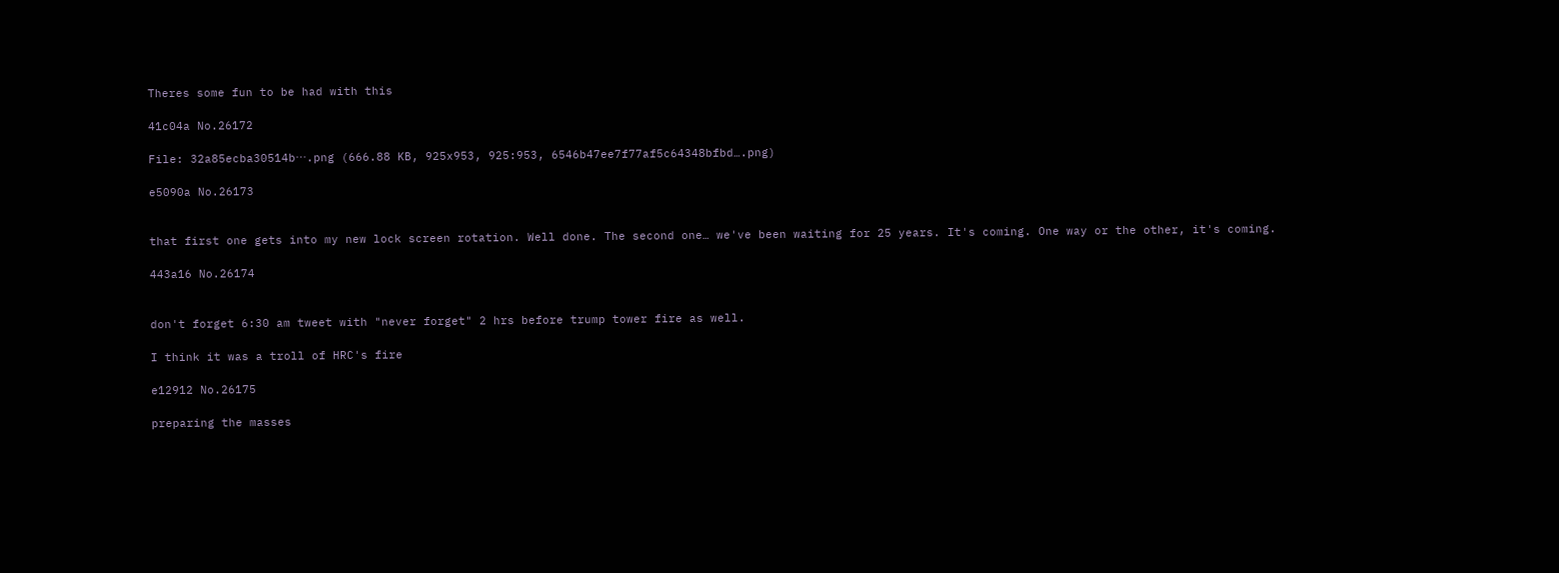Theres some fun to be had with this

41c04a No.26172

File: 32a85ecba30514b⋯.png (666.88 KB, 925x953, 925:953, 6546b47ee7f77af5c64348bfbd….png)

e5090a No.26173


that first one gets into my new lock screen rotation. Well done. The second one… we've been waiting for 25 years. It's coming. One way or the other, it's coming.

443a16 No.26174


don't forget 6:30 am tweet with "never forget" 2 hrs before trump tower fire as well.

I think it was a troll of HRC's fire

e12912 No.26175

preparing the masses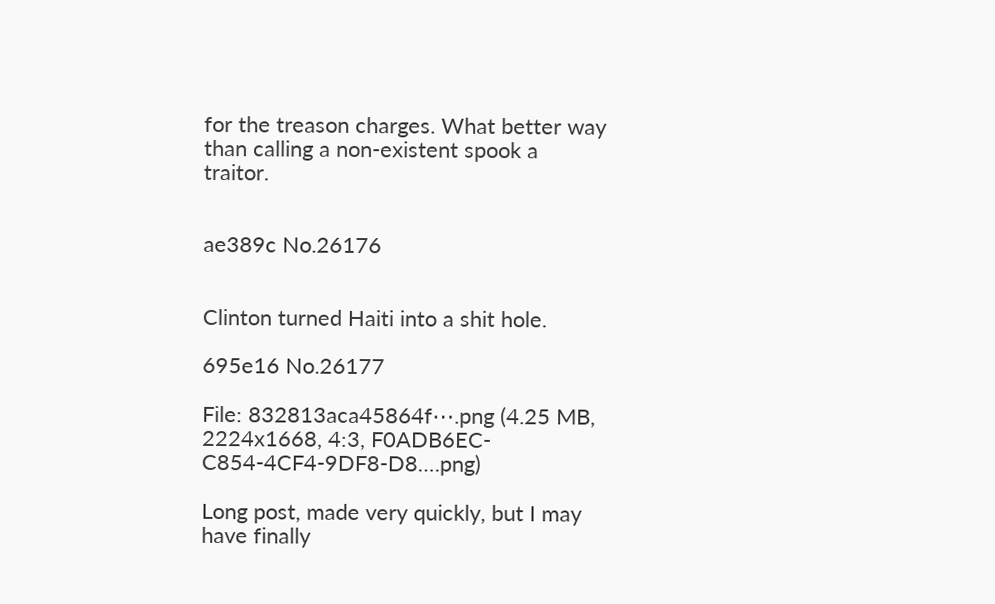for the treason charges. What better way than calling a non-existent spook a traitor.


ae389c No.26176


Clinton turned Haiti into a shit hole.

695e16 No.26177

File: 832813aca45864f⋯.png (4.25 MB, 2224x1668, 4:3, F0ADB6EC-C854-4CF4-9DF8-D8….png)

Long post, made very quickly, but I may have finally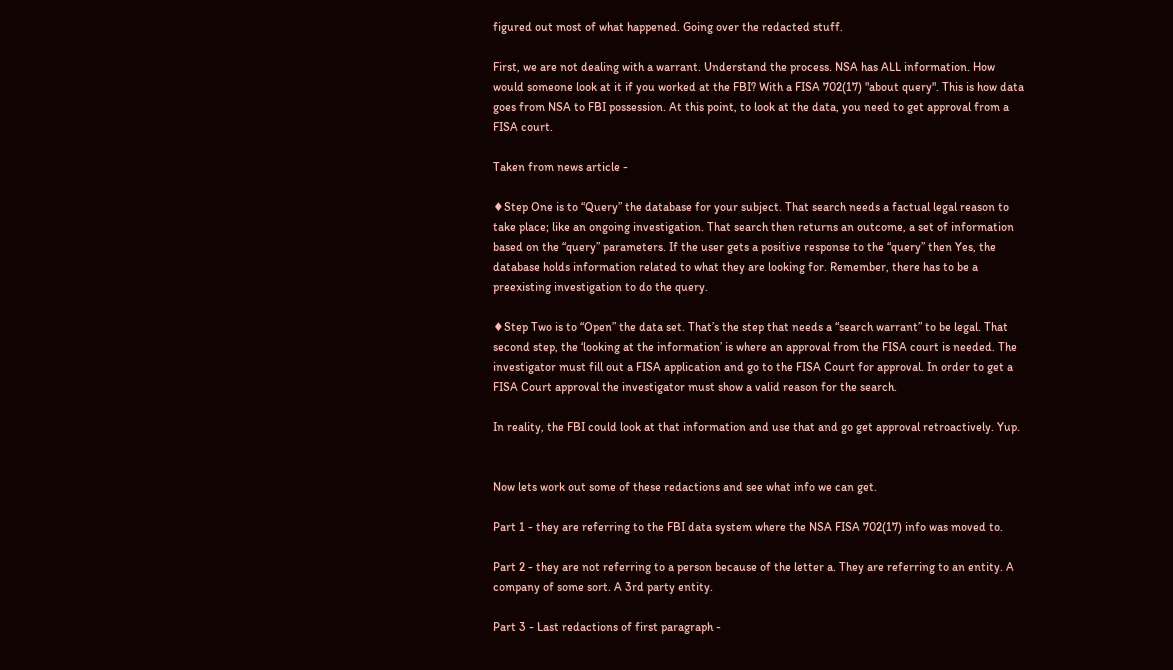figured out most of what happened. Going over the redacted stuff.

First, we are not dealing with a warrant. Understand the process. NSA has ALL information. How would someone look at it if you worked at the FBI? With a FISA 702(17) "about query". This is how data goes from NSA to FBI possession. At this point, to look at the data, you need to get approval from a FISA court.

Taken from news article -

♦Step One is to “Query” the database for your subject. That search needs a factual legal reason to take place; like an ongoing investigation. That search then returns an outcome, a set of information based on the “query” parameters. If the user gets a positive response to the “query” then Yes, the database holds information related to what they are looking for. Remember, there has to be a preexisting investigation to do the query.

♦Step Two is to “Open” the data set. That’s the step that needs a “search warrant” to be legal. That second step, the ‘looking at the information’ is where an approval from the FISA court is needed. The investigator must fill out a FISA application and go to the FISA Court for approval. In order to get a FISA Court approval the investigator must show a valid reason for the search.

In reality, the FBI could look at that information and use that and go get approval retroactively. Yup.


Now lets work out some of these redactions and see what info we can get.

Part 1 - they are referring to the FBI data system where the NSA FISA 702(17) info was moved to.

Part 2 - they are not referring to a person because of the letter a. They are referring to an entity. A company of some sort. A 3rd party entity.

Part 3 - Last redactions of first paragraph -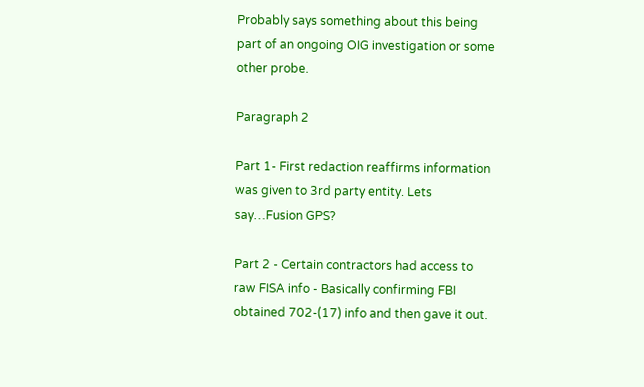Probably says something about this being part of an ongoing OIG investigation or some other probe.

Paragraph 2

Part 1- First redaction reaffirms information was given to 3rd party entity. Lets say…Fusion GPS?

Part 2 - Certain contractors had access to raw FISA info - Basically confirming FBI obtained 702-(17) info and then gave it out.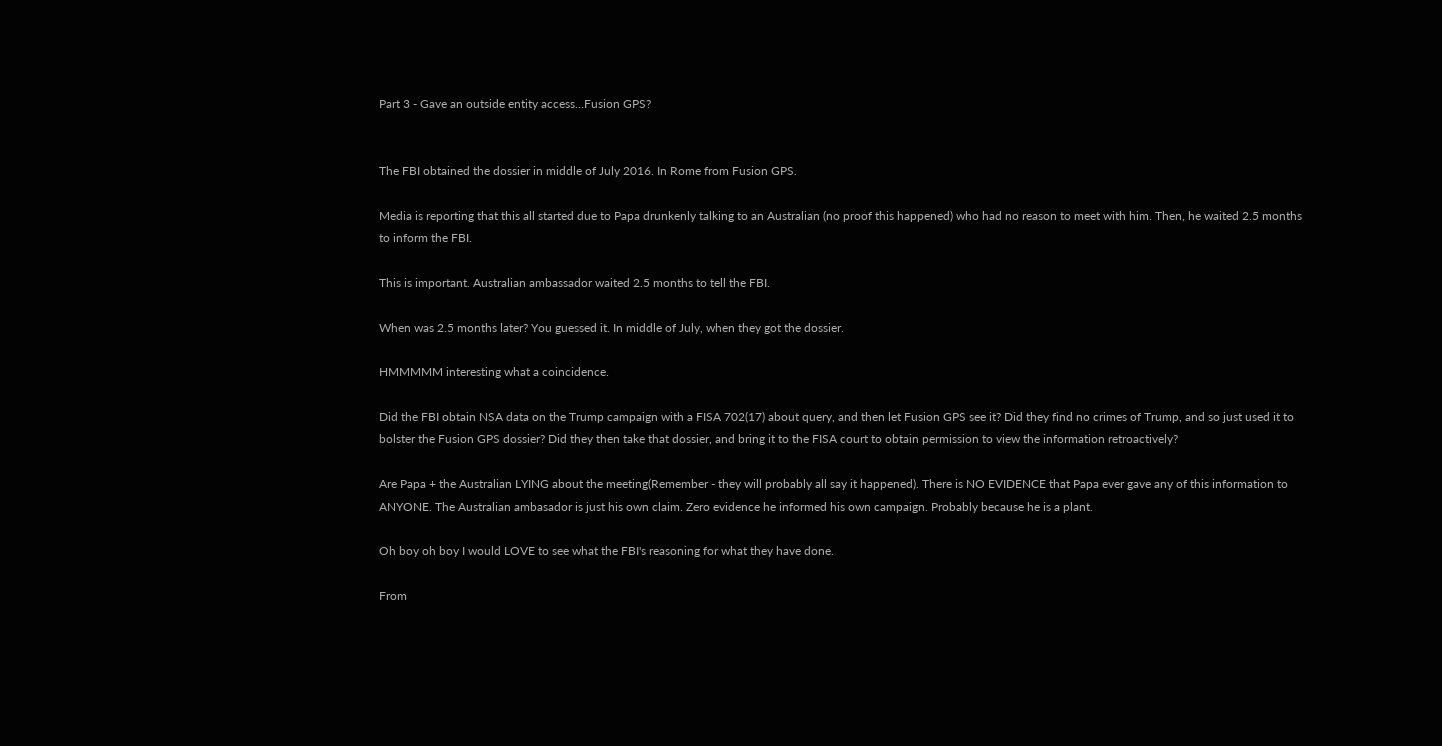Part 3 - Gave an outside entity access…Fusion GPS?


The FBI obtained the dossier in middle of July 2016. In Rome from Fusion GPS.

Media is reporting that this all started due to Papa drunkenly talking to an Australian (no proof this happened) who had no reason to meet with him. Then, he waited 2.5 months to inform the FBI.

This is important. Australian ambassador waited 2.5 months to tell the FBI.

When was 2.5 months later? You guessed it. In middle of July, when they got the dossier.

HMMMMM interesting what a coincidence.

Did the FBI obtain NSA data on the Trump campaign with a FISA 702(17) about query, and then let Fusion GPS see it? Did they find no crimes of Trump, and so just used it to bolster the Fusion GPS dossier? Did they then take that dossier, and bring it to the FISA court to obtain permission to view the information retroactively?

Are Papa + the Australian LYING about the meeting(Remember - they will probably all say it happened). There is NO EVIDENCE that Papa ever gave any of this information to ANYONE. The Australian ambasador is just his own claim. Zero evidence he informed his own campaign. Probably because he is a plant.

Oh boy oh boy I would LOVE to see what the FBI's reasoning for what they have done.

From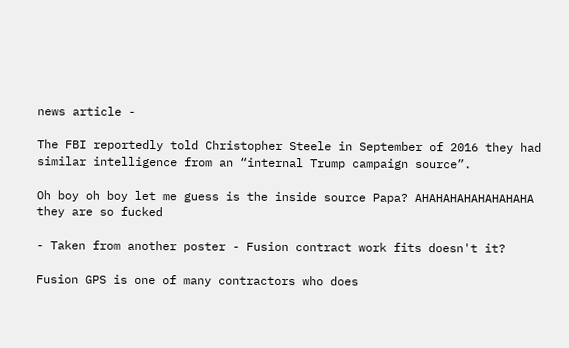news article -

The FBI reportedly told Christopher Steele in September of 2016 they had similar intelligence from an “internal Trump campaign source”.

Oh boy oh boy let me guess is the inside source Papa? AHAHAHAHAHAHAHAHA they are so fucked

- Taken from another poster - Fusion contract work fits doesn't it?

Fusion GPS is one of many contractors who does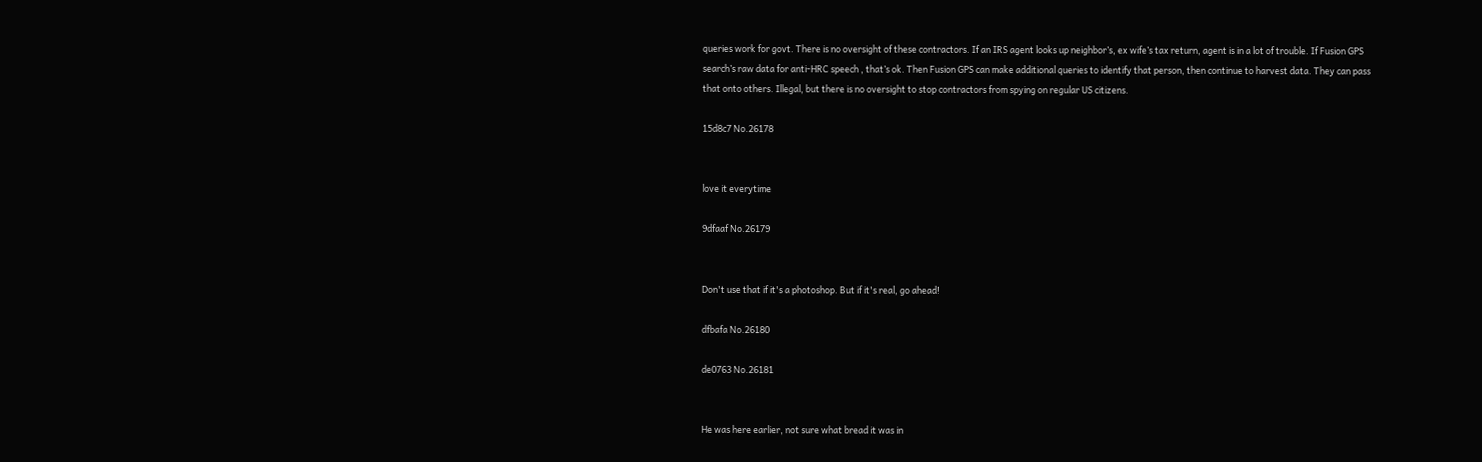queries work for govt. There is no oversight of these contractors. If an IRS agent looks up neighbor’s, ex wife’s tax return, agent is in a lot of trouble. If Fusion GPS search’s raw data for anti-HRC speech , that’s ok. Then Fusion GPS can make additional queries to identify that person, then continue to harvest data. They can pass that onto others. Illegal, but there is no oversight to stop contractors from spying on regular US citizens.

15d8c7 No.26178


love it everytime

9dfaaf No.26179


Don't use that if it's a photoshop. But if it's real, go ahead!

dfbafa No.26180

de0763 No.26181


He was here earlier, not sure what bread it was in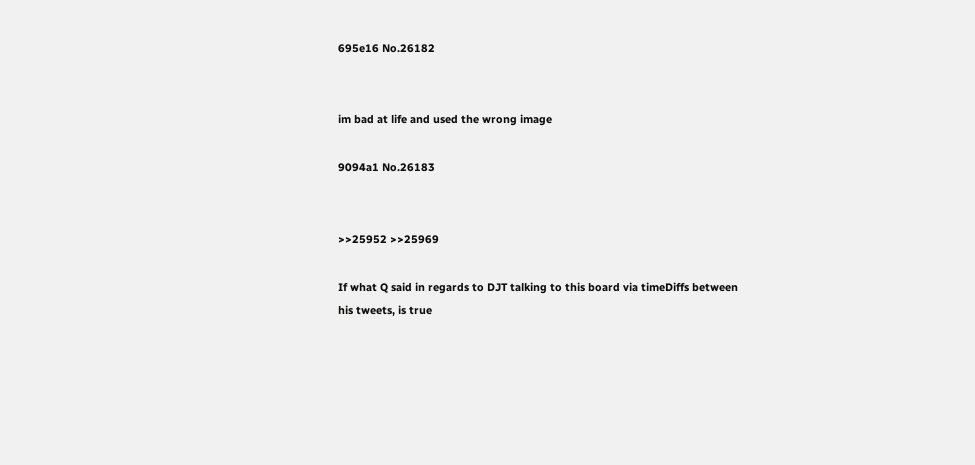695e16 No.26182


im bad at life and used the wrong image

9094a1 No.26183


>>25952 >>25969

If what Q said in regards to DJT talking to this board via timeDiffs between his tweets, is true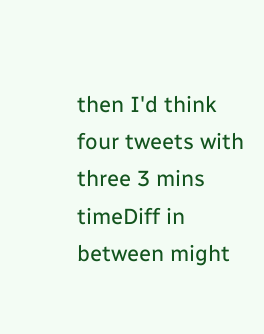then I'd think four tweets with three 3 mins timeDiff in between might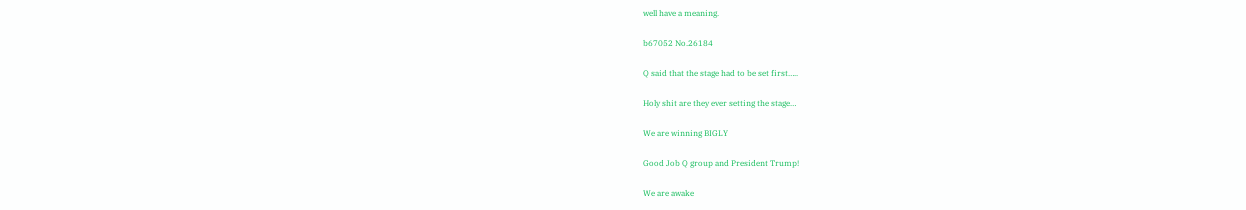well have a meaning.

b67052 No.26184

Q said that the stage had to be set first…..

Holy shit are they ever setting the stage…

We are winning BIGLY

Good Job Q group and President Trump!

We are awake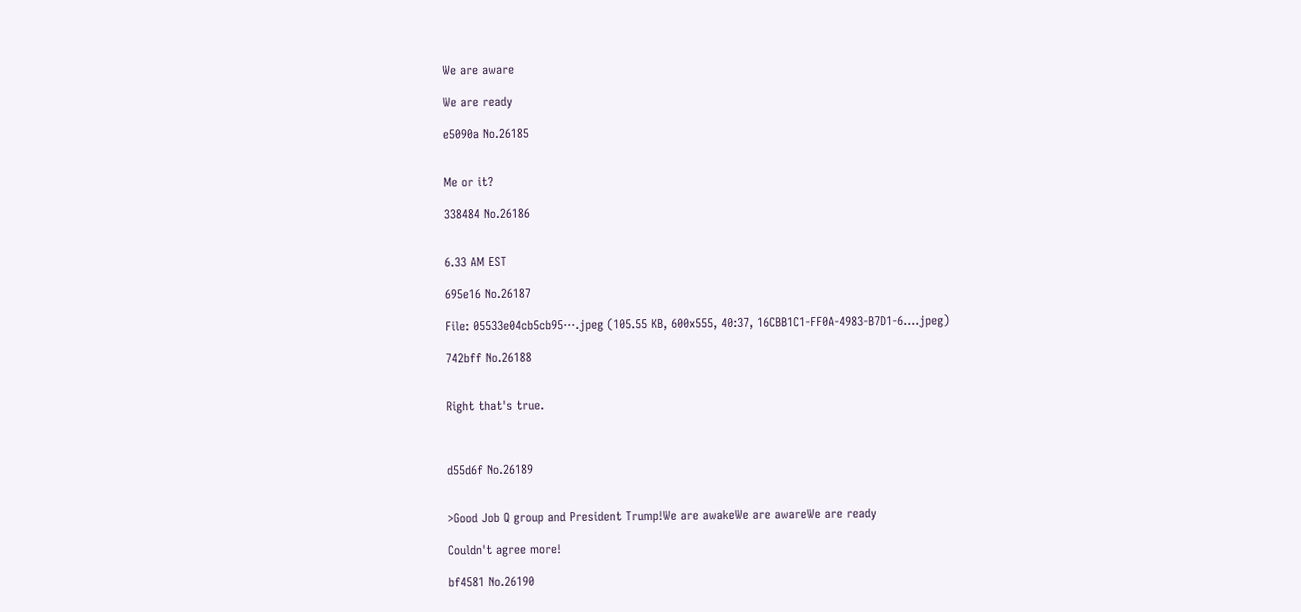We are aware

We are ready

e5090a No.26185


Me or it?

338484 No.26186


6.33 AM EST

695e16 No.26187

File: 05533e04cb5cb95⋯.jpeg (105.55 KB, 600x555, 40:37, 16CBB1C1-FF0A-4983-B7D1-6….jpeg)

742bff No.26188


Right that's true.



d55d6f No.26189


>Good Job Q group and President Trump!We are awakeWe are awareWe are ready

Couldn't agree more!

bf4581 No.26190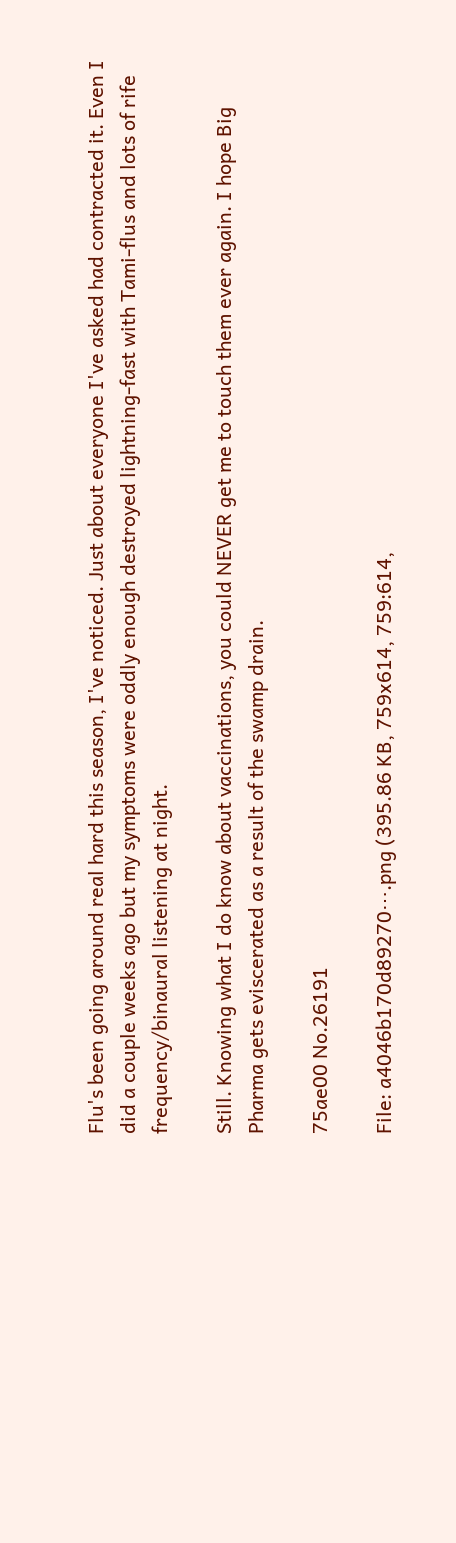Flu's been going around real hard this season, I've noticed. Just about everyone I've asked had contracted it. Even I did a couple weeks ago but my symptoms were oddly enough destroyed lightning-fast with Tami-flus and lots of rife frequency/binaural listening at night.

Still. Knowing what I do know about vaccinations, you could NEVER get me to touch them ever again. I hope Big Pharma gets eviscerated as a result of the swamp drain.

75ae00 No.26191

File: a4046b170d89270⋯.png (395.86 KB, 759x614, 759:614,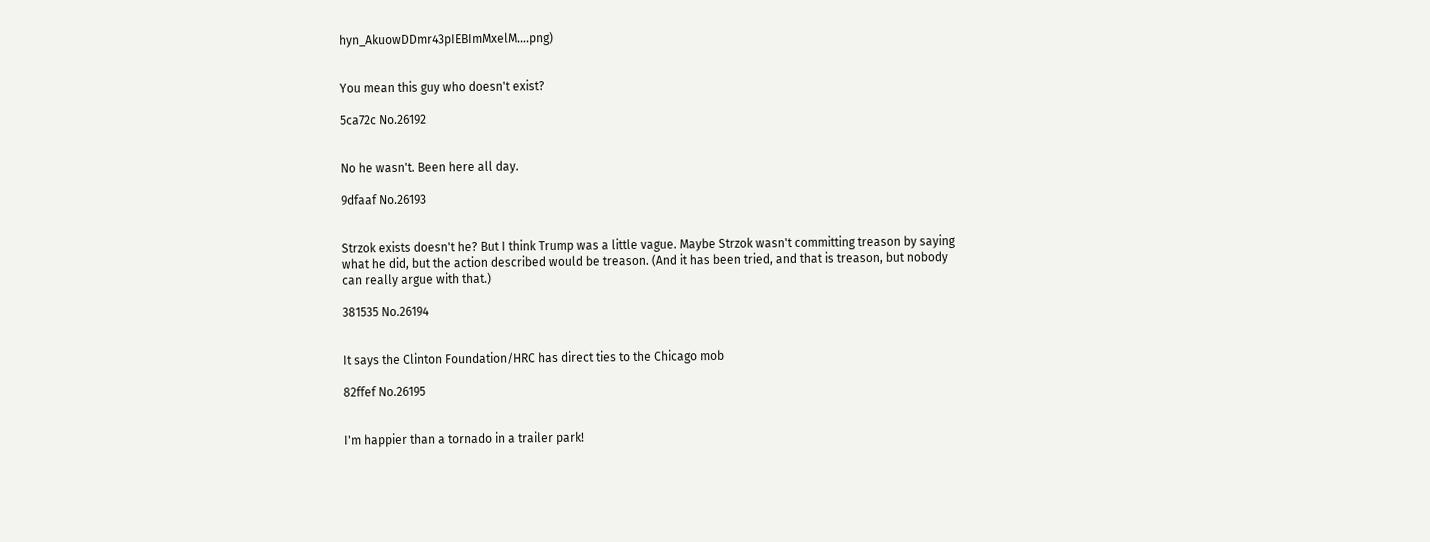hyn_AkuowDDmr43pIEBImMxelM….png)


You mean this guy who doesn't exist?

5ca72c No.26192


No he wasn't. Been here all day.

9dfaaf No.26193


Strzok exists doesn't he? But I think Trump was a little vague. Maybe Strzok wasn't committing treason by saying what he did, but the action described would be treason. (And it has been tried, and that is treason, but nobody can really argue with that.)

381535 No.26194


It says the Clinton Foundation/HRC has direct ties to the Chicago mob

82ffef No.26195


I'm happier than a tornado in a trailer park!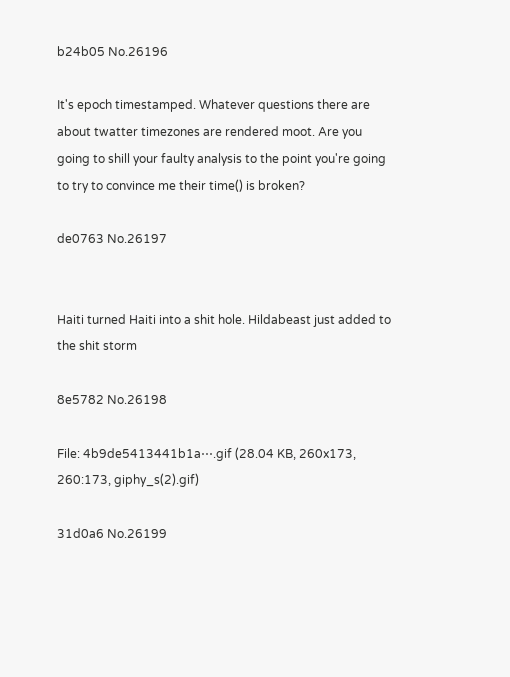b24b05 No.26196

It's epoch timestamped. Whatever questions there are about twatter timezones are rendered moot. Are you going to shill your faulty analysis to the point you're going to try to convince me their time() is broken?

de0763 No.26197


Haiti turned Haiti into a shit hole. Hildabeast just added to the shit storm

8e5782 No.26198

File: 4b9de5413441b1a⋯.gif (28.04 KB, 260x173, 260:173, giphy_s(2).gif)

31d0a6 No.26199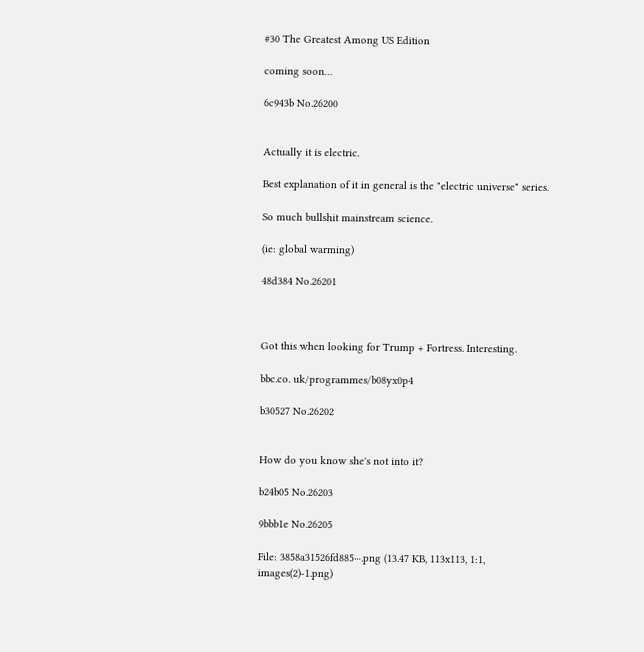#30 The Greatest Among US Edition

coming soon…

6c943b No.26200


Actually it is electric.

Best explanation of it in general is the "electric universe" series.

So much bullshit mainstream science.

(ie: global warming)

48d384 No.26201



Got this when looking for Trump + Fortress. Interesting.

bbc.co. uk/programmes/b08yx0p4

b30527 No.26202


How do you know she's not into it?

b24b05 No.26203

9bbb1e No.26205

File: 3858a31526fd885⋯.png (13.47 KB, 113x113, 1:1, images(2)-1.png)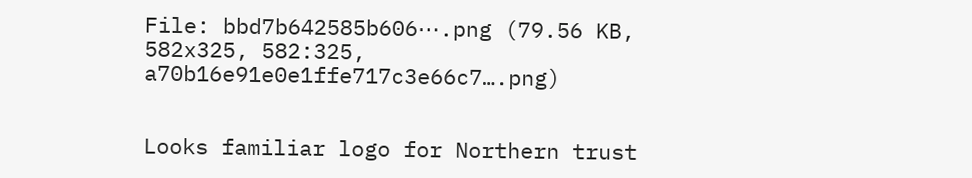File: bbd7b642585b606⋯.png (79.56 KB, 582x325, 582:325, a70b16e91e0e1ffe717c3e66c7….png)


Looks familiar logo for Northern trust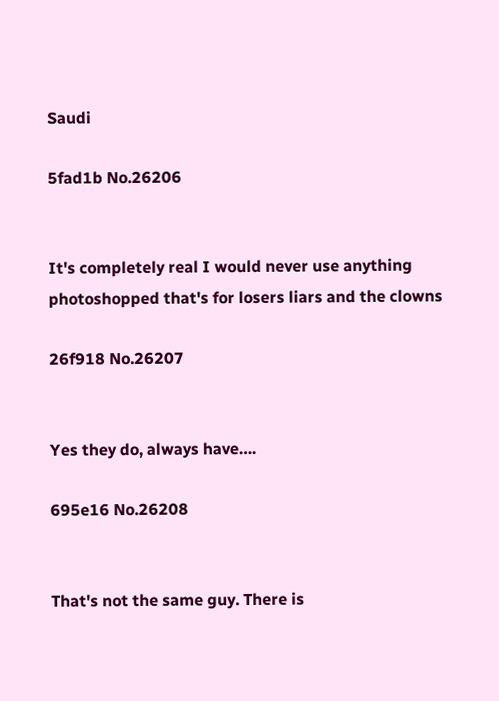Saudi

5fad1b No.26206


It's completely real I would never use anything photoshopped that's for losers liars and the clowns

26f918 No.26207


Yes they do, always have….

695e16 No.26208


That's not the same guy. There is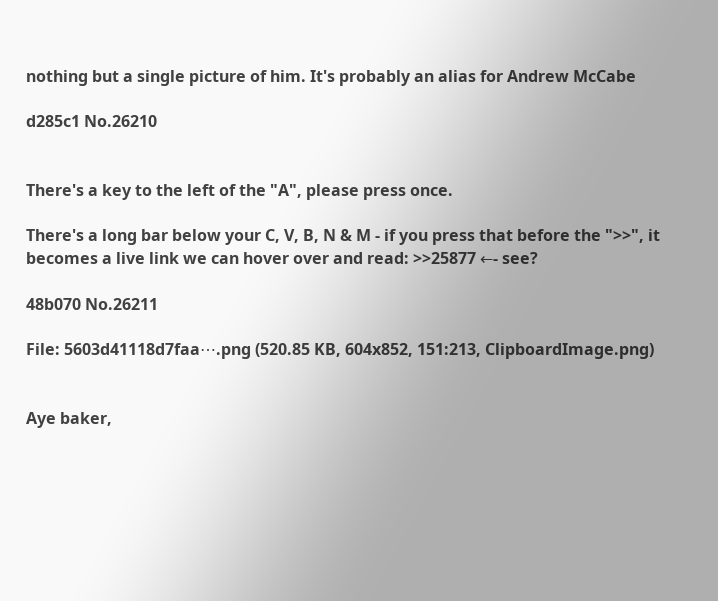nothing but a single picture of him. It's probably an alias for Andrew McCabe

d285c1 No.26210


There's a key to the left of the "A", please press once.

There's a long bar below your C, V, B, N & M - if you press that before the ">>", it becomes a live link we can hover over and read: >>25877 ←- see?

48b070 No.26211

File: 5603d41118d7faa⋯.png (520.85 KB, 604x852, 151:213, ClipboardImage.png)


Aye baker,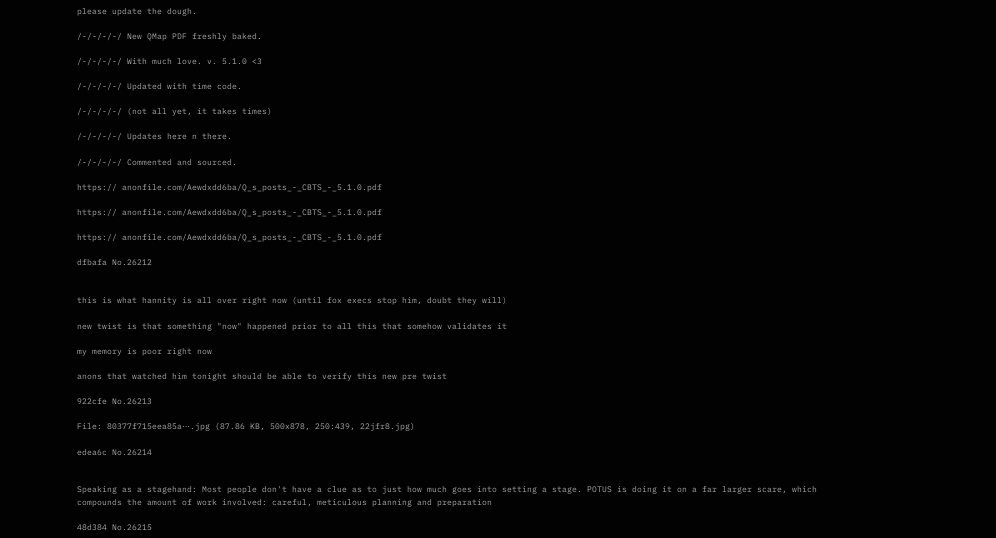please update the dough.

/-/-/-/-/ New QMap PDF freshly baked.

/-/-/-/-/ With much love. v. 5.1.0 <3

/-/-/-/-/ Updated with time code.

/-/-/-/-/ (not all yet, it takes times)

/-/-/-/-/ Updates here n there.

/-/-/-/-/ Commented and sourced.

https:// anonfile.com/Aewdxdd6ba/Q_s_posts_-_CBTS_-_5.1.0.pdf

https:// anonfile.com/Aewdxdd6ba/Q_s_posts_-_CBTS_-_5.1.0.pdf

https:// anonfile.com/Aewdxdd6ba/Q_s_posts_-_CBTS_-_5.1.0.pdf

dfbafa No.26212


this is what hannity is all over right now (until fox execs stop him, doubt they will)

new twist is that something "now" happened prior to all this that somehow validates it

my memory is poor right now

anons that watched him tonight should be able to verify this new pre twist

922cfe No.26213

File: 80377f715eea85a⋯.jpg (87.86 KB, 500x878, 250:439, 22jfr8.jpg)

edea6c No.26214


Speaking as a stagehand: Most people don't have a clue as to just how much goes into setting a stage. POTUS is doing it on a far larger scare, which compounds the amount of work involved: careful, meticulous planning and preparation

48d384 No.26215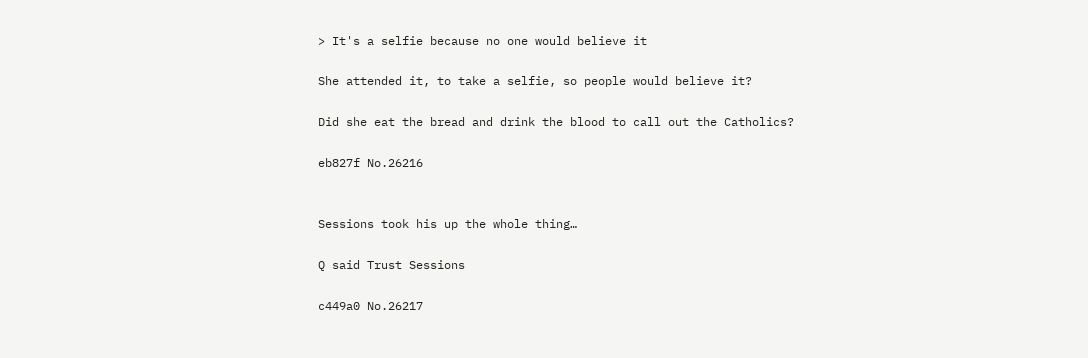> It's a selfie because no one would believe it

She attended it, to take a selfie, so people would believe it?

Did she eat the bread and drink the blood to call out the Catholics?

eb827f No.26216


Sessions took his up the whole thing…

Q said Trust Sessions

c449a0 No.26217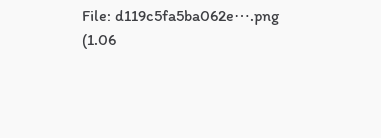File: d119c5fa5ba062e⋯.png (1.06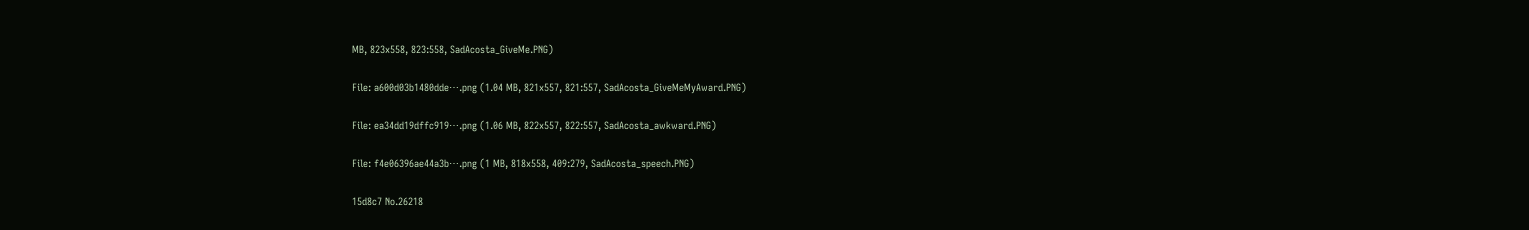MB, 823x558, 823:558, SadAcosta_GiveMe.PNG)

File: a600d03b1480dde⋯.png (1.04 MB, 821x557, 821:557, SadAcosta_GiveMeMyAward.PNG)

File: ea34dd19dffc919⋯.png (1.06 MB, 822x557, 822:557, SadAcosta_awkward.PNG)

File: f4e06396ae44a3b⋯.png (1 MB, 818x558, 409:279, SadAcosta_speech.PNG)

15d8c7 No.26218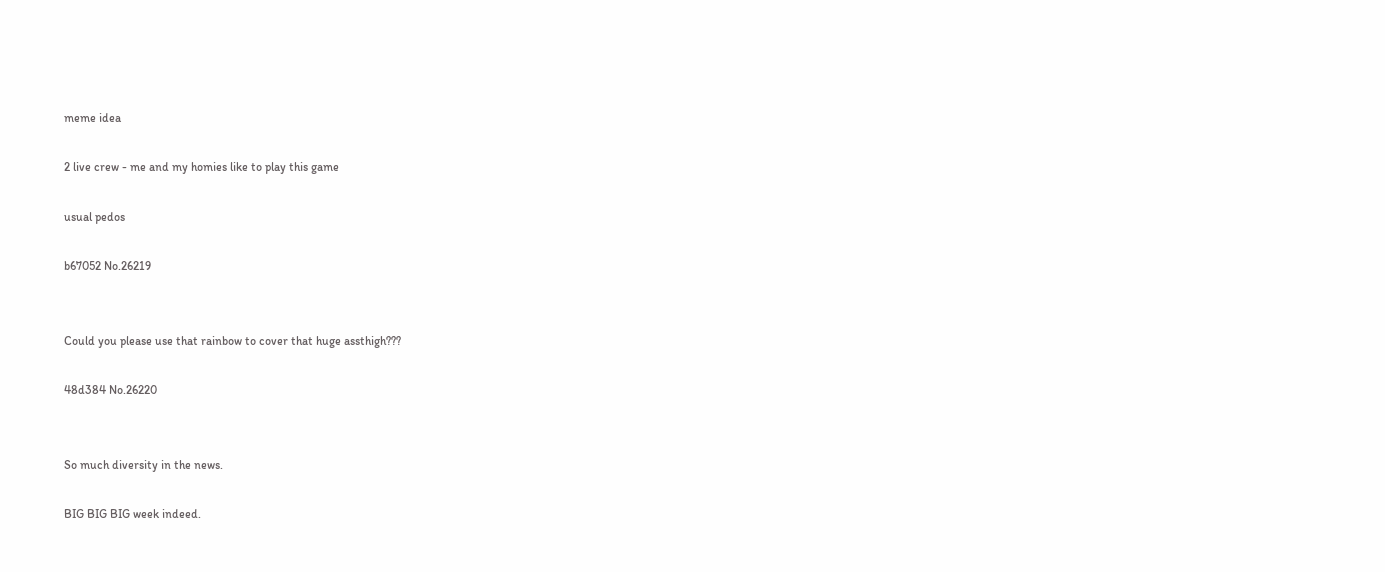meme idea

2 live crew - me and my homies like to play this game

usual pedos

b67052 No.26219


Could you please use that rainbow to cover that huge assthigh???

48d384 No.26220


So much diversity in the news.

BIG BIG BIG week indeed.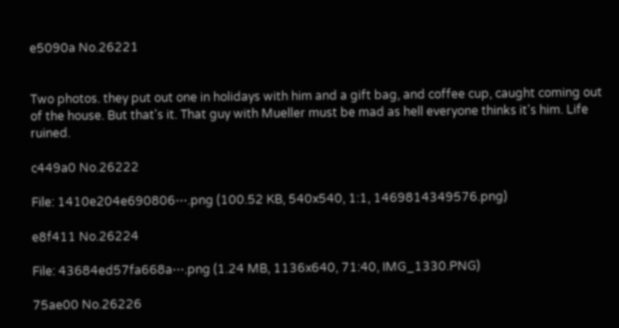e5090a No.26221


Two photos. they put out one in holidays with him and a gift bag, and coffee cup, caught coming out of the house. But that's it. That guy with Mueller must be mad as hell everyone thinks it's him. Life ruined.

c449a0 No.26222

File: 1410e204e690806⋯.png (100.52 KB, 540x540, 1:1, 1469814349576.png)

e8f411 No.26224

File: 43684ed57fa668a⋯.png (1.24 MB, 1136x640, 71:40, IMG_1330.PNG)

75ae00 No.26226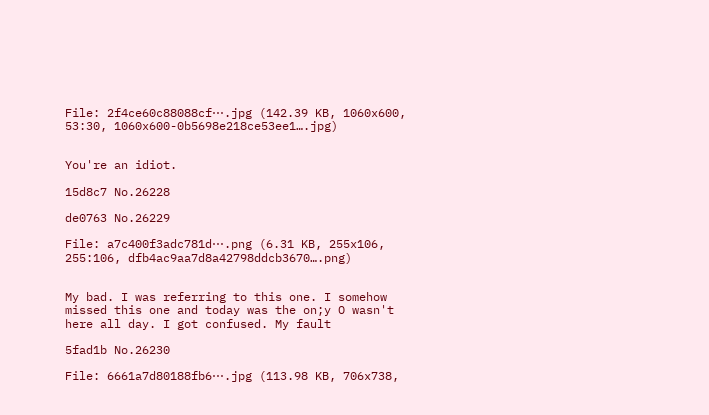File: 2f4ce60c88088cf⋯.jpg (142.39 KB, 1060x600, 53:30, 1060x600-0b5698e218ce53ee1….jpg)


You're an idiot.

15d8c7 No.26228

de0763 No.26229

File: a7c400f3adc781d⋯.png (6.31 KB, 255x106, 255:106, dfb4ac9aa7d8a42798ddcb3670….png)


My bad. I was referring to this one. I somehow missed this one and today was the on;y O wasn't here all day. I got confused. My fault

5fad1b No.26230

File: 6661a7d80188fb6⋯.jpg (113.98 KB, 706x738,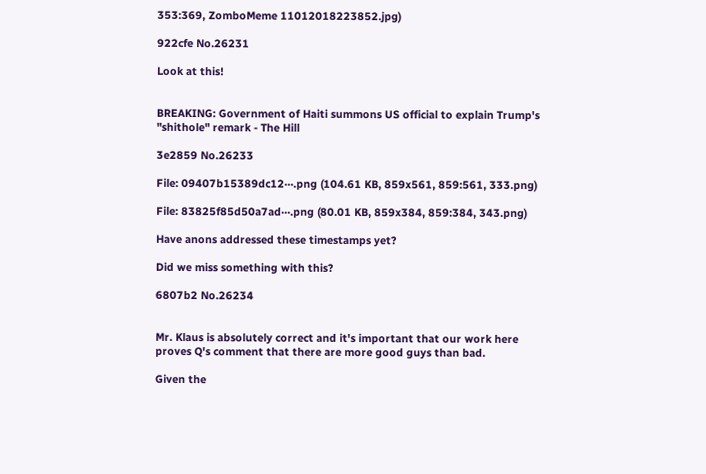353:369, ZomboMeme 11012018223852.jpg)

922cfe No.26231

Look at this!


BREAKING: Government of Haiti summons US official to explain Trump's "shithole" remark - The Hill

3e2859 No.26233

File: 09407b15389dc12⋯.png (104.61 KB, 859x561, 859:561, 333.png)

File: 83825f85d50a7ad⋯.png (80.01 KB, 859x384, 859:384, 343.png)

Have anons addressed these timestamps yet?

Did we miss something with this?

6807b2 No.26234


Mr. Klaus is absolutely correct and it's important that our work here proves Q's comment that there are more good guys than bad.

Given the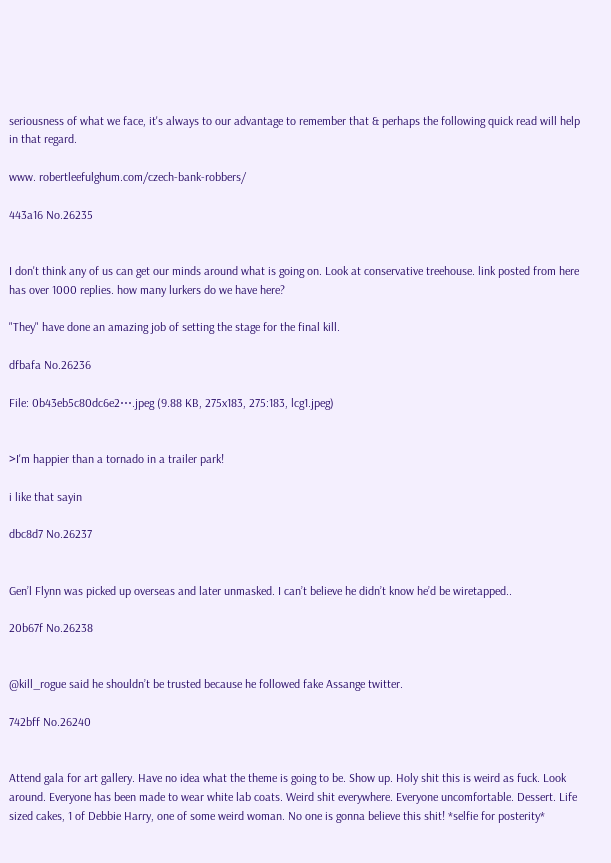seriousness of what we face, it's always to our advantage to remember that & perhaps the following quick read will help in that regard.

www. robertleefulghum.com/czech-bank-robbers/

443a16 No.26235


I don't think any of us can get our minds around what is going on. Look at conservative treehouse. link posted from here has over 1000 replies. how many lurkers do we have here?

"They" have done an amazing job of setting the stage for the final kill.

dfbafa No.26236

File: 0b43eb5c80dc6e2⋯.jpeg (9.88 KB, 275x183, 275:183, lcg1.jpeg)


>I'm happier than a tornado in a trailer park!

i like that sayin

dbc8d7 No.26237


Gen’l Flynn was picked up overseas and later unmasked. I can’t believe he didn’t know he’d be wiretapped..

20b67f No.26238


@kill_rogue said he shouldn’t be trusted because he followed fake Assange twitter.

742bff No.26240


Attend gala for art gallery. Have no idea what the theme is going to be. Show up. Holy shit this is weird as fuck. Look around. Everyone has been made to wear white lab coats. Weird shit everywhere. Everyone uncomfortable. Dessert. Life sized cakes, 1 of Debbie Harry, one of some weird woman. No one is gonna believe this shit! *selfie for posterity*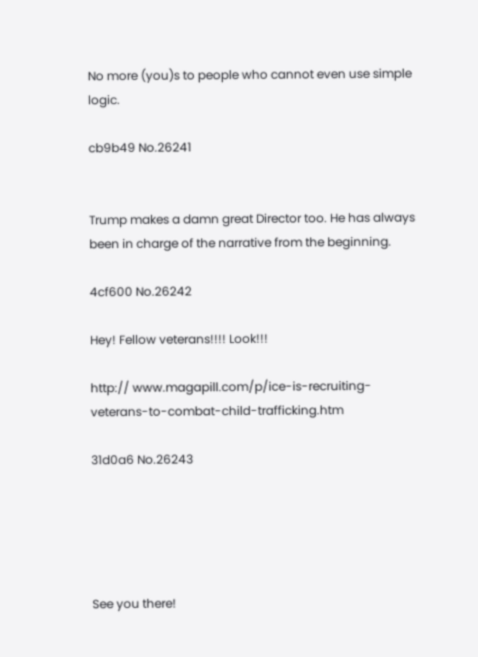No more (you)s to people who cannot even use simple logic.

cb9b49 No.26241


Trump makes a damn great Director too. He has always been in charge of the narrative from the beginning.

4cf600 No.26242

Hey! Fellow veterans!!!! Look!!!

http:// www.magapill.com/p/ice-is-recruiting-veterans-to-combat-child-trafficking.htm

31d0a6 No.26243





See you there!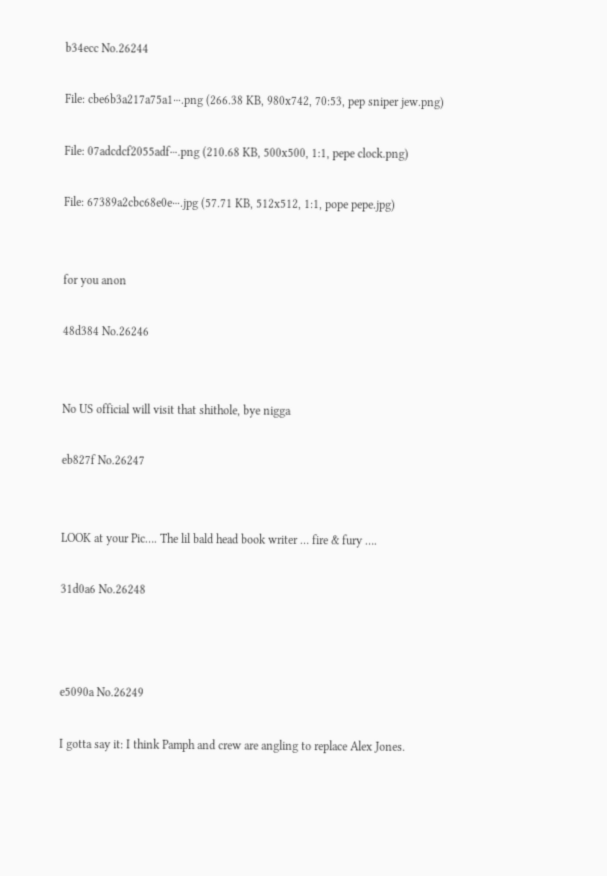b34ecc No.26244

File: cbe6b3a217a75a1⋯.png (266.38 KB, 980x742, 70:53, pep sniper jew.png)

File: 07adcdcf2055adf⋯.png (210.68 KB, 500x500, 1:1, pepe clock.png)

File: 67389a2cbc68e0e⋯.jpg (57.71 KB, 512x512, 1:1, pope pepe.jpg)


for you anon

48d384 No.26246


No US official will visit that shithole, bye nigga

eb827f No.26247


LOOK at your Pic…. The lil bald head book writer … fire & fury ….

31d0a6 No.26248



e5090a No.26249

I gotta say it: I think Pamph and crew are angling to replace Alex Jones.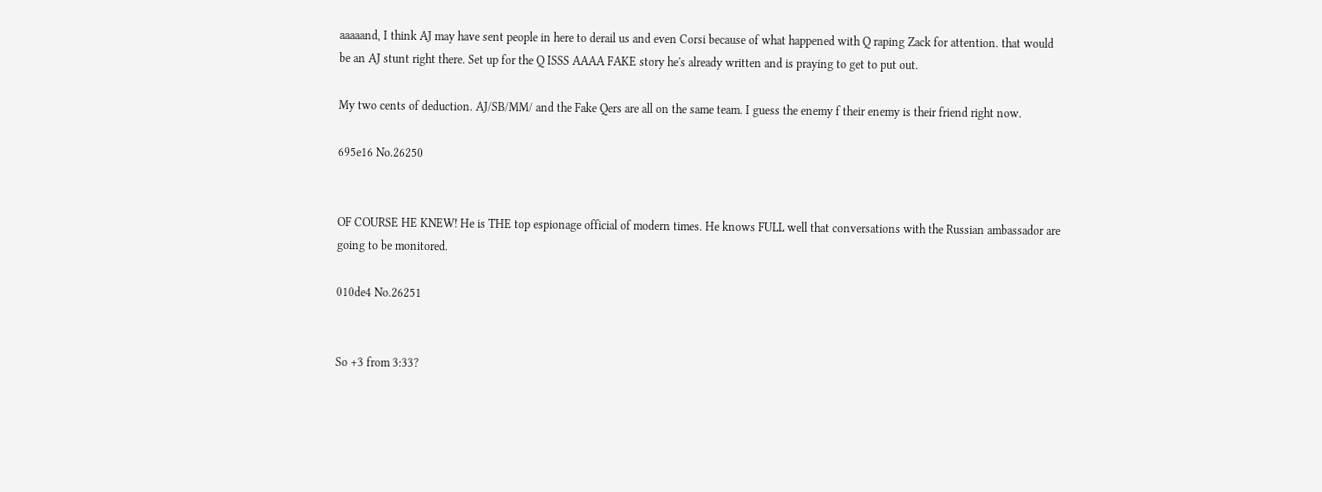aaaaand, I think AJ may have sent people in here to derail us and even Corsi because of what happened with Q raping Zack for attention. that would be an AJ stunt right there. Set up for the Q ISSS AAAA FAKE story he's already written and is praying to get to put out.

My two cents of deduction. AJ/SB/MM/ and the Fake Qers are all on the same team. I guess the enemy f their enemy is their friend right now.

695e16 No.26250


OF COURSE HE KNEW! He is THE top espionage official of modern times. He knows FULL well that conversations with the Russian ambassador are going to be monitored.

010de4 No.26251


So +3 from 3:33?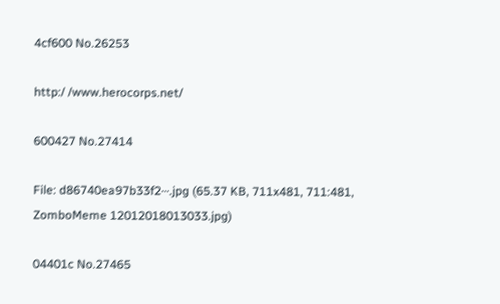4cf600 No.26253

http:/ /www.herocorps.net/

600427 No.27414

File: d86740ea97b33f2⋯.jpg (65.37 KB, 711x481, 711:481, ZomboMeme 12012018013033.jpg)

04401c No.27465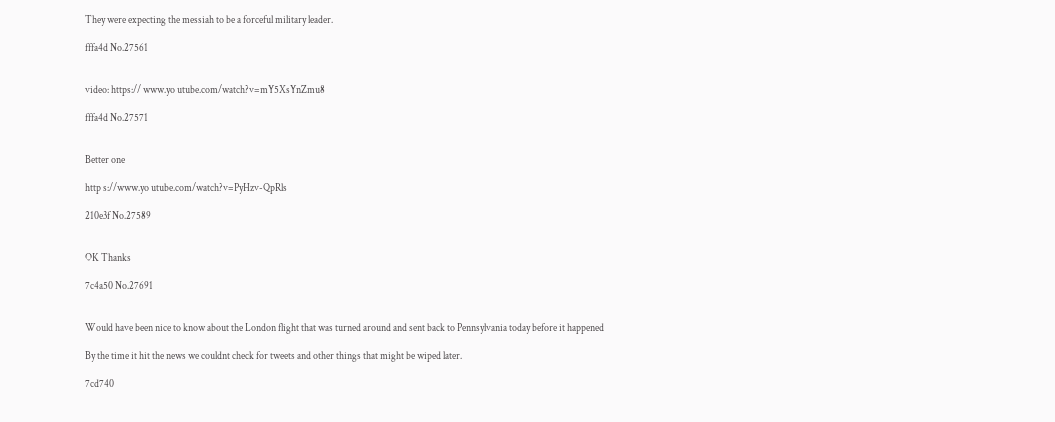They were expecting the messiah to be a forceful military leader.

fffa4d No.27561


video: https:// www.yo utube.com/watch?v=mY5XsYnZmu8

fffa4d No.27571


Better one

http s://www.yo utube.com/watch?v=PyHzv-QpRls

210e3f No.27589


OK Thanks

7c4a50 No.27691


Would have been nice to know about the London flight that was turned around and sent back to Pennsylvania today before it happened

By the time it hit the news we couldnt check for tweets and other things that might be wiped later.

7cd740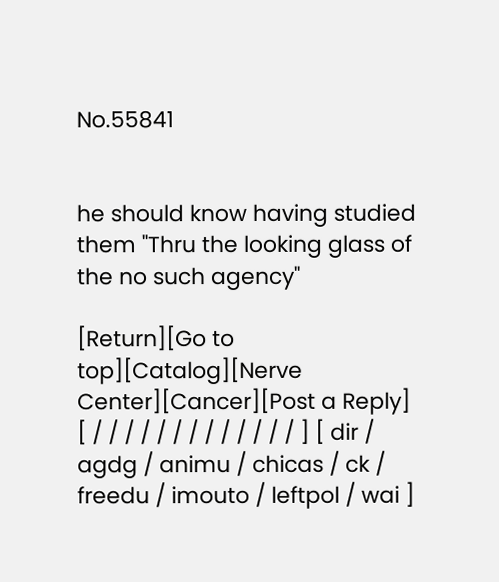No.55841


he should know having studied them "Thru the looking glass of the no such agency"

[Return][Go to top][Catalog][Nerve Center][Cancer][Post a Reply]
[ / / / / / / / / / / / / / ] [ dir / agdg / animu / chicas / ck / freedu / imouto / leftpol / wai ]